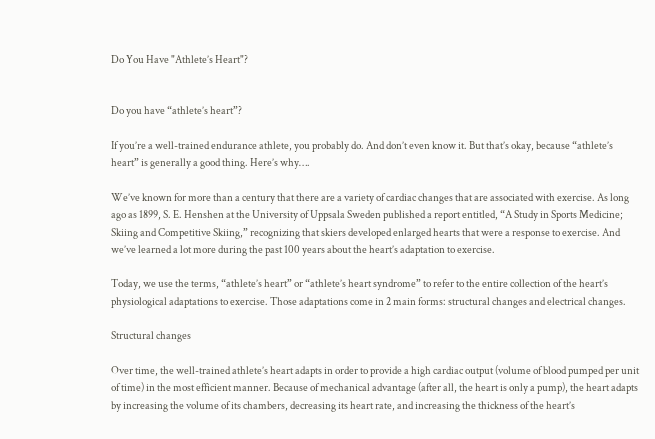Do You Have "Athlete’s Heart"?


Do you have “athlete’s heart”?

If you’re a well-trained endurance athlete, you probably do. And don’t even know it. But that’s okay, because “athlete’s heart” is generally a good thing. Here’s why….

We’ve known for more than a century that there are a variety of cardiac changes that are associated with exercise. As long ago as 1899, S. E. Henshen at the University of Uppsala Sweden published a report entitled, “A Study in Sports Medicine; Skiing and Competitive Skiing,” recognizing that skiers developed enlarged hearts that were a response to exercise. And we’ve learned a lot more during the past 100 years about the heart’s adaptation to exercise.

Today, we use the terms, “athlete’s heart” or “athlete’s heart syndrome” to refer to the entire collection of the heart’s physiological adaptations to exercise. Those adaptations come in 2 main forms: structural changes and electrical changes.

Structural changes

Over time, the well-trained athlete’s heart adapts in order to provide a high cardiac output (volume of blood pumped per unit of time) in the most efficient manner. Because of mechanical advantage (after all, the heart is only a pump), the heart adapts by increasing the volume of its chambers, decreasing its heart rate, and increasing the thickness of the heart’s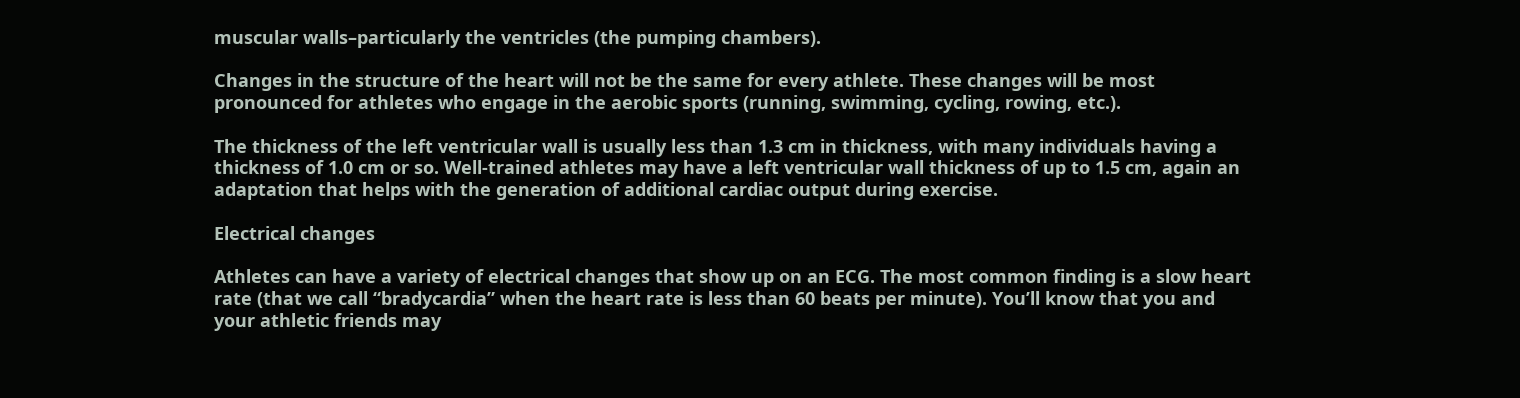muscular walls–particularly the ventricles (the pumping chambers).

Changes in the structure of the heart will not be the same for every athlete. These changes will be most pronounced for athletes who engage in the aerobic sports (running, swimming, cycling, rowing, etc.).

The thickness of the left ventricular wall is usually less than 1.3 cm in thickness, with many individuals having a thickness of 1.0 cm or so. Well-trained athletes may have a left ventricular wall thickness of up to 1.5 cm, again an adaptation that helps with the generation of additional cardiac output during exercise.

Electrical changes

Athletes can have a variety of electrical changes that show up on an ECG. The most common finding is a slow heart rate (that we call “bradycardia” when the heart rate is less than 60 beats per minute). You’ll know that you and your athletic friends may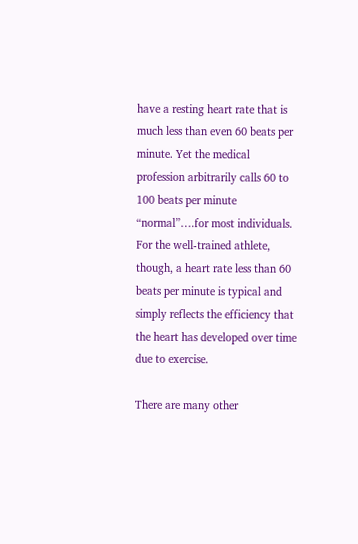have a resting heart rate that is much less than even 60 beats per minute. Yet the medical profession arbitrarily calls 60 to 100 beats per minute “normal”….for most individuals. For the well-trained athlete, though, a heart rate less than 60 beats per minute is typical and simply reflects the efficiency that the heart has developed over time due to exercise.

There are many other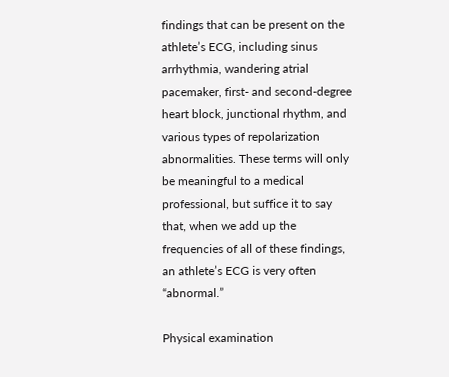findings that can be present on the athlete’s ECG, including sinus arrhythmia, wandering atrial pacemaker, first- and second-degree heart block, junctional rhythm, and various types of repolarization abnormalities. These terms will only be meaningful to a medical professional, but suffice it to say that, when we add up the frequencies of all of these findings, an athlete’s ECG is very often “abnormal.”

Physical examination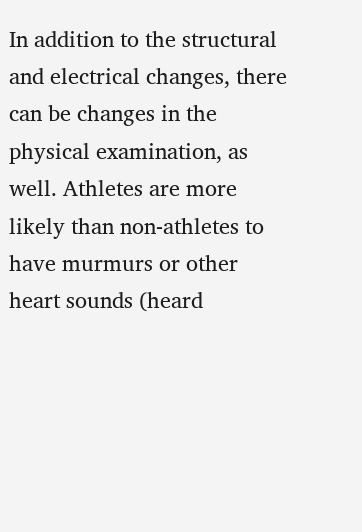In addition to the structural and electrical changes, there can be changes in the physical examination, as well. Athletes are more likely than non-athletes to have murmurs or other heart sounds (heard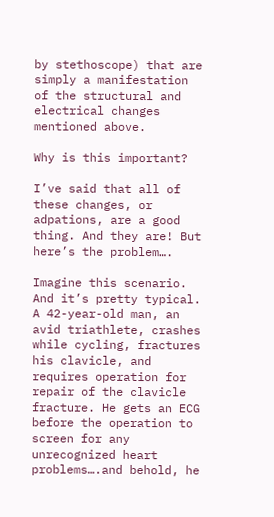by stethoscope) that are simply a manifestation of the structural and electrical changes mentioned above.

Why is this important?

I’ve said that all of these changes, or adpations, are a good thing. And they are! But here’s the problem….

Imagine this scenario. And it’s pretty typical. A 42-year-old man, an avid triathlete, crashes while cycling, fractures his clavicle, and requires operation for repair of the clavicle fracture. He gets an ECG before the operation to screen for any unrecognized heart problems….and behold, he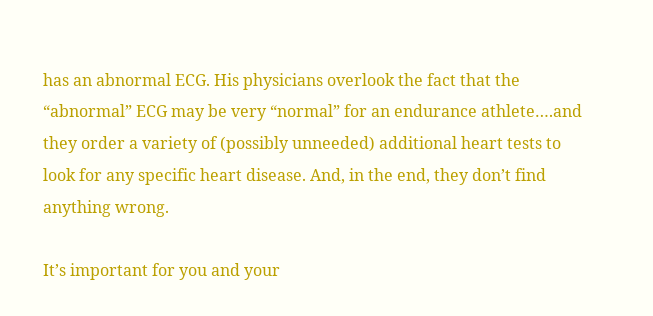has an abnormal ECG. His physicians overlook the fact that the “abnormal” ECG may be very “normal” for an endurance athlete….and they order a variety of (possibly unneeded) additional heart tests to look for any specific heart disease. And, in the end, they don’t find anything wrong.

It’s important for you and your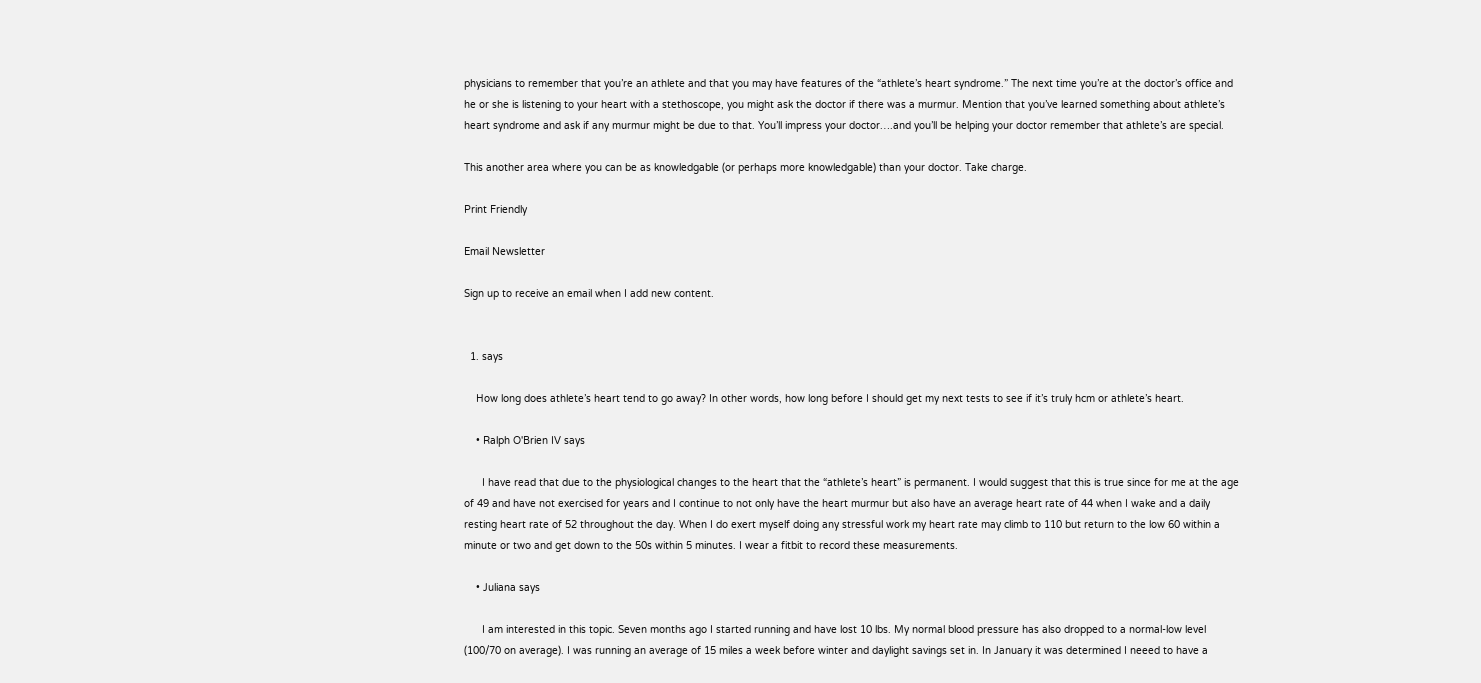physicians to remember that you’re an athlete and that you may have features of the “athlete’s heart syndrome.” The next time you’re at the doctor’s office and he or she is listening to your heart with a stethoscope, you might ask the doctor if there was a murmur. Mention that you’ve learned something about athlete’s heart syndrome and ask if any murmur might be due to that. You’ll impress your doctor….and you’ll be helping your doctor remember that athlete’s are special.

This another area where you can be as knowledgable (or perhaps more knowledgable) than your doctor. Take charge.

Print Friendly

Email Newsletter

Sign up to receive an email when I add new content.


  1. says

    How long does athlete’s heart tend to go away? In other words, how long before I should get my next tests to see if it’s truly hcm or athlete’s heart.

    • Ralph O'Brien IV says

      I have read that due to the physiological changes to the heart that the “athlete’s heart” is permanent. I would suggest that this is true since for me at the age of 49 and have not exercised for years and I continue to not only have the heart murmur but also have an average heart rate of 44 when I wake and a daily resting heart rate of 52 throughout the day. When I do exert myself doing any stressful work my heart rate may climb to 110 but return to the low 60 within a minute or two and get down to the 50s within 5 minutes. I wear a fitbit to record these measurements.

    • Juliana says

      I am interested in this topic. Seven months ago I started running and have lost 10 lbs. My normal blood pressure has also dropped to a normal-low level (100/70 on average). I was running an average of 15 miles a week before winter and daylight savings set in. In January it was determined I neeed to have a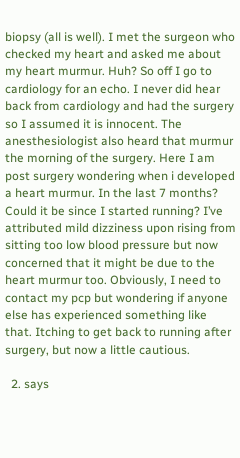biopsy (all is well). I met the surgeon who checked my heart and asked me about my heart murmur. Huh? So off I go to cardiology for an echo. I never did hear back from cardiology and had the surgery so I assumed it is innocent. The anesthesiologist also heard that murmur the morning of the surgery. Here I am post surgery wondering when i developed a heart murmur. In the last 7 months? Could it be since I started running? I’ve attributed mild dizziness upon rising from sitting too low blood pressure but now concerned that it might be due to the heart murmur too. Obviously, I need to contact my pcp but wondering if anyone else has experienced something like that. Itching to get back to running after surgery, but now a little cautious.

  2. says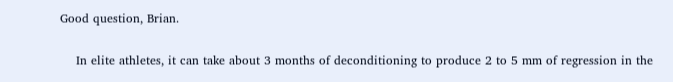Good question, Brian.

    In elite athletes, it can take about 3 months of deconditioning to produce 2 to 5 mm of regression in the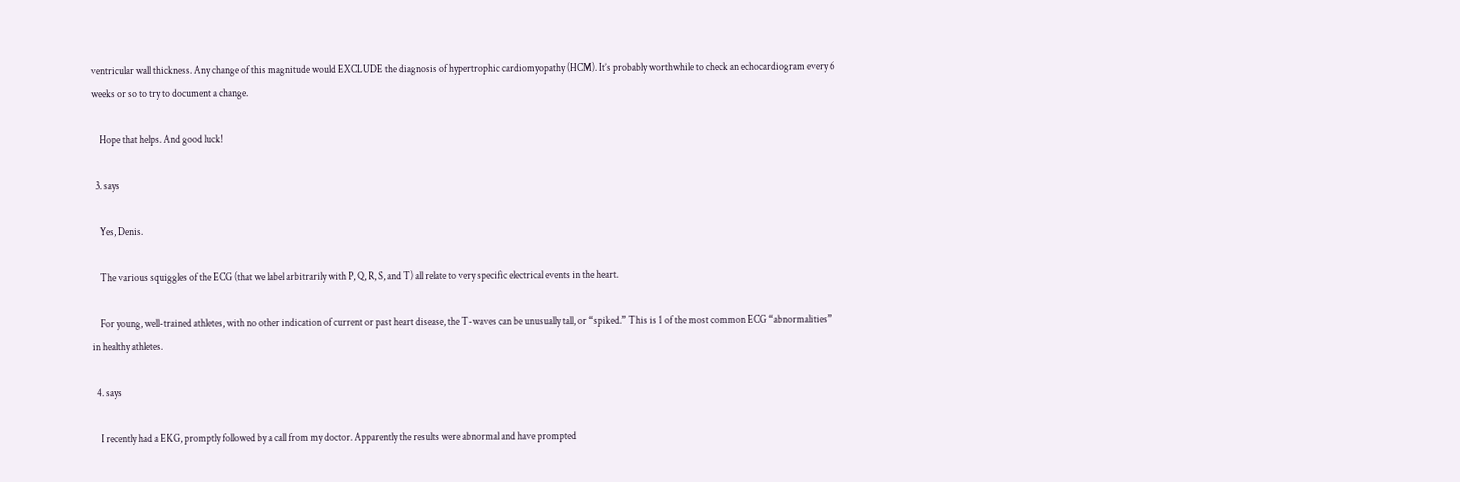ventricular wall thickness. Any change of this magnitude would EXCLUDE the diagnosis of hypertrophic cardiomyopathy (HCM). It’s probably worthwhile to check an echocardiogram every 6 weeks or so to try to document a change.

    Hope that helps. And good luck!

  3. says

    Yes, Denis.

    The various squiggles of the ECG (that we label arbitrarily with P, Q, R, S, and T) all relate to very specific electrical events in the heart.

    For young, well-trained athletes, with no other indication of current or past heart disease, the T-waves can be unusually tall, or “spiked.” This is 1 of the most common ECG “abnormalities” in healthy athletes.

  4. says

    I recently had a EKG, promptly followed by a call from my doctor. Apparently the results were abnormal and have prompted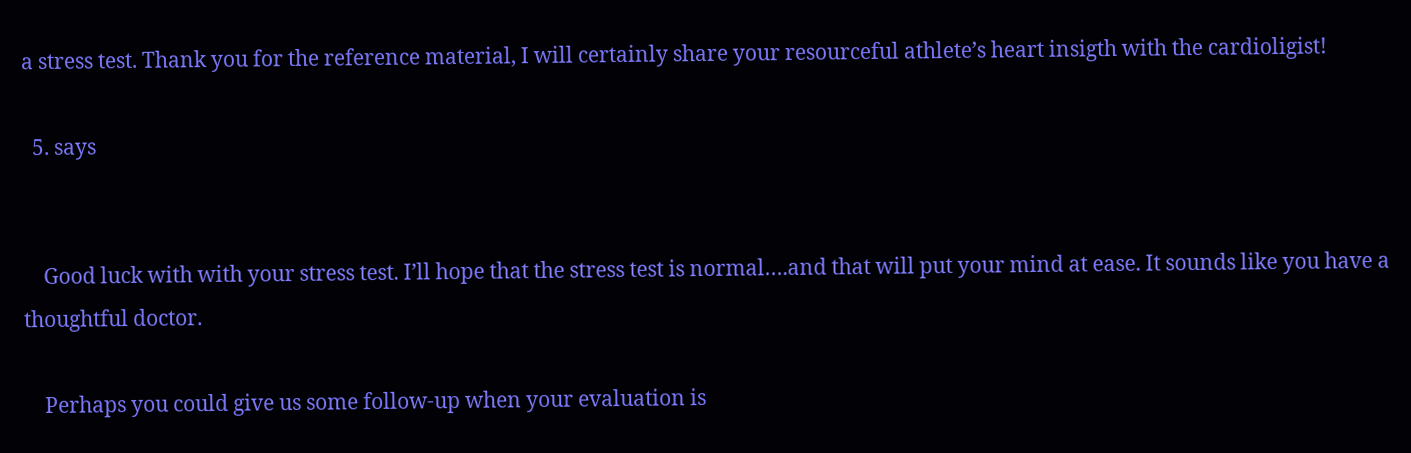a stress test. Thank you for the reference material, I will certainly share your resourceful athlete’s heart insigth with the cardioligist!

  5. says


    Good luck with with your stress test. I’ll hope that the stress test is normal….and that will put your mind at ease. It sounds like you have a thoughtful doctor.

    Perhaps you could give us some follow-up when your evaluation is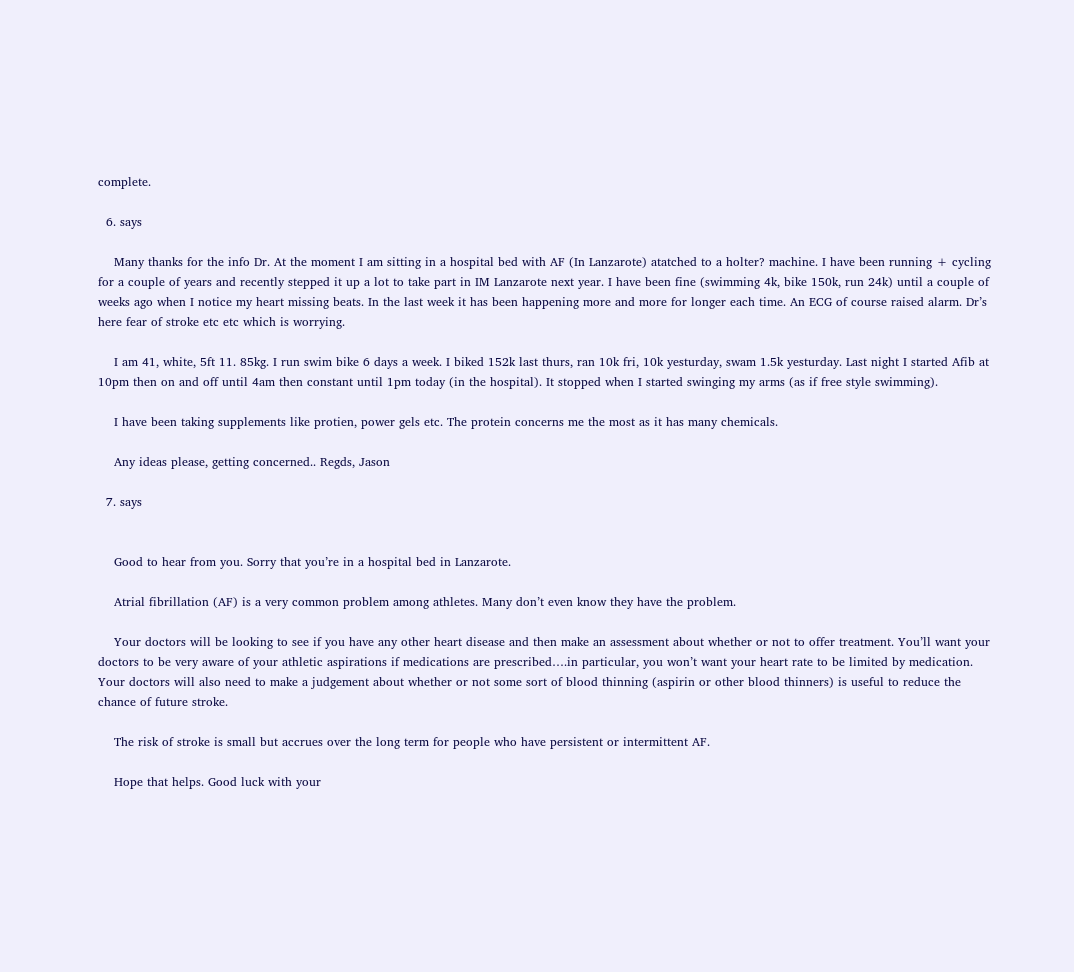complete.

  6. says

    Many thanks for the info Dr. At the moment I am sitting in a hospital bed with AF (In Lanzarote) atatched to a holter? machine. I have been running + cycling for a couple of years and recently stepped it up a lot to take part in IM Lanzarote next year. I have been fine (swimming 4k, bike 150k, run 24k) until a couple of weeks ago when I notice my heart missing beats. In the last week it has been happening more and more for longer each time. An ECG of course raised alarm. Dr’s here fear of stroke etc etc which is worrying.

    I am 41, white, 5ft 11. 85kg. I run swim bike 6 days a week. I biked 152k last thurs, ran 10k fri, 10k yesturday, swam 1.5k yesturday. Last night I started Afib at 10pm then on and off until 4am then constant until 1pm today (in the hospital). It stopped when I started swinging my arms (as if free style swimming).

    I have been taking supplements like protien, power gels etc. The protein concerns me the most as it has many chemicals.

    Any ideas please, getting concerned.. Regds, Jason

  7. says


    Good to hear from you. Sorry that you’re in a hospital bed in Lanzarote.

    Atrial fibrillation (AF) is a very common problem among athletes. Many don’t even know they have the problem.

    Your doctors will be looking to see if you have any other heart disease and then make an assessment about whether or not to offer treatment. You’ll want your doctors to be very aware of your athletic aspirations if medications are prescribed….in particular, you won’t want your heart rate to be limited by medication. Your doctors will also need to make a judgement about whether or not some sort of blood thinning (aspirin or other blood thinners) is useful to reduce the chance of future stroke.

    The risk of stroke is small but accrues over the long term for people who have persistent or intermittent AF.

    Hope that helps. Good luck with your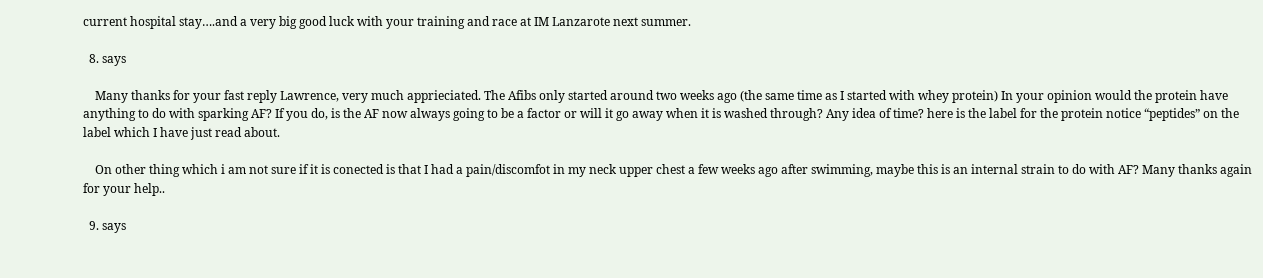current hospital stay….and a very big good luck with your training and race at IM Lanzarote next summer.

  8. says

    Many thanks for your fast reply Lawrence, very much apprieciated. The Afibs only started around two weeks ago (the same time as I started with whey protein) In your opinion would the protein have anything to do with sparking AF? If you do, is the AF now always going to be a factor or will it go away when it is washed through? Any idea of time? here is the label for the protein notice “peptides” on the label which I have just read about.

    On other thing which i am not sure if it is conected is that I had a pain/discomfot in my neck upper chest a few weeks ago after swimming, maybe this is an internal strain to do with AF? Many thanks again for your help..

  9. says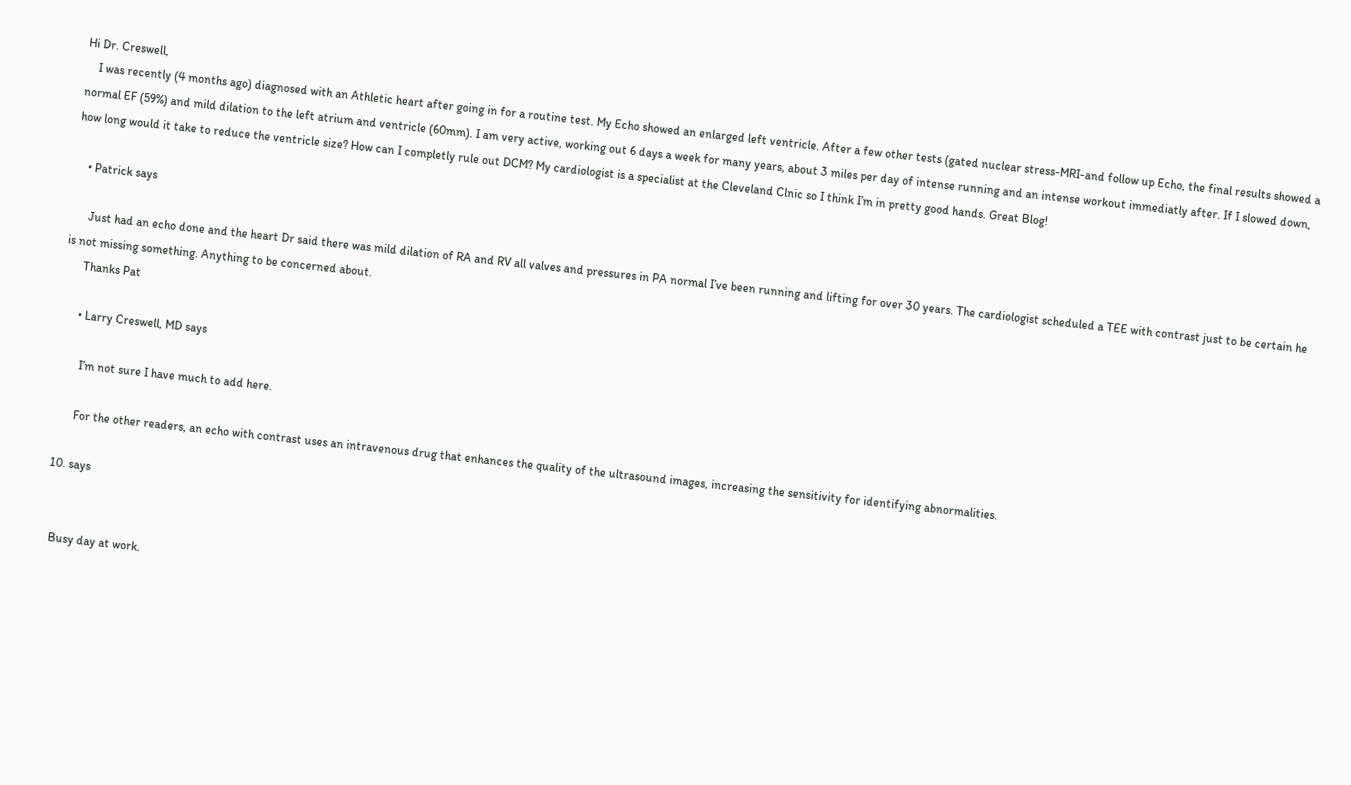Hi Dr. Creswell,
    I was recently (4 months ago) diagnosed with an Athletic heart after going in for a routine test. My Echo showed an enlarged left ventricle. After a few other tests (gated nuclear stress-MRI-and follow up Echo, the final results showed a normal EF (59%) and mild dilation to the left atrium and ventricle (60mm). I am very active, working out 6 days a week for many years, about 3 miles per day of intense running and an intense workout immediatly after. If I slowed down, how long would it take to reduce the ventricle size? How can I completly rule out DCM? My cardiologist is a specialist at the Cleveland Clnic so I think I’m in pretty good hands. Great Blog!

    • Patrick says

      Just had an echo done and the heart Dr said there was mild dilation of RA and RV all valves and pressures in PA normal I’ve been running and lifting for over 30 years. The cardiologist scheduled a TEE with contrast just to be certain he is not missing something. Anything to be concerned about.
      Thanks Pat

      • Larry Creswell, MD says

        I’m not sure I have much to add here.

        For the other readers, an echo with contrast uses an intravenous drug that enhances the quality of the ultrasound images, increasing the sensitivity for identifying abnormalities.

  10. says


    Busy day at work.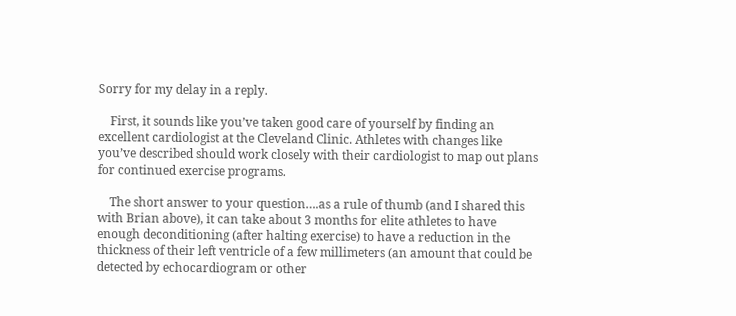Sorry for my delay in a reply.

    First, it sounds like you’ve taken good care of yourself by finding an excellent cardiologist at the Cleveland Clinic. Athletes with changes like you’ve described should work closely with their cardiologist to map out plans for continued exercise programs.

    The short answer to your question….as a rule of thumb (and I shared this with Brian above), it can take about 3 months for elite athletes to have enough deconditioning (after halting exercise) to have a reduction in the thickness of their left ventricle of a few millimeters (an amount that could be detected by echocardiogram or other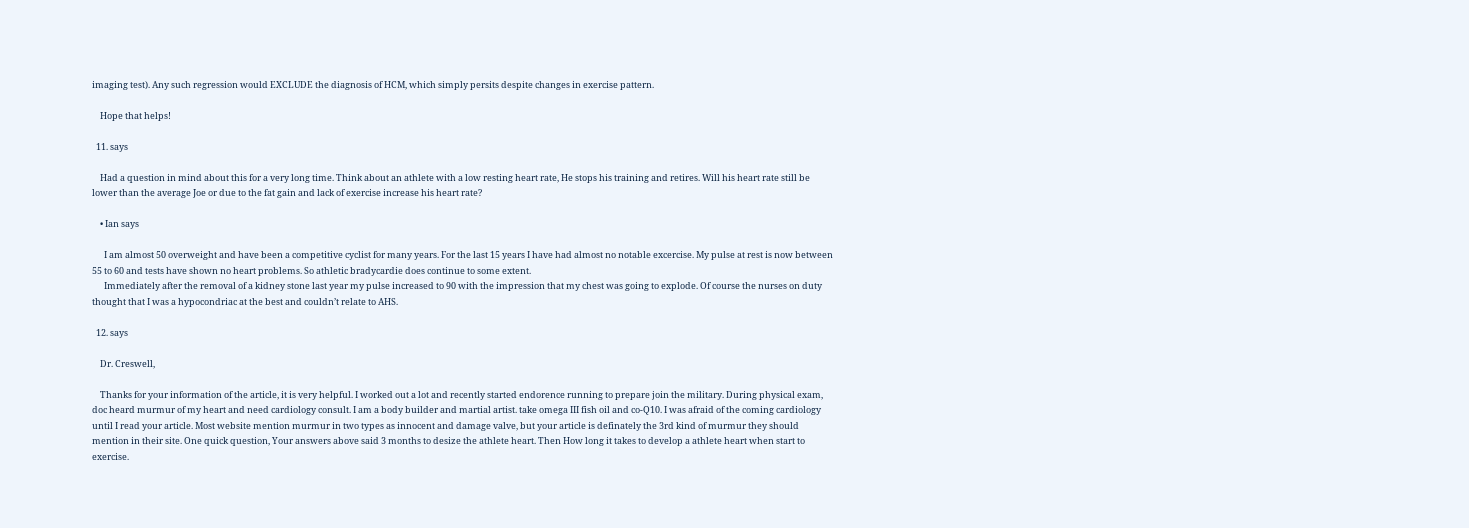imaging test). Any such regression would EXCLUDE the diagnosis of HCM, which simply persits despite changes in exercise pattern.

    Hope that helps!

  11. says

    Had a question in mind about this for a very long time. Think about an athlete with a low resting heart rate, He stops his training and retires. Will his heart rate still be lower than the average Joe or due to the fat gain and lack of exercise increase his heart rate?

    • Ian says

      I am almost 50 overweight and have been a competitive cyclist for many years. For the last 15 years I have had almost no notable excercise. My pulse at rest is now between 55 to 60 and tests have shown no heart problems. So athletic bradycardie does continue to some extent.
      Immediately after the removal of a kidney stone last year my pulse increased to 90 with the impression that my chest was going to explode. Of course the nurses on duty thought that I was a hypocondriac at the best and couldn’t relate to AHS.

  12. says

    Dr. Creswell,

    Thanks for your information of the article, it is very helpful. I worked out a lot and recently started endorence running to prepare join the military. During physical exam, doc heard murmur of my heart and need cardiology consult. I am a body builder and martial artist. take omega III fish oil and co-Q10. I was afraid of the coming cardiology until I read your article. Most website mention murmur in two types as innocent and damage valve, but your article is definately the 3rd kind of murmur they should mention in their site. One quick question, Your answers above said 3 months to desize the athlete heart. Then How long it takes to develop a athlete heart when start to exercise.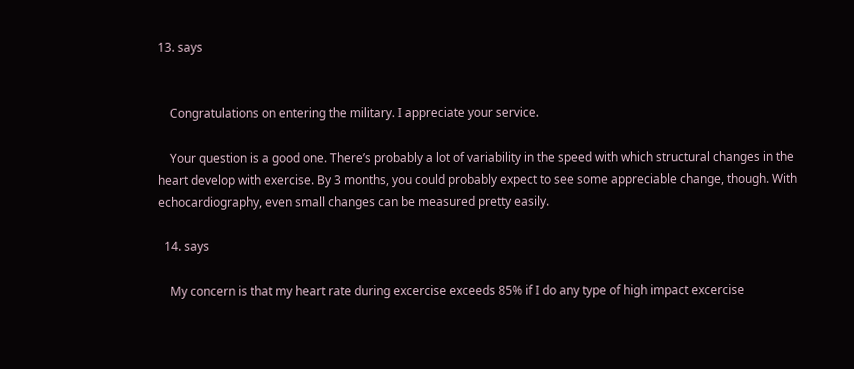13. says


    Congratulations on entering the military. I appreciate your service.

    Your question is a good one. There’s probably a lot of variability in the speed with which structural changes in the heart develop with exercise. By 3 months, you could probably expect to see some appreciable change, though. With echocardiography, even small changes can be measured pretty easily.

  14. says

    My concern is that my heart rate during excercise exceeds 85% if I do any type of high impact excercise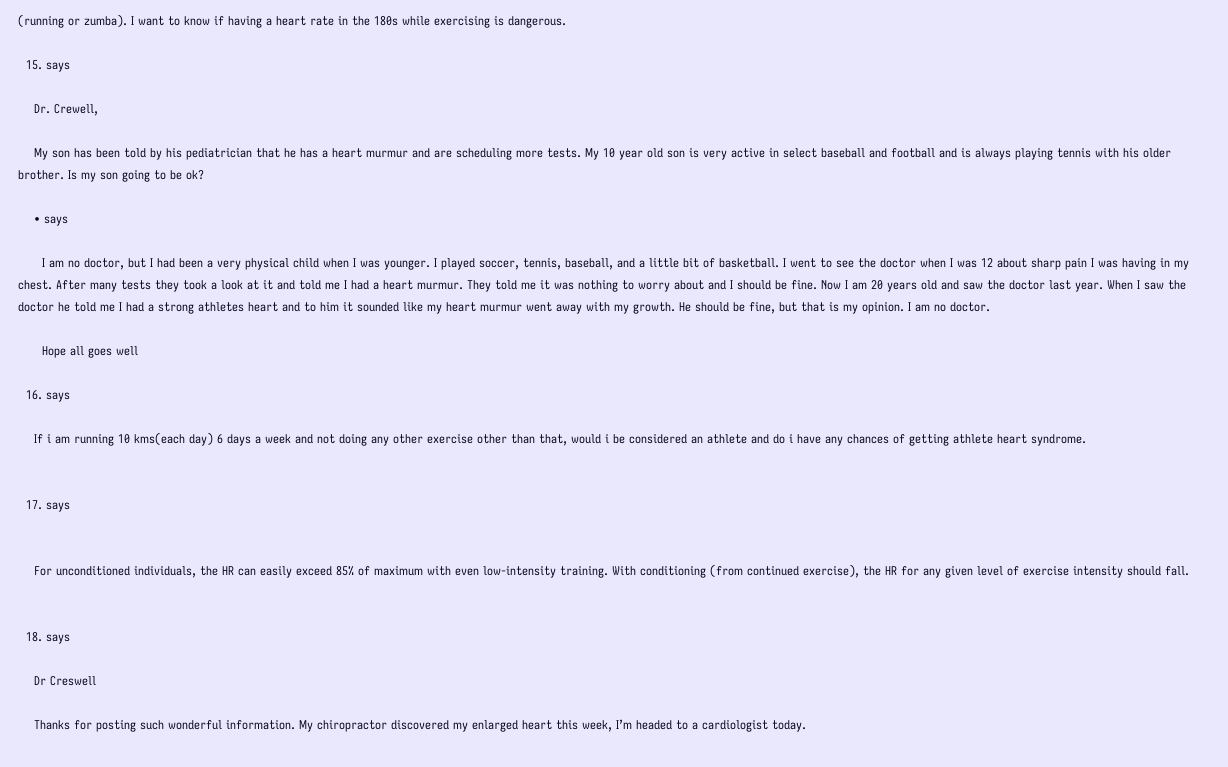(running or zumba). I want to know if having a heart rate in the 180s while exercising is dangerous.

  15. says

    Dr. Crewell,

    My son has been told by his pediatrician that he has a heart murmur and are scheduling more tests. My 10 year old son is very active in select baseball and football and is always playing tennis with his older brother. Is my son going to be ok?

    • says

      I am no doctor, but I had been a very physical child when I was younger. I played soccer, tennis, baseball, and a little bit of basketball. I went to see the doctor when I was 12 about sharp pain I was having in my chest. After many tests they took a look at it and told me I had a heart murmur. They told me it was nothing to worry about and I should be fine. Now I am 20 years old and saw the doctor last year. When I saw the doctor he told me I had a strong athletes heart and to him it sounded like my heart murmur went away with my growth. He should be fine, but that is my opinion. I am no doctor.

      Hope all goes well

  16. says

    If i am running 10 kms(each day) 6 days a week and not doing any other exercise other than that, would i be considered an athlete and do i have any chances of getting athlete heart syndrome.


  17. says


    For unconditioned individuals, the HR can easily exceed 85% of maximum with even low-intensity training. With conditioning (from continued exercise), the HR for any given level of exercise intensity should fall.


  18. says

    Dr Creswell

    Thanks for posting such wonderful information. My chiropractor discovered my enlarged heart this week, I’m headed to a cardiologist today.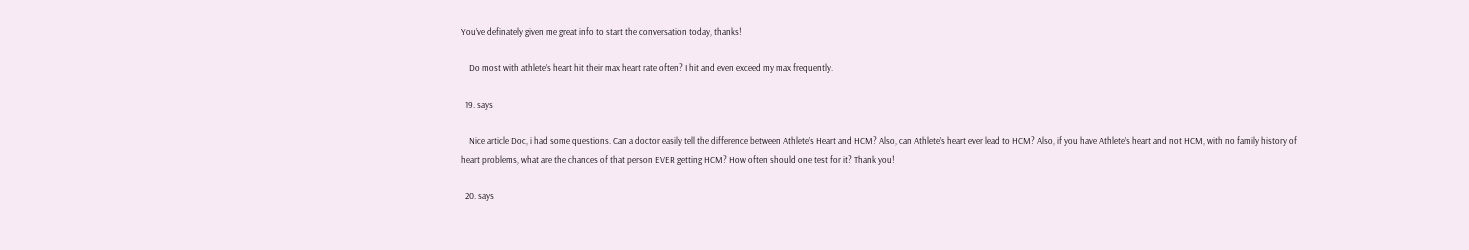You’ve definately given me great info to start the conversation today, thanks!

    Do most with athlete’s heart hit their max heart rate often? I hit and even exceed my max frequently.

  19. says

    Nice article Doc, i had some questions. Can a doctor easily tell the difference between Athlete’s Heart and HCM? Also, can Athlete’s heart ever lead to HCM? Also, if you have Athlete’s heart and not HCM, with no family history of heart problems, what are the chances of that person EVER getting HCM? How often should one test for it? Thank you!

  20. says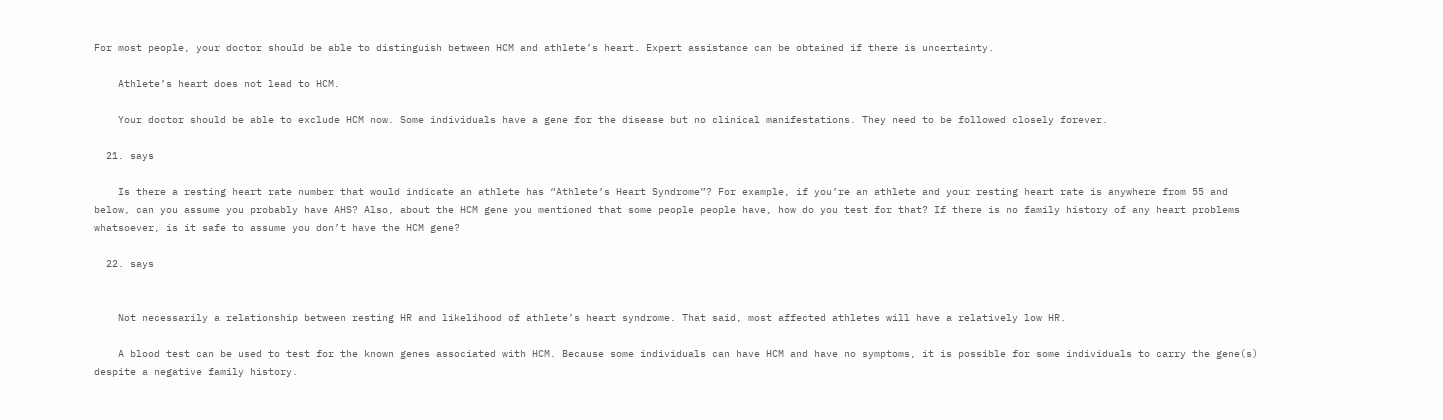For most people, your doctor should be able to distinguish between HCM and athlete’s heart. Expert assistance can be obtained if there is uncertainty.

    Athlete’s heart does not lead to HCM.

    Your doctor should be able to exclude HCM now. Some individuals have a gene for the disease but no clinical manifestations. They need to be followed closely forever.

  21. says

    Is there a resting heart rate number that would indicate an athlete has “Athlete’s Heart Syndrome”? For example, if you’re an athlete and your resting heart rate is anywhere from 55 and below, can you assume you probably have AHS? Also, about the HCM gene you mentioned that some people people have, how do you test for that? If there is no family history of any heart problems whatsoever, is it safe to assume you don’t have the HCM gene?

  22. says


    Not necessarily a relationship between resting HR and likelihood of athlete’s heart syndrome. That said, most affected athletes will have a relatively low HR.

    A blood test can be used to test for the known genes associated with HCM. Because some individuals can have HCM and have no symptoms, it is possible for some individuals to carry the gene(s) despite a negative family history.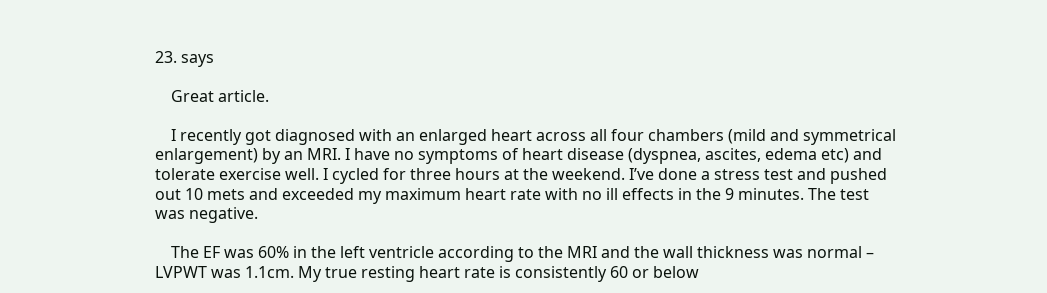23. says

    Great article.

    I recently got diagnosed with an enlarged heart across all four chambers (mild and symmetrical enlargement) by an MRI. I have no symptoms of heart disease (dyspnea, ascites, edema etc) and tolerate exercise well. I cycled for three hours at the weekend. I’ve done a stress test and pushed out 10 mets and exceeded my maximum heart rate with no ill effects in the 9 minutes. The test was negative.

    The EF was 60% in the left ventricle according to the MRI and the wall thickness was normal – LVPWT was 1.1cm. My true resting heart rate is consistently 60 or below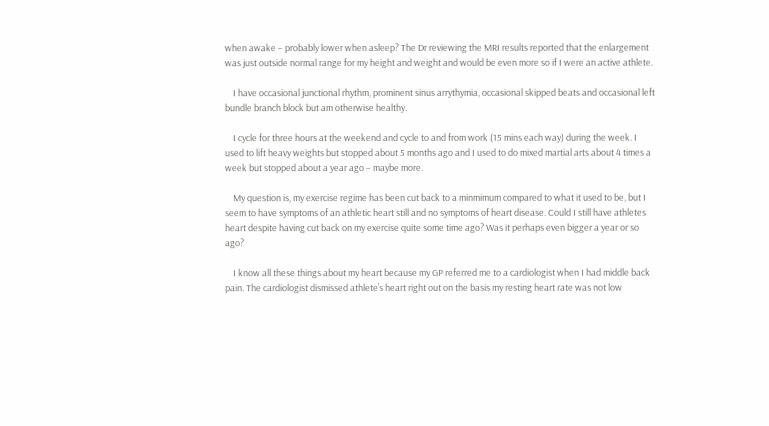when awake – probably lower when asleep? The Dr reviewing the MRI results reported that the enlargement was just outside normal range for my height and weight and would be even more so if I were an active athlete.

    I have occasional junctional rhythm, prominent sinus arrythymia, occasional skipped beats and occasional left bundle branch block but am otherwise healthy.

    I cycle for three hours at the weekend and cycle to and from work (15 mins each way) during the week. I used to lift heavy weights but stopped about 5 months ago and I used to do mixed martial arts about 4 times a week but stopped about a year ago – maybe more.

    My question is, my exercise regime has been cut back to a minmimum compared to what it used to be, but I seem to have symptoms of an athletic heart still and no symptoms of heart disease. Could I still have athletes heart despite having cut back on my exercise quite some time ago? Was it perhaps even bigger a year or so ago?

    I know all these things about my heart because my GP referred me to a cardiologist when I had middle back pain. The cardiologist dismissed athlete’s heart right out on the basis my resting heart rate was not low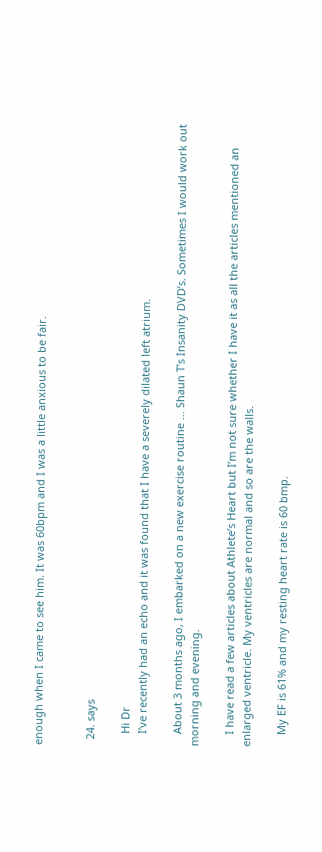enough when I came to see him. It was 60bpm and I was a little anxious to be fair.


  24. says

    Hi Dr
    I’ve recently had an echo and it was found that I have a severely dilated left atrium.

    About 3 months ago, I embarked on a new exercise routine … Shaun T’s Insanity DVD’s. Sometimes I would work out morning and evening.

    I have read a few articles about Athlete’s Heart but I’m not sure whether I have it as all the articles mentioned an enlarged ventricle. My ventricles are normal and so are the walls.

    My EF is 61% and my resting heart rate is 60 bmp.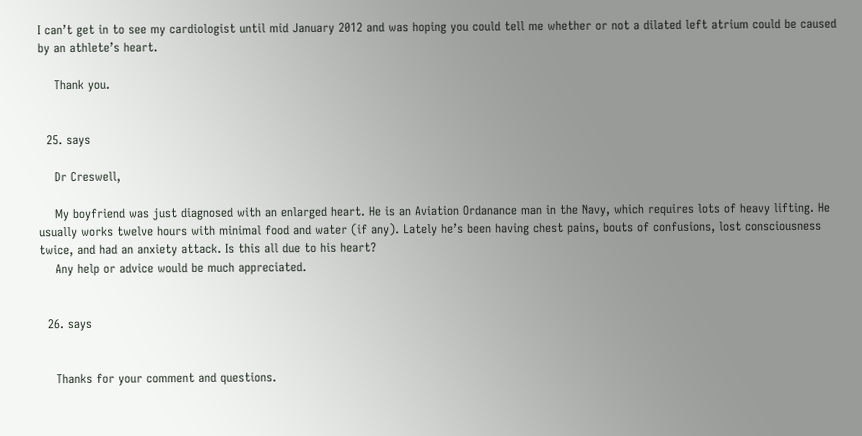I can’t get in to see my cardiologist until mid January 2012 and was hoping you could tell me whether or not a dilated left atrium could be caused by an athlete’s heart.

    Thank you.


  25. says

    Dr Creswell,

    My boyfriend was just diagnosed with an enlarged heart. He is an Aviation Ordanance man in the Navy, which requires lots of heavy lifting. He usually works twelve hours with minimal food and water (if any). Lately he’s been having chest pains, bouts of confusions, lost consciousness twice, and had an anxiety attack. Is this all due to his heart?
    Any help or advice would be much appreciated.


  26. says


    Thanks for your comment and questions.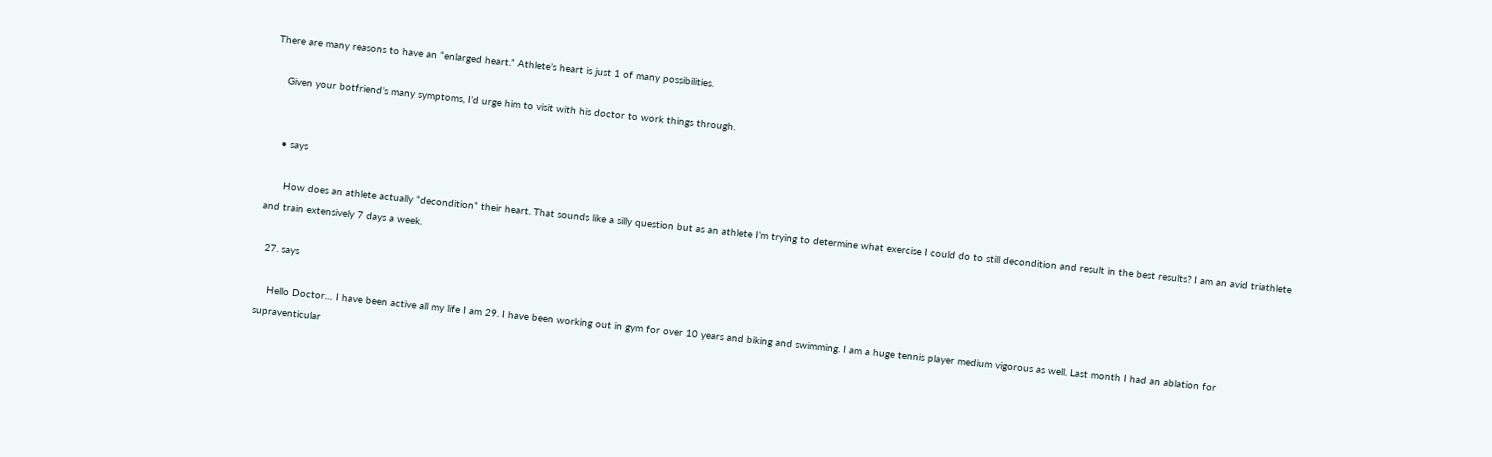There are many reasons to have an “enlarged heart.” Athlete’s heart is just 1 of many possibilities.

    Given your botfriend’s many symptoms, I’d urge him to visit with his doctor to work things through.


    • says

      How does an athlete actually “decondition” their heart. That sounds like a silly question but as an athlete I’m trying to determine what exercise I could do to still decondition and result in the best results? I am an avid triathlete and train extensively 7 days a week.

  27. says

    Hello Doctor… I have been active all my life I am 29. I have been working out in gym for over 10 years and biking and swimming. I am a huge tennis player medium vigorous as well. Last month I had an ablation for supraventicular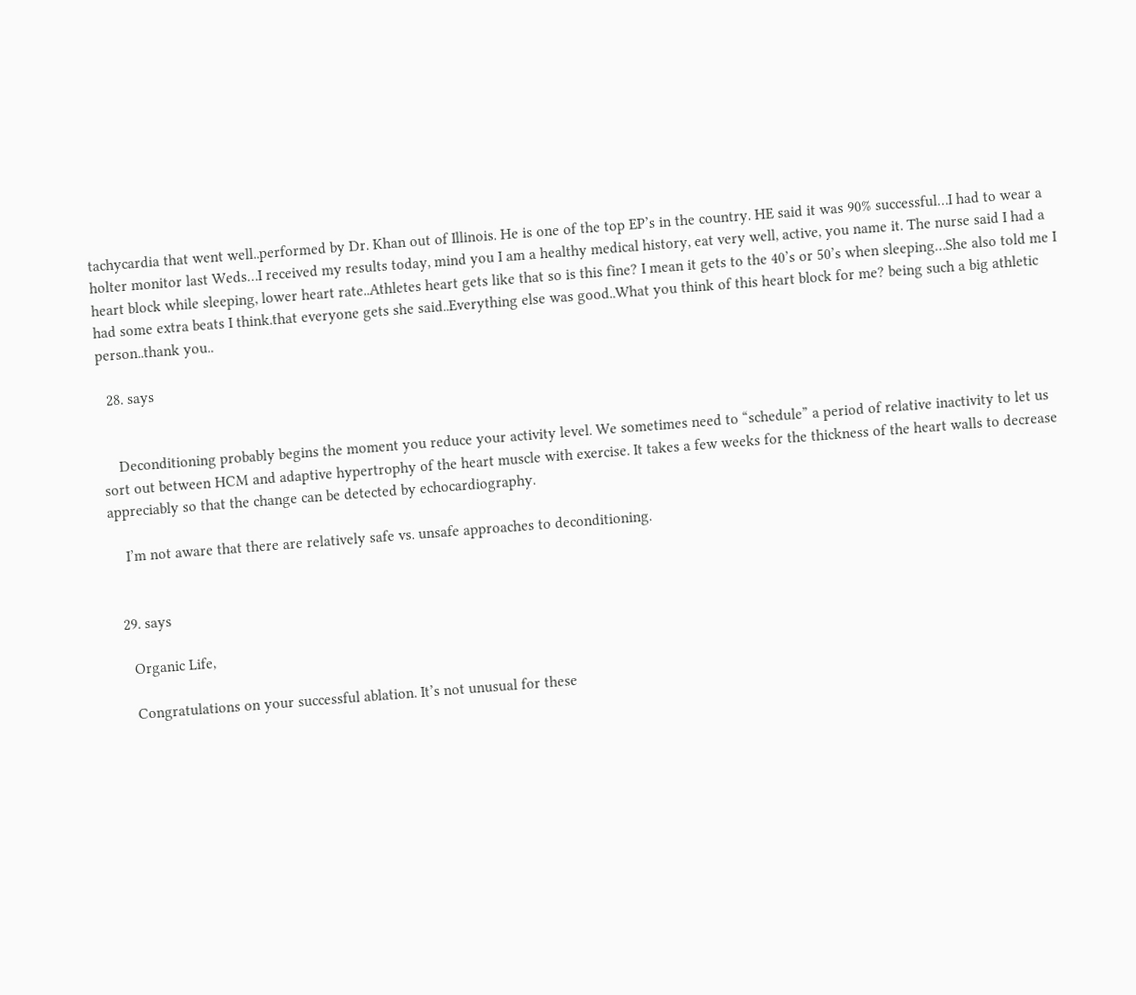tachycardia that went well..performed by Dr. Khan out of Illinois. He is one of the top EP’s in the country. HE said it was 90% successful…I had to wear a holter monitor last Weds…I received my results today, mind you I am a healthy medical history, eat very well, active, you name it. The nurse said I had a heart block while sleeping, lower heart rate..Athletes heart gets like that so is this fine? I mean it gets to the 40’s or 50’s when sleeping…She also told me I had some extra beats I think.that everyone gets she said..Everything else was good..What you think of this heart block for me? being such a big athletic person..thank you..

  28. says


    Deconditioning probably begins the moment you reduce your activity level. We sometimes need to “schedule” a period of relative inactivity to let us sort out between HCM and adaptive hypertrophy of the heart muscle with exercise. It takes a few weeks for the thickness of the heart walls to decrease appreciably so that the change can be detected by echocardiography.

    I’m not aware that there are relatively safe vs. unsafe approaches to deconditioning.


  29. says

    Organic Life,

    Congratulations on your successful ablation. It’s not unusual for these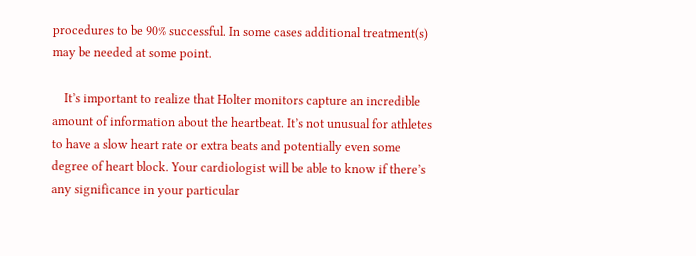procedures to be 90% successful. In some cases additional treatment(s) may be needed at some point.

    It’s important to realize that Holter monitors capture an incredible amount of information about the heartbeat. It’s not unusual for athletes to have a slow heart rate or extra beats and potentially even some degree of heart block. Your cardiologist will be able to know if there’s any significance in your particular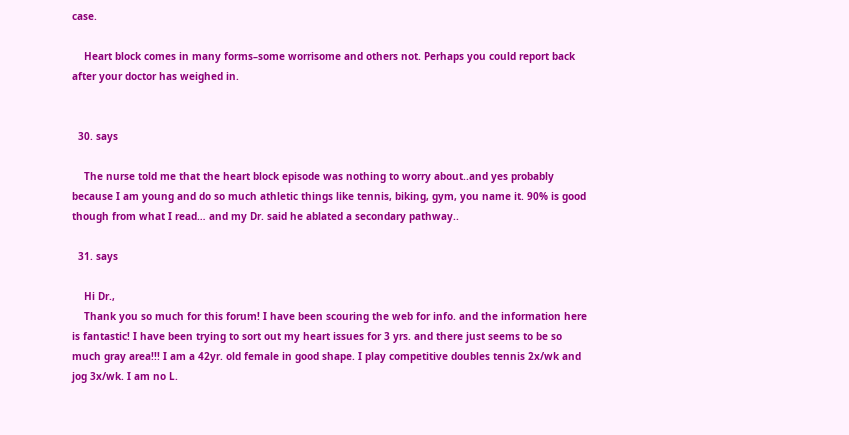case.

    Heart block comes in many forms–some worrisome and others not. Perhaps you could report back after your doctor has weighed in.


  30. says

    The nurse told me that the heart block episode was nothing to worry about..and yes probably because I am young and do so much athletic things like tennis, biking, gym, you name it. 90% is good though from what I read… and my Dr. said he ablated a secondary pathway..

  31. says

    Hi Dr.,
    Thank you so much for this forum! I have been scouring the web for info. and the information here is fantastic! I have been trying to sort out my heart issues for 3 yrs. and there just seems to be so much gray area!!! I am a 42yr. old female in good shape. I play competitive doubles tennis 2x/wk and jog 3x/wk. I am no L.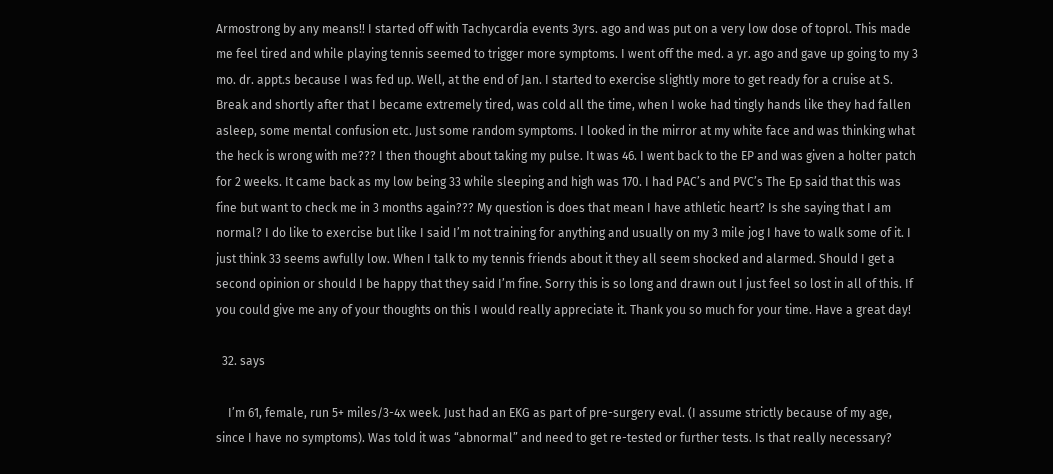Armostrong by any means!! I started off with Tachycardia events 3yrs. ago and was put on a very low dose of toprol. This made me feel tired and while playing tennis seemed to trigger more symptoms. I went off the med. a yr. ago and gave up going to my 3 mo. dr. appt.s because I was fed up. Well, at the end of Jan. I started to exercise slightly more to get ready for a cruise at S. Break and shortly after that I became extremely tired, was cold all the time, when I woke had tingly hands like they had fallen asleep, some mental confusion etc. Just some random symptoms. I looked in the mirror at my white face and was thinking what the heck is wrong with me??? I then thought about taking my pulse. It was 46. I went back to the EP and was given a holter patch for 2 weeks. It came back as my low being 33 while sleeping and high was 170. I had PAC’s and PVC’s The Ep said that this was fine but want to check me in 3 months again??? My question is does that mean I have athletic heart? Is she saying that I am normal? I do like to exercise but like I said I’m not training for anything and usually on my 3 mile jog I have to walk some of it. I just think 33 seems awfully low. When I talk to my tennis friends about it they all seem shocked and alarmed. Should I get a second opinion or should I be happy that they said I’m fine. Sorry this is so long and drawn out I just feel so lost in all of this. If you could give me any of your thoughts on this I would really appreciate it. Thank you so much for your time. Have a great day!

  32. says

    I’m 61, female, run 5+ miles/3-4x week. Just had an EKG as part of pre-surgery eval. (I assume strictly because of my age, since I have no symptoms). Was told it was “abnormal” and need to get re-tested or further tests. Is that really necessary?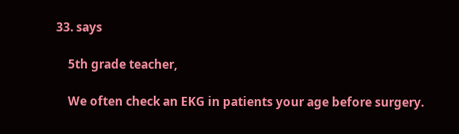33. says

    5th grade teacher,

    We often check an EKG in patients your age before surgery.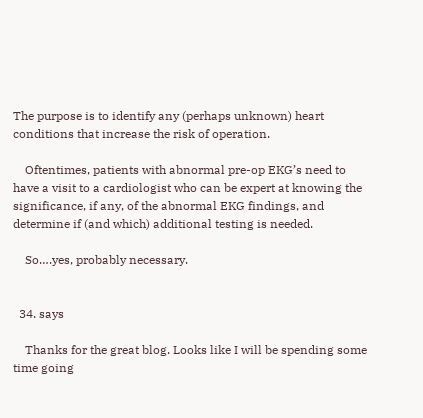The purpose is to identify any (perhaps unknown) heart conditions that increase the risk of operation.

    Oftentimes, patients with abnormal pre-op EKG’s need to have a visit to a cardiologist who can be expert at knowing the significance, if any, of the abnormal EKG findings, and determine if (and which) additional testing is needed.

    So….yes, probably necessary.


  34. says

    Thanks for the great blog. Looks like I will be spending some time going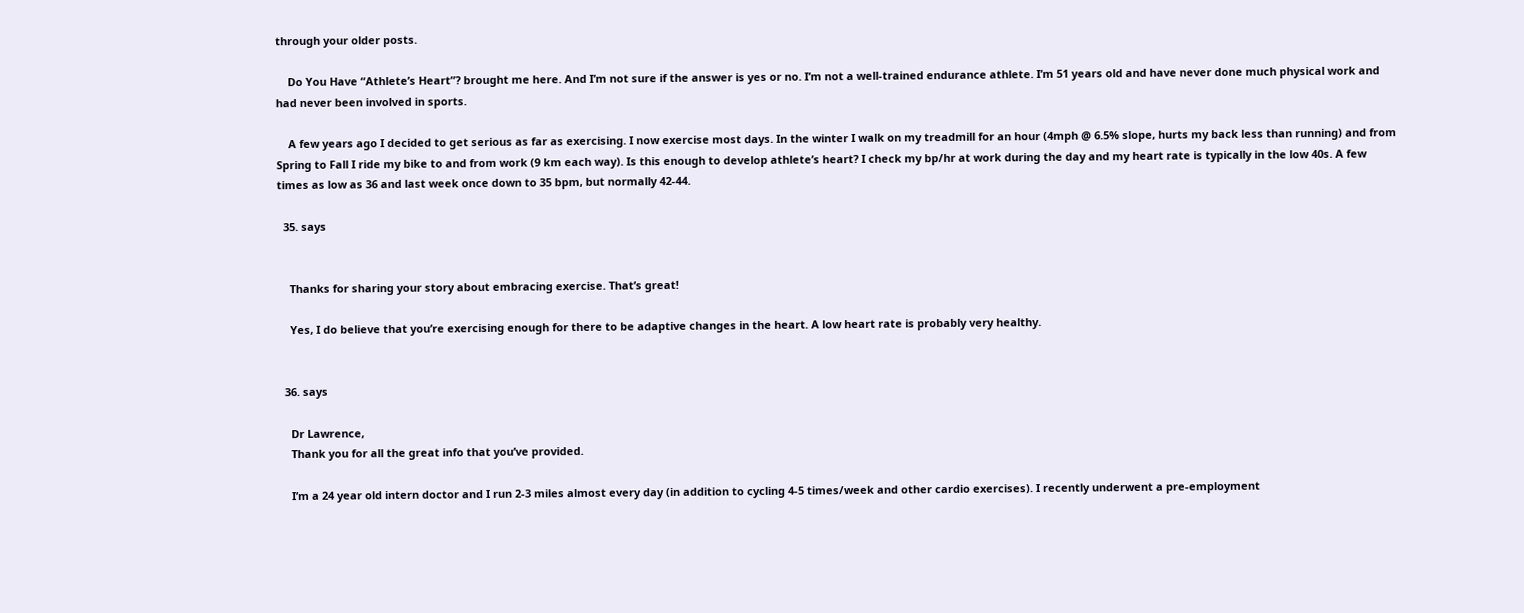through your older posts.

    Do You Have “Athlete’s Heart”? brought me here. And I’m not sure if the answer is yes or no. I’m not a well-trained endurance athlete. I’m 51 years old and have never done much physical work and had never been involved in sports.

    A few years ago I decided to get serious as far as exercising. I now exercise most days. In the winter I walk on my treadmill for an hour (4mph @ 6.5% slope, hurts my back less than running) and from Spring to Fall I ride my bike to and from work (9 km each way). Is this enough to develop athlete’s heart? I check my bp/hr at work during the day and my heart rate is typically in the low 40s. A few times as low as 36 and last week once down to 35 bpm, but normally 42-44.

  35. says


    Thanks for sharing your story about embracing exercise. That’s great!

    Yes, I do believe that you’re exercising enough for there to be adaptive changes in the heart. A low heart rate is probably very healthy.


  36. says

    Dr Lawrence,
    Thank you for all the great info that you’ve provided.

    I’m a 24 year old intern doctor and I run 2-3 miles almost every day (in addition to cycling 4-5 times/week and other cardio exercises). I recently underwent a pre-employment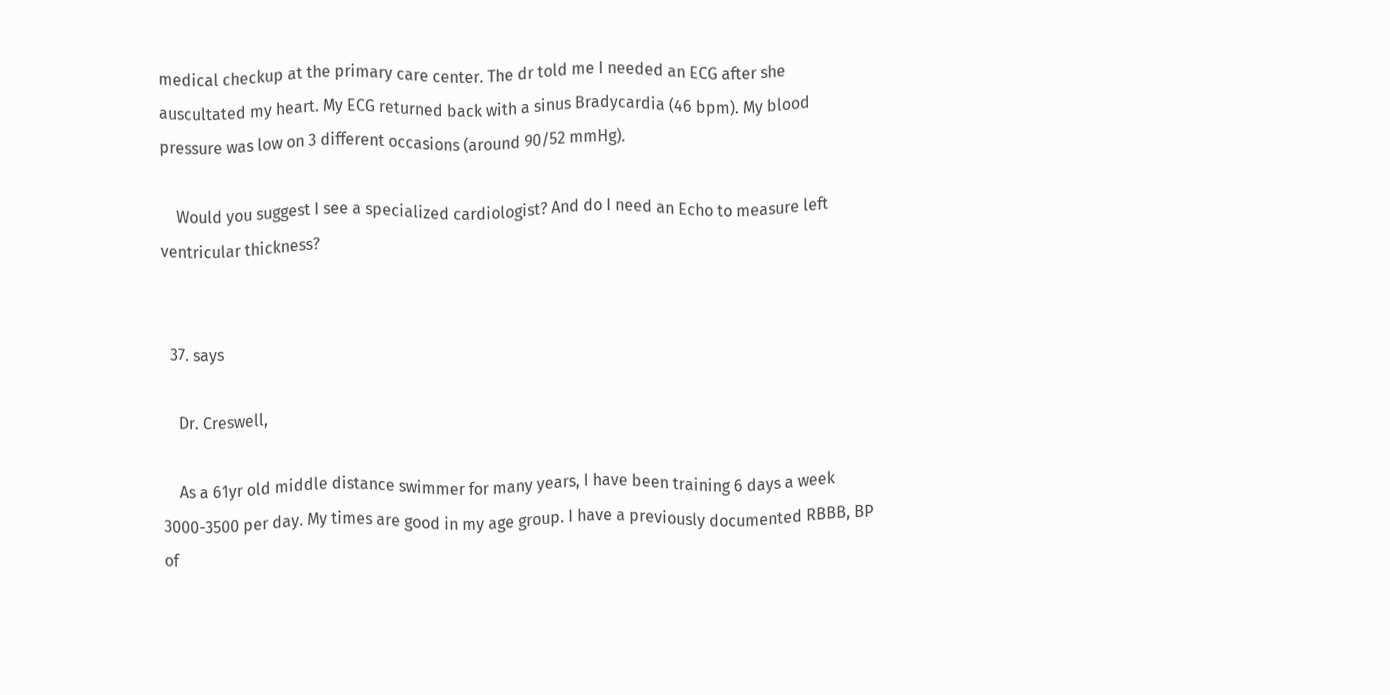medical checkup at the primary care center. The dr told me I needed an ECG after she auscultated my heart. My ECG returned back with a sinus Bradycardia (46 bpm). My blood pressure was low on 3 different occasions (around 90/52 mmHg).

    Would you suggest I see a specialized cardiologist? And do I need an Echo to measure left ventricular thickness?


  37. says

    Dr. Creswell,

    As a 61yr old middle distance swimmer for many years, I have been training 6 days a week 3000-3500 per day. My times are good in my age group. I have a previously documented RBBB, BP of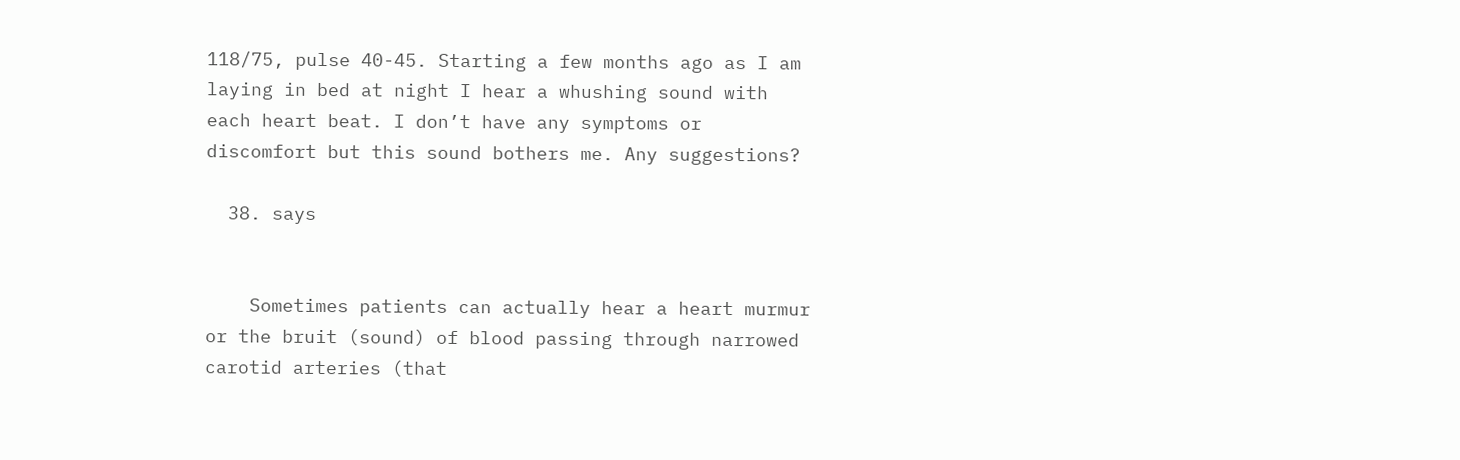118/75, pulse 40-45. Starting a few months ago as I am laying in bed at night I hear a whushing sound with each heart beat. I don’t have any symptoms or discomfort but this sound bothers me. Any suggestions?

  38. says


    Sometimes patients can actually hear a heart murmur or the bruit (sound) of blood passing through narrowed carotid arteries (that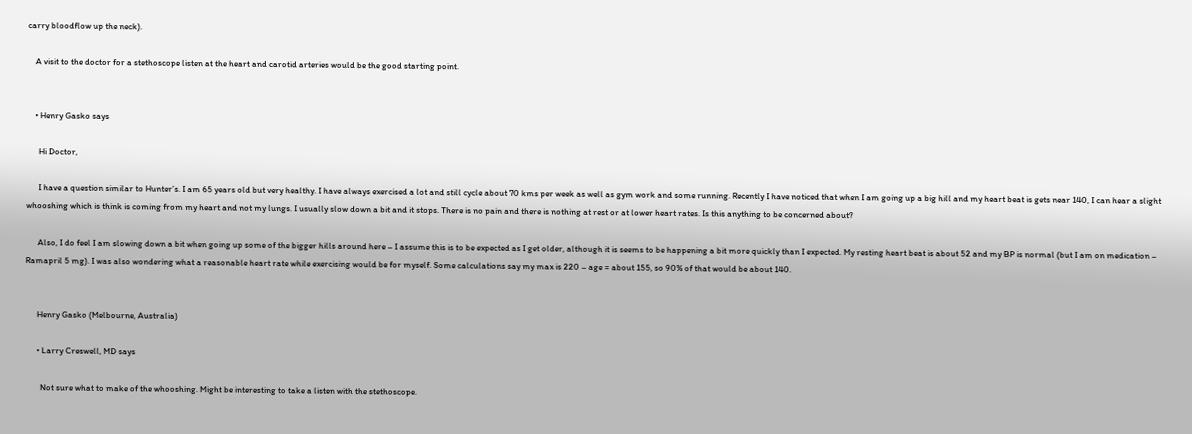carry bloodflow up the neck).

    A visit to the doctor for a stethoscope listen at the heart and carotid arteries would be the good starting point.


    • Henry Gasko says

      Hi Doctor,

      I have a question similar to Hunter’s. I am 65 years old but very healthy. I have always exercised a lot and still cycle about 70 kms per week as well as gym work and some running. Recently I have noticed that when I am going up a big hill and my heart beat is gets near 140, I can hear a slight whooshing which is think is coming from my heart and not my lungs. I usually slow down a bit and it stops. There is no pain and there is nothing at rest or at lower heart rates. Is this anything to be concerned about?

      Also, I do feel I am slowing down a bit when going up some of the bigger hills around here – I assume this is to be expected as I get older, although it is seems to be happening a bit more quickly than I expected. My resting heart beat is about 52 and my BP is normal (but I am on medication – Ramapril 5 mg). I was also wondering what a reasonable heart rate while exercising would be for myself. Some calculations say my max is 220 – age = about 155, so 90% of that would be about 140.


      Henry Gasko (Melbourne, Australia)

      • Larry Creswell, MD says

        Not sure what to make of the whooshing. Might be interesting to take a listen with the stethoscope.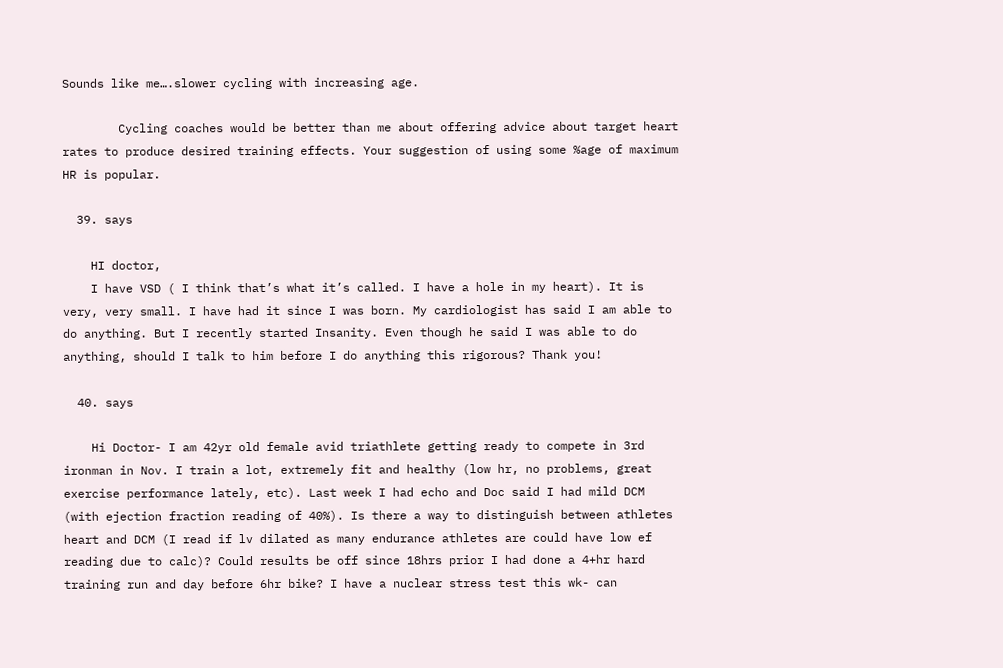Sounds like me….slower cycling with increasing age.

        Cycling coaches would be better than me about offering advice about target heart rates to produce desired training effects. Your suggestion of using some %age of maximum HR is popular.

  39. says

    HI doctor,
    I have VSD ( I think that’s what it’s called. I have a hole in my heart). It is very, very small. I have had it since I was born. My cardiologist has said I am able to do anything. But I recently started Insanity. Even though he said I was able to do anything, should I talk to him before I do anything this rigorous? Thank you!

  40. says

    Hi Doctor- I am 42yr old female avid triathlete getting ready to compete in 3rd ironman in Nov. I train a lot, extremely fit and healthy (low hr, no problems, great exercise performance lately, etc). Last week I had echo and Doc said I had mild DCM (with ejection fraction reading of 40%). Is there a way to distinguish between athletes heart and DCM (I read if lv dilated as many endurance athletes are could have low ef reading due to calc)? Could results be off since 18hrs prior I had done a 4+hr hard training run and day before 6hr bike? I have a nuclear stress test this wk- can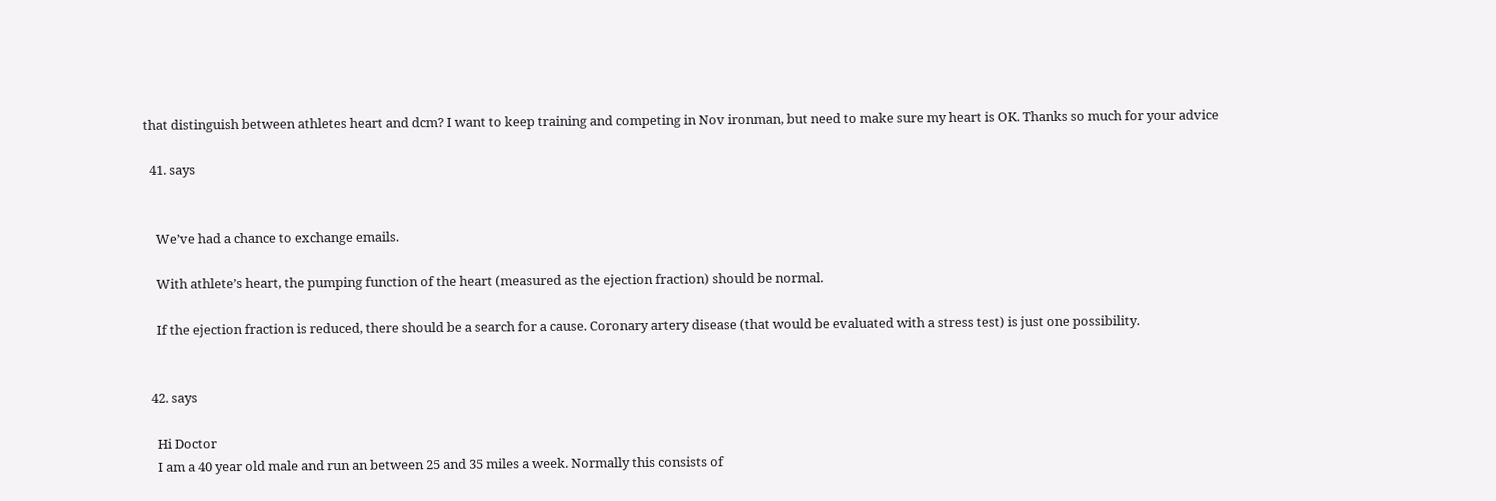that distinguish between athletes heart and dcm? I want to keep training and competing in Nov ironman, but need to make sure my heart is OK. Thanks so much for your advice

  41. says


    We’ve had a chance to exchange emails.

    With athlete’s heart, the pumping function of the heart (measured as the ejection fraction) should be normal.

    If the ejection fraction is reduced, there should be a search for a cause. Coronary artery disease (that would be evaluated with a stress test) is just one possibility.


  42. says

    Hi Doctor
    I am a 40 year old male and run an between 25 and 35 miles a week. Normally this consists of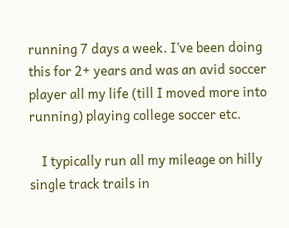running 7 days a week. I’ve been doing this for 2+ years and was an avid soccer player all my life (till I moved more into running) playing college soccer etc.

    I typically run all my mileage on hilly single track trails in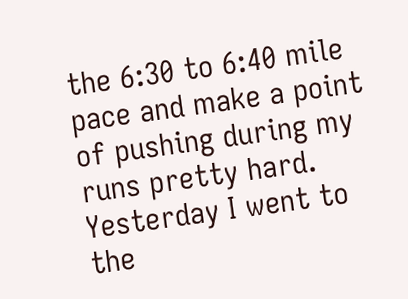the 6:30 to 6:40 mile pace and make a point of pushing during my runs pretty hard. Yesterday I went to the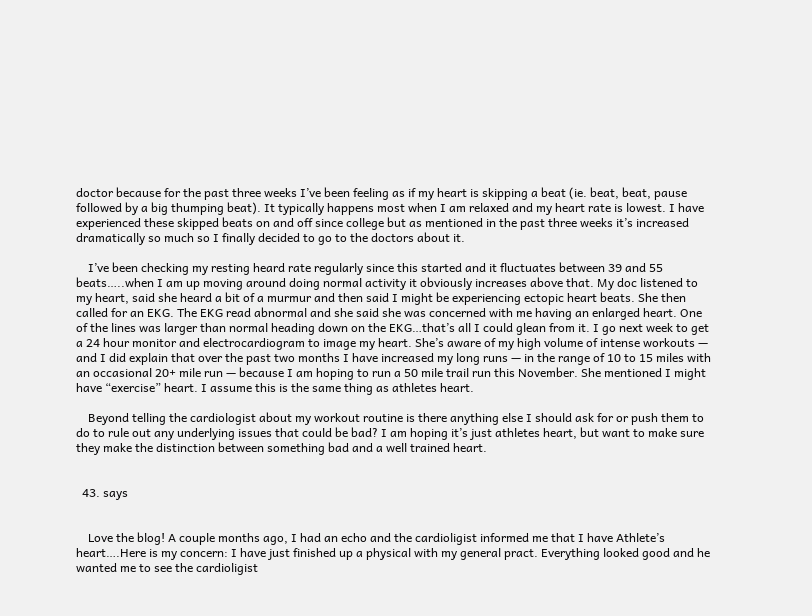doctor because for the past three weeks I’ve been feeling as if my heart is skipping a beat (ie. beat, beat, pause followed by a big thumping beat). It typically happens most when I am relaxed and my heart rate is lowest. I have experienced these skipped beats on and off since college but as mentioned in the past three weeks it’s increased dramatically so much so I finally decided to go to the doctors about it.

    I’ve been checking my resting heard rate regularly since this started and it fluctuates between 39 and 55 beats…..when I am up moving around doing normal activity it obviously increases above that. My doc listened to my heart, said she heard a bit of a murmur and then said I might be experiencing ectopic heart beats. She then called for an EKG. The EKG read abnormal and she said she was concerned with me having an enlarged heart. One of the lines was larger than normal heading down on the EKG…that’s all I could glean from it. I go next week to get a 24 hour monitor and electrocardiogram to image my heart. She’s aware of my high volume of intense workouts — and I did explain that over the past two months I have increased my long runs — in the range of 10 to 15 miles with an occasional 20+ mile run — because I am hoping to run a 50 mile trail run this November. She mentioned I might have “exercise” heart. I assume this is the same thing as athletes heart.

    Beyond telling the cardiologist about my workout routine is there anything else I should ask for or push them to do to rule out any underlying issues that could be bad? I am hoping it’s just athletes heart, but want to make sure they make the distinction between something bad and a well trained heart.


  43. says


    Love the blog! A couple months ago, I had an echo and the cardioligist informed me that I have Athlete’s heart….Here is my concern: I have just finished up a physical with my general pract. Everything looked good and he wanted me to see the cardioligist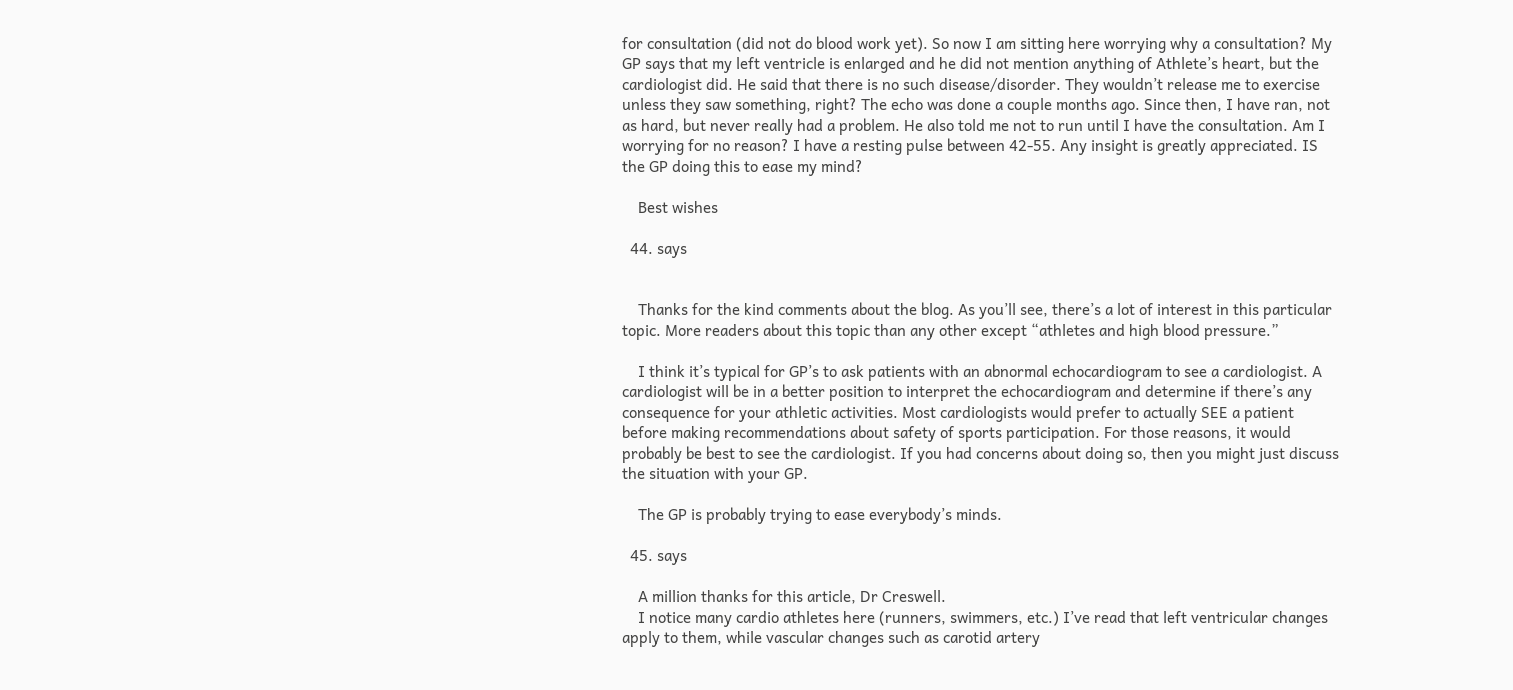for consultation (did not do blood work yet). So now I am sitting here worrying why a consultation? My GP says that my left ventricle is enlarged and he did not mention anything of Athlete’s heart, but the cardiologist did. He said that there is no such disease/disorder. They wouldn’t release me to exercise unless they saw something, right? The echo was done a couple months ago. Since then, I have ran, not as hard, but never really had a problem. He also told me not to run until I have the consultation. Am I worrying for no reason? I have a resting pulse between 42-55. Any insight is greatly appreciated. IS the GP doing this to ease my mind?

    Best wishes

  44. says


    Thanks for the kind comments about the blog. As you’ll see, there’s a lot of interest in this particular topic. More readers about this topic than any other except “athletes and high blood pressure.”

    I think it’s typical for GP’s to ask patients with an abnormal echocardiogram to see a cardiologist. A cardiologist will be in a better position to interpret the echocardiogram and determine if there’s any consequence for your athletic activities. Most cardiologists would prefer to actually SEE a patient before making recommendations about safety of sports participation. For those reasons, it would probably be best to see the cardiologist. If you had concerns about doing so, then you might just discuss the situation with your GP.

    The GP is probably trying to ease everybody’s minds.

  45. says

    A million thanks for this article, Dr Creswell.
    I notice many cardio athletes here (runners, swimmers, etc.) I’ve read that left ventricular changes apply to them, while vascular changes such as carotid artery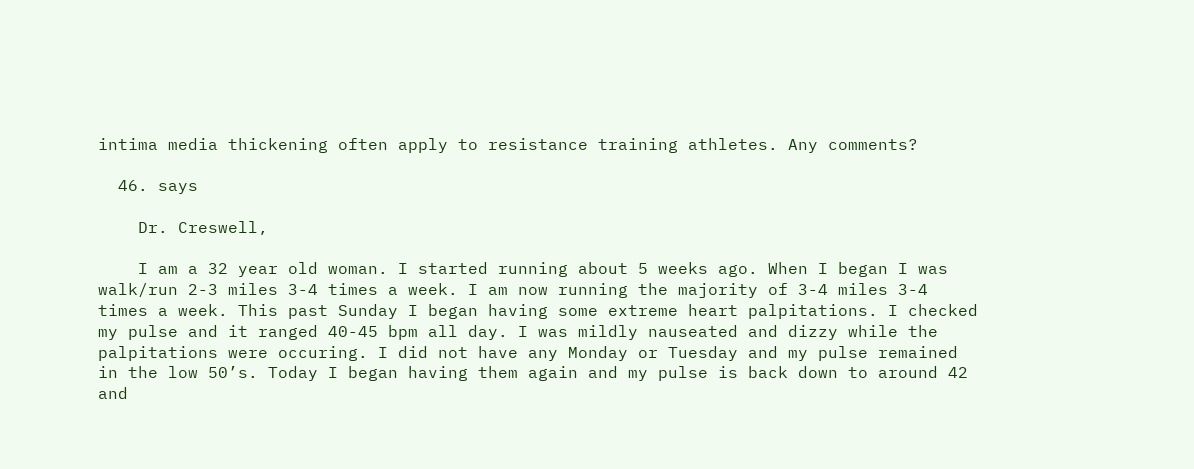intima media thickening often apply to resistance training athletes. Any comments?

  46. says

    Dr. Creswell,

    I am a 32 year old woman. I started running about 5 weeks ago. When I began I was walk/run 2-3 miles 3-4 times a week. I am now running the majority of 3-4 miles 3-4 times a week. This past Sunday I began having some extreme heart palpitations. I checked my pulse and it ranged 40-45 bpm all day. I was mildly nauseated and dizzy while the palpitations were occuring. I did not have any Monday or Tuesday and my pulse remained in the low 50’s. Today I began having them again and my pulse is back down to around 42 and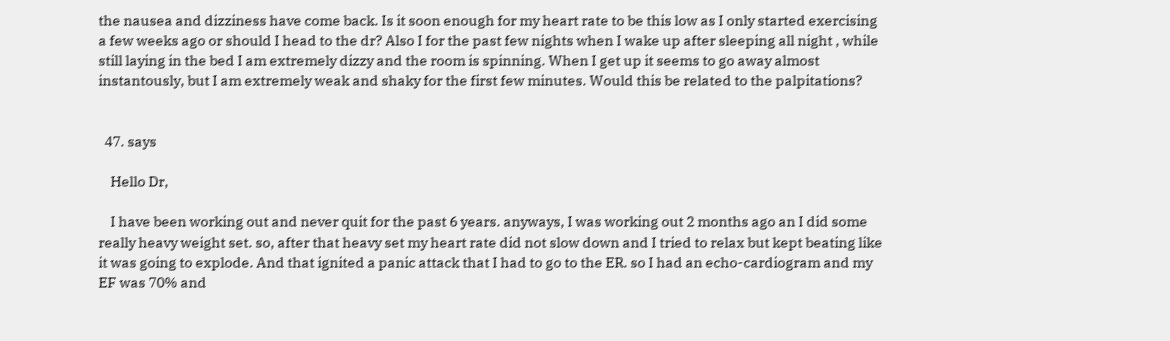the nausea and dizziness have come back. Is it soon enough for my heart rate to be this low as I only started exercising a few weeks ago or should I head to the dr? Also I for the past few nights when I wake up after sleeping all night , while still laying in the bed I am extremely dizzy and the room is spinning. When I get up it seems to go away almost instantously, but I am extremely weak and shaky for the first few minutes. Would this be related to the palpitations?


  47. says

    Hello Dr,

    I have been working out and never quit for the past 6 years. anyways, I was working out 2 months ago an I did some really heavy weight set. so, after that heavy set my heart rate did not slow down and I tried to relax but kept beating like it was going to explode. And that ignited a panic attack that I had to go to the ER. so I had an echo-cardiogram and my EF was 70% and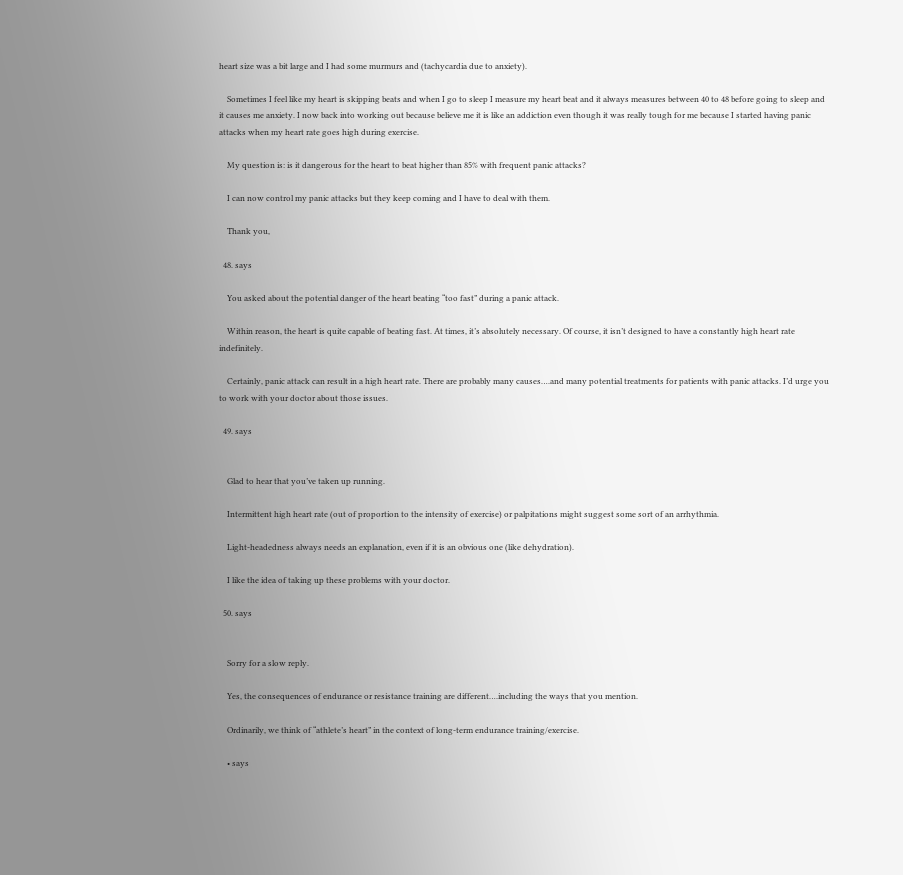heart size was a bit large and I had some murmurs and (tachycardia due to anxiety).

    Sometimes I feel like my heart is skipping beats and when I go to sleep I measure my heart beat and it always measures between 40 to 48 before going to sleep and it causes me anxiety. I now back into working out because believe me it is like an addiction even though it was really tough for me because I started having panic attacks when my heart rate goes high during exercise.

    My question is: is it dangerous for the heart to beat higher than 85% with frequent panic attacks?

    I can now control my panic attacks but they keep coming and I have to deal with them.

    Thank you,

  48. says

    You asked about the potential danger of the heart beating “too fast” during a panic attack.

    Within reason, the heart is quite capable of beating fast. At times, it’s absolutely necessary. Of course, it isn’t designed to have a constantly high heart rate indefinitely.

    Certainly, panic attack can result in a high heart rate. There are probably many causes….and many potential treatments for patients with panic attacks. I’d urge you to work with your doctor about those issues.

  49. says


    Glad to hear that you’ve taken up running.

    Intermittent high heart rate (out of proportion to the intensity of exercise) or palpitations might suggest some sort of an arrhythmia.

    Light-headedness always needs an explanation, even if it is an obvious one (like dehydration).

    I like the idea of taking up these problems with your doctor.

  50. says


    Sorry for a slow reply.

    Yes, the consequences of endurance or resistance training are different….including the ways that you mention.

    Ordinarily, we think of “athlete’s heart” in the context of long-term endurance training/exercise.

    • says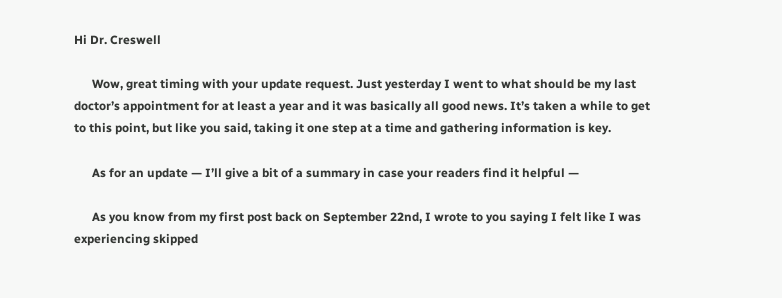Hi Dr. Creswell

      Wow, great timing with your update request. Just yesterday I went to what should be my last doctor’s appointment for at least a year and it was basically all good news. It’s taken a while to get to this point, but like you said, taking it one step at a time and gathering information is key.

      As for an update — I’ll give a bit of a summary in case your readers find it helpful —

      As you know from my first post back on September 22nd, I wrote to you saying I felt like I was experiencing skipped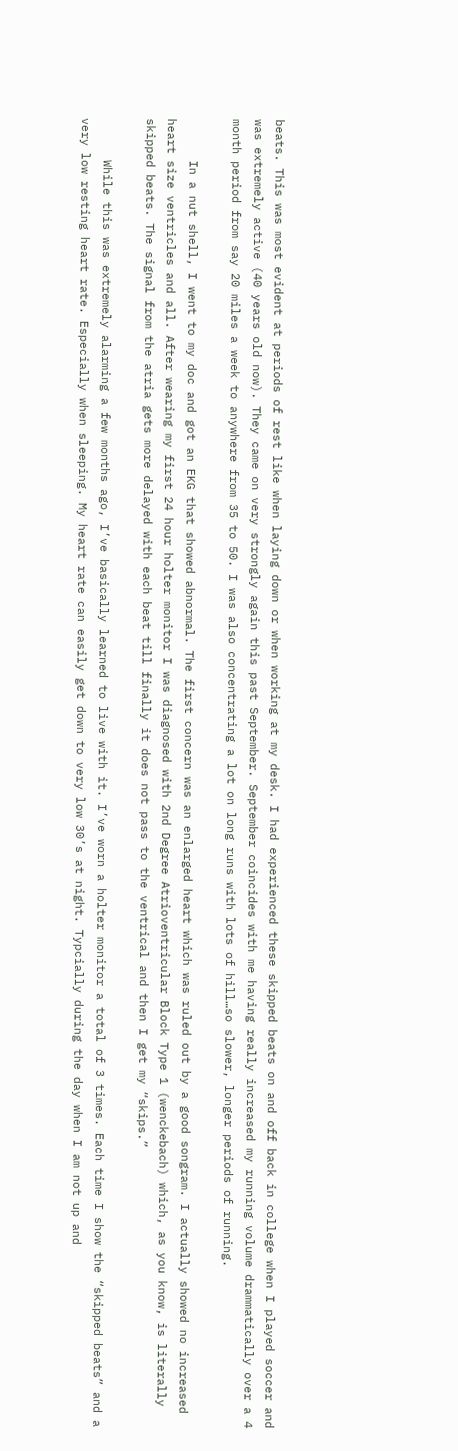beats. This was most evident at periods of rest like when laying down or when working at my desk. I had experienced these skipped beats on and off back in college when I played soccer and was extremely active (40 years old now). They came on very strongly again this past September. September coincides with me having really increased my running volume drammatically over a 4 month period from say 20 miles a week to anywhere from 35 to 50. I was also concentrating a lot on long runs with lots of hill…so slower, longer periods of running.

      In a nut shell, I went to my doc and got an EKG that showed abnormal. The first concern was an enlarged heart which was ruled out by a good songram. I actually showed no increased heart size ventricles and all. After wearing my first 24 hour holter monitor I was diagnosed with 2nd Degree Atrioventricular Block Type 1 (wenckebach) which, as you know, is literally skipped beats. The signal from the atria gets more delayed with each beat till finally it does not pass to the ventrical and then I get my “skips.”

      While this was extremely alarming a few months ago, I’ve basically learned to live with it. I’ve worn a holter monitor a total of 3 times. Each time I show the “skipped beats” and a very low resting heart rate. Especially when sleeping. My heart rate can easily get down to very low 30’s at night. Typcially during the day when I am not up and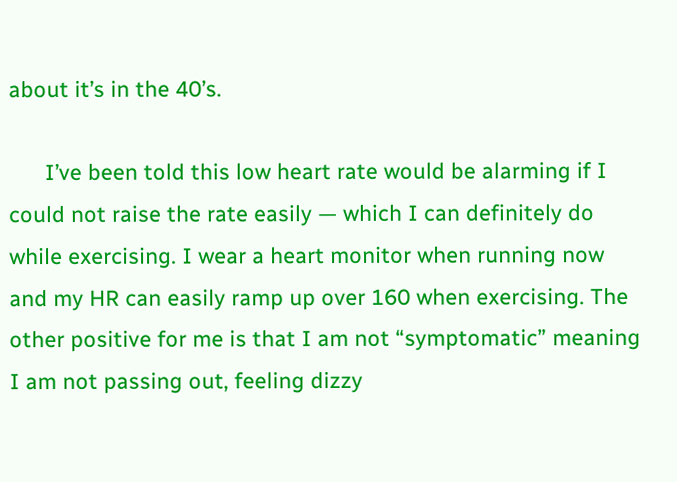about it’s in the 40’s.

      I’ve been told this low heart rate would be alarming if I could not raise the rate easily — which I can definitely do while exercising. I wear a heart monitor when running now and my HR can easily ramp up over 160 when exercising. The other positive for me is that I am not “symptomatic” meaning I am not passing out, feeling dizzy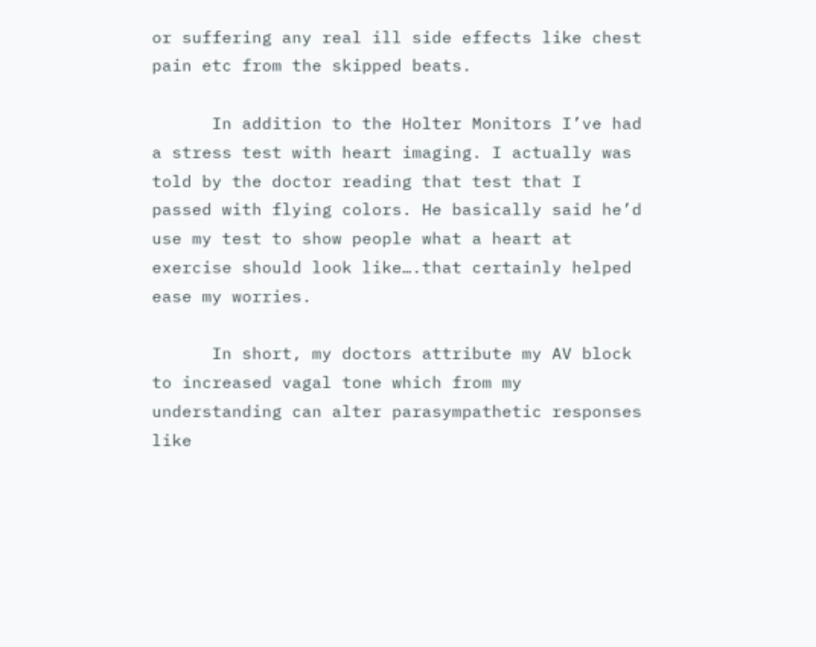or suffering any real ill side effects like chest pain etc from the skipped beats.

      In addition to the Holter Monitors I’ve had a stress test with heart imaging. I actually was told by the doctor reading that test that I passed with flying colors. He basically said he’d use my test to show people what a heart at exercise should look like….that certainly helped ease my worries.

      In short, my doctors attribute my AV block to increased vagal tone which from my understanding can alter parasympathetic responses like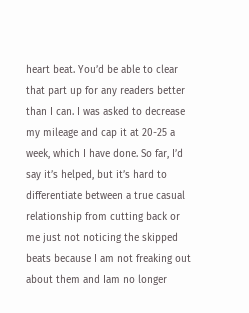heart beat. You’d be able to clear that part up for any readers better than I can. I was asked to decrease my mileage and cap it at 20-25 a week, which I have done. So far, I’d say it’s helped, but it’s hard to differentiate between a true casual relationship from cutting back or me just not noticing the skipped beats because I am not freaking out about them and Iam no longer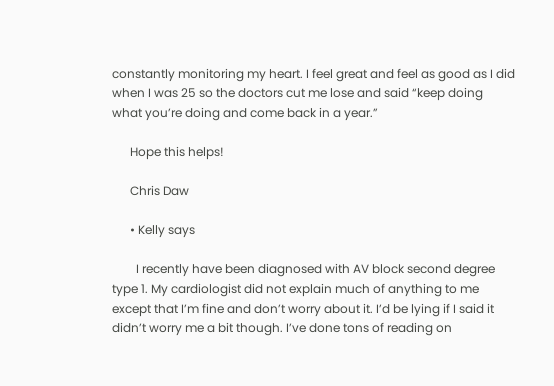constantly monitoring my heart. I feel great and feel as good as I did when I was 25 so the doctors cut me lose and said “keep doing what you’re doing and come back in a year.”

      Hope this helps!

      Chris Daw

      • Kelly says

        I recently have been diagnosed with AV block second degree type 1. My cardiologist did not explain much of anything to me except that I’m fine and don’t worry about it. I’d be lying if I said it didn’t worry me a bit though. I’ve done tons of reading on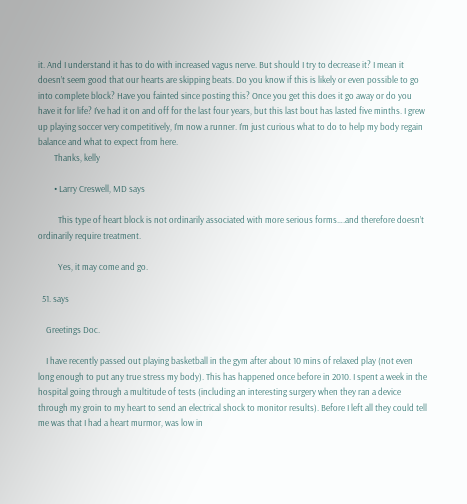it. And I understand it has to do with increased vagus nerve. But should I try to decrease it? I mean it doesn’t seem good that our hearts are skipping beats. Do you know if this is likely or even possible to go into complete block? Have you fainted since posting this? Once you get this does it go away or do you have it for life? I’ve had it on and off for the last four years, but this last bout has lasted five minths. I grew up playing soccer very competitively, I’m now a runner. I’m just curious what to do to help my body regain balance and what to expect from here.
        Thanks, kelly

        • Larry Creswell, MD says

          This type of heart block is not ordinarily associated with more serious forms….and therefore doesn’t ordinarily require treatment.

          Yes, it may come and go.

  51. says

    Greetings Doc.

    I have recently passed out playing basketball in the gym after about 10 mins of relaxed play (not even long enough to put any true stress my body). This has happened once before in 2010. I spent a week in the hospital going through a multitude of tests (including an interesting surgery when they ran a device through my groin to my heart to send an electrical shock to monitor results). Before I left all they could tell me was that I had a heart murmor, was low in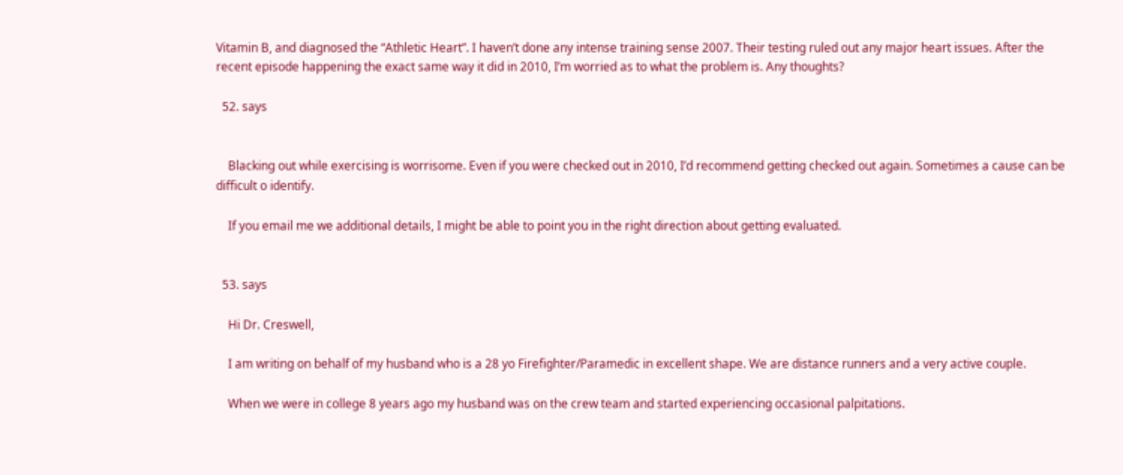Vitamin B, and diagnosed the “Athletic Heart”. I haven’t done any intense training sense 2007. Their testing ruled out any major heart issues. After the recent episode happening the exact same way it did in 2010, I’m worried as to what the problem is. Any thoughts?

  52. says


    Blacking out while exercising is worrisome. Even if you were checked out in 2010, I’d recommend getting checked out again. Sometimes a cause can be difficult o identify.

    If you email me we additional details, I might be able to point you in the right direction about getting evaluated.


  53. says

    Hi Dr. Creswell,

    I am writing on behalf of my husband who is a 28 yo Firefighter/Paramedic in excellent shape. We are distance runners and a very active couple.

    When we were in college 8 years ago my husband was on the crew team and started experiencing occasional palpitations.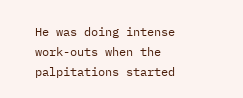He was doing intense work-outs when the palpitations started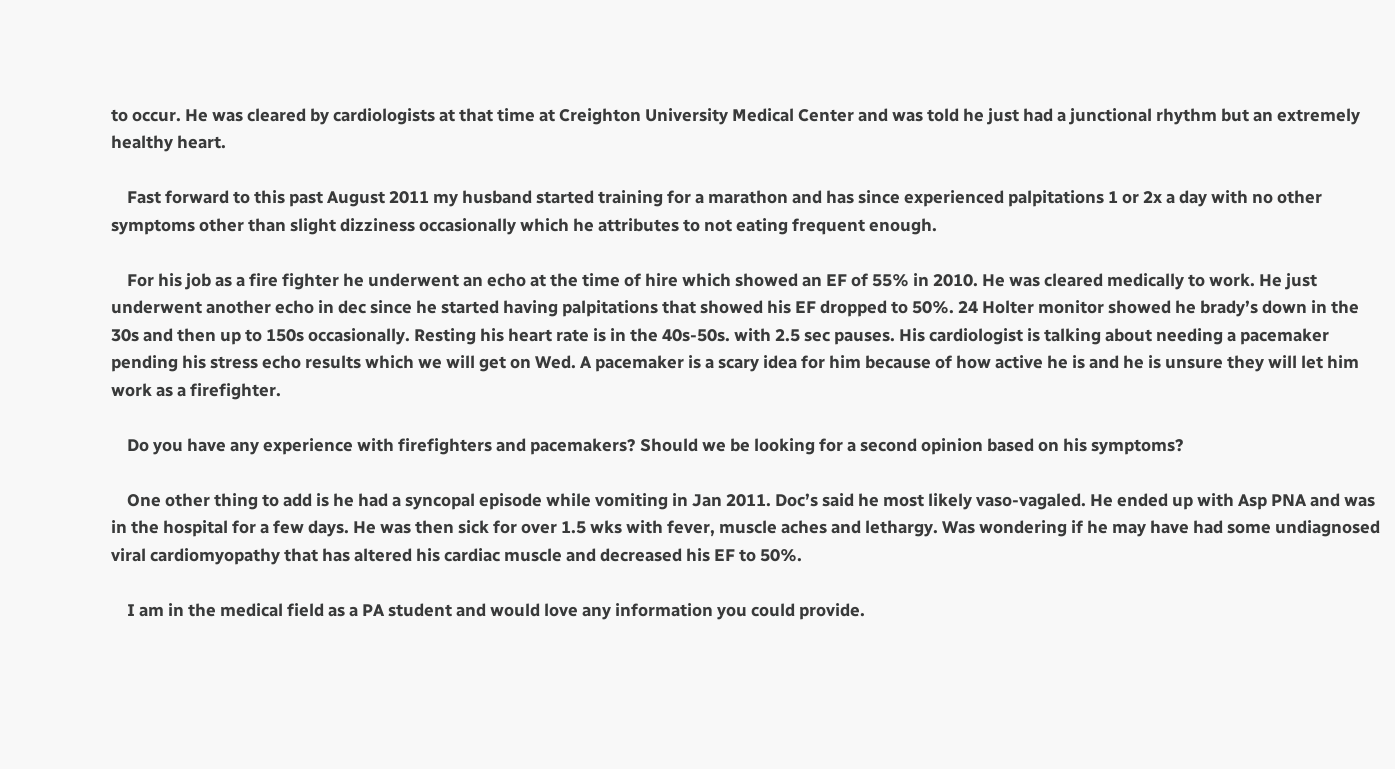to occur. He was cleared by cardiologists at that time at Creighton University Medical Center and was told he just had a junctional rhythm but an extremely healthy heart.

    Fast forward to this past August 2011 my husband started training for a marathon and has since experienced palpitations 1 or 2x a day with no other symptoms other than slight dizziness occasionally which he attributes to not eating frequent enough.

    For his job as a fire fighter he underwent an echo at the time of hire which showed an EF of 55% in 2010. He was cleared medically to work. He just underwent another echo in dec since he started having palpitations that showed his EF dropped to 50%. 24 Holter monitor showed he brady’s down in the 30s and then up to 150s occasionally. Resting his heart rate is in the 40s-50s. with 2.5 sec pauses. His cardiologist is talking about needing a pacemaker pending his stress echo results which we will get on Wed. A pacemaker is a scary idea for him because of how active he is and he is unsure they will let him work as a firefighter.

    Do you have any experience with firefighters and pacemakers? Should we be looking for a second opinion based on his symptoms?

    One other thing to add is he had a syncopal episode while vomiting in Jan 2011. Doc’s said he most likely vaso-vagaled. He ended up with Asp PNA and was in the hospital for a few days. He was then sick for over 1.5 wks with fever, muscle aches and lethargy. Was wondering if he may have had some undiagnosed viral cardiomyopathy that has altered his cardiac muscle and decreased his EF to 50%.

    I am in the medical field as a PA student and would love any information you could provide.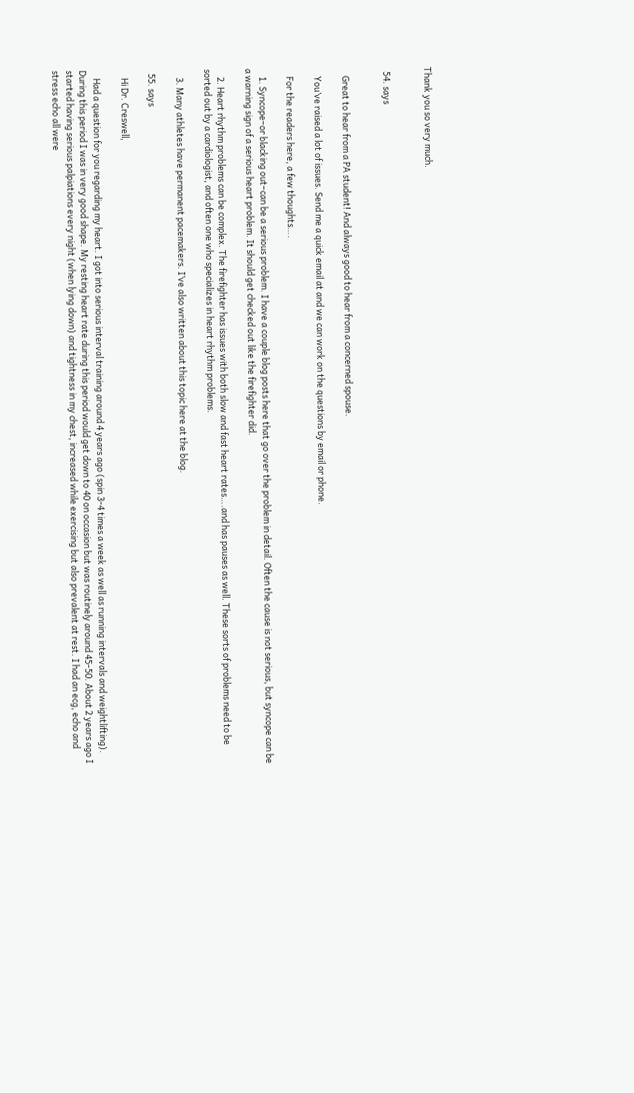Thank you so very much.


  54. says


    Great to hear from a PA student! And always good to hear from a concerned spouse.

    You’ve raised a lot of issues. Send me a quick email at and we can work on the questions by email or phone.

    For the readers here, a few thoughts….

    1. Syncope–or blacking out–can be a serious problem. I have a couple blog posts here that go over the problem in detail. Often the cause is not serious, but syncope can be a warning sign of a serious heart problem. It should get checked out like the firefighter did.

    2. Heart rhythm problems can be complex. The firefighter has issues with both slow and fast heart rates….and has pauses as well. These sorts of problems need to be sorted out by a cardiologist, and often one who specializes in heart rhythm problems.

    3. Many athletes have permanent pacemakers. I’ve also written about this topic here at the blog.

  55. says

    Hi Dr. Creswell,

    Had a question for you regarding my heart. I got into serious interval training around 4 years ago (spin 3-4 times a week as well as running intervals and weightlifting). During this period I was in very good shape. My resting heart rate during this period would get down to 40 on occasion but was routinely around 45-50. About 2 years ago I started having serious palpiations every night (when lying down) and tightness in my chest, increased while exercising but also prevalent at rest. I had an ecg, echo and stress echo all were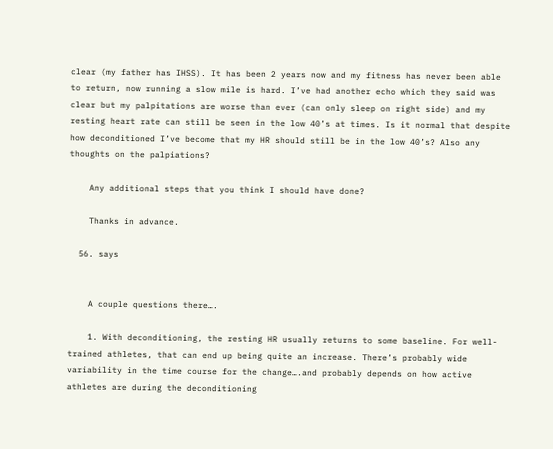clear (my father has IHSS). It has been 2 years now and my fitness has never been able to return, now running a slow mile is hard. I’ve had another echo which they said was clear but my palpitations are worse than ever (can only sleep on right side) and my resting heart rate can still be seen in the low 40’s at times. Is it normal that despite how deconditioned I’ve become that my HR should still be in the low 40’s? Also any thoughts on the palpiations?

    Any additional steps that you think I should have done?

    Thanks in advance.

  56. says


    A couple questions there….

    1. With deconditioning, the resting HR usually returns to some baseline. For well-trained athletes, that can end up being quite an increase. There’s probably wide variability in the time course for the change….and probably depends on how active athletes are during the deconditioning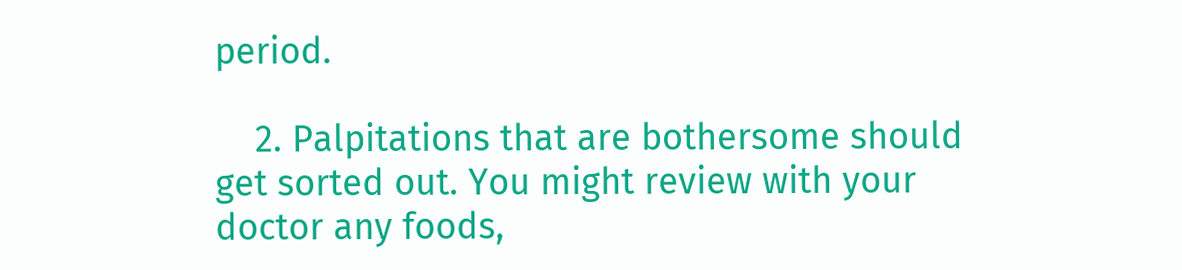period.

    2. Palpitations that are bothersome should get sorted out. You might review with your doctor any foods,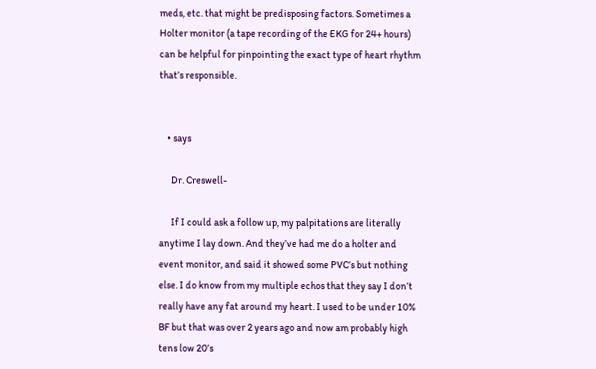meds, etc. that might be predisposing factors. Sometimes a Holter monitor (a tape recording of the EKG for 24+ hours) can be helpful for pinpointing the exact type of heart rhythm that’s responsible.


    • says

      Dr. Creswell-

      If I could ask a follow up, my palpitations are literally anytime I lay down. And they’ve had me do a holter and event monitor, and said it showed some PVC’s but nothing else. I do know from my multiple echos that they say I don’t really have any fat around my heart. I used to be under 10% BF but that was over 2 years ago and now am probably high tens low 20’s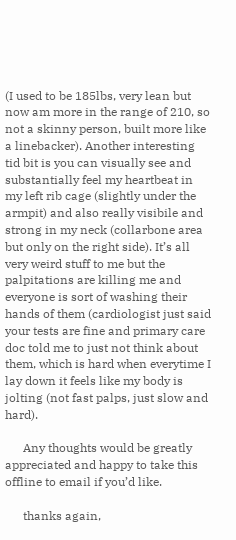(I used to be 185lbs, very lean but now am more in the range of 210, so not a skinny person, built more like a linebacker). Another interesting tid bit is you can visually see and substantially feel my heartbeat in my left rib cage (slightly under the armpit) and also really visibile and strong in my neck (collarbone area but only on the right side). It’s all very weird stuff to me but the palpitations are killing me and everyone is sort of washing their hands of them (cardiologist just said your tests are fine and primary care doc told me to just not think about them, which is hard when everytime I lay down it feels like my body is jolting (not fast palps, just slow and hard).

      Any thoughts would be greatly appreciated and happy to take this offline to email if you’d like.

      thanks again,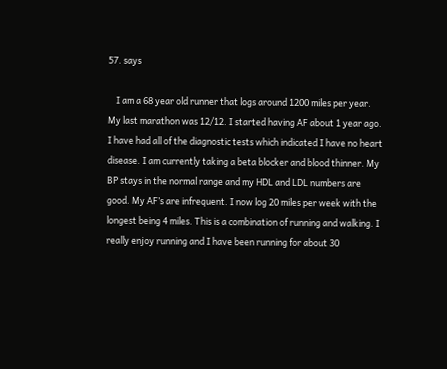57. says

    I am a 68 year old runner that logs around 1200 miles per year. My last marathon was 12/12. I started having AF about 1 year ago. I have had all of the diagnostic tests which indicated I have no heart disease. I am currently taking a beta blocker and blood thinner. My BP stays in the normal range and my HDL and LDL numbers are good. My AF’s are infrequent. I now log 20 miles per week with the longest being 4 miles. This is a combination of running and walking. I really enjoy running and I have been running for about 30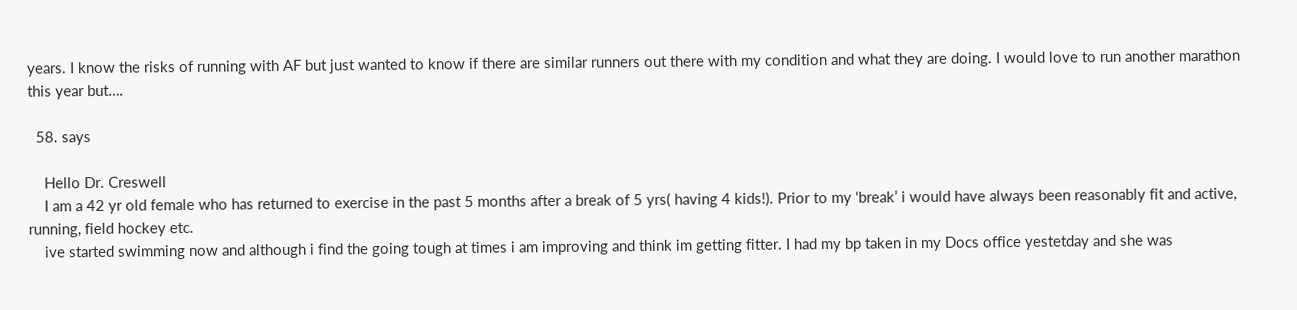years. I know the risks of running with AF but just wanted to know if there are similar runners out there with my condition and what they are doing. I would love to run another marathon this year but….

  58. says

    Hello Dr. Creswell
    I am a 42 yr old female who has returned to exercise in the past 5 months after a break of 5 yrs( having 4 kids!). Prior to my ‘break’ i would have always been reasonably fit and active, running, field hockey etc.
    ive started swimming now and although i find the going tough at times i am improving and think im getting fitter. I had my bp taken in my Docs office yestetday and she was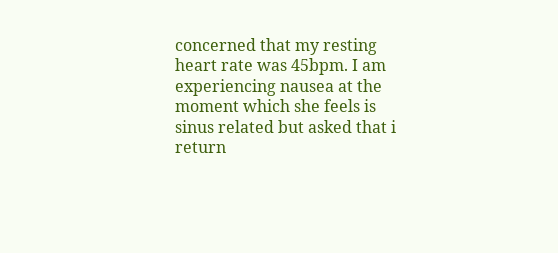concerned that my resting heart rate was 45bpm. I am experiencing nausea at the moment which she feels is sinus related but asked that i return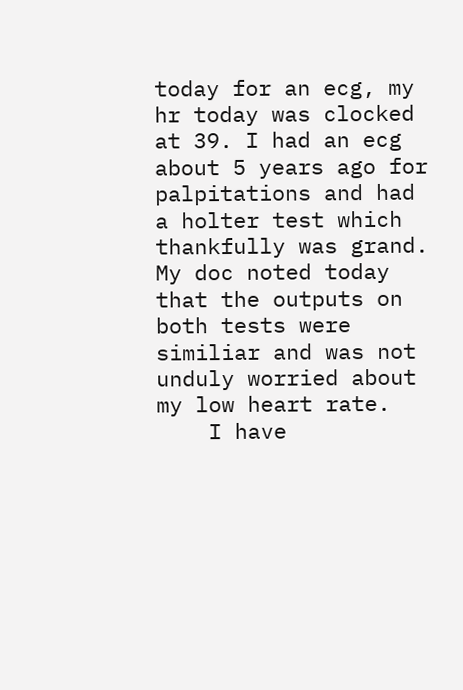today for an ecg, my hr today was clocked at 39. I had an ecg about 5 years ago for palpitations and had a holter test which thankfully was grand. My doc noted today that the outputs on both tests were similiar and was not unduly worried about my low heart rate.
    I have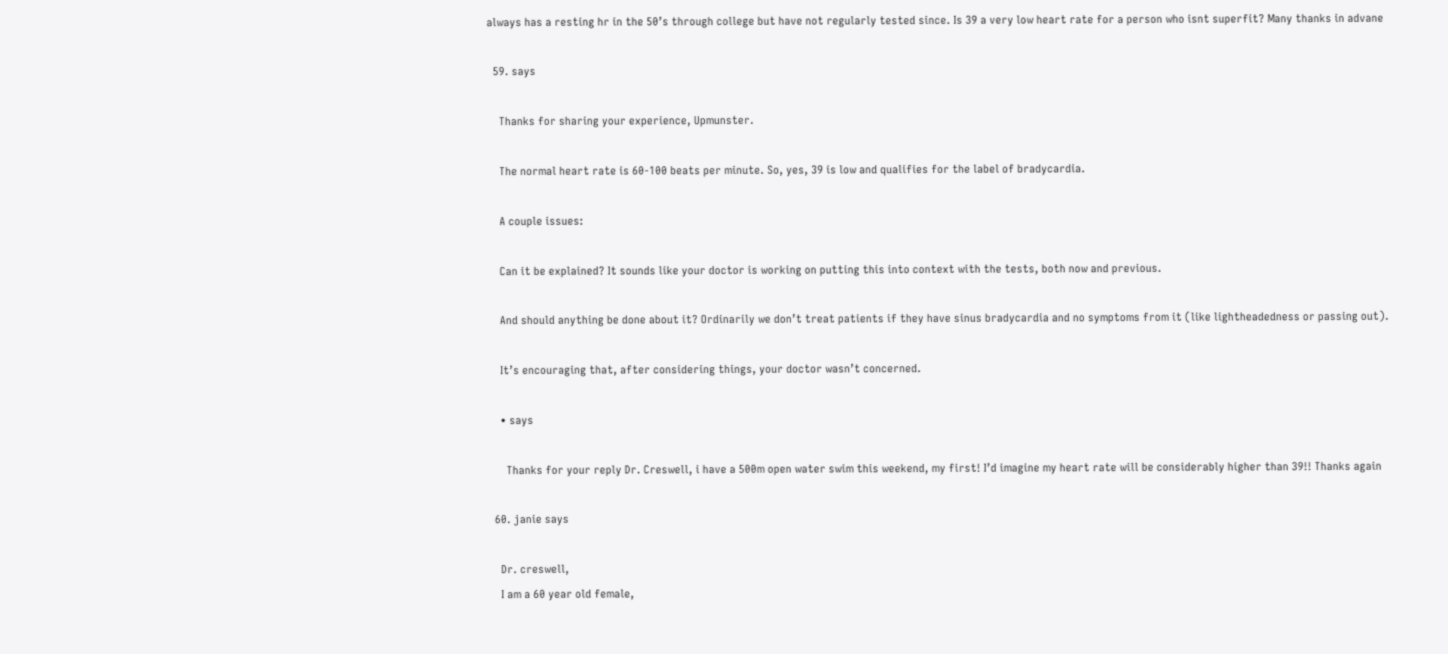always has a resting hr in the 50’s through college but have not regularly tested since. Is 39 a very low heart rate for a person who isnt superfit? Many thanks in advane

  59. says

    Thanks for sharing your experience, Upmunster.

    The normal heart rate is 60-100 beats per minute. So, yes, 39 is low and qualifies for the label of bradycardia.

    A couple issues:

    Can it be explained? It sounds like your doctor is working on putting this into context with the tests, both now and previous.

    And should anything be done about it? Ordinarily we don’t treat patients if they have sinus bradycardia and no symptoms from it (like lightheadedness or passing out).

    It’s encouraging that, after considering things, your doctor wasn’t concerned.

    • says

      Thanks for your reply Dr. Creswell, i have a 500m open water swim this weekend, my first! I’d imagine my heart rate will be considerably higher than 39!! Thanks again

  60. janie says

    Dr. creswell,
    I am a 60 year old female,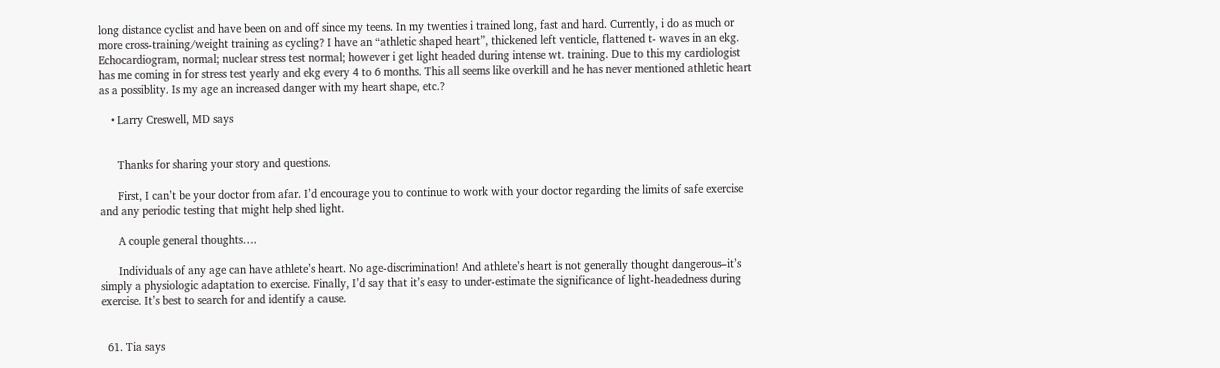long distance cyclist and have been on and off since my teens. In my twenties i trained long, fast and hard. Currently, i do as much or more cross-training/weight training as cycling? I have an “athletic shaped heart”, thickened left venticle, flattened t- waves in an ekg. Echocardiogram, normal; nuclear stress test normal; however i get light headed during intense wt. training. Due to this my cardiologist has me coming in for stress test yearly and ekg every 4 to 6 months. This all seems like overkill and he has never mentioned athletic heart as a possiblity. Is my age an increased danger with my heart shape, etc.?

    • Larry Creswell, MD says


      Thanks for sharing your story and questions.

      First, I can’t be your doctor from afar. I’d encourage you to continue to work with your doctor regarding the limits of safe exercise and any periodic testing that might help shed light.

      A couple general thoughts….

      Individuals of any age can have athlete’s heart. No age-discrimination! And athlete’s heart is not generally thought dangerous–it’s simply a physiologic adaptation to exercise. Finally, I’d say that it’s easy to under-estimate the significance of light-headedness during exercise. It’s best to search for and identify a cause.


  61. Tia says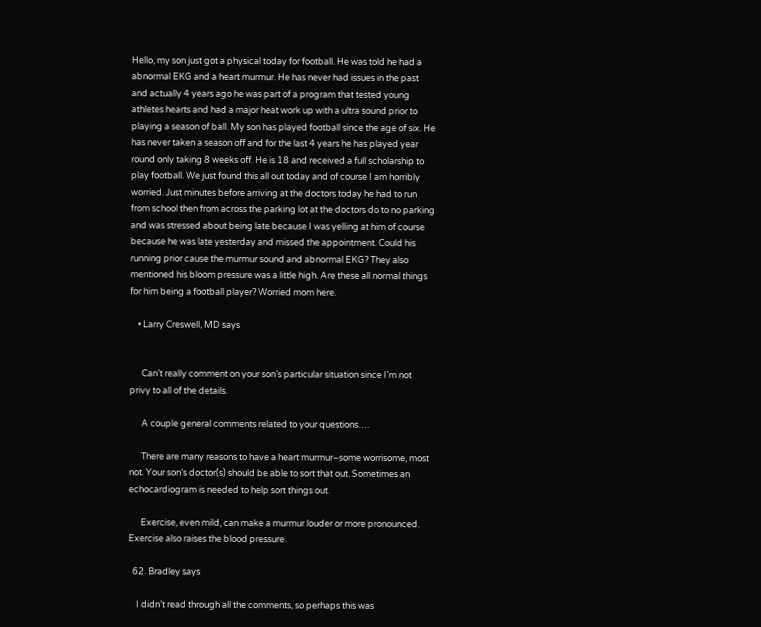Hello, my son just got a physical today for football. He was told he had a abnormal EKG and a heart murmur. He has never had issues in the past and actually 4 years ago he was part of a program that tested young athletes hearts and had a major heat work up with a ultra sound prior to playing a season of ball. My son has played football since the age of six. He has never taken a season off and for the last 4 years he has played year round only taking 8 weeks off. He is 18 and received a full scholarship to play football. We just found this all out today and of course I am horribly worried. Just minutes before arriving at the doctors today he had to run from school then from across the parking lot at the doctors do to no parking and was stressed about being late because I was yelling at him of course because he was late yesterday and missed the appointment. Could his running prior cause the murmur sound and abnormal EKG? They also mentioned his bloom pressure was a little high. Are these all normal things for him being a football player? Worried mom here.

    • Larry Creswell, MD says


      Can’t really comment on your son’s particular situation since I’m not privy to all of the details.

      A couple general comments related to your questions….

      There are many reasons to have a heart murmur–some worrisome, most not. Your son’s doctor(s) should be able to sort that out. Sometimes an echocardiogram is needed to help sort things out.

      Exercise, even mild, can make a murmur louder or more pronounced. Exercise also raises the blood pressure.

  62. Bradley says

    I didn’t read through all the comments, so perhaps this was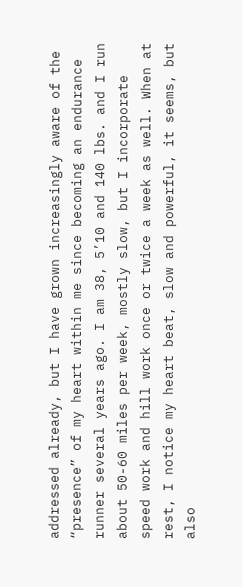addressed already, but I have grown increasingly aware of the “presence” of my heart within me since becoming an endurance runner several years ago. I am 38, 5’10 and 140 lbs. and I run about 50-60 miles per week, mostly slow, but I incorporate speed work and hill work once or twice a week as well. When at rest, I notice my heart beat, slow and powerful, it seems, but also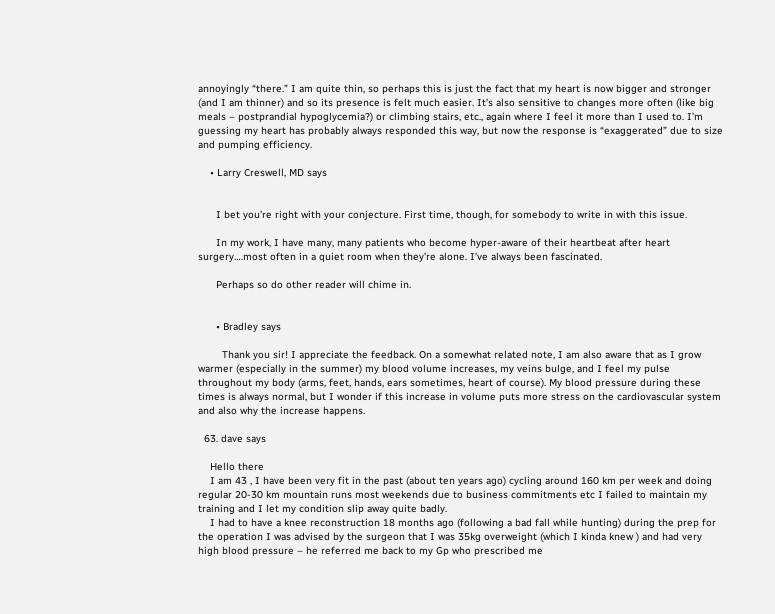annoyingly “there.” I am quite thin, so perhaps this is just the fact that my heart is now bigger and stronger (and I am thinner) and so its presence is felt much easier. It’s also sensitive to changes more often (like big meals – postprandial hypoglycemia?) or climbing stairs, etc., again where I feel it more than I used to. I’m guessing my heart has probably always responded this way, but now the response is “exaggerated” due to size and pumping efficiency.

    • Larry Creswell, MD says


      I bet you’re right with your conjecture. First time, though, for somebody to write in with this issue.

      In my work, I have many, many patients who become hyper-aware of their heartbeat after heart surgery….most often in a quiet room when they’re alone. I’ve always been fascinated.

      Perhaps so do other reader will chime in.


      • Bradley says

        Thank you sir! I appreciate the feedback. On a somewhat related note, I am also aware that as I grow warmer (especially in the summer) my blood volume increases, my veins bulge, and I feel my pulse throughout my body (arms, feet, hands, ears sometimes, heart of course). My blood pressure during these times is always normal, but I wonder if this increase in volume puts more stress on the cardiovascular system and also why the increase happens.

  63. dave says

    Hello there
    I am 43 , I have been very fit in the past (about ten years ago) cycling around 160 km per week and doing regular 20-30 km mountain runs most weekends due to business commitments etc I failed to maintain my training and I let my condition slip away quite badly.
    I had to have a knee reconstruction 18 months ago (following a bad fall while hunting) during the prep for the operation I was advised by the surgeon that I was 35kg overweight (which I kinda knew ) and had very high blood pressure – he referred me back to my Gp who prescribed me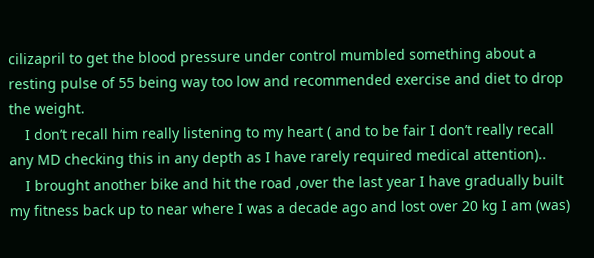cilizapril to get the blood pressure under control mumbled something about a resting pulse of 55 being way too low and recommended exercise and diet to drop the weight.
    I don’t recall him really listening to my heart ( and to be fair I don’t really recall any MD checking this in any depth as I have rarely required medical attention)..
    I brought another bike and hit the road ,over the last year I have gradually built my fitness back up to near where I was a decade ago and lost over 20 kg I am (was)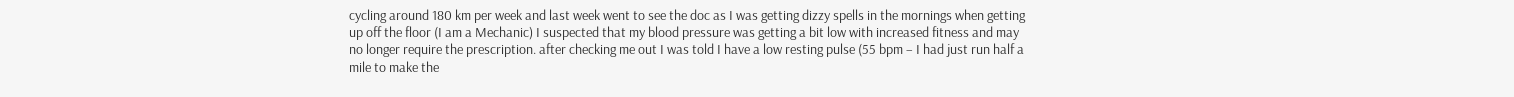cycling around 180 km per week and last week went to see the doc as I was getting dizzy spells in the mornings when getting up off the floor (I am a Mechanic) I suspected that my blood pressure was getting a bit low with increased fitness and may no longer require the prescription. after checking me out I was told I have a low resting pulse (55 bpm – I had just run half a mile to make the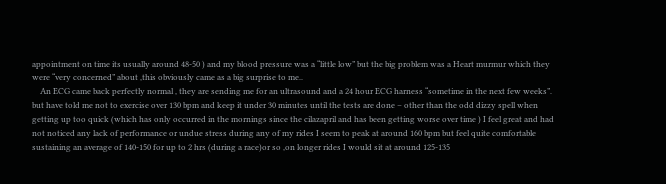appointment on time its usually around 48-50 ) and my blood pressure was a “little low” but the big problem was a Heart murmur which they were “very concerned” about ,this obviously came as a big surprise to me..
    An ECG came back perfectly normal , they are sending me for an ultrasound and a 24 hour ECG harness “sometime in the next few weeks”. but have told me not to exercise over 130 bpm and keep it under 30 minutes until the tests are done – other than the odd dizzy spell when getting up too quick (which has only occurred in the mornings since the cilazapril and has been getting worse over time ) I feel great and had not noticed any lack of performance or undue stress during any of my rides I seem to peak at around 160 bpm but feel quite comfortable sustaining an average of 140-150 for up to 2 hrs (during a race)or so ,on longer rides I would sit at around 125-135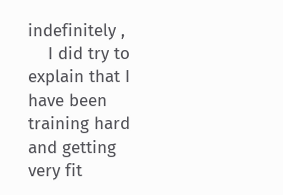indefinitely ,
    I did try to explain that I have been training hard and getting very fit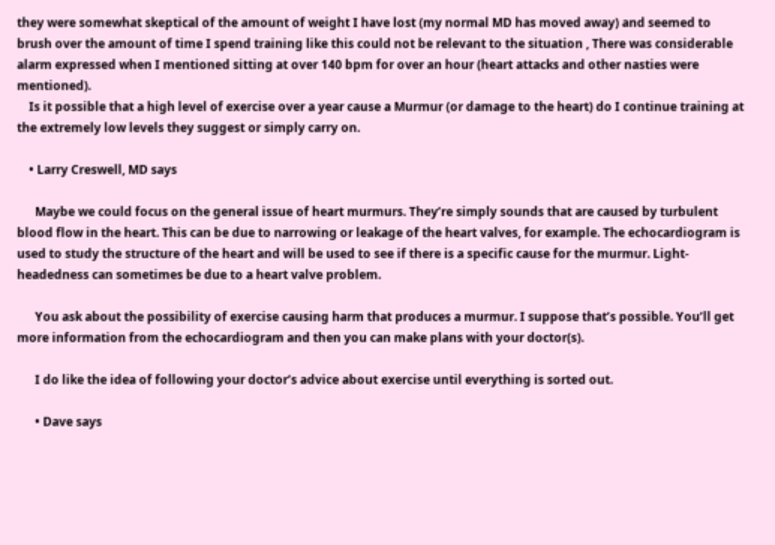they were somewhat skeptical of the amount of weight I have lost (my normal MD has moved away) and seemed to brush over the amount of time I spend training like this could not be relevant to the situation , There was considerable alarm expressed when I mentioned sitting at over 140 bpm for over an hour (heart attacks and other nasties were mentioned).
    Is it possible that a high level of exercise over a year cause a Murmur (or damage to the heart) do I continue training at the extremely low levels they suggest or simply carry on.

    • Larry Creswell, MD says

      Maybe we could focus on the general issue of heart murmurs. They’re simply sounds that are caused by turbulent blood flow in the heart. This can be due to narrowing or leakage of the heart valves, for example. The echocardiogram is used to study the structure of the heart and will be used to see if there is a specific cause for the murmur. Light-headedness can sometimes be due to a heart valve problem.

      You ask about the possibility of exercise causing harm that produces a murmur. I suppose that’s possible. You’ll get more information from the echocardiogram and then you can make plans with your doctor(s).

      I do like the idea of following your doctor’s advice about exercise until everything is sorted out.

      • Dave says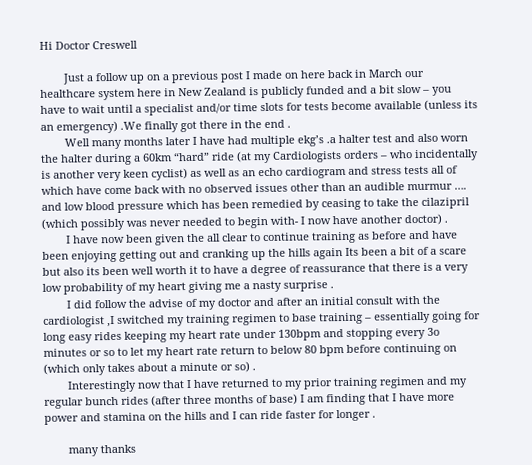Hi Doctor Creswell

        Just a follow up on a previous post I made on here back in March our healthcare system here in New Zealand is publicly funded and a bit slow – you have to wait until a specialist and/or time slots for tests become available (unless its an emergency) .We finally got there in the end .
        Well many months later I have had multiple ekg’s .a halter test and also worn the halter during a 60km “hard” ride (at my Cardiologists orders – who incidentally is another very keen cyclist) as well as an echo cardiogram and stress tests all of which have come back with no observed issues other than an audible murmur …. and low blood pressure which has been remedied by ceasing to take the cilazipril (which possibly was never needed to begin with- I now have another doctor) .
        I have now been given the all clear to continue training as before and have been enjoying getting out and cranking up the hills again Its been a bit of a scare but also its been well worth it to have a degree of reassurance that there is a very low probability of my heart giving me a nasty surprise .
        I did follow the advise of my doctor and after an initial consult with the cardiologist ,I switched my training regimen to base training – essentially going for long easy rides keeping my heart rate under 130bpm and stopping every 3o minutes or so to let my heart rate return to below 80 bpm before continuing on (which only takes about a minute or so) .
        Interestingly now that I have returned to my prior training regimen and my regular bunch rides (after three months of base) I am finding that I have more power and stamina on the hills and I can ride faster for longer .

        many thanks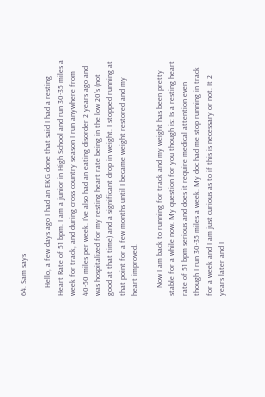64. Sam says

    Hello, a few days ago I had an EKG done that said I had a resting Heart Rate of 51 bpm. I am a junior in High School and run 30-35 miles a week for track, and during cross country season I run anywhere from 40-50 miles per week. I’ve also had an eating disorder 2 years ago and was hospitalized for my resting heart rate being in the low 20’s (not good at that time) and a significant drop in weight. I stopped running at that point for a few months until I became weight restored and my heart improved.

    Now I am back to running for track and my weight has been pretty stable for a while now. My question for you though is: Is a resting heart rate of 51 bpm serious and does it require medical attention even though I run 30-35 miles a week. My doc had me stop running in track for a week and I am just curious as to if this is necessary or not. It 2 years later and I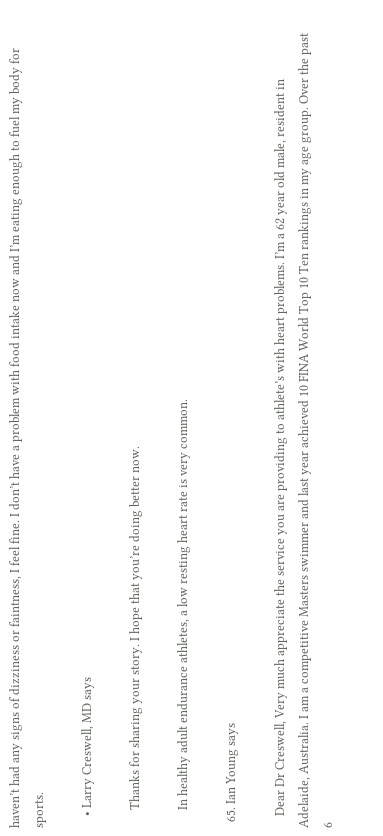haven’t had any signs of dizziness or faintness, I feel fine. I don’t have a problem with food intake now and I’m eating enough to fuel my body for sports.

    • Larry Creswell, MD says

      Thanks for sharing your story. I hope that you’re doing better now.

      In healthy adult endurance athletes, a low resting heart rate is very common.

  65. Ian Young says

    Dear Dr Creswell, Very much appreciate the service you are providing to athlete’s with heart problems. I’m a 62 year old male, resident in Adelaide, Australia. I am a competitive Masters swimmer and last year achieved 10 FINA World Top 10 Ten rankings in my age group. Over the past 6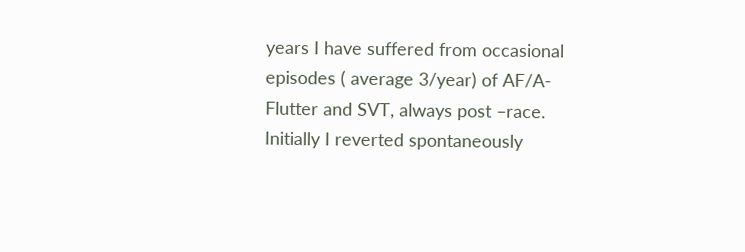years I have suffered from occasional episodes ( average 3/year) of AF/A-Flutter and SVT, always post –race. Initially I reverted spontaneously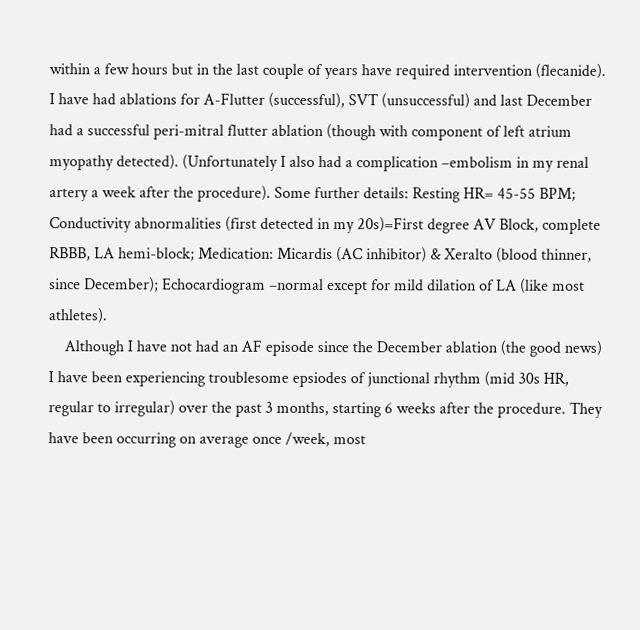within a few hours but in the last couple of years have required intervention (flecanide). I have had ablations for A-Flutter (successful), SVT (unsuccessful) and last December had a successful peri-mitral flutter ablation (though with component of left atrium myopathy detected). (Unfortunately I also had a complication –embolism in my renal artery a week after the procedure). Some further details: Resting HR= 45-55 BPM; Conductivity abnormalities (first detected in my 20s)=First degree AV Block, complete RBBB, LA hemi-block; Medication: Micardis (AC inhibitor) & Xeralto (blood thinner, since December); Echocardiogram –normal except for mild dilation of LA (like most athletes).
    Although I have not had an AF episode since the December ablation (the good news) I have been experiencing troublesome epsiodes of junctional rhythm (mid 30s HR, regular to irregular) over the past 3 months, starting 6 weeks after the procedure. They have been occurring on average once /week, most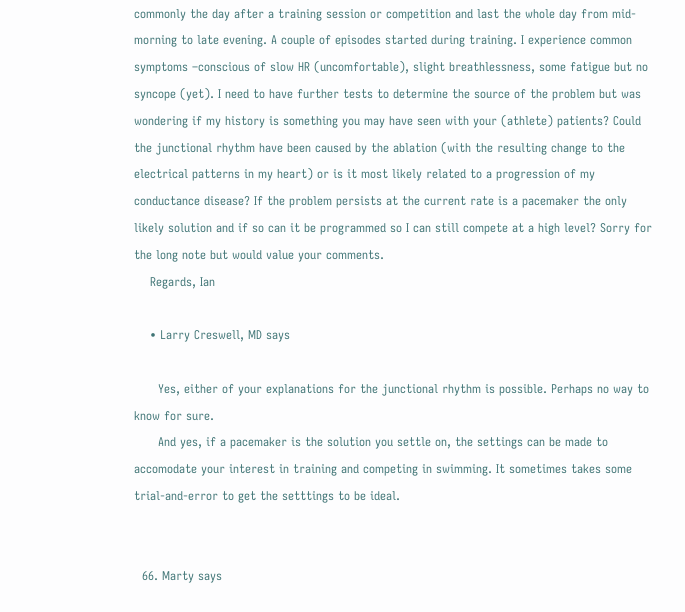commonly the day after a training session or competition and last the whole day from mid-morning to late evening. A couple of episodes started during training. I experience common symptoms –conscious of slow HR (uncomfortable), slight breathlessness, some fatigue but no syncope (yet). I need to have further tests to determine the source of the problem but was wondering if my history is something you may have seen with your (athlete) patients? Could the junctional rhythm have been caused by the ablation (with the resulting change to the electrical patterns in my heart) or is it most likely related to a progression of my conductance disease? If the problem persists at the current rate is a pacemaker the only likely solution and if so can it be programmed so I can still compete at a high level? Sorry for the long note but would value your comments.
    Regards, Ian

    • Larry Creswell, MD says

      Yes, either of your explanations for the junctional rhythm is possible. Perhaps no way to know for sure.
      And yes, if a pacemaker is the solution you settle on, the settings can be made to accomodate your interest in training and competing in swimming. It sometimes takes some trial-and-error to get the setttings to be ideal.


  66. Marty says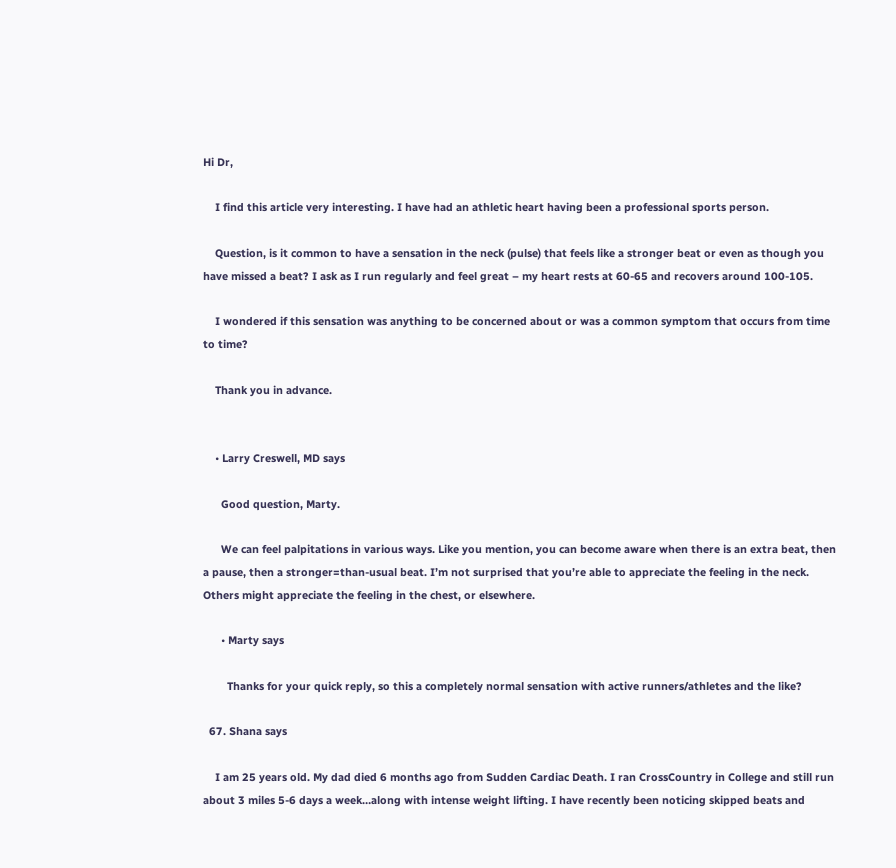Hi Dr,

    I find this article very interesting. I have had an athletic heart having been a professional sports person.

    Question, is it common to have a sensation in the neck (pulse) that feels like a stronger beat or even as though you have missed a beat? I ask as I run regularly and feel great – my heart rests at 60-65 and recovers around 100-105.

    I wondered if this sensation was anything to be concerned about or was a common symptom that occurs from time to time?

    Thank you in advance.


    • Larry Creswell, MD says

      Good question, Marty.

      We can feel palpitations in various ways. Like you mention, you can become aware when there is an extra beat, then a pause, then a stronger=than-usual beat. I’m not surprised that you’re able to appreciate the feeling in the neck. Others might appreciate the feeling in the chest, or elsewhere.

      • Marty says

        Thanks for your quick reply, so this a completely normal sensation with active runners/athletes and the like?

  67. Shana says

    I am 25 years old. My dad died 6 months ago from Sudden Cardiac Death. I ran CrossCountry in College and still run about 3 miles 5-6 days a week…along with intense weight lifting. I have recently been noticing skipped beats and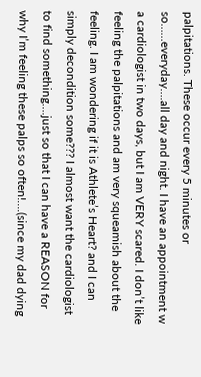palpitations. These occur every 5 minutes or so……everyday….all day and night. I have an appointment w a cardiologist in two days, but I am VERY scared. I don’t like feeling the palpitations and am very squeamish about the feeling. I am wondering if it is Athlete’s Heart? and I can simply decondition some??? I almost want the cardiologist to find something….just so that I can have a REASON for why I’m feeling these palps so often!….(since my dad dying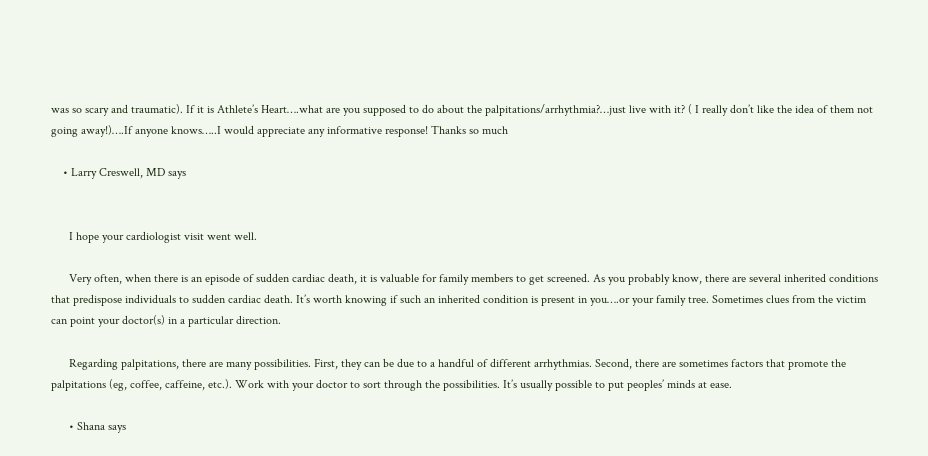was so scary and traumatic). If it is Athlete’s Heart….what are you supposed to do about the palpitations/arrhythmia?…just live with it? ( I really don’t like the idea of them not going away!)….If anyone knows…..I would appreciate any informative response! Thanks so much

    • Larry Creswell, MD says


      I hope your cardiologist visit went well.

      Very often, when there is an episode of sudden cardiac death, it is valuable for family members to get screened. As you probably know, there are several inherited conditions that predispose individuals to sudden cardiac death. It’s worth knowing if such an inherited condition is present in you….or your family tree. Sometimes clues from the victim can point your doctor(s) in a particular direction.

      Regarding palpitations, there are many possibilities. First, they can be due to a handful of different arrhythmias. Second, there are sometimes factors that promote the palpitations (eg, coffee, caffeine, etc.). Work with your doctor to sort through the possibilities. It’s usually possible to put peoples’ minds at ease.

      • Shana says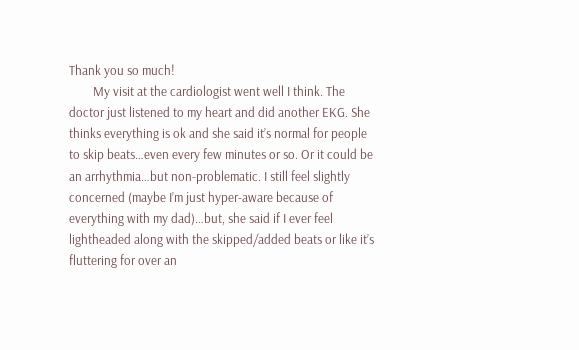Thank you so much!
        My visit at the cardiologist went well I think. The doctor just listened to my heart and did another EKG. She thinks everything is ok and she said it’s normal for people to skip beats…even every few minutes or so. Or it could be an arrhythmia…but non-problematic. I still feel slightly concerned (maybe I’m just hyper-aware because of everything with my dad)…but, she said if I ever feel lightheaded along with the skipped/added beats or like it’s fluttering for over an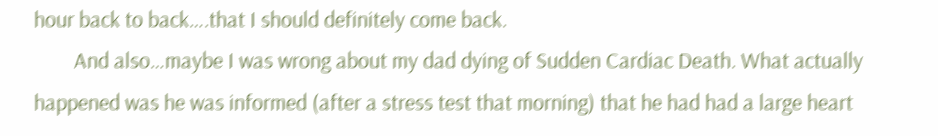hour back to back….that I should definitely come back.
        And also…maybe I was wrong about my dad dying of Sudden Cardiac Death. What actually happened was he was informed (after a stress test that morning) that he had had a large heart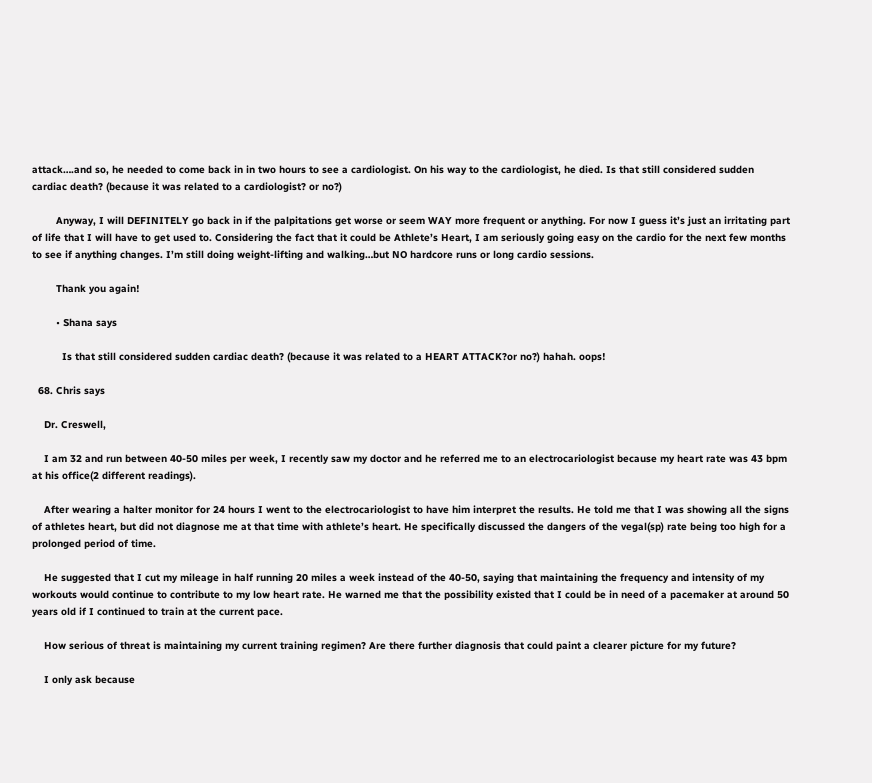attack….and so, he needed to come back in in two hours to see a cardiologist. On his way to the cardiologist, he died. Is that still considered sudden cardiac death? (because it was related to a cardiologist? or no?)

        Anyway, I will DEFINITELY go back in if the palpitations get worse or seem WAY more frequent or anything. For now I guess it’s just an irritating part of life that I will have to get used to. Considering the fact that it could be Athlete’s Heart, I am seriously going easy on the cardio for the next few months to see if anything changes. I’m still doing weight-lifting and walking…but NO hardcore runs or long cardio sessions.

        Thank you again!

        • Shana says

          Is that still considered sudden cardiac death? (because it was related to a HEART ATTACK?or no?) hahah. oops!

  68. Chris says

    Dr. Creswell,

    I am 32 and run between 40-50 miles per week, I recently saw my doctor and he referred me to an electrocariologist because my heart rate was 43 bpm at his office(2 different readings).

    After wearing a halter monitor for 24 hours I went to the electrocariologist to have him interpret the results. He told me that I was showing all the signs of athletes heart, but did not diagnose me at that time with athlete’s heart. He specifically discussed the dangers of the vegal(sp) rate being too high for a prolonged period of time.

    He suggested that I cut my mileage in half running 20 miles a week instead of the 40-50, saying that maintaining the frequency and intensity of my workouts would continue to contribute to my low heart rate. He warned me that the possibility existed that I could be in need of a pacemaker at around 50 years old if I continued to train at the current pace.

    How serious of threat is maintaining my current training regimen? Are there further diagnosis that could paint a clearer picture for my future?

    I only ask because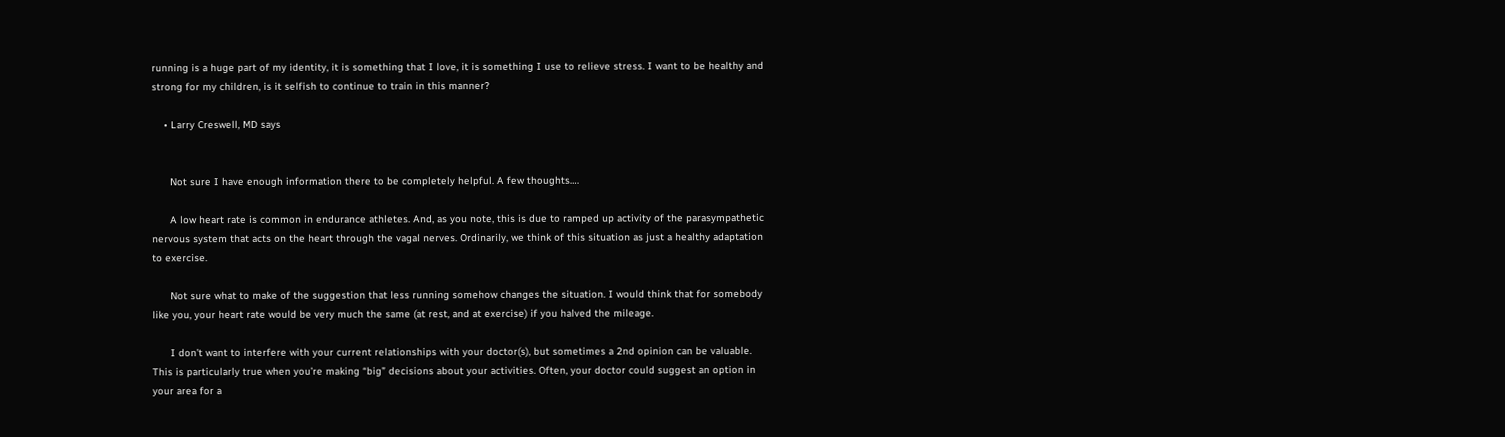running is a huge part of my identity, it is something that I love, it is something I use to relieve stress. I want to be healthy and strong for my children, is it selfish to continue to train in this manner?

    • Larry Creswell, MD says


      Not sure I have enough information there to be completely helpful. A few thoughts….

      A low heart rate is common in endurance athletes. And, as you note, this is due to ramped up activity of the parasympathetic nervous system that acts on the heart through the vagal nerves. Ordinarily, we think of this situation as just a healthy adaptation to exercise.

      Not sure what to make of the suggestion that less running somehow changes the situation. I would think that for somebody like you, your heart rate would be very much the same (at rest, and at exercise) if you halved the mileage.

      I don’t want to interfere with your current relationships with your doctor(s), but sometimes a 2nd opinion can be valuable. This is particularly true when you’re making “big” decisions about your activities. Often, your doctor could suggest an option in your area for a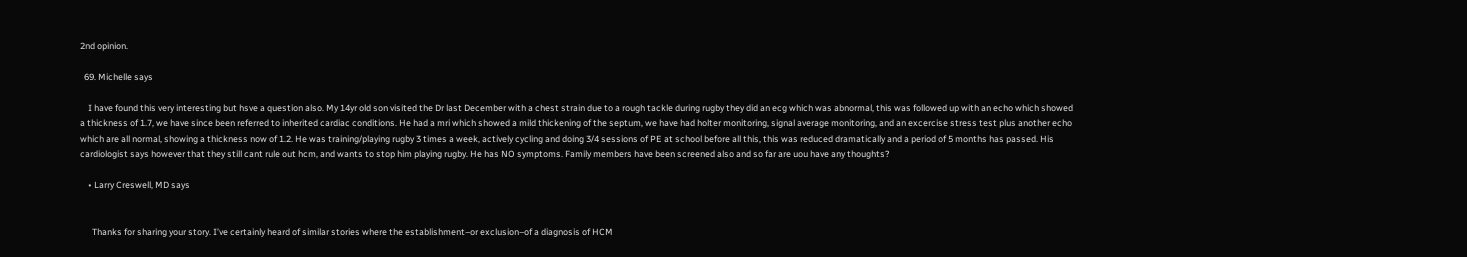2nd opinion.

  69. Michelle says

    I have found this very interesting but hsve a question also. My 14yr old son visited the Dr last December with a chest strain due to a rough tackle during rugby they did an ecg which was abnormal, this was followed up with an echo which showed a thickness of 1.7, we have since been referred to inherited cardiac conditions. He had a mri which showed a mild thickening of the septum, we have had holter monitoring, signal average monitoring, and an excercise stress test plus another echo which are all normal, showing a thickness now of 1.2. He was training/playing rugby 3 times a week, actively cycling and doing 3/4 sessions of PE at school before all this, this was reduced dramatically and a period of 5 months has passed. His cardiologist says however that they still cant rule out hcm, and wants to stop him playing rugby. He has NO symptoms. Family members have been screened also and so far are uou have any thoughts?

    • Larry Creswell, MD says


      Thanks for sharing your story. I’ve certainly heard of similar stories where the establishment–or exclusion–of a diagnosis of HCM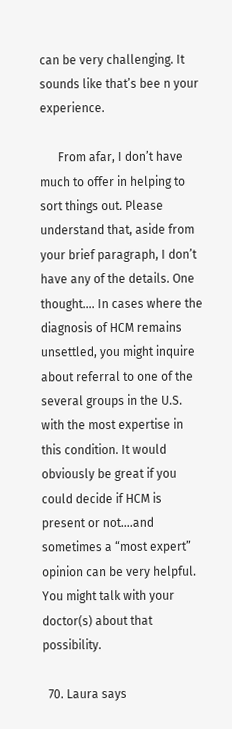can be very challenging. It sounds like that’s bee n your experience.

      From afar, I don’t have much to offer in helping to sort things out. Please understand that, aside from your brief paragraph, I don’t have any of the details. One thought…. In cases where the diagnosis of HCM remains unsettled, you might inquire about referral to one of the several groups in the U.S. with the most expertise in this condition. It would obviously be great if you could decide if HCM is present or not….and sometimes a “most expert” opinion can be very helpful. You might talk with your doctor(s) about that possibility.

  70. Laura says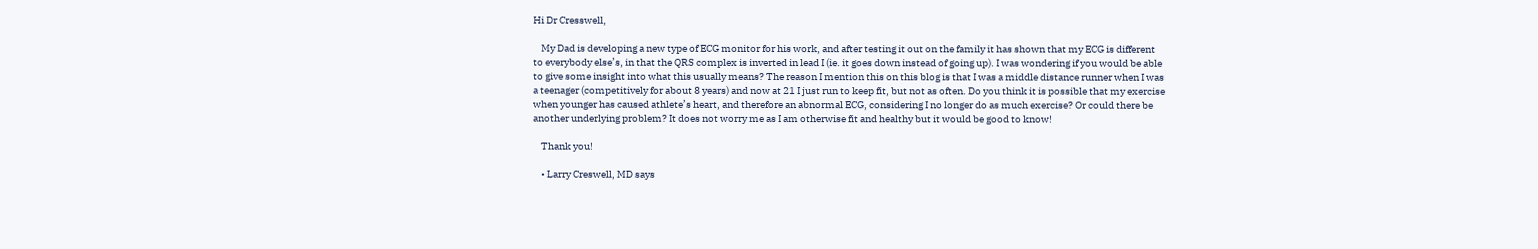Hi Dr Cresswell,

    My Dad is developing a new type of ECG monitor for his work, and after testing it out on the family it has shown that my ECG is different to everybody else’s, in that the QRS complex is inverted in lead I (ie. it goes down instead of going up). I was wondering if you would be able to give some insight into what this usually means? The reason I mention this on this blog is that I was a middle distance runner when I was a teenager (competitively for about 8 years) and now at 21 I just run to keep fit, but not as often. Do you think it is possible that my exercise when younger has caused athlete’s heart, and therefore an abnormal ECG, considering I no longer do as much exercise? Or could there be another underlying problem? It does not worry me as I am otherwise fit and healthy but it would be good to know!

    Thank you!

    • Larry Creswell, MD says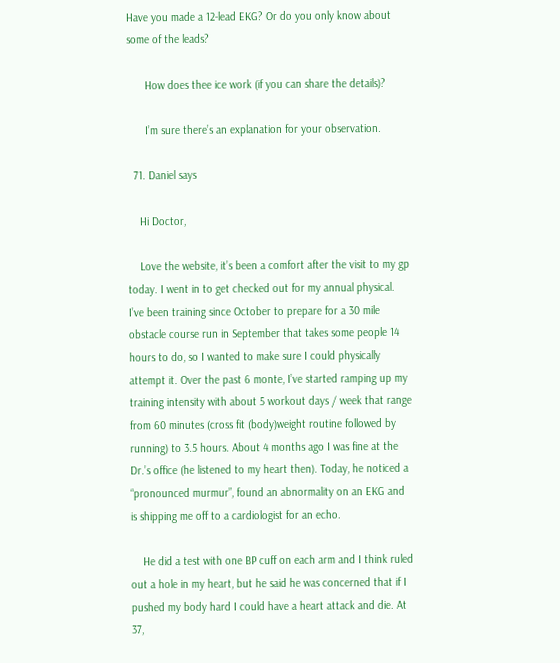Have you made a 12-lead EKG? Or do you only know about some of the leads?

      How does thee ice work (if you can share the details)?

      I’m sure there’s an explanation for your observation.

  71. Daniel says

    Hi Doctor,

    Love the website, it’s been a comfort after the visit to my gp today. I went in to get checked out for my annual physical. I’ve been training since October to prepare for a 30 mile obstacle course run in September that takes some people 14 hours to do, so I wanted to make sure I could physically attempt it. Over the past 6 monte, I’ve started ramping up my training intensity with about 5 workout days / week that range from 60 minutes (cross fit (body)weight routine followed by running) to 3.5 hours. About 4 months ago I was fine at the Dr.’s office (he listened to my heart then). Today, he noticed a “pronounced murmur”, found an abnormality on an EKG and is shipping me off to a cardiologist for an echo.

    He did a test with one BP cuff on each arm and I think ruled out a hole in my heart, but he said he was concerned that if I pushed my body hard I could have a heart attack and die. At 37,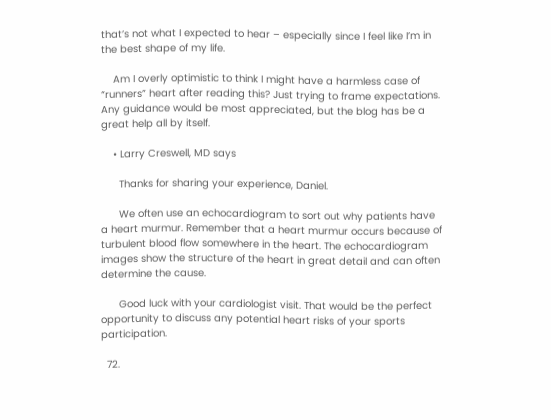that’s not what I expected to hear – especially since I feel like I’m in the best shape of my life.

    Am I overly optimistic to think I might have a harmless case of “runners” heart after reading this? Just trying to frame expectations. Any guidance would be most appreciated, but the blog has be a great help all by itself.

    • Larry Creswell, MD says

      Thanks for sharing your experience, Daniel.

      We often use an echocardiogram to sort out why patients have a heart murmur. Remember that a heart murmur occurs because of turbulent blood flow somewhere in the heart. The echocardiogram images show the structure of the heart in great detail and can often determine the cause.

      Good luck with your cardiologist visit. That would be the perfect opportunity to discuss any potential heart risks of your sports participation.

  72.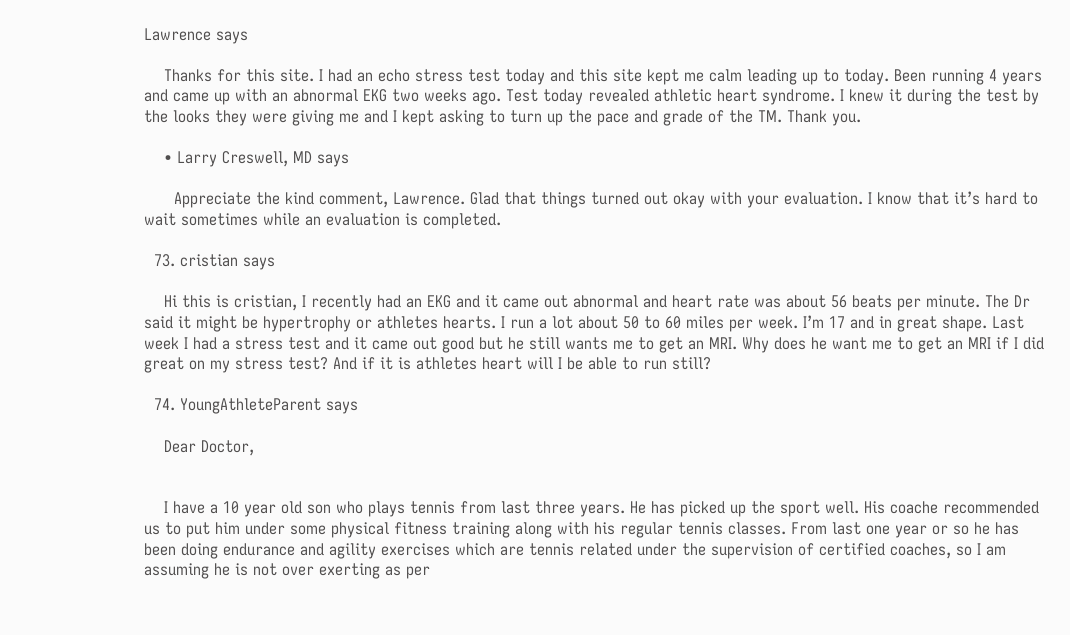Lawrence says

    Thanks for this site. I had an echo stress test today and this site kept me calm leading up to today. Been running 4 years and came up with an abnormal EKG two weeks ago. Test today revealed athletic heart syndrome. I knew it during the test by the looks they were giving me and I kept asking to turn up the pace and grade of the TM. Thank you.

    • Larry Creswell, MD says

      Appreciate the kind comment, Lawrence. Glad that things turned out okay with your evaluation. I know that it’s hard to wait sometimes while an evaluation is completed.

  73. cristian says

    Hi this is cristian, I recently had an EKG and it came out abnormal and heart rate was about 56 beats per minute. The Dr said it might be hypertrophy or athletes hearts. I run a lot about 50 to 60 miles per week. I’m 17 and in great shape. Last week I had a stress test and it came out good but he still wants me to get an MRI. Why does he want me to get an MRI if I did great on my stress test? And if it is athletes heart will I be able to run still?

  74. YoungAthleteParent says

    Dear Doctor,


    I have a 10 year old son who plays tennis from last three years. He has picked up the sport well. His coache recommended us to put him under some physical fitness training along with his regular tennis classes. From last one year or so he has been doing endurance and agility exercises which are tennis related under the supervision of certified coaches, so I am assuming he is not over exerting as per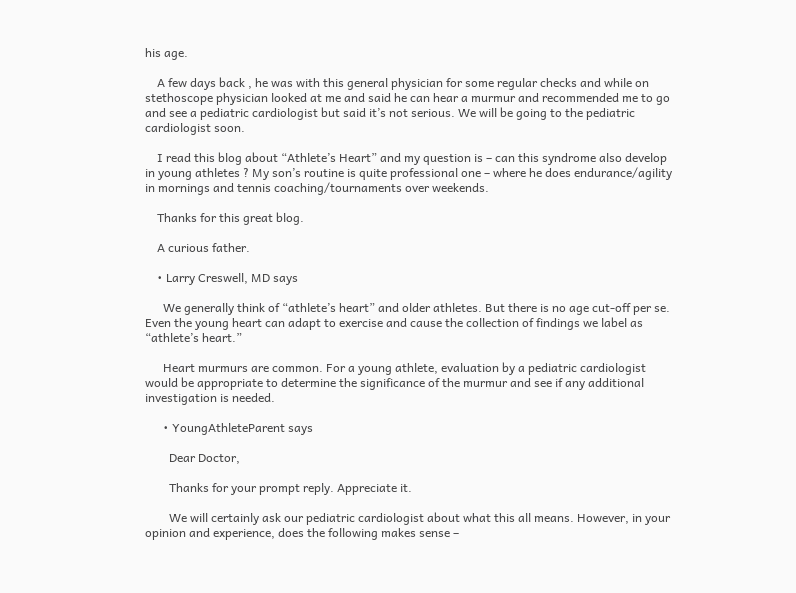his age.

    A few days back , he was with this general physician for some regular checks and while on stethoscope physician looked at me and said he can hear a murmur and recommended me to go and see a pediatric cardiologist but said it’s not serious. We will be going to the pediatric cardiologist soon.

    I read this blog about “Athlete’s Heart” and my question is – can this syndrome also develop in young athletes ? My son’s routine is quite professional one – where he does endurance/agility in mornings and tennis coaching/tournaments over weekends.

    Thanks for this great blog.

    A curious father.

    • Larry Creswell, MD says

      We generally think of “athlete’s heart” and older athletes. But there is no age cut-off per se. Even the young heart can adapt to exercise and cause the collection of findings we label as “athlete’s heart.”

      Heart murmurs are common. For a young athlete, evaluation by a pediatric cardiologist would be appropriate to determine the significance of the murmur and see if any additional investigation is needed.

      • YoungAthleteParent says

        Dear Doctor,

        Thanks for your prompt reply. Appreciate it.

        We will certainly ask our pediatric cardiologist about what this all means. However, in your opinion and experience, does the following makes sense –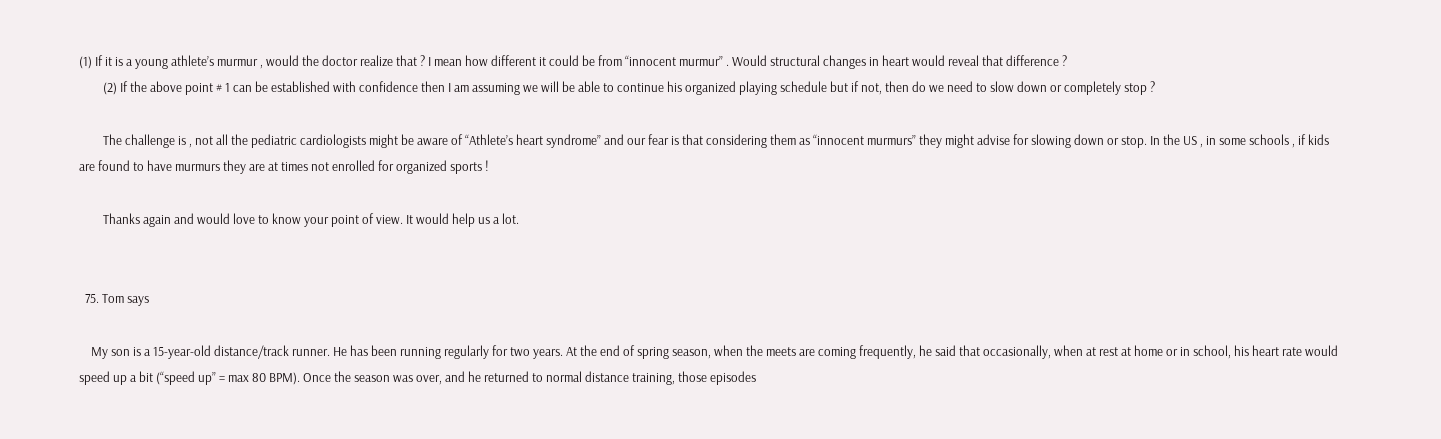(1) If it is a young athlete’s murmur , would the doctor realize that ? I mean how different it could be from “innocent murmur” . Would structural changes in heart would reveal that difference ?
        (2) If the above point # 1 can be established with confidence then I am assuming we will be able to continue his organized playing schedule but if not, then do we need to slow down or completely stop ?

        The challenge is , not all the pediatric cardiologists might be aware of “Athlete’s heart syndrome” and our fear is that considering them as “innocent murmurs” they might advise for slowing down or stop. In the US , in some schools , if kids are found to have murmurs they are at times not enrolled for organized sports !

        Thanks again and would love to know your point of view. It would help us a lot.


  75. Tom says

    My son is a 15-year-old distance/track runner. He has been running regularly for two years. At the end of spring season, when the meets are coming frequently, he said that occasionally, when at rest at home or in school, his heart rate would speed up a bit (“speed up” = max 80 BPM). Once the season was over, and he returned to normal distance training, those episodes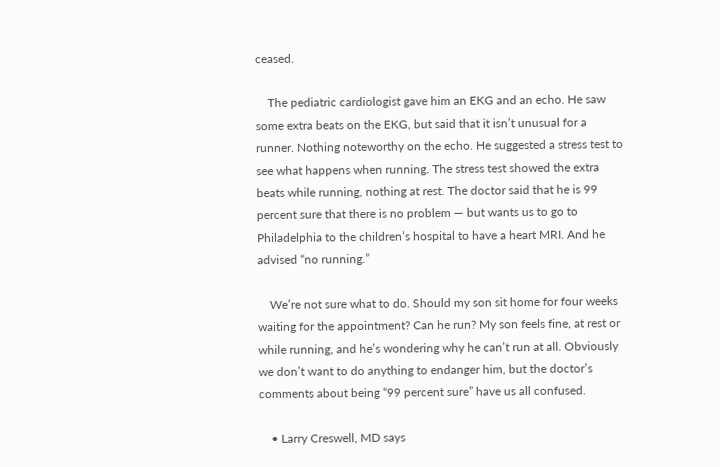ceased.

    The pediatric cardiologist gave him an EKG and an echo. He saw some extra beats on the EKG, but said that it isn’t unusual for a runner. Nothing noteworthy on the echo. He suggested a stress test to see what happens when running. The stress test showed the extra beats while running, nothing at rest. The doctor said that he is 99 percent sure that there is no problem — but wants us to go to Philadelphia to the children’s hospital to have a heart MRI. And he advised “no running.”

    We’re not sure what to do. Should my son sit home for four weeks waiting for the appointment? Can he run? My son feels fine, at rest or while running, and he’s wondering why he can’t run at all. Obviously we don’t want to do anything to endanger him, but the doctor’s comments about being “99 percent sure” have us all confused.

    • Larry Creswell, MD says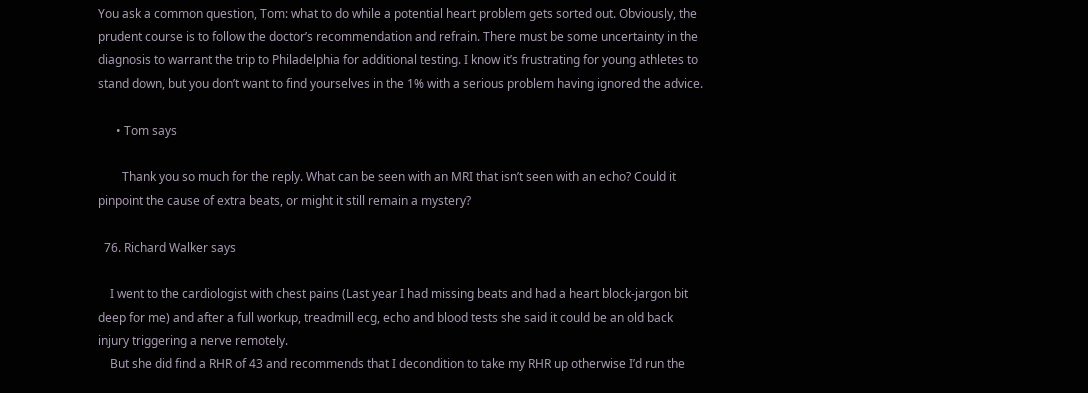You ask a common question, Tom: what to do while a potential heart problem gets sorted out. Obviously, the prudent course is to follow the doctor’s recommendation and refrain. There must be some uncertainty in the diagnosis to warrant the trip to Philadelphia for additional testing. I know it’s frustrating for young athletes to stand down, but you don’t want to find yourselves in the 1% with a serious problem having ignored the advice.

      • Tom says

        Thank you so much for the reply. What can be seen with an MRI that isn’t seen with an echo? Could it pinpoint the cause of extra beats, or might it still remain a mystery?

  76. Richard Walker says

    I went to the cardiologist with chest pains (Last year I had missing beats and had a heart block-jargon bit deep for me) and after a full workup, treadmill ecg, echo and blood tests she said it could be an old back injury triggering a nerve remotely.
    But she did find a RHR of 43 and recommends that I decondition to take my RHR up otherwise I’d run the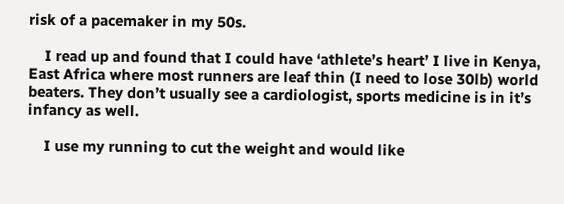risk of a pacemaker in my 50s.

    I read up and found that I could have ‘athlete’s heart’ I live in Kenya, East Africa where most runners are leaf thin (I need to lose 30lb) world beaters. They don’t usually see a cardiologist, sports medicine is in it’s infancy as well.

    I use my running to cut the weight and would like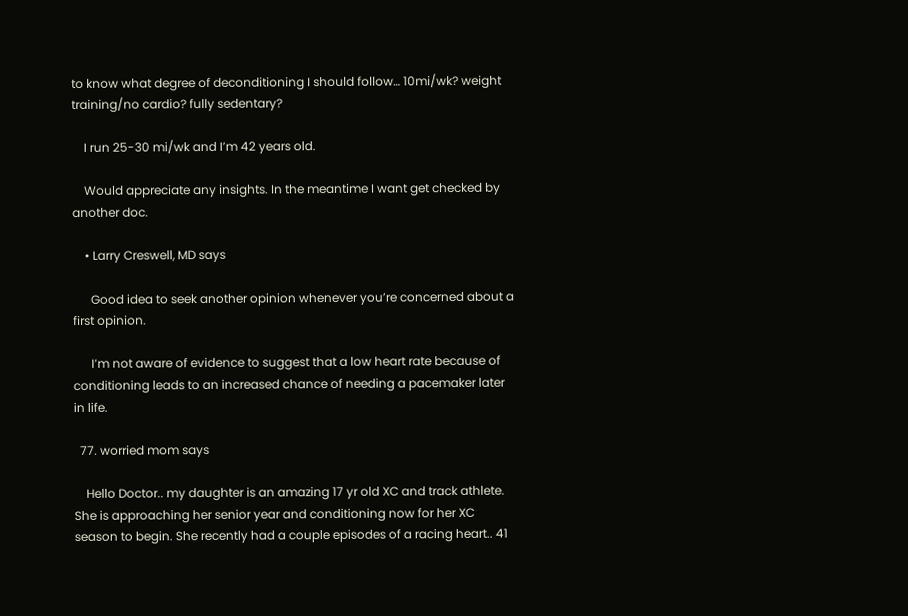to know what degree of deconditioning I should follow… 10mi/wk? weight training/no cardio? fully sedentary?

    I run 25-30 mi/wk and I’m 42 years old.

    Would appreciate any insights. In the meantime I want get checked by another doc.

    • Larry Creswell, MD says

      Good idea to seek another opinion whenever you’re concerned about a first opinion.

      I’m not aware of evidence to suggest that a low heart rate because of conditioning leads to an increased chance of needing a pacemaker later in life.

  77. worried mom says

    Hello Doctor.. my daughter is an amazing 17 yr old XC and track athlete. She is approaching her senior year and conditioning now for her XC season to begin. She recently had a couple episodes of a racing heart.. 41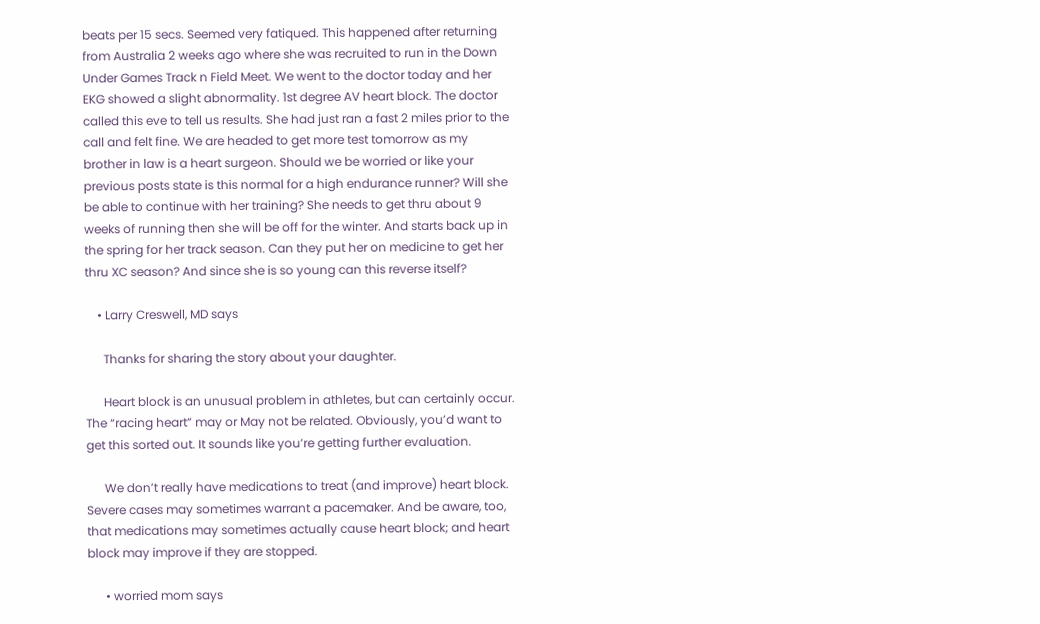beats per 15 secs. Seemed very fatiqued. This happened after returning from Australia 2 weeks ago where she was recruited to run in the Down Under Games Track n Field Meet. We went to the doctor today and her EKG showed a slight abnormality. 1st degree AV heart block. The doctor called this eve to tell us results. She had just ran a fast 2 miles prior to the call and felt fine. We are headed to get more test tomorrow as my brother in law is a heart surgeon. Should we be worried or like your previous posts state is this normal for a high endurance runner? Will she be able to continue with her training? She needs to get thru about 9 weeks of running then she will be off for the winter. And starts back up in the spring for her track season. Can they put her on medicine to get her thru XC season? And since she is so young can this reverse itself?

    • Larry Creswell, MD says

      Thanks for sharing the story about your daughter.

      Heart block is an unusual problem in athletes, but can certainly occur. The “racing heart” may or May not be related. Obviously, you’d want to get this sorted out. It sounds like you’re getting further evaluation.

      We don’t really have medications to treat (and improve) heart block. Severe cases may sometimes warrant a pacemaker. And be aware, too, that medications may sometimes actually cause heart block; and heart block may improve if they are stopped.

      • worried mom says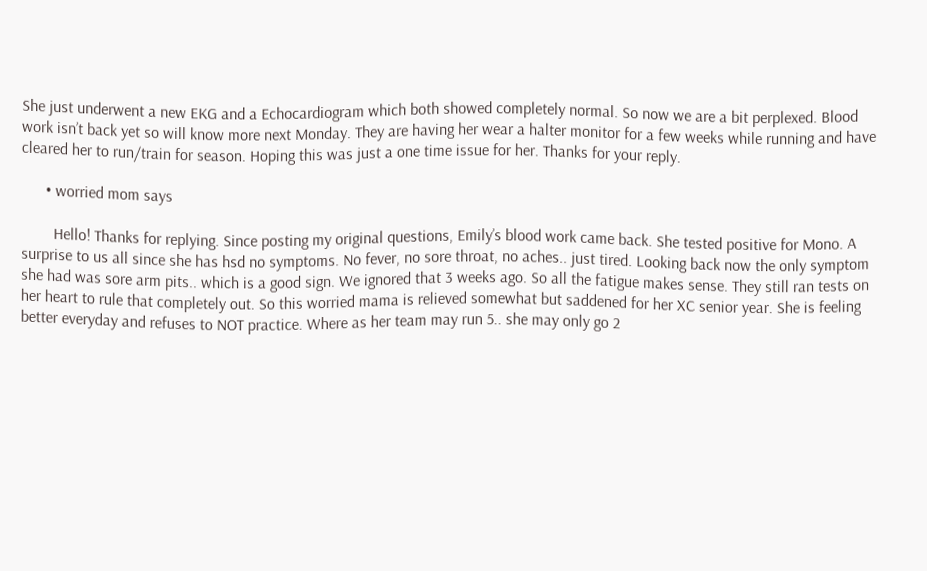She just underwent a new EKG and a Echocardiogram which both showed completely normal. So now we are a bit perplexed. Blood work isn’t back yet so will know more next Monday. They are having her wear a halter monitor for a few weeks while running and have cleared her to run/train for season. Hoping this was just a one time issue for her. Thanks for your reply.

      • worried mom says

        Hello! Thanks for replying. Since posting my original questions, Emily’s blood work came back. She tested positive for Mono. A surprise to us all since she has hsd no symptoms. No fever, no sore throat, no aches.. just tired. Looking back now the only symptom she had was sore arm pits.. which is a good sign. We ignored that 3 weeks ago. So all the fatigue makes sense. They still ran tests on her heart to rule that completely out. So this worried mama is relieved somewhat but saddened for her XC senior year. She is feeling better everyday and refuses to NOT practice. Where as her team may run 5.. she may only go 2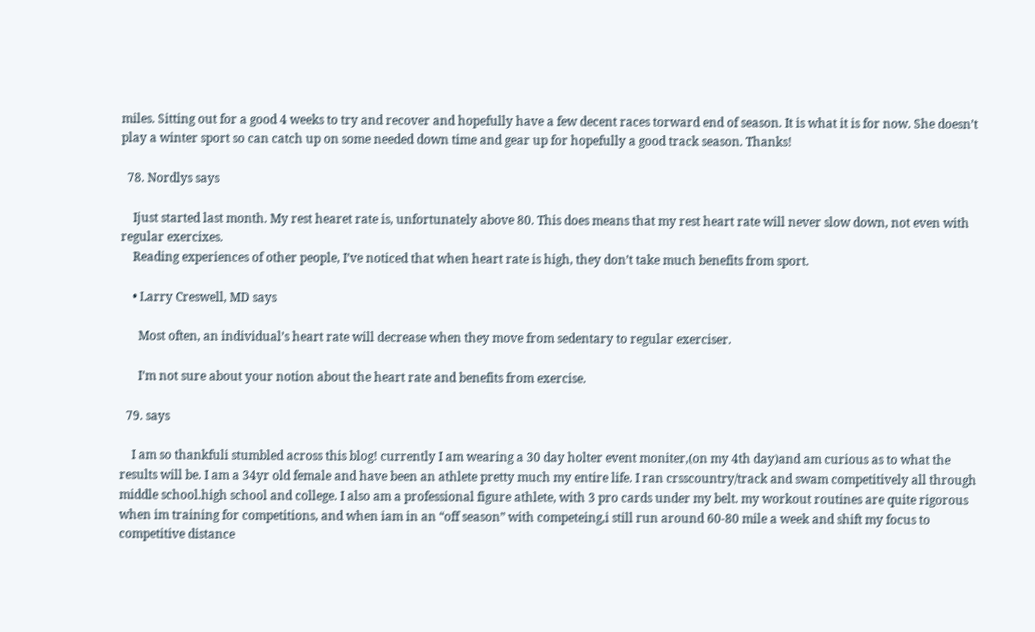miles. Sitting out for a good 4 weeks to try and recover and hopefully have a few decent races torward end of season. It is what it is for now. She doesn’t play a winter sport so can catch up on some needed down time and gear up for hopefully a good track season. Thanks!

  78. Nordlys says

    Ijust started last month. My rest hearet rate is, unfortunately above 80. This does means that my rest heart rate will never slow down, not even with regular exercixes.
    Reading experiences of other people, I’ve noticed that when heart rate is high, they don’t take much benefits from sport.

    • Larry Creswell, MD says

      Most often, an individual’s heart rate will decrease when they move from sedentary to regular exerciser.

      I’m not sure about your notion about the heart rate and benefits from exercise.

  79. says

    I am so thankfuli stumbled across this blog! currently I am wearing a 30 day holter event moniter,(on my 4th day)and am curious as to what the results will be. I am a 34yr old female and have been an athlete pretty much my entire life. I ran crsscountry/track and swam competitively all through middle school.high school and college. I also am a professional figure athlete, with 3 pro cards under my belt. my workout routines are quite rigorous when im training for competitions, and when iam in an “off season” with competeing,i still run around 60-80 mile a week and shift my focus to competitive distance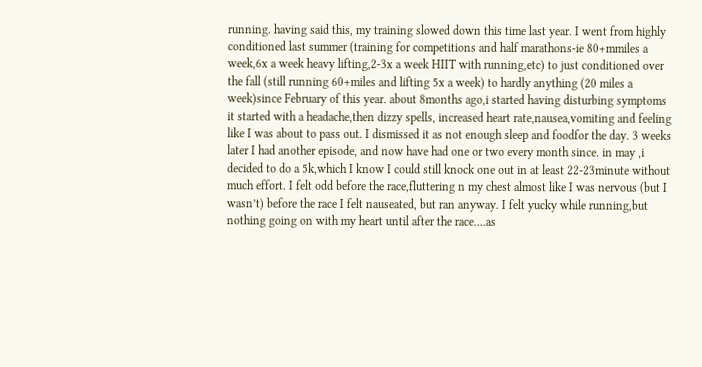running. having said this, my training slowed down this time last year. I went from highly conditioned last summer (training for competitions and half marathons-ie 80+mmiles a week,6x a week heavy lifting,2-3x a week HIIT with running,etc) to just conditioned over the fall (still running 60+miles and lifting 5x a week) to hardly anything (20 miles a week)since February of this year. about 8months ago,i started having disturbing symptoms it started with a headache,then dizzy spells, increased heart rate,nausea,vomiting and feeling like I was about to pass out. I dismissed it as not enough sleep and foodfor the day. 3 weeks later I had another episode, and now have had one or two every month since. in may ,i decided to do a 5k,which I know I could still knock one out in at least 22-23minute without much effort. I felt odd before the race,fluttering n my chest almost like I was nervous (but I wasn’t) before the race I felt nauseated, but ran anyway. I felt yucky while running,but nothing going on with my heart until after the race….as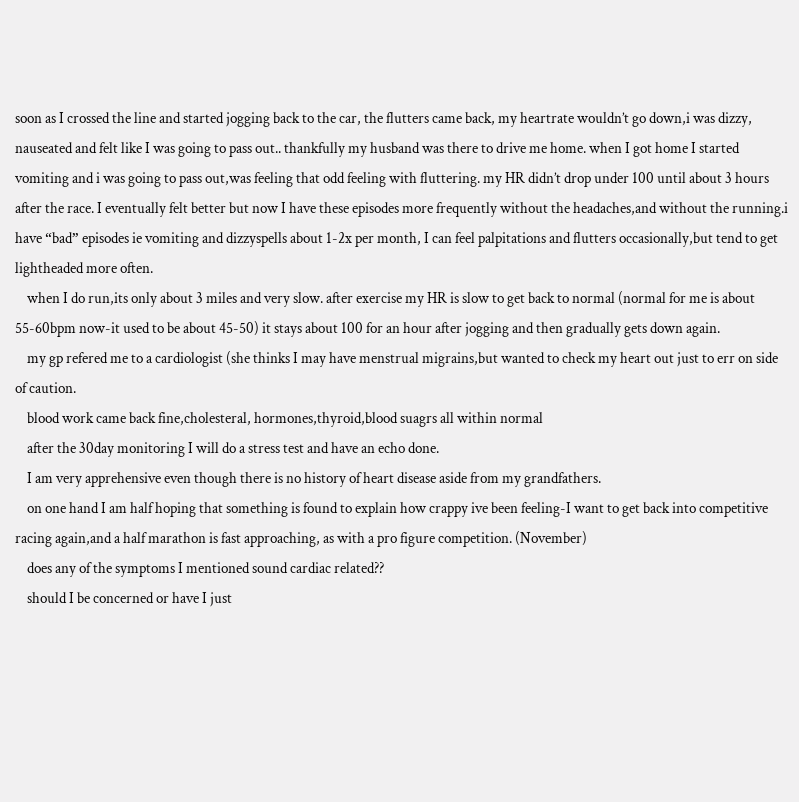soon as I crossed the line and started jogging back to the car, the flutters came back, my heartrate wouldn’t go down,i was dizzy, nauseated and felt like I was going to pass out.. thankfully my husband was there to drive me home. when I got home I started vomiting and i was going to pass out,was feeling that odd feeling with fluttering. my HR didn’t drop under 100 until about 3 hours after the race. I eventually felt better but now I have these episodes more frequently without the headaches,and without the running.i have “bad” episodes ie vomiting and dizzyspells about 1-2x per month, I can feel palpitations and flutters occasionally,but tend to get lightheaded more often.
    when I do run,its only about 3 miles and very slow. after exercise my HR is slow to get back to normal (normal for me is about 55-60bpm now-it used to be about 45-50) it stays about 100 for an hour after jogging and then gradually gets down again.
    my gp refered me to a cardiologist (she thinks I may have menstrual migrains,but wanted to check my heart out just to err on side of caution.
    blood work came back fine,cholesteral, hormones,thyroid,blood suagrs all within normal
    after the 30day monitoring I will do a stress test and have an echo done.
    I am very apprehensive even though there is no history of heart disease aside from my grandfathers.
    on one hand I am half hoping that something is found to explain how crappy ive been feeling-I want to get back into competitive racing again,and a half marathon is fast approaching, as with a pro figure competition. (November)
    does any of the symptoms I mentioned sound cardiac related??
    should I be concerned or have I just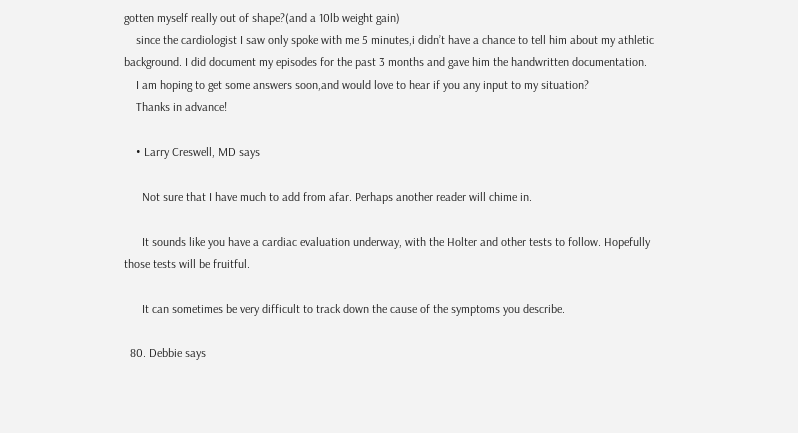gotten myself really out of shape?(and a 10lb weight gain)
    since the cardiologist I saw only spoke with me 5 minutes,i didn’t have a chance to tell him about my athletic background. I did document my episodes for the past 3 months and gave him the handwritten documentation.
    I am hoping to get some answers soon,and would love to hear if you any input to my situation?
    Thanks in advance!

    • Larry Creswell, MD says

      Not sure that I have much to add from afar. Perhaps another reader will chime in.

      It sounds like you have a cardiac evaluation underway, with the Holter and other tests to follow. Hopefully those tests will be fruitful.

      It can sometimes be very difficult to track down the cause of the symptoms you describe.

  80. Debbie says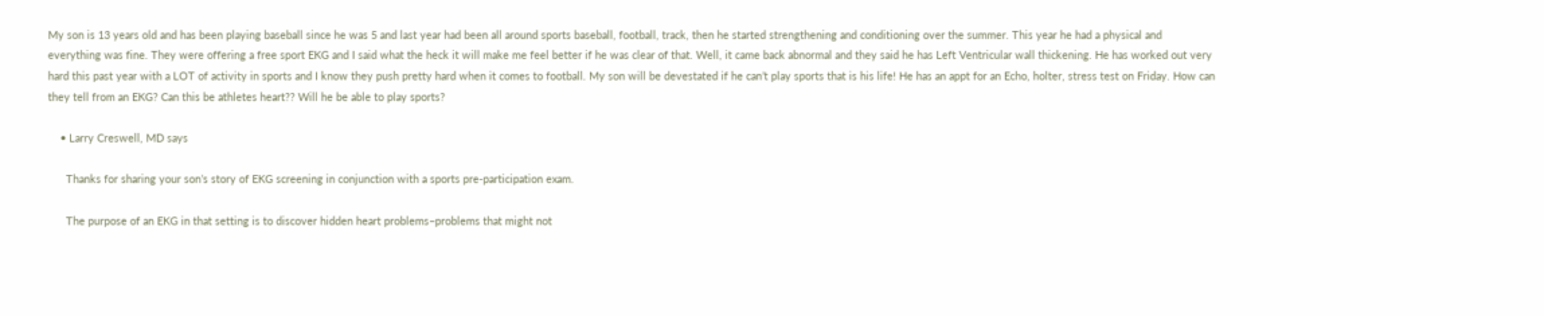My son is 13 years old and has been playing baseball since he was 5 and last year had been all around sports baseball, football, track, then he started strengthening and conditioning over the summer. This year he had a physical and everything was fine. They were offering a free sport EKG and I said what the heck it will make me feel better if he was clear of that. Well, it came back abnormal and they said he has Left Ventricular wall thickening. He has worked out very hard this past year with a LOT of activity in sports and I know they push pretty hard when it comes to football. My son will be devestated if he can’t play sports that is his life! He has an appt for an Echo, holter, stress test on Friday. How can they tell from an EKG? Can this be athletes heart?? Will he be able to play sports?

    • Larry Creswell, MD says

      Thanks for sharing your son’s story of EKG screening in conjunction with a sports pre-participation exam.

      The purpose of an EKG in that setting is to discover hidden heart problems–problems that might not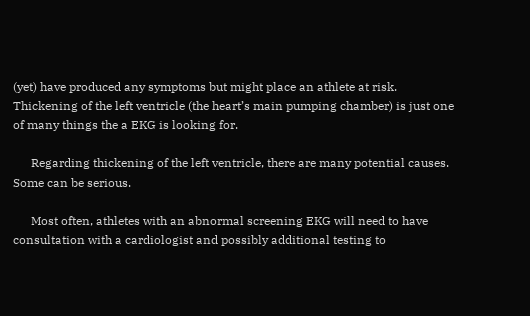(yet) have produced any symptoms but might place an athlete at risk. Thickening of the left ventricle (the heart’s main pumping chamber) is just one of many things the a EKG is looking for.

      Regarding thickening of the left ventricle, there are many potential causes. Some can be serious.

      Most often, athletes with an abnormal screening EKG will need to have consultation with a cardiologist and possibly additional testing to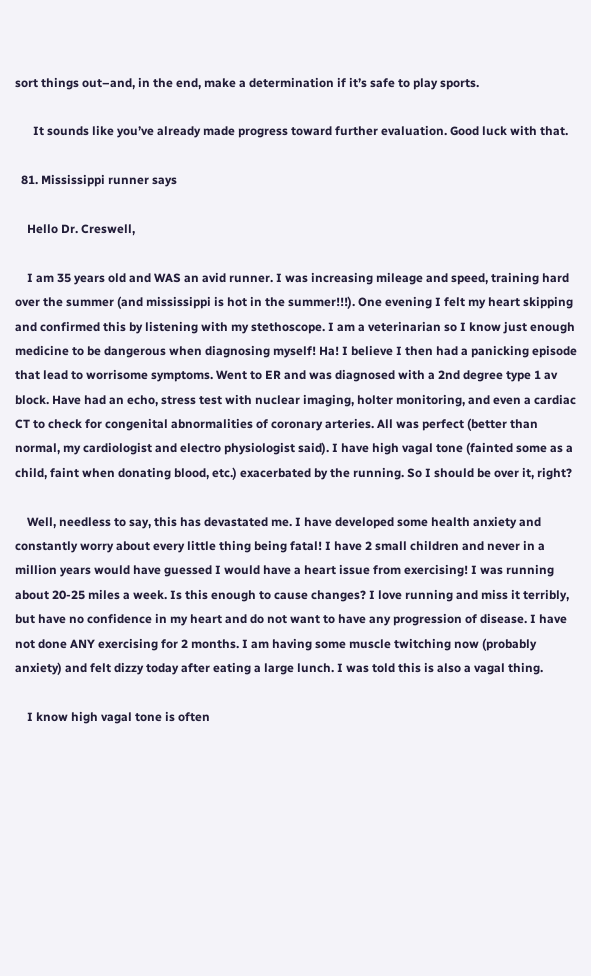sort things out–and, in the end, make a determination if it’s safe to play sports.

      It sounds like you’ve already made progress toward further evaluation. Good luck with that.

  81. Mississippi runner says

    Hello Dr. Creswell,

    I am 35 years old and WAS an avid runner. I was increasing mileage and speed, training hard over the summer (and mississippi is hot in the summer!!!). One evening I felt my heart skipping and confirmed this by listening with my stethoscope. I am a veterinarian so I know just enough medicine to be dangerous when diagnosing myself! Ha! I believe I then had a panicking episode that lead to worrisome symptoms. Went to ER and was diagnosed with a 2nd degree type 1 av block. Have had an echo, stress test with nuclear imaging, holter monitoring, and even a cardiac CT to check for congenital abnormalities of coronary arteries. All was perfect (better than normal, my cardiologist and electro physiologist said). I have high vagal tone (fainted some as a child, faint when donating blood, etc.) exacerbated by the running. So I should be over it, right?

    Well, needless to say, this has devastated me. I have developed some health anxiety and constantly worry about every little thing being fatal! I have 2 small children and never in a million years would have guessed I would have a heart issue from exercising! I was running about 20-25 miles a week. Is this enough to cause changes? I love running and miss it terribly, but have no confidence in my heart and do not want to have any progression of disease. I have not done ANY exercising for 2 months. I am having some muscle twitching now (probably anxiety) and felt dizzy today after eating a large lunch. I was told this is also a vagal thing.

    I know high vagal tone is often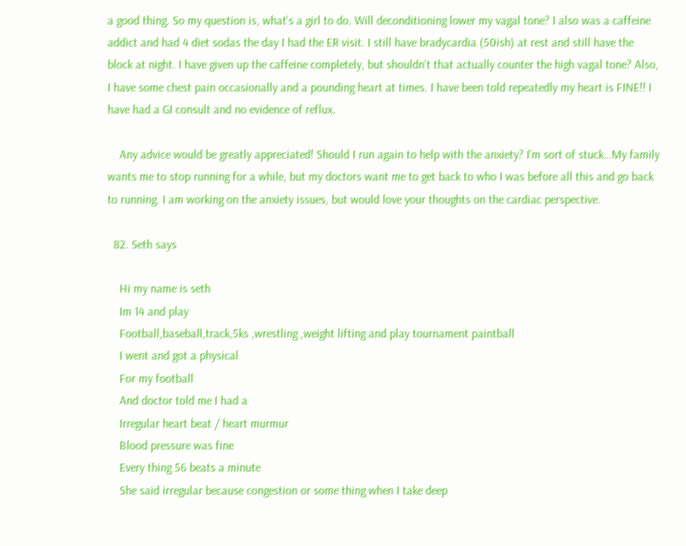a good thing. So my question is, what’s a girl to do. Will deconditioning lower my vagal tone? I also was a caffeine addict and had 4 diet sodas the day I had the ER visit. I still have bradycardia (50ish) at rest and still have the block at night. I have given up the caffeine completely, but shouldn’t that actually counter the high vagal tone? Also, I have some chest pain occasionally and a pounding heart at times. I have been told repeatedly my heart is FINE!! I have had a GI consult and no evidence of reflux.

    Any advice would be greatly appreciated! Should I run again to help with the anxiety? I’m sort of stuck…My family wants me to stop running for a while, but my doctors want me to get back to who I was before all this and go back to running. I am working on the anxiety issues, but would love your thoughts on the cardiac perspective.

  82. Seth says

    Hi my name is seth
    Im 14 and play
    Football,baseball,track,5ks ,wrestling ,weight lifting and play tournament paintball
    I went and got a physical
    For my football
    And doctor told me I had a
    Irregular heart beat / heart murmur
    Blood pressure was fine
    Every thing 56 beats a minute
    She said irregular because congestion or some thing when I take deep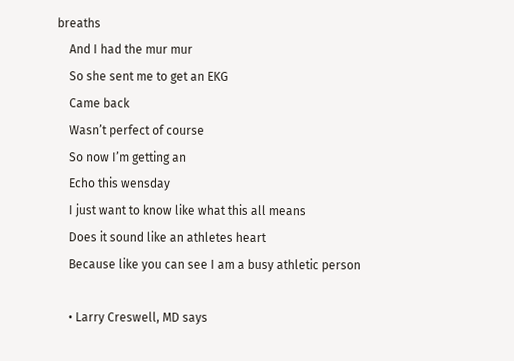breaths
    And I had the mur mur
    So she sent me to get an EKG
    Came back
    Wasn’t perfect of course
    So now I’m getting an
    Echo this wensday
    I just want to know like what this all means
    Does it sound like an athletes heart
    Because like you can see I am a busy athletic person

    • Larry Creswell, MD says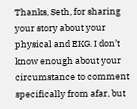Thanks, Seth, for sharing your story about your physical and EKG. I don’t know enough about your circumstance to comment specifically from afar, but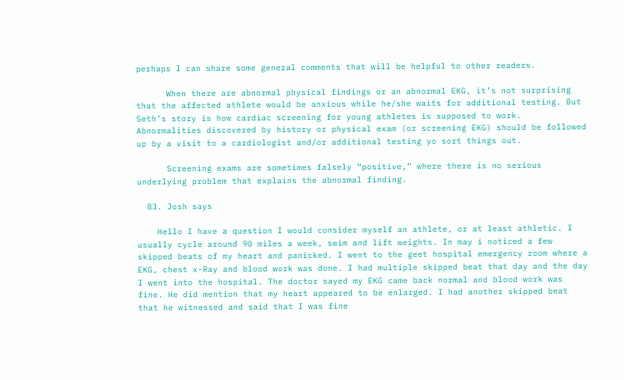perhaps I can share some general comments that will be helpful to other readers.

      When there are abnormal physical findings or an abnormal EKG, it’s not surprising that the affected athlete would be anxious while he/she waits for additional testing. But Seth’s story is how cardiac screening for young athletes is supposed to work. Abnormalities discovered by history or physical exam (or screening EKG) should be followed up by a visit to a cardiologist and/or additional testing yo sort things out.

      Screening exams are sometimes falsely “positive,” where there is no serious underlying problem that explains the abnormal finding.

  83. Josh says

    Hello I have a question I would consider myself an athlete, or at least athletic. I usually cycle around 90 miles a week, swim and lift weights. In may i noticed a few skipped beats of my heart and panicked. I went to the geet hospital emergency room where a EKG, chest x-Ray and blood work was done. I had multiple skipped beat that day and the day I went into the hospital. The doctor sayed my EKG came back normal and blood work was fine. He did mention that my heart appeared to be enlarged. I had another skipped beat that he witnessed and said that I was fine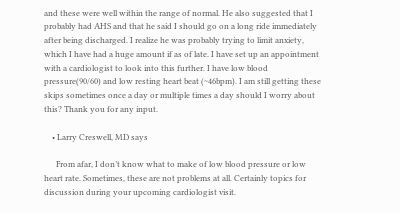and these were well within the range of normal. He also suggested that I probably had AHS and that he said I should go on a long ride immediately after being discharged. I realize he was probably trying to limit anxiety, which I have had a huge amount if as of late. I have set up an appointment with a cardiologist to look into this further. I have low blood pressure(90/60) and low resting heart beat (~46bpm). I am still getting these skips sometimes once a day or multiple times a day should I worry about this? Thank you for any input.

    • Larry Creswell, MD says

      From afar, I don’t know what to make of low blood pressure or low heart rate. Sometimes, these are not problems at all. Certainly topics for discussion during your upcoming cardiologist visit.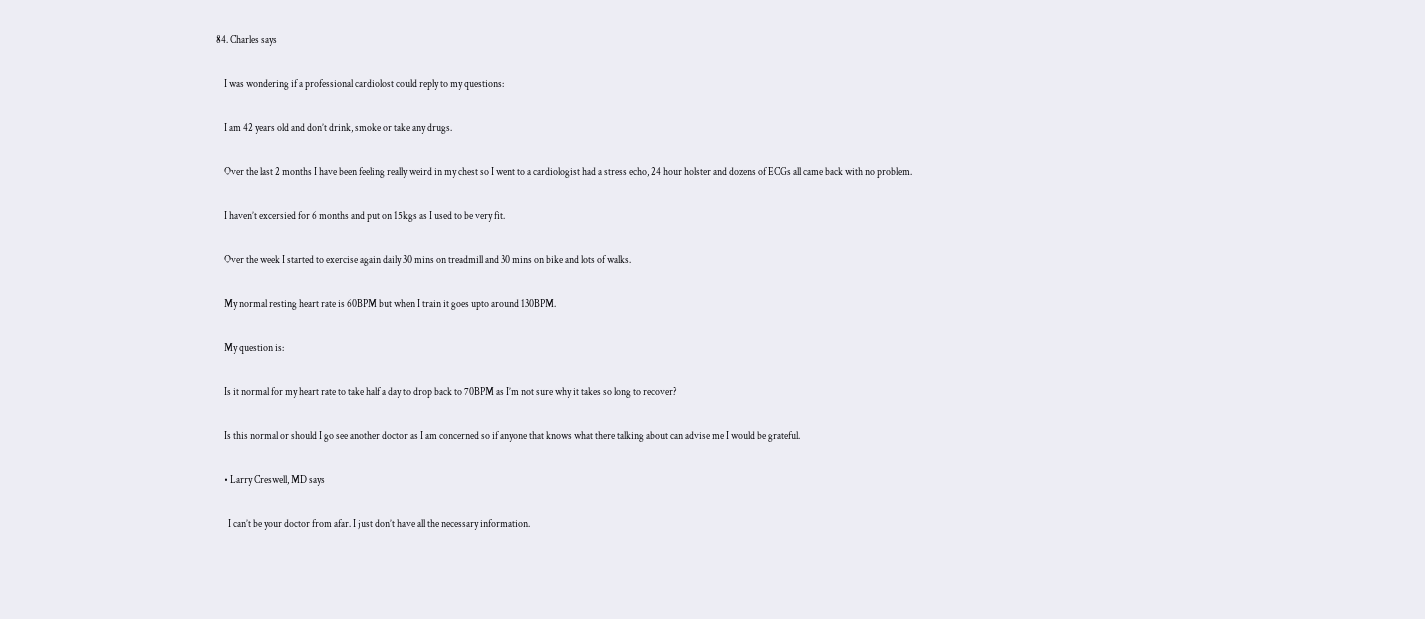84. Charles says

    I was wondering if a professional cardiolost could reply to my questions:

    I am 42 years old and don’t drink, smoke or take any drugs.

    Over the last 2 months I have been feeling really weird in my chest so I went to a cardiologist had a stress echo, 24 hour holster and dozens of ECGs all came back with no problem.

    I haven’t excersied for 6 months and put on 15kgs as I used to be very fit.

    Over the week I started to exercise again daily 30 mins on treadmill and 30 mins on bike and lots of walks.

    My normal resting heart rate is 60BPM but when I train it goes upto around 130BPM.

    My question is:

    Is it normal for my heart rate to take half a day to drop back to 70BPM as I’m not sure why it takes so long to recover?

    Is this normal or should I go see another doctor as I am concerned so if anyone that knows what there talking about can advise me I would be grateful.

    • Larry Creswell, MD says

      I can’t be your doctor from afar. I just don’t have all the necessary information.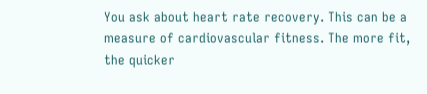You ask about heart rate recovery. This can be a measure of cardiovascular fitness. The more fit, the quicker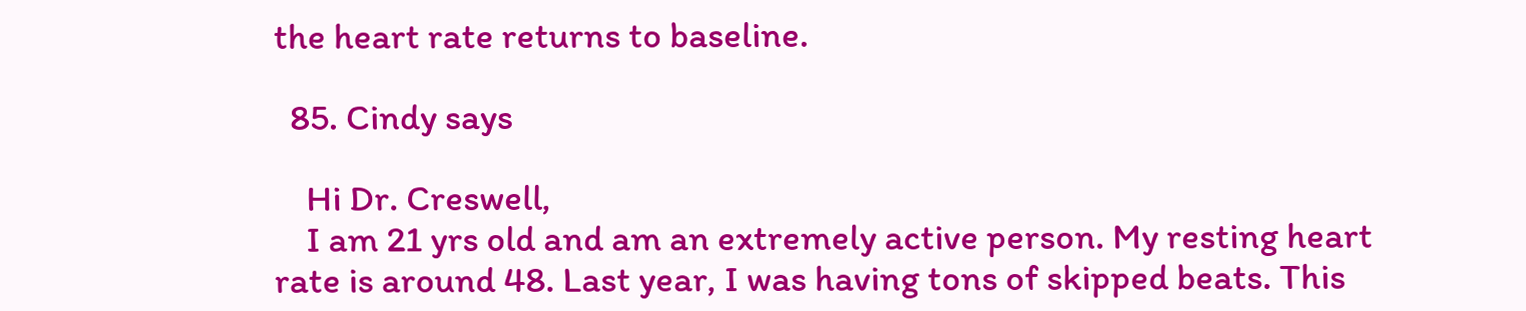the heart rate returns to baseline.

  85. Cindy says

    Hi Dr. Creswell,
    I am 21 yrs old and am an extremely active person. My resting heart rate is around 48. Last year, I was having tons of skipped beats. This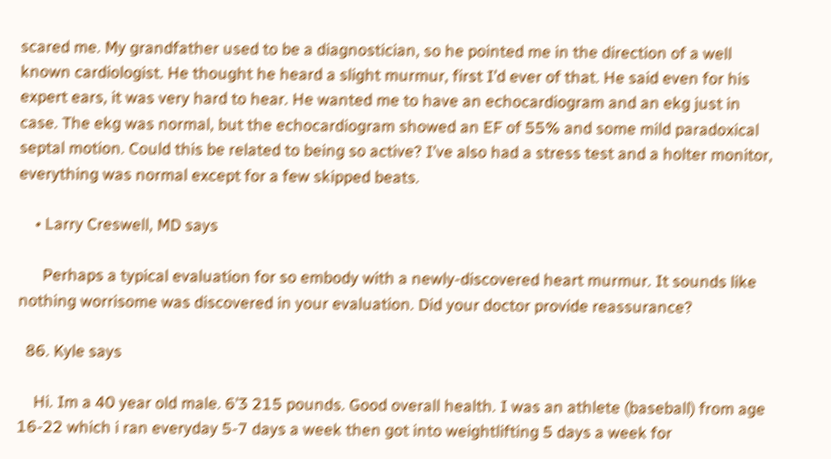scared me. My grandfather used to be a diagnostician, so he pointed me in the direction of a well known cardiologist. He thought he heard a slight murmur, first I’d ever of that. He said even for his expert ears, it was very hard to hear. He wanted me to have an echocardiogram and an ekg just in case. The ekg was normal, but the echocardiogram showed an EF of 55% and some mild paradoxical septal motion. Could this be related to being so active? I’ve also had a stress test and a holter monitor, everything was normal except for a few skipped beats.

    • Larry Creswell, MD says

      Perhaps a typical evaluation for so embody with a newly-discovered heart murmur. It sounds like nothing worrisome was discovered in your evaluation. Did your doctor provide reassurance?

  86. Kyle says

    Hi. Im a 40 year old male. 6’3 215 pounds. Good overall health. I was an athlete (baseball) from age 16-22 which i ran everyday 5-7 days a week then got into weightlifting 5 days a week for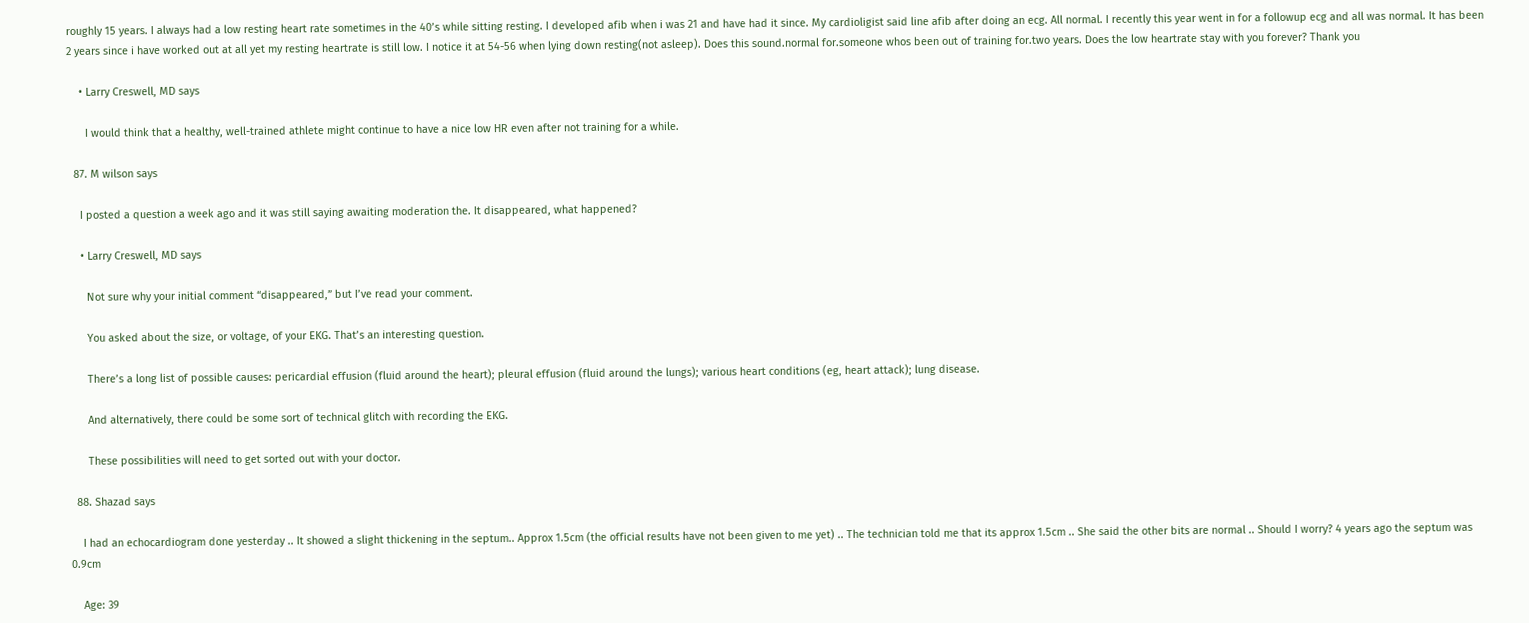roughly 15 years. I always had a low resting heart rate sometimes in the 40’s while sitting resting. I developed afib when i was 21 and have had it since. My cardioligist said line afib after doing an ecg. All normal. I recently this year went in for a followup ecg and all was normal. It has been 2 years since i have worked out at all yet my resting heartrate is still low. I notice it at 54-56 when lying down resting(not asleep). Does this sound.normal for.someone whos been out of training for.two years. Does the low heartrate stay with you forever? Thank you

    • Larry Creswell, MD says

      I would think that a healthy, well-trained athlete might continue to have a nice low HR even after not training for a while.

  87. M wilson says

    I posted a question a week ago and it was still saying awaiting moderation the. It disappeared, what happened?

    • Larry Creswell, MD says

      Not sure why your initial comment “disappeared,” but I’ve read your comment.

      You asked about the size, or voltage, of your EKG. That’s an interesting question.

      There’s a long list of possible causes: pericardial effusion (fluid around the heart); pleural effusion (fluid around the lungs); various heart conditions (eg, heart attack); lung disease.

      And alternatively, there could be some sort of technical glitch with recording the EKG.

      These possibilities will need to get sorted out with your doctor.

  88. Shazad says

    I had an echocardiogram done yesterday .. It showed a slight thickening in the septum.. Approx 1.5cm (the official results have not been given to me yet) .. The technician told me that its approx 1.5cm .. She said the other bits are normal .. Should I worry? 4 years ago the septum was 0.9cm

    Age: 39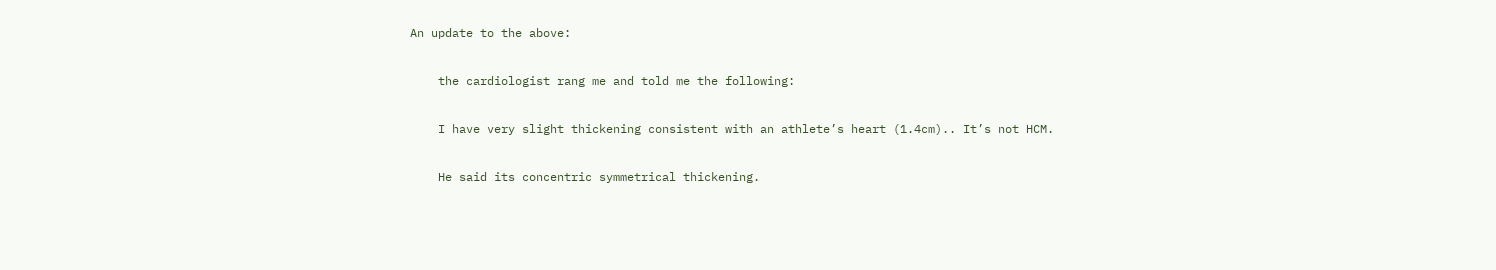An update to the above:

    the cardiologist rang me and told me the following:

    I have very slight thickening consistent with an athlete’s heart (1.4cm).. It’s not HCM.

    He said its concentric symmetrical thickening.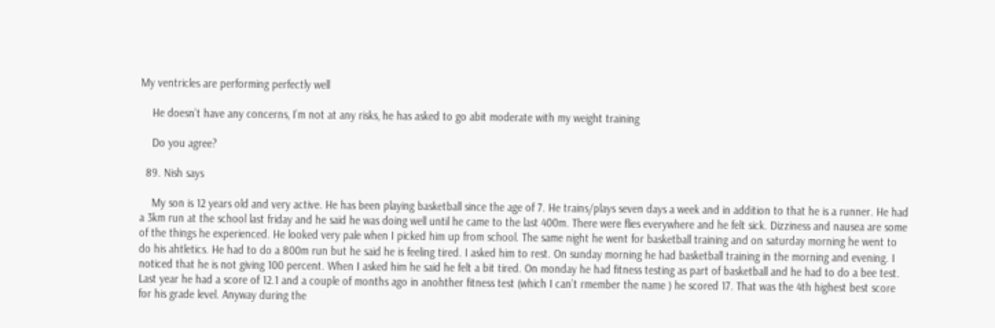My ventricles are performing perfectly well

    He doesn’t have any concerns, I’m not at any risks, he has asked to go abit moderate with my weight training

    Do you agree?

  89. Nish says

    My son is 12 years old and very active. He has been playing basketball since the age of 7. He trains/plays seven days a week and in addition to that he is a runner. He had a 3km run at the school last friday and he said he was doing well until he came to the last 400m. There were flies everywhere and he felt sick. Dizziness and nausea are some of the things he experienced. He looked very pale when I picked him up from school. The same night he went for basketball training and on saturday morning he went to do his ahtletics. He had to do a 800m run but he said he is feeling tired. I asked him to rest. On sunday morning he had basketball training in the morning and evening. I noticed that he is not giving 100 percent. When I asked him he said he felt a bit tired. On monday he had fitness testing as part of basketball and he had to do a bee test. Last year he had a score of 12.1 and a couple of months ago in anohther fitness test (which I can’t rmember the name ) he scored 17. That was the 4th highest best score for his grade level. Anyway during the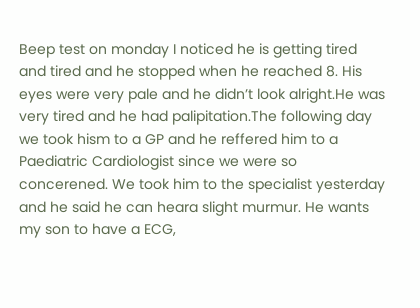Beep test on monday I noticed he is getting tired and tired and he stopped when he reached 8. His eyes were very pale and he didn’t look alright.He was very tired and he had palipitation.The following day we took hism to a GP and he reffered him to a Paediatric Cardiologist since we were so concerened. We took him to the specialist yesterday and he said he can heara slight murmur. He wants my son to have a ECG,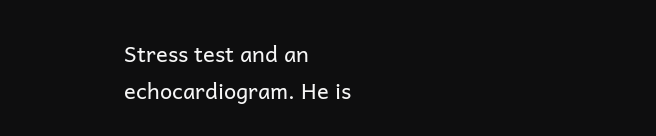Stress test and an echocardiogram. He is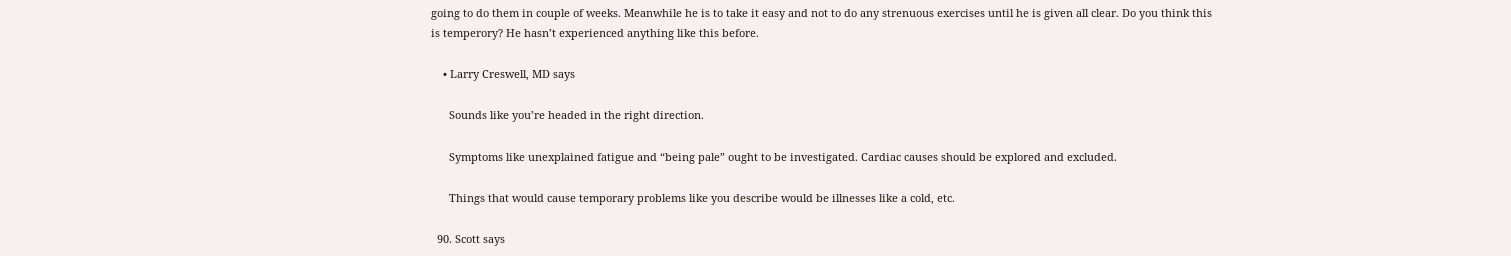going to do them in couple of weeks. Meanwhile he is to take it easy and not to do any strenuous exercises until he is given all clear. Do you think this is temperory? He hasn’t experienced anything like this before.

    • Larry Creswell, MD says

      Sounds like you’re headed in the right direction.

      Symptoms like unexplained fatigue and “being pale” ought to be investigated. Cardiac causes should be explored and excluded.

      Things that would cause temporary problems like you describe would be illnesses like a cold, etc.

  90. Scott says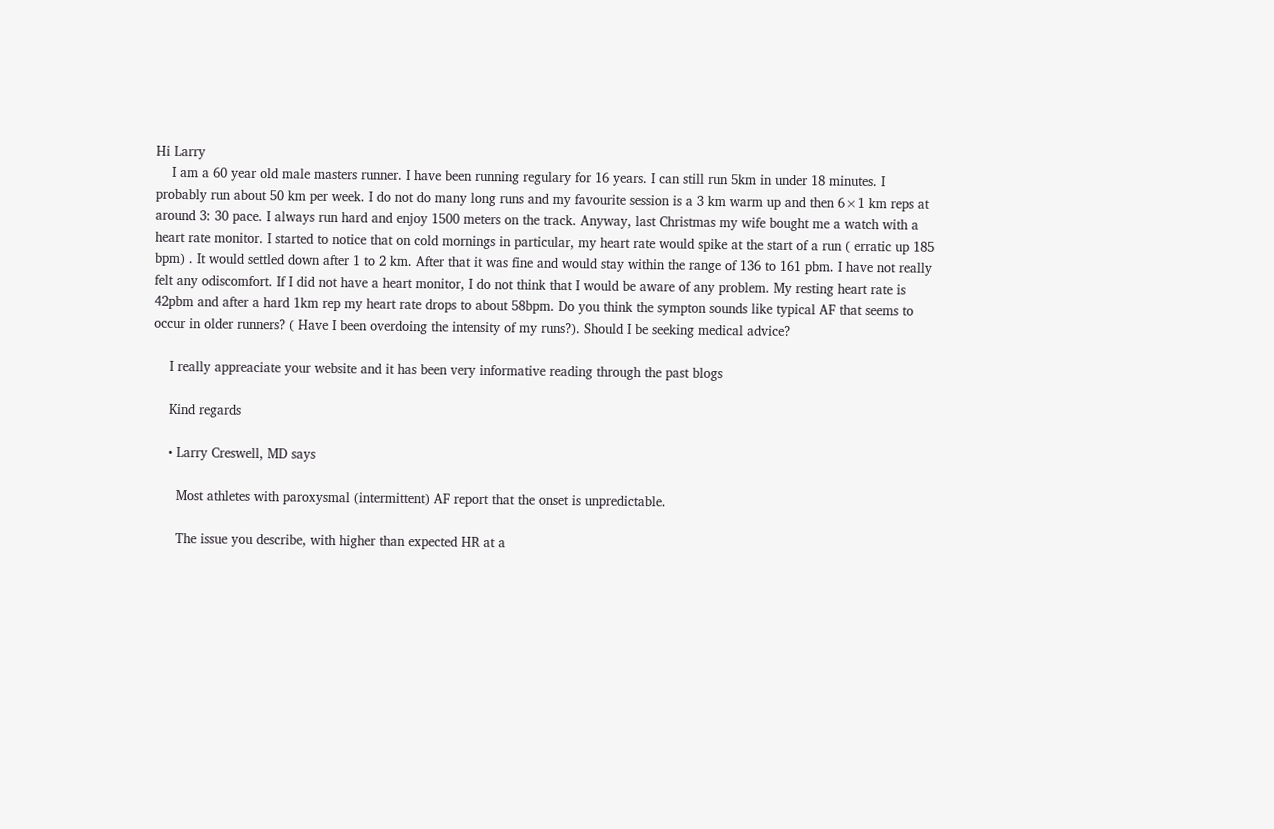Hi Larry
    I am a 60 year old male masters runner. I have been running regulary for 16 years. I can still run 5km in under 18 minutes. I probably run about 50 km per week. I do not do many long runs and my favourite session is a 3 km warm up and then 6×1 km reps at around 3: 30 pace. I always run hard and enjoy 1500 meters on the track. Anyway, last Christmas my wife bought me a watch with a heart rate monitor. I started to notice that on cold mornings in particular, my heart rate would spike at the start of a run ( erratic up 185 bpm) . It would settled down after 1 to 2 km. After that it was fine and would stay within the range of 136 to 161 pbm. I have not really felt any odiscomfort. If I did not have a heart monitor, I do not think that I would be aware of any problem. My resting heart rate is 42pbm and after a hard 1km rep my heart rate drops to about 58bpm. Do you think the sympton sounds like typical AF that seems to occur in older runners? ( Have I been overdoing the intensity of my runs?). Should I be seeking medical advice?

    I really appreaciate your website and it has been very informative reading through the past blogs

    Kind regards

    • Larry Creswell, MD says

      Most athletes with paroxysmal (intermittent) AF report that the onset is unpredictable.

      The issue you describe, with higher than expected HR at a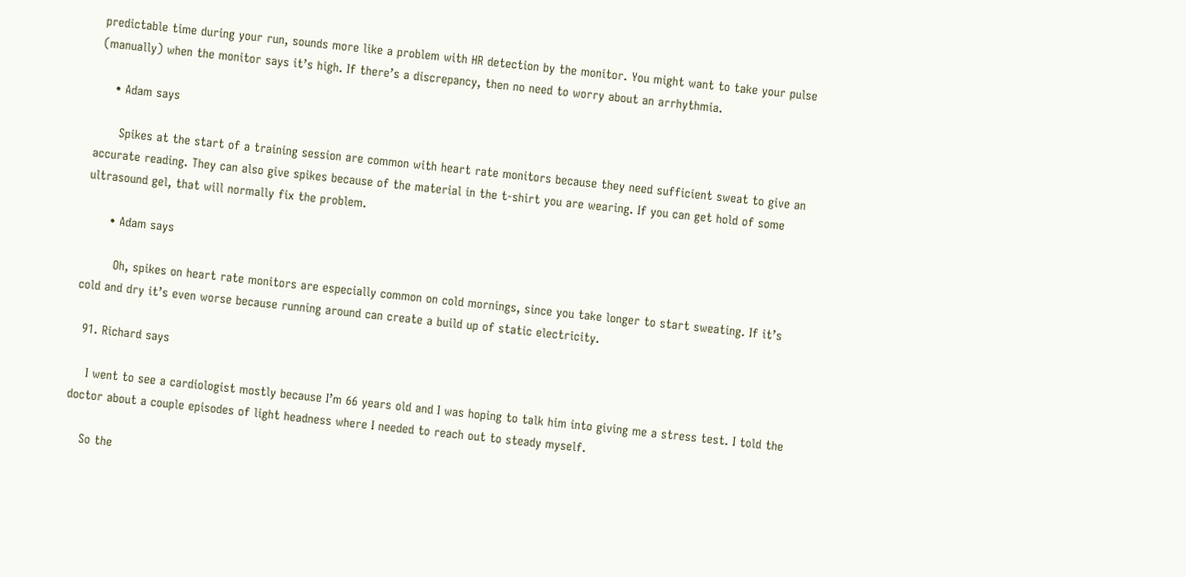predictable time during your run, sounds more like a problem with HR detection by the monitor. You might want to take your pulse (manually) when the monitor says it’s high. If there’s a discrepancy, then no need to worry about an arrhythmia.

    • Adam says

      Spikes at the start of a training session are common with heart rate monitors because they need sufficient sweat to give an accurate reading. They can also give spikes because of the material in the t-shirt you are wearing. If you can get hold of some ultrasound gel, that will normally fix the problem.

      • Adam says

        Oh, spikes on heart rate monitors are especially common on cold mornings, since you take longer to start sweating. If it’s cold and dry it’s even worse because running around can create a build up of static electricity.

  91. Richard says

    I went to see a cardiologist mostly because I’m 66 years old and I was hoping to talk him into giving me a stress test. I told the doctor about a couple episodes of light headness where I needed to reach out to steady myself.

    So the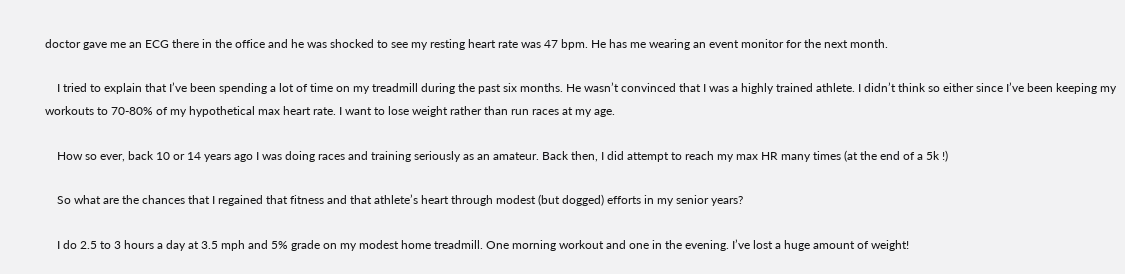doctor gave me an ECG there in the office and he was shocked to see my resting heart rate was 47 bpm. He has me wearing an event monitor for the next month.

    I tried to explain that I’ve been spending a lot of time on my treadmill during the past six months. He wasn’t convinced that I was a highly trained athlete. I didn’t think so either since I’ve been keeping my workouts to 70-80% of my hypothetical max heart rate. I want to lose weight rather than run races at my age.

    How so ever, back 10 or 14 years ago I was doing races and training seriously as an amateur. Back then, I did attempt to reach my max HR many times (at the end of a 5k !)

    So what are the chances that I regained that fitness and that athlete’s heart through modest (but dogged) efforts in my senior years?

    I do 2.5 to 3 hours a day at 3.5 mph and 5% grade on my modest home treadmill. One morning workout and one in the evening. I’ve lost a huge amount of weight!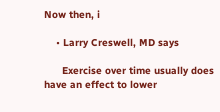Now then, i

    • Larry Creswell, MD says

      Exercise over time usually does have an effect to lower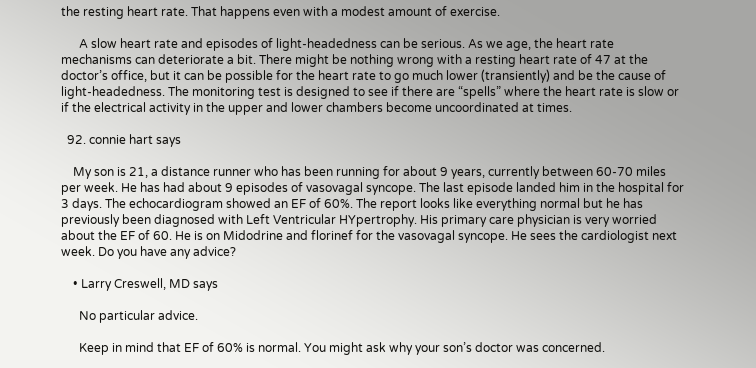the resting heart rate. That happens even with a modest amount of exercise.

      A slow heart rate and episodes of light-headedness can be serious. As we age, the heart rate mechanisms can deteriorate a bit. There might be nothing wrong with a resting heart rate of 47 at the doctor’s office, but it can be possible for the heart rate to go much lower (transiently) and be the cause of light-headedness. The monitoring test is designed to see if there are “spells” where the heart rate is slow or if the electrical activity in the upper and lower chambers become uncoordinated at times.

  92. connie hart says

    My son is 21, a distance runner who has been running for about 9 years, currently between 60-70 miles per week. He has had about 9 episodes of vasovagal syncope. The last episode landed him in the hospital for 3 days. The echocardiogram showed an EF of 60%. The report looks like everything normal but he has previously been diagnosed with Left Ventricular HYpertrophy. His primary care physician is very worried about the EF of 60. He is on Midodrine and florinef for the vasovagal syncope. He sees the cardiologist next week. Do you have any advice?

    • Larry Creswell, MD says

      No particular advice.

      Keep in mind that EF of 60% is normal. You might ask why your son’s doctor was concerned.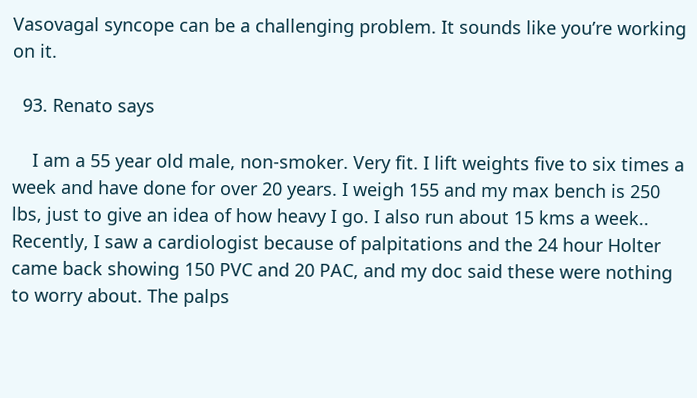Vasovagal syncope can be a challenging problem. It sounds like you’re working on it.

  93. Renato says

    I am a 55 year old male, non-smoker. Very fit. I lift weights five to six times a week and have done for over 20 years. I weigh 155 and my max bench is 250 lbs, just to give an idea of how heavy I go. I also run about 15 kms a week.. Recently, I saw a cardiologist because of palpitations and the 24 hour Holter came back showing 150 PVC and 20 PAC, and my doc said these were nothing to worry about. The palps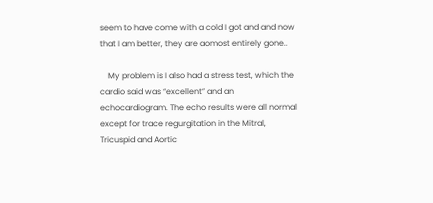seem to have come with a cold I got and and now that I am better, they are aomost entirely gone..

    My problem is I also had a stress test, which the cardio said was “excellent” and an echocardiogram. The echo results were all normal except for trace regurgitation in the Mitral, Tricuspid and Aortic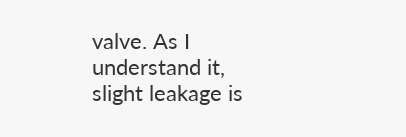valve. As I understand it, slight leakage is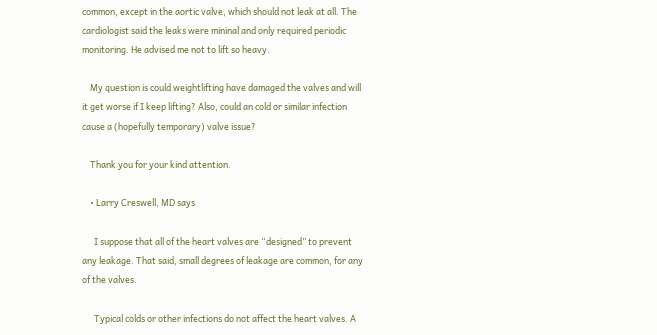common, except in the aortic valve, which should not leak at all. The cardiologist said the leaks were mininal and only required periodic monitoring. He advised me not to lift so heavy.

    My question is could weightlifting have damaged the valves and will it get worse if I keep lifting? Also, could an cold or similar infection cause a (hopefully temporary) valve issue?

    Thank you for your kind attention.

    • Larry Creswell, MD says

      I suppose that all of the heart valves are “designed” to prevent any leakage. That said, small degrees of leakage are common, for any of the valves.

      Typical colds or other infections do not affect the heart valves. A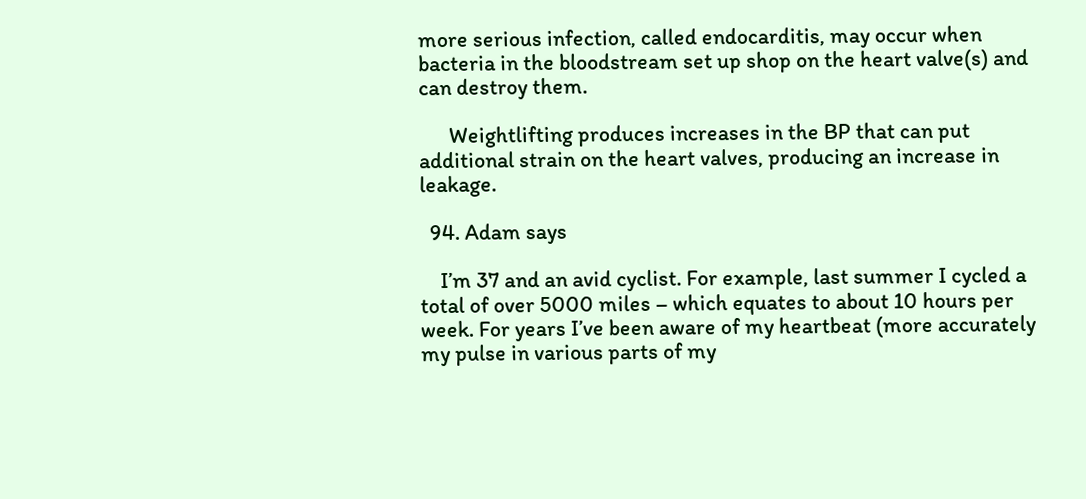more serious infection, called endocarditis, may occur when bacteria in the bloodstream set up shop on the heart valve(s) and can destroy them.

      Weightlifting produces increases in the BP that can put additional strain on the heart valves, producing an increase in leakage.

  94. Adam says

    I’m 37 and an avid cyclist. For example, last summer I cycled a total of over 5000 miles – which equates to about 10 hours per week. For years I’ve been aware of my heartbeat (more accurately my pulse in various parts of my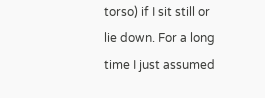torso) if I sit still or lie down. For a long time I just assumed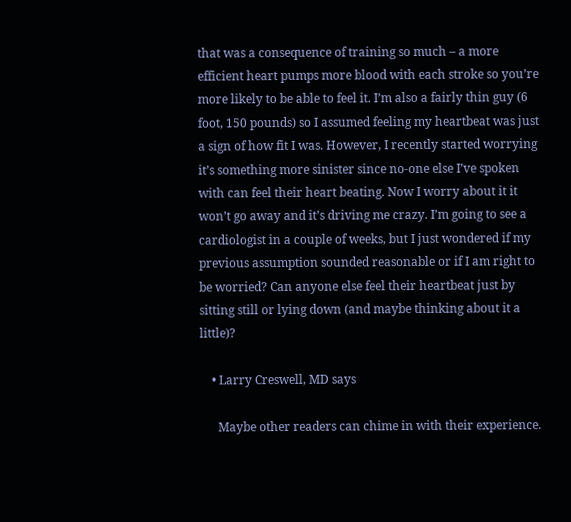that was a consequence of training so much – a more efficient heart pumps more blood with each stroke so you’re more likely to be able to feel it. I’m also a fairly thin guy (6 foot, 150 pounds) so I assumed feeling my heartbeat was just a sign of how fit I was. However, I recently started worrying it’s something more sinister since no-one else I’ve spoken with can feel their heart beating. Now I worry about it it won’t go away and it’s driving me crazy. I’m going to see a cardiologist in a couple of weeks, but I just wondered if my previous assumption sounded reasonable or if I am right to be worried? Can anyone else feel their heartbeat just by sitting still or lying down (and maybe thinking about it a little)?

    • Larry Creswell, MD says

      Maybe other readers can chime in with their experience.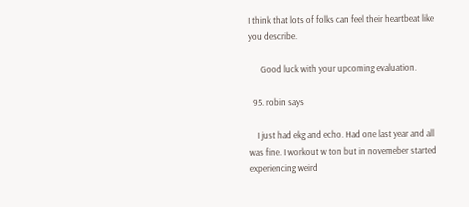I think that lots of folks can feel their heartbeat like you describe.

      Good luck with your upcoming evaluation.

  95. robin says

    I just had ekg and echo. Had one last year and all was fine. I workout w ton but in novemeber started experiencing weird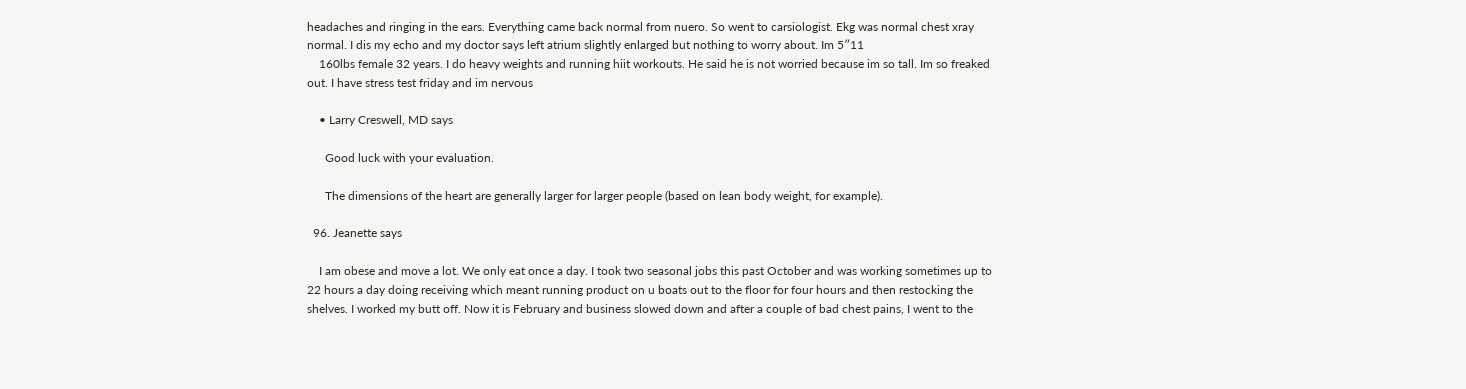headaches and ringing in the ears. Everything came back normal from nuero. So went to carsiologist. Ekg was normal chest xray normal. I dis my echo and my doctor says left atrium slightly enlarged but nothing to worry about. Im 5″11
    160lbs female 32 years. I do heavy weights and running hiit workouts. He said he is not worried because im so tall. Im so freaked out. I have stress test friday and im nervous

    • Larry Creswell, MD says

      Good luck with your evaluation.

      The dimensions of the heart are generally larger for larger people (based on lean body weight, for example).

  96. Jeanette says

    I am obese and move a lot. We only eat once a day. I took two seasonal jobs this past October and was working sometimes up to 22 hours a day doing receiving which meant running product on u boats out to the floor for four hours and then restocking the shelves. I worked my butt off. Now it is February and business slowed down and after a couple of bad chest pains, I went to the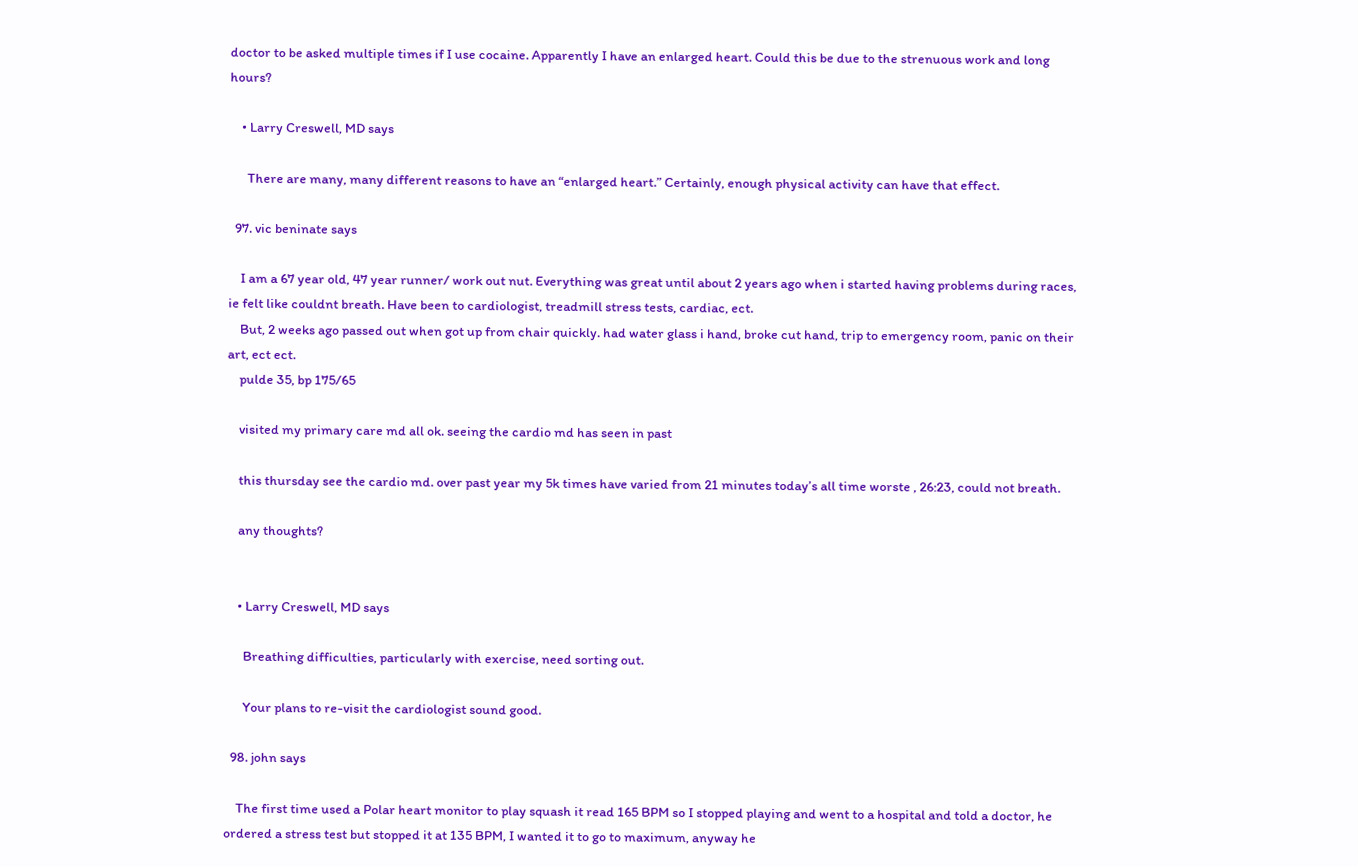doctor to be asked multiple times if I use cocaine. Apparently I have an enlarged heart. Could this be due to the strenuous work and long hours?

    • Larry Creswell, MD says

      There are many, many different reasons to have an “enlarged heart.” Certainly, enough physical activity can have that effect.

  97. vic beninate says

    I am a 67 year old, 47 year runner/ work out nut. Everything was great until about 2 years ago when i started having problems during races, ie felt like couldnt breath. Have been to cardiologist, treadmill stress tests, cardiac, ect.
    But, 2 weeks ago passed out when got up from chair quickly. had water glass i hand, broke cut hand, trip to emergency room, panic on their art, ect ect.
    pulde 35, bp 175/65

    visited my primary care md all ok. seeing the cardio md has seen in past

    this thursday see the cardio md. over past year my 5k times have varied from 21 minutes today’s all time worste , 26:23, could not breath.

    any thoughts?


    • Larry Creswell, MD says

      Breathing difficulties, particularly with exercise, need sorting out.

      Your plans to re-visit the cardiologist sound good.

  98. john says

    The first time used a Polar heart monitor to play squash it read 165 BPM so I stopped playing and went to a hospital and told a doctor, he ordered a stress test but stopped it at 135 BPM, I wanted it to go to maximum, anyway he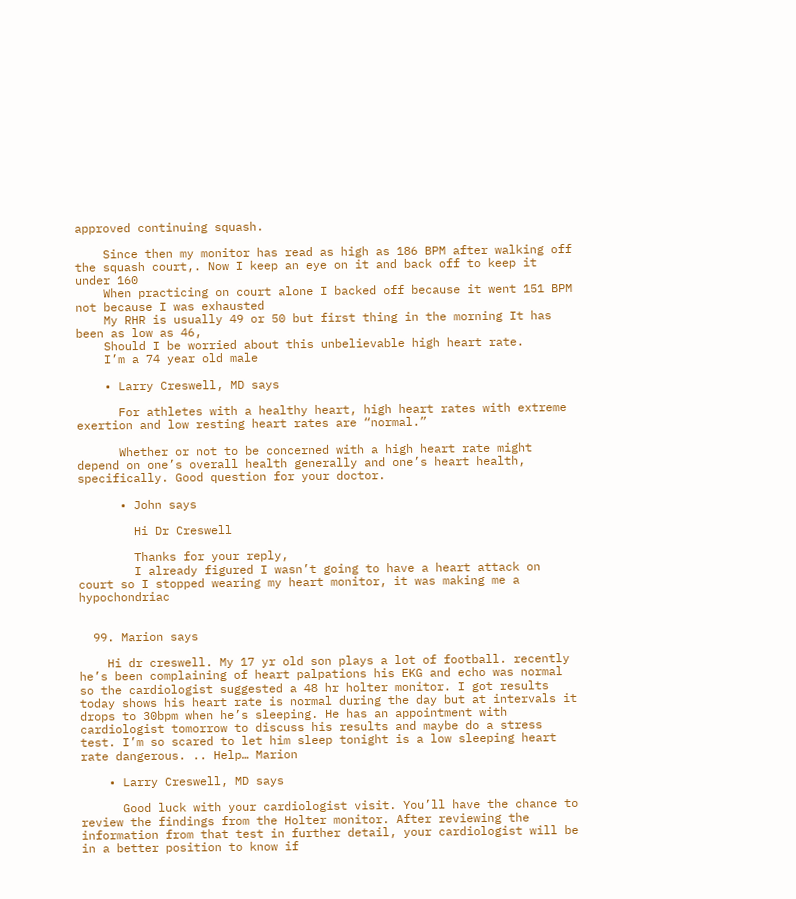approved continuing squash.

    Since then my monitor has read as high as 186 BPM after walking off the squash court,. Now I keep an eye on it and back off to keep it under 160
    When practicing on court alone I backed off because it went 151 BPM not because I was exhausted
    My RHR is usually 49 or 50 but first thing in the morning It has been as low as 46,
    Should I be worried about this unbelievable high heart rate.
    I’m a 74 year old male

    • Larry Creswell, MD says

      For athletes with a healthy heart, high heart rates with extreme exertion and low resting heart rates are “normal.”

      Whether or not to be concerned with a high heart rate might depend on one’s overall health generally and one’s heart health, specifically. Good question for your doctor.

      • John says

        Hi Dr Creswell

        Thanks for your reply,
        I already figured I wasn’t going to have a heart attack on court so I stopped wearing my heart monitor, it was making me a hypochondriac


  99. Marion says

    Hi dr creswell. My 17 yr old son plays a lot of football. recently he’s been complaining of heart palpations his EKG and echo was normal so the cardiologist suggested a 48 hr holter monitor. I got results today shows his heart rate is normal during the day but at intervals it drops to 30bpm when he’s sleeping. He has an appointment with cardiologist tomorrow to discuss his results and maybe do a stress test. I’m so scared to let him sleep tonight is a low sleeping heart rate dangerous. .. Help… Marion

    • Larry Creswell, MD says

      Good luck with your cardiologist visit. You’ll have the chance to review the findings from the Holter monitor. After reviewing the information from that test in further detail, your cardiologist will be in a better position to know if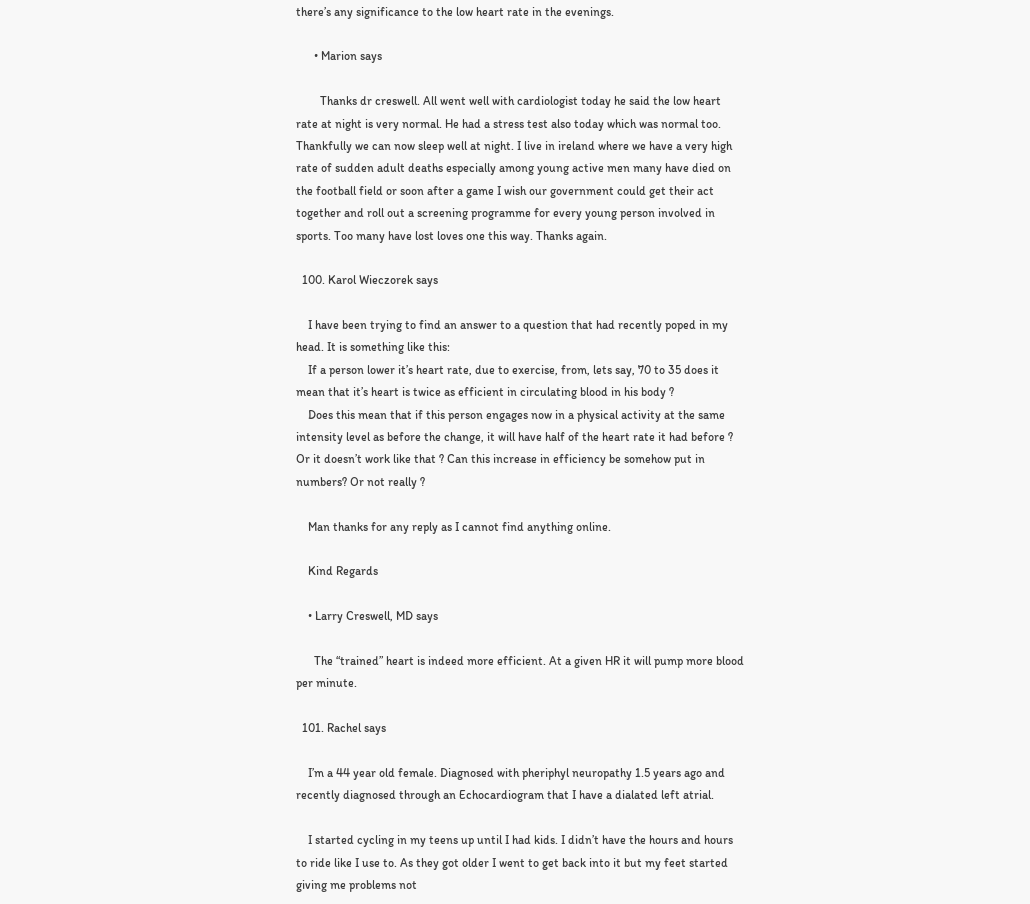there’s any significance to the low heart rate in the evenings.

      • Marion says

        Thanks dr creswell. All went well with cardiologist today he said the low heart rate at night is very normal. He had a stress test also today which was normal too. Thankfully we can now sleep well at night. I live in ireland where we have a very high rate of sudden adult deaths especially among young active men many have died on the football field or soon after a game I wish our government could get their act together and roll out a screening programme for every young person involved in sports. Too many have lost loves one this way. Thanks again.

  100. Karol Wieczorek says

    I have been trying to find an answer to a question that had recently poped in my head. It is something like this:
    If a person lower it’s heart rate, due to exercise, from, lets say, 70 to 35 does it mean that it’s heart is twice as efficient in circulating blood in his body ?
    Does this mean that if this person engages now in a physical activity at the same intensity level as before the change, it will have half of the heart rate it had before ? Or it doesn’t work like that ? Can this increase in efficiency be somehow put in numbers? Or not really ?

    Man thanks for any reply as I cannot find anything online.

    Kind Regards

    • Larry Creswell, MD says

      The “trained” heart is indeed more efficient. At a given HR it will pump more blood per minute.

  101. Rachel says

    I’m a 44 year old female. Diagnosed with pheriphyl neuropathy 1.5 years ago and recently diagnosed through an Echocardiogram that I have a dialated left atrial.

    I started cycling in my teens up until I had kids. I didn’t have the hours and hours to ride like I use to. As they got older I went to get back into it but my feet started giving me problems not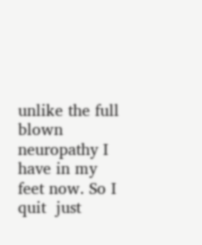unlike the full blown neuropathy I have in my feet now. So I quit  just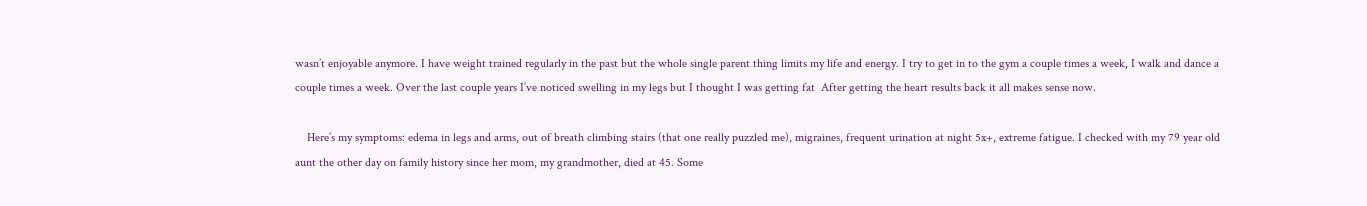wasn’t enjoyable anymore. I have weight trained regularly in the past but the whole single parent thing limits my life and energy. I try to get in to the gym a couple times a week, I walk and dance a couple times a week. Over the last couple years I’ve noticed swelling in my legs but I thought I was getting fat  After getting the heart results back it all makes sense now.

    Here’s my symptoms: edema in legs and arms, out of breath climbing stairs (that one really puzzled me), migraines, frequent urination at night 5x+, extreme fatigue. I checked with my 79 year old aunt the other day on family history since her mom, my grandmother, died at 45. Some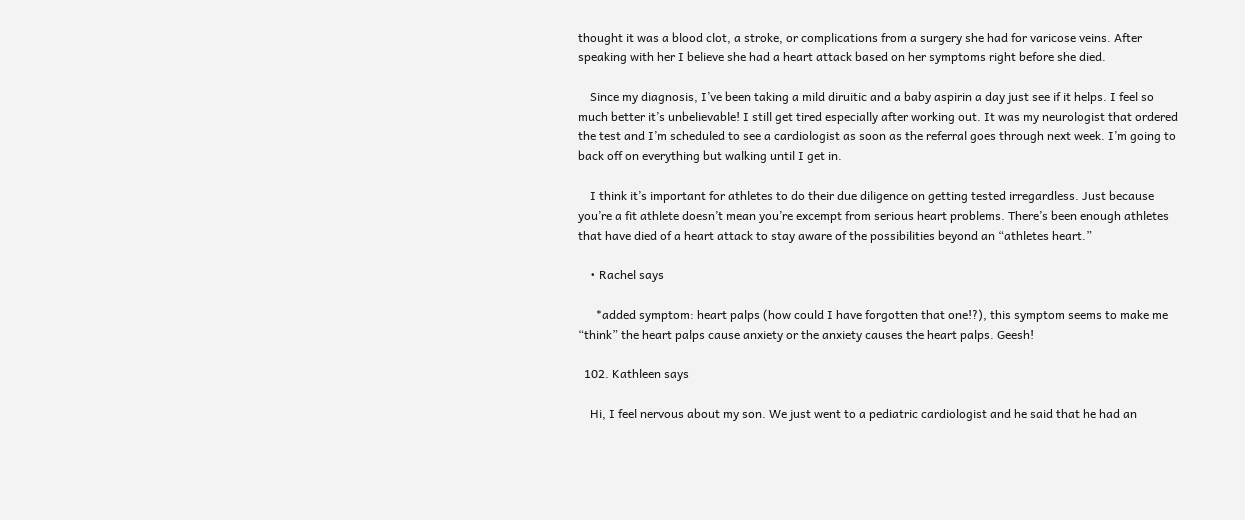thought it was a blood clot, a stroke, or complications from a surgery she had for varicose veins. After speaking with her I believe she had a heart attack based on her symptoms right before she died.

    Since my diagnosis, I’ve been taking a mild diruitic and a baby aspirin a day just see if it helps. I feel so much better it’s unbelievable! I still get tired especially after working out. It was my neurologist that ordered the test and I’m scheduled to see a cardiologist as soon as the referral goes through next week. I’m going to back off on everything but walking until I get in.

    I think it’s important for athletes to do their due diligence on getting tested irregardless. Just because you’re a fit athlete doesn’t mean you’re excempt from serious heart problems. There’s been enough athletes that have died of a heart attack to stay aware of the possibilities beyond an “athletes heart.”

    • Rachel says

      *added symptom: heart palps (how could I have forgotten that one!?), this symptom seems to make me “think” the heart palps cause anxiety or the anxiety causes the heart palps. Geesh!

  102. Kathleen says

    Hi, I feel nervous about my son. We just went to a pediatric cardiologist and he said that he had an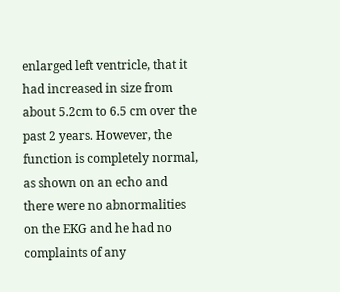enlarged left ventricle, that it had increased in size from about 5.2cm to 6.5 cm over the past 2 years. However, the function is completely normal, as shown on an echo and there were no abnormalities on the EKG and he had no complaints of any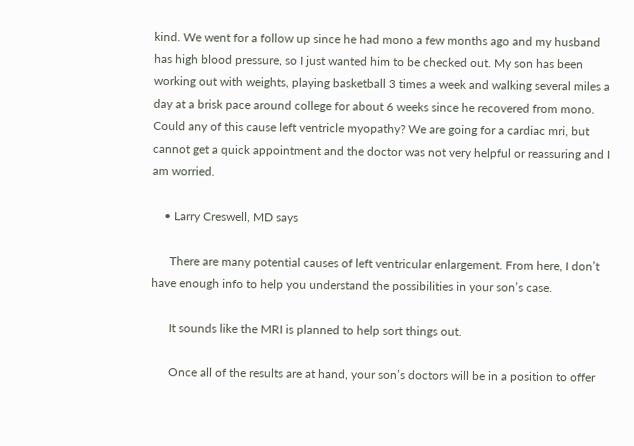kind. We went for a follow up since he had mono a few months ago and my husband has high blood pressure, so I just wanted him to be checked out. My son has been working out with weights, playing basketball 3 times a week and walking several miles a day at a brisk pace around college for about 6 weeks since he recovered from mono. Could any of this cause left ventricle myopathy? We are going for a cardiac mri, but cannot get a quick appointment and the doctor was not very helpful or reassuring and I am worried.

    • Larry Creswell, MD says

      There are many potential causes of left ventricular enlargement. From here, I don’t have enough info to help you understand the possibilities in your son’s case.

      It sounds like the MRI is planned to help sort things out.

      Once all of the results are at hand, your son’s doctors will be in a position to offer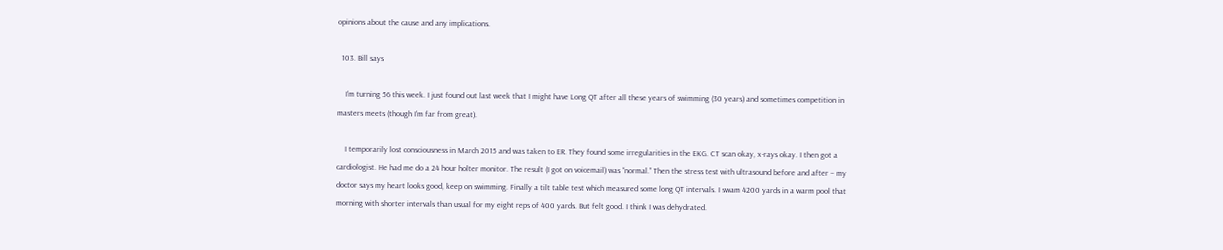opinions about the cause and any implications.

  103. Bill says

    I’m turning 56 this week. I just found out last week that I might have Long QT after all these years of swimming (30 years) and sometimes competition in masters meets (though I’m far from great).

    I temporarily lost consciousness in March 2015 and was taken to ER. They found some irregularities in the EKG. CT scan okay, x-rays okay. I then got a cardiologist. He had me do a 24 hour holter monitor. The result (I got on voicemail) was “normal.” Then the stress test with ultrasound before and after – my doctor says my heart looks good, keep on swimming. Finally a tilt table test which measured some long QT intervals. I swam 4200 yards in a warm pool that morning with shorter intervals than usual for my eight reps of 400 yards. But felt good. I think I was dehydrated.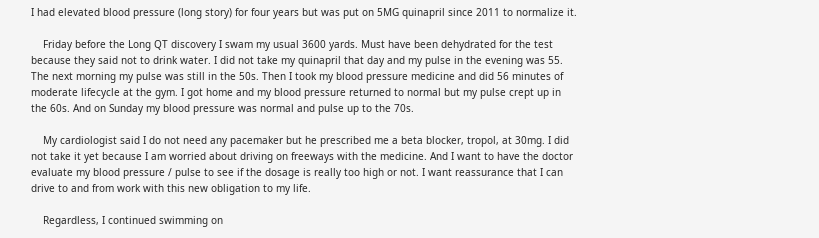I had elevated blood pressure (long story) for four years but was put on 5MG quinapril since 2011 to normalize it.

    Friday before the Long QT discovery I swam my usual 3600 yards. Must have been dehydrated for the test because they said not to drink water. I did not take my quinapril that day and my pulse in the evening was 55. The next morning my pulse was still in the 50s. Then I took my blood pressure medicine and did 56 minutes of moderate lifecycle at the gym. I got home and my blood pressure returned to normal but my pulse crept up in the 60s. And on Sunday my blood pressure was normal and pulse up to the 70s.

    My cardiologist said I do not need any pacemaker but he prescribed me a beta blocker, tropol, at 30mg. I did not take it yet because I am worried about driving on freeways with the medicine. And I want to have the doctor evaluate my blood pressure / pulse to see if the dosage is really too high or not. I want reassurance that I can drive to and from work with this new obligation to my life.

    Regardless, I continued swimming on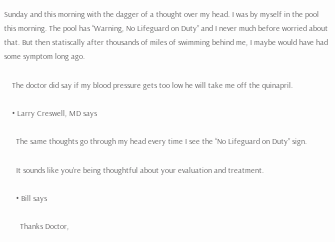Sunday and this morning with the dagger of a thought over my head. I was by myself in the pool this morning. The pool has “Warning, No Lifeguard on Duty” and I never much before worried about that. But then statiscally after thousands of miles of swimming behind me, I maybe would have had some symptom long ago.

    The doctor did say if my blood pressure gets too low he will take me off the quinapril.

    • Larry Creswell, MD says

      The same thoughts go through my head every time I see the “No Lifeguard on Duty” sign.

      It sounds like you’re being thoughtful about your evaluation and treatment.

      • Bill says

        Thanks Doctor,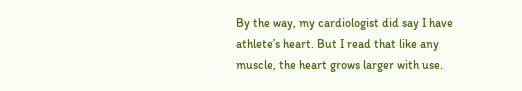By the way, my cardiologist did say I have athlete’s heart. But I read that like any muscle, the heart grows larger with use.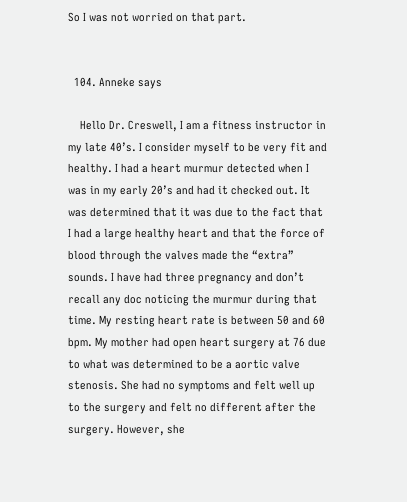So I was not worried on that part.


  104. Anneke says

    Hello Dr. Creswell, I am a fitness instructor in my late 40’s. I consider myself to be very fit and healthy. I had a heart murmur detected when I was in my early 20’s and had it checked out. It was determined that it was due to the fact that I had a large healthy heart and that the force of blood through the valves made the “extra” sounds. I have had three pregnancy and don’t recall any doc noticing the murmur during that time. My resting heart rate is between 50 and 60 bpm. My mother had open heart surgery at 76 due to what was determined to be a aortic valve stenosis. She had no symptoms and felt well up to the surgery and felt no different after the surgery. However, she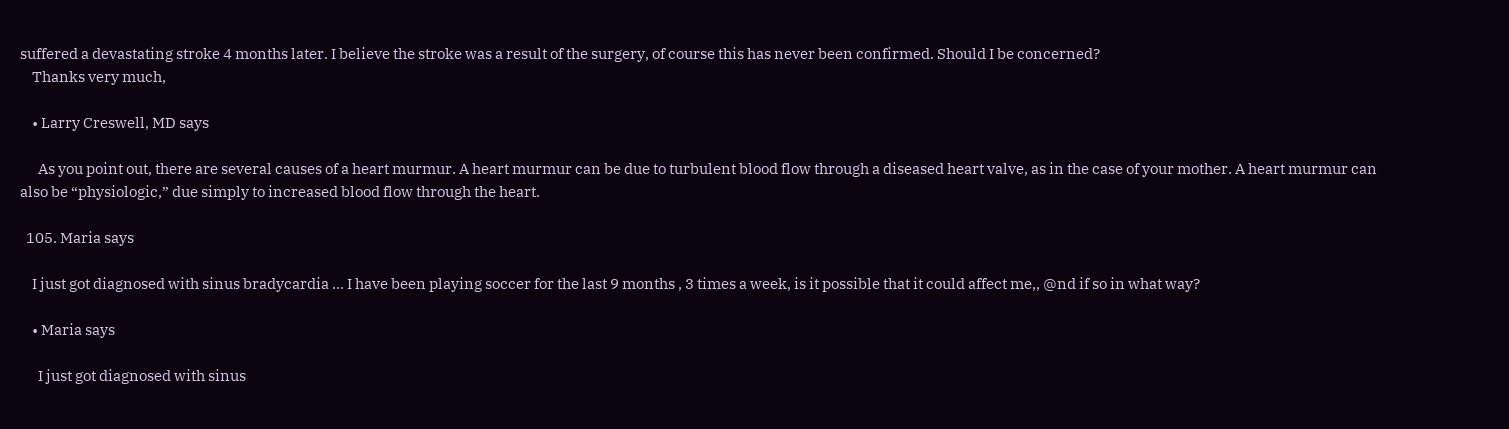suffered a devastating stroke 4 months later. I believe the stroke was a result of the surgery, of course this has never been confirmed. Should I be concerned?
    Thanks very much,

    • Larry Creswell, MD says

      As you point out, there are several causes of a heart murmur. A heart murmur can be due to turbulent blood flow through a diseased heart valve, as in the case of your mother. A heart murmur can also be “physiologic,” due simply to increased blood flow through the heart.

  105. Maria says

    I just got diagnosed with sinus bradycardia … I have been playing soccer for the last 9 months , 3 times a week, is it possible that it could affect me,, @nd if so in what way?

    • Maria says

      I just got diagnosed with sinus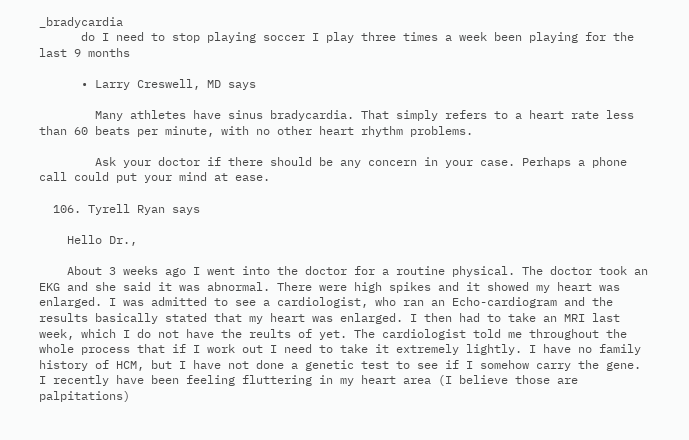_bradycardia
      do I need to stop playing soccer I play three times a week been playing for the last 9 months

      • Larry Creswell, MD says

        Many athletes have sinus bradycardia. That simply refers to a heart rate less than 60 beats per minute, with no other heart rhythm problems.

        Ask your doctor if there should be any concern in your case. Perhaps a phone call could put your mind at ease.

  106. Tyrell Ryan says

    Hello Dr.,

    About 3 weeks ago I went into the doctor for a routine physical. The doctor took an EKG and she said it was abnormal. There were high spikes and it showed my heart was enlarged. I was admitted to see a cardiologist, who ran an Echo-cardiogram and the results basically stated that my heart was enlarged. I then had to take an MRI last week, which I do not have the reults of yet. The cardiologist told me throughout the whole process that if I work out I need to take it extremely lightly. I have no family history of HCM, but I have not done a genetic test to see if I somehow carry the gene. I recently have been feeling fluttering in my heart area (I believe those are palpitations)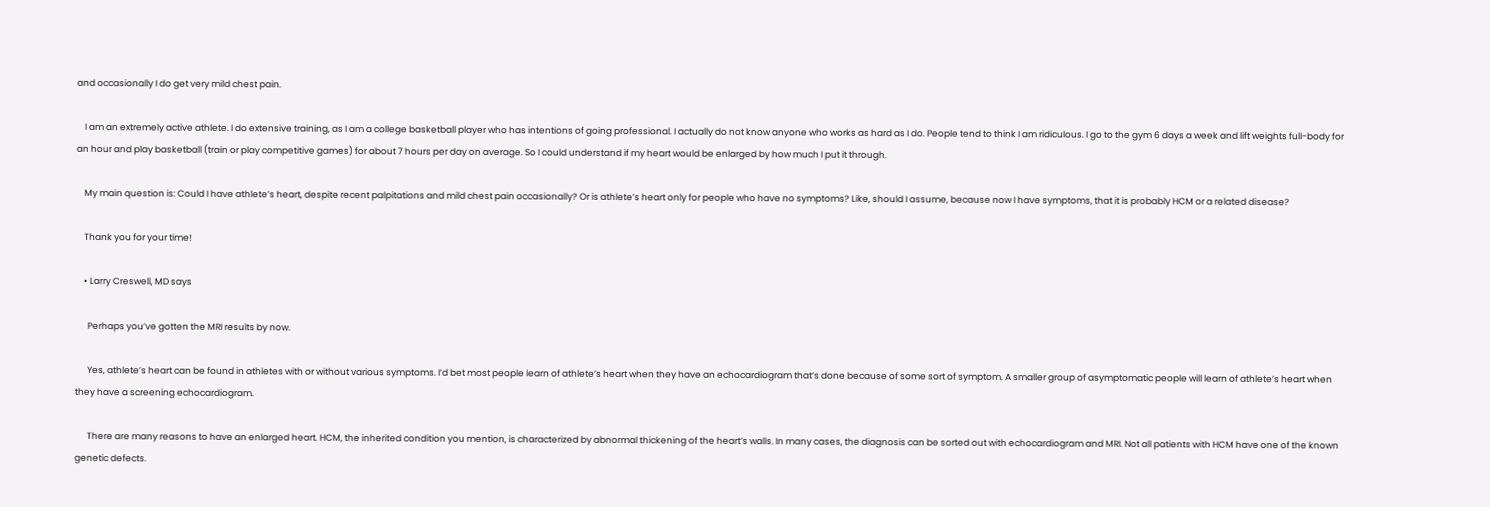and occasionally I do get very mild chest pain.

    I am an extremely active athlete. I do extensive training, as I am a college basketball player who has intentions of going professional. I actually do not know anyone who works as hard as I do. People tend to think I am ridiculous. I go to the gym 6 days a week and lift weights full-body for an hour and play basketball (train or play competitive games) for about 7 hours per day on average. So I could understand if my heart would be enlarged by how much I put it through.

    My main question is: Could I have athlete’s heart, despite recent palpitations and mild chest pain occasionally? Or is athlete’s heart only for people who have no symptoms? Like, should I assume, because now I have symptoms, that it is probably HCM or a related disease?

    Thank you for your time!

    • Larry Creswell, MD says

      Perhaps you’ve gotten the MRI results by now.

      Yes, athlete’s heart can be found in athletes with or without various symptoms. I’d bet most people learn of athlete’s heart when they have an echocardiogram that’s done because of some sort of symptom. A smaller group of asymptomatic people will learn of athlete’s heart when they have a screening echocardiogram.

      There are many reasons to have an enlarged heart. HCM, the inherited condition you mention, is characterized by abnormal thickening of the heart’s walls. In many cases, the diagnosis can be sorted out with echocardiogram and MRI. Not all patients with HCM have one of the known genetic defects.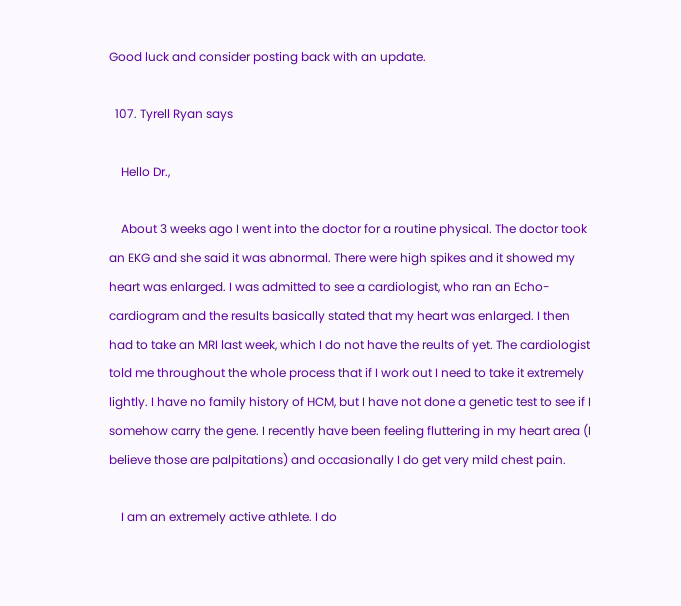Good luck and consider posting back with an update.

  107. Tyrell Ryan says

    Hello Dr.,

    About 3 weeks ago I went into the doctor for a routine physical. The doctor took an EKG and she said it was abnormal. There were high spikes and it showed my heart was enlarged. I was admitted to see a cardiologist, who ran an Echo-cardiogram and the results basically stated that my heart was enlarged. I then had to take an MRI last week, which I do not have the reults of yet. The cardiologist told me throughout the whole process that if I work out I need to take it extremely lightly. I have no family history of HCM, but I have not done a genetic test to see if I somehow carry the gene. I recently have been feeling fluttering in my heart area (I believe those are palpitations) and occasionally I do get very mild chest pain.

    I am an extremely active athlete. I do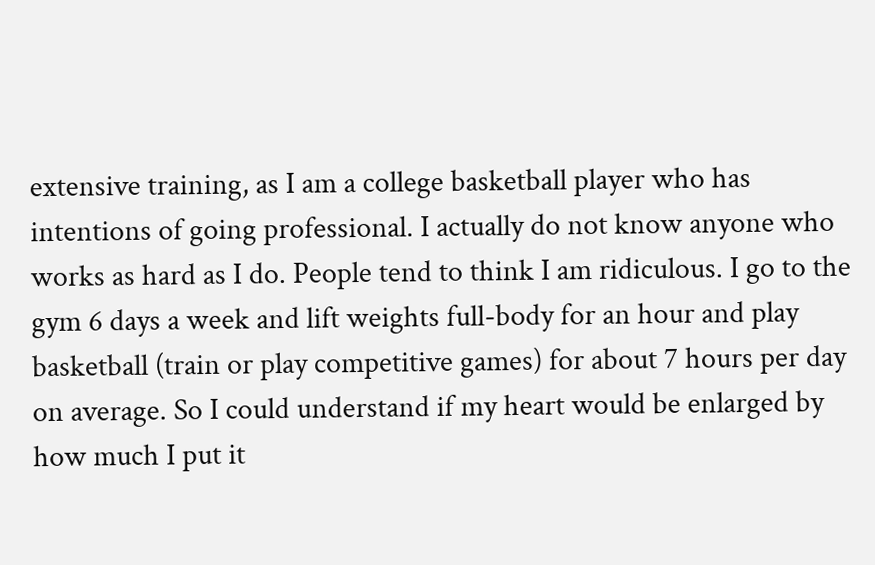extensive training, as I am a college basketball player who has intentions of going professional. I actually do not know anyone who works as hard as I do. People tend to think I am ridiculous. I go to the gym 6 days a week and lift weights full-body for an hour and play basketball (train or play competitive games) for about 7 hours per day on average. So I could understand if my heart would be enlarged by how much I put it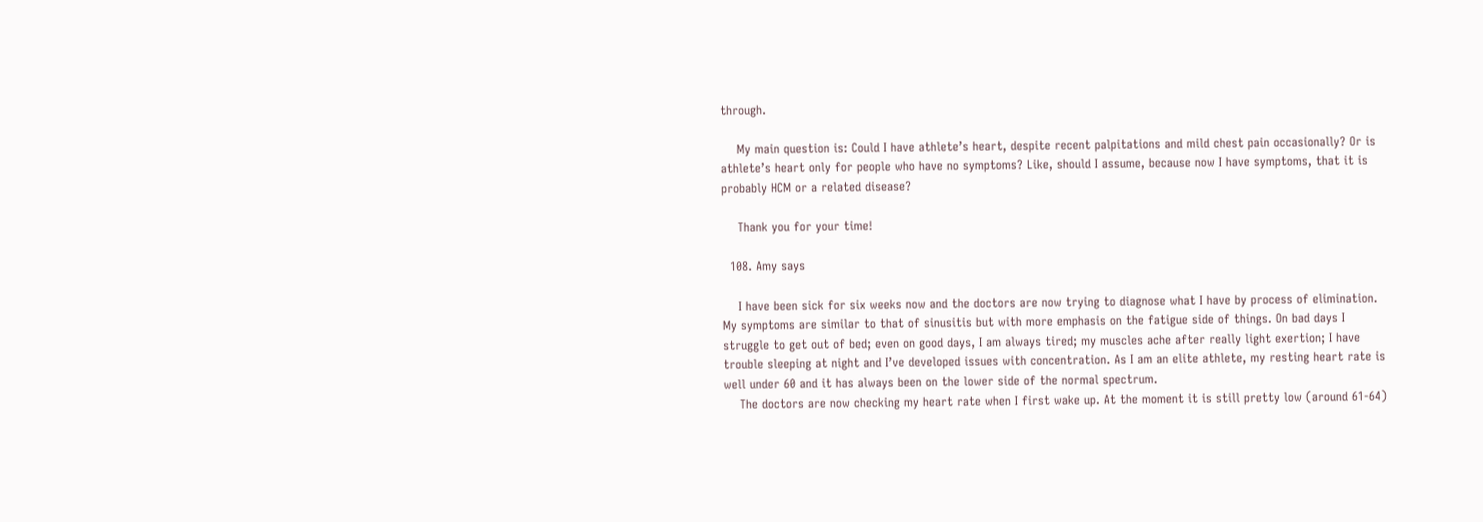through.

    My main question is: Could I have athlete’s heart, despite recent palpitations and mild chest pain occasionally? Or is athlete’s heart only for people who have no symptoms? Like, should I assume, because now I have symptoms, that it is probably HCM or a related disease?

    Thank you for your time!

  108. Amy says

    I have been sick for six weeks now and the doctors are now trying to diagnose what I have by process of elimination. My symptoms are similar to that of sinusitis but with more emphasis on the fatigue side of things. On bad days I struggle to get out of bed; even on good days, I am always tired; my muscles ache after really light exertion; I have trouble sleeping at night and I’ve developed issues with concentration. As I am an elite athlete, my resting heart rate is well under 60 and it has always been on the lower side of the normal spectrum.
    The doctors are now checking my heart rate when I first wake up. At the moment it is still pretty low (around 61-64)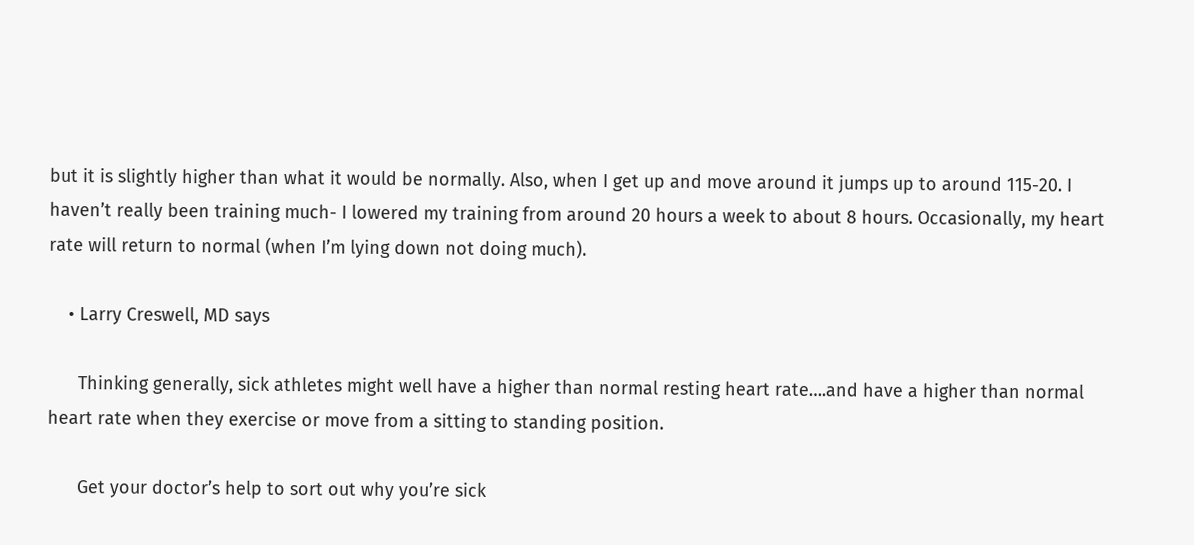but it is slightly higher than what it would be normally. Also, when I get up and move around it jumps up to around 115-20. I haven’t really been training much- I lowered my training from around 20 hours a week to about 8 hours. Occasionally, my heart rate will return to normal (when I’m lying down not doing much).

    • Larry Creswell, MD says

      Thinking generally, sick athletes might well have a higher than normal resting heart rate….and have a higher than normal heart rate when they exercise or move from a sitting to standing position.

      Get your doctor’s help to sort out why you’re sick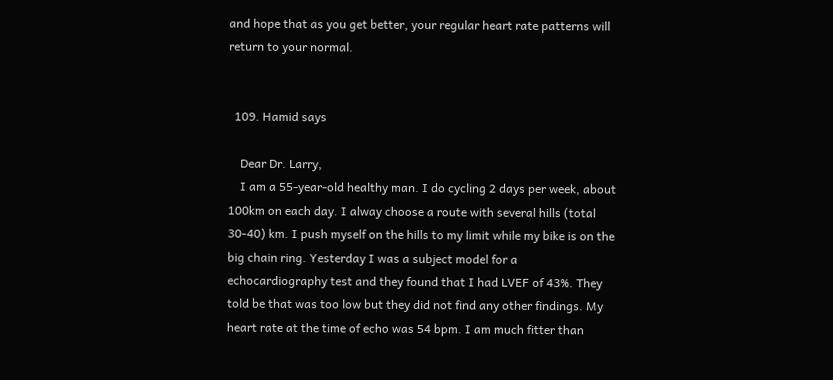and hope that as you get better, your regular heart rate patterns will return to your normal.


  109. Hamid says

    Dear Dr. Larry,
    I am a 55-year-old healthy man. I do cycling 2 days per week, about 100km on each day. I alway choose a route with several hills (total 30-40) km. I push myself on the hills to my limit while my bike is on the big chain ring. Yesterday I was a subject model for a echocardiography test and they found that I had LVEF of 43%. They told be that was too low but they did not find any other findings. My heart rate at the time of echo was 54 bpm. I am much fitter than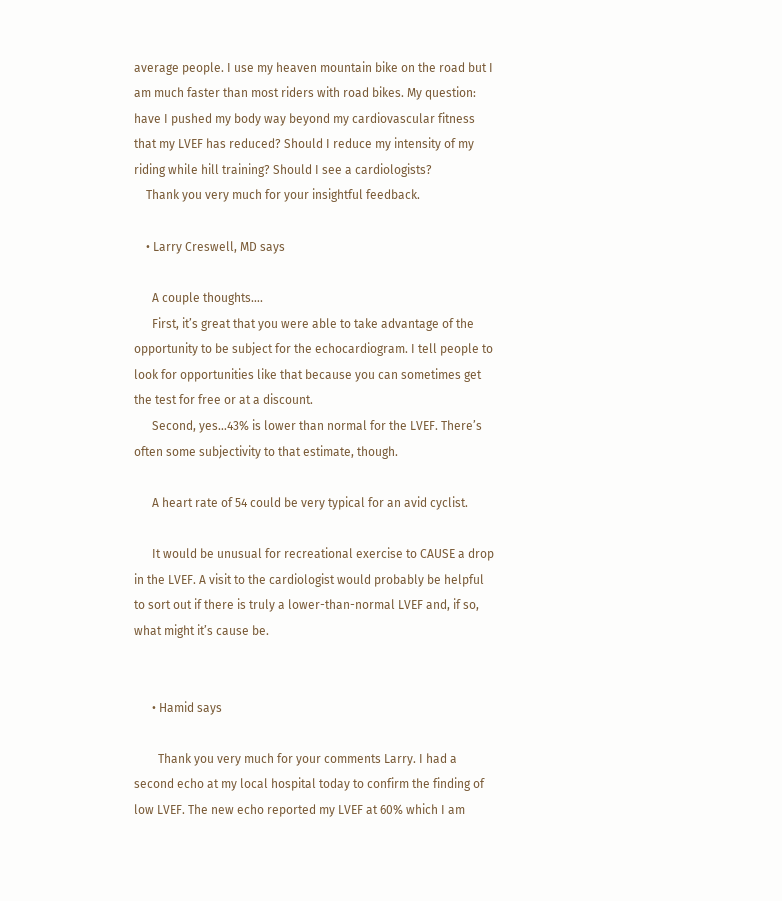average people. I use my heaven mountain bike on the road but I am much faster than most riders with road bikes. My question: have I pushed my body way beyond my cardiovascular fitness that my LVEF has reduced? Should I reduce my intensity of my riding while hill training? Should I see a cardiologists?
    Thank you very much for your insightful feedback.

    • Larry Creswell, MD says

      A couple thoughts….
      First, it’s great that you were able to take advantage of the opportunity to be subject for the echocardiogram. I tell people to look for opportunities like that because you can sometimes get the test for free or at a discount.
      Second, yes…43% is lower than normal for the LVEF. There’s often some subjectivity to that estimate, though.

      A heart rate of 54 could be very typical for an avid cyclist.

      It would be unusual for recreational exercise to CAUSE a drop in the LVEF. A visit to the cardiologist would probably be helpful to sort out if there is truly a lower-than-normal LVEF and, if so, what might it’s cause be.


      • Hamid says

        Thank you very much for your comments Larry. I had a second echo at my local hospital today to confirm the finding of low LVEF. The new echo reported my LVEF at 60% which I am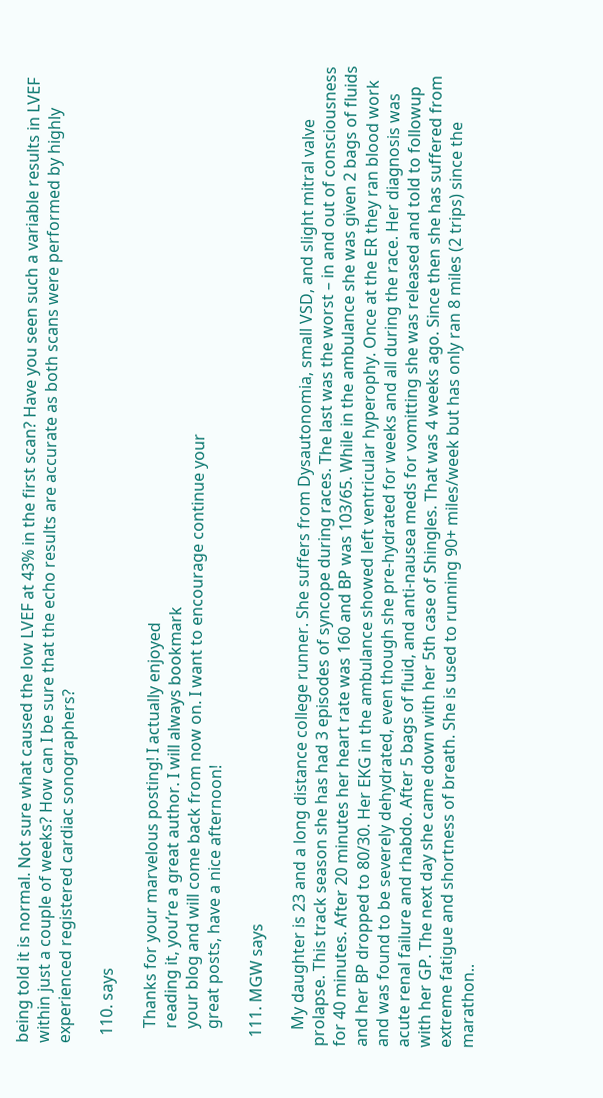being told it is normal. Not sure what caused the low LVEF at 43% in the first scan? Have you seen such a variable results in LVEF within just a couple of weeks? How can I be sure that the echo results are accurate as both scans were performed by highly experienced registered cardiac sonographers?

  110. says

    Thanks for your marvelous posting! I actually enjoyed
    reading it, you’re a great author. I will always bookmark
    your blog and will come back from now on. I want to encourage continue your
    great posts, have a nice afternoon!

  111. MGW says

    My daughter is 23 and a long distance college runner. She suffers from Dysautonomia, small VSD, and slight mitral valve prolapse. This track season she has had 3 episodes of syncope during races. The last was the worst – in and out of consciousness for 40 minutes. After 20 minutes her heart rate was 160 and BP was 103/65. While in the ambulance she was given 2 bags of fluids and her BP dropped to 80/30. Her EKG in the ambulance showed left ventricular hyperophy. Once at the ER they ran blood work and was found to be severely dehydrated, even though she pre-hydrated for weeks and all during the race. Her diagnosis was acute renal failure and rhabdo. After 5 bags of fluid, and anti-nausea meds for vomitting she was released and told to followup with her GP. The next day she came down with her 5th case of Shingles. That was 4 weeks ago. Since then she has suffered from extreme fatigue and shortness of breath. She is used to running 90+ miles/week but has only ran 8 miles (2 trips) since the marathon..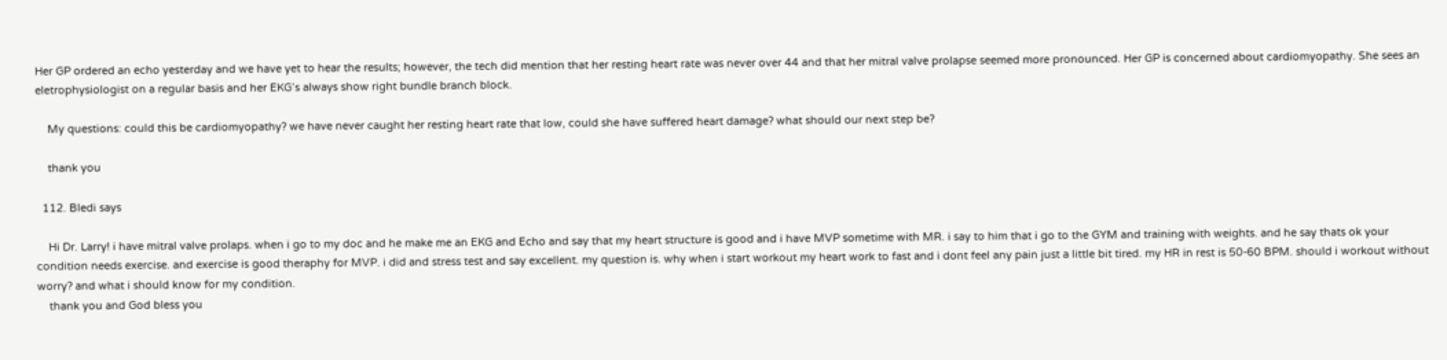Her GP ordered an echo yesterday and we have yet to hear the results; however, the tech did mention that her resting heart rate was never over 44 and that her mitral valve prolapse seemed more pronounced. Her GP is concerned about cardiomyopathy. She sees an eletrophysiologist on a regular basis and her EKG’s always show right bundle branch block.

    My questions: could this be cardiomyopathy? we have never caught her resting heart rate that low, could she have suffered heart damage? what should our next step be?

    thank you

  112. Bledi says

    Hi Dr. Larry! i have mitral valve prolaps. when i go to my doc and he make me an EKG and Echo and say that my heart structure is good and i have MVP sometime with MR. i say to him that i go to the GYM and training with weights. and he say thats ok your condition needs exercise. and exercise is good theraphy for MVP. i did and stress test and say excellent. my question is. why when i start workout my heart work to fast and i dont feel any pain just a little bit tired. my HR in rest is 50-60 BPM. should i workout without worry? and what i should know for my condition.
    thank you and God bless you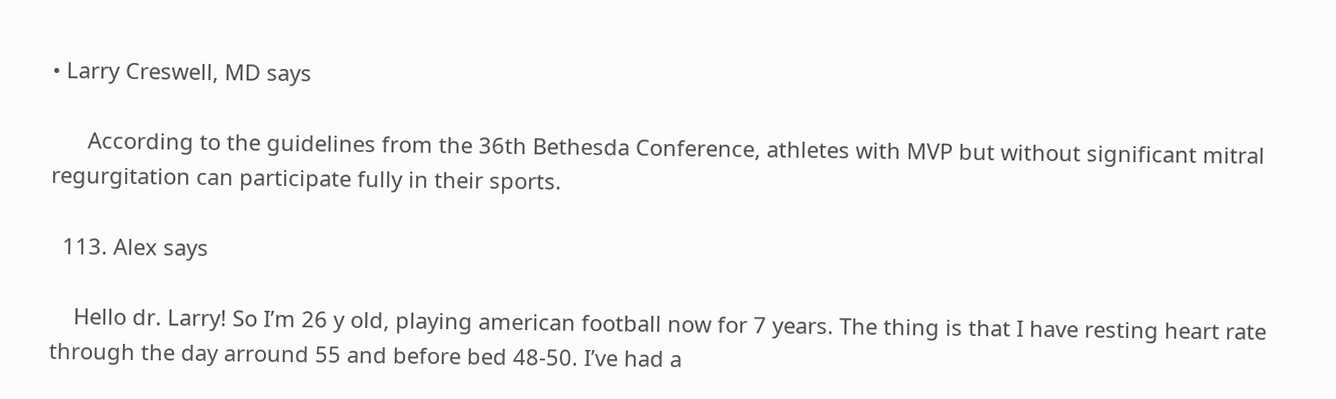• Larry Creswell, MD says

      According to the guidelines from the 36th Bethesda Conference, athletes with MVP but without significant mitral regurgitation can participate fully in their sports.

  113. Alex says

    Hello dr. Larry! So I’m 26 y old, playing american football now for 7 years. The thing is that I have resting heart rate through the day arround 55 and before bed 48-50. I’ve had a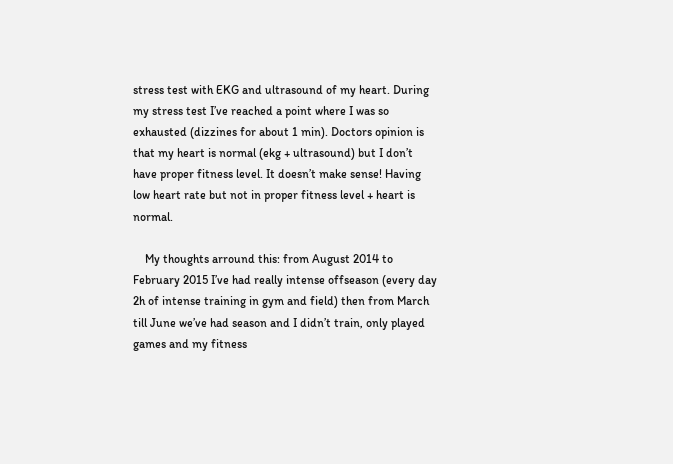stress test with EKG and ultrasound of my heart. During my stress test I’ve reached a point where I was so exhausted (dizzines for about 1 min). Doctors opinion is that my heart is normal (ekg + ultrasound) but I don’t have proper fitness level. It doesn’t make sense! Having low heart rate but not in proper fitness level + heart is normal.

    My thoughts arround this: from August 2014 to February 2015 I’ve had really intense offseason (every day 2h of intense training in gym and field) then from March till June we’ve had season and I didn’t train, only played games and my fitness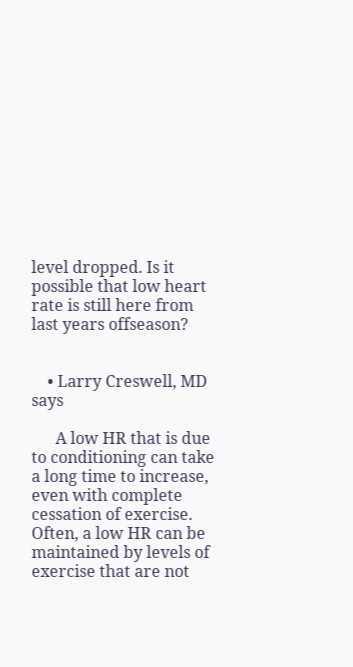level dropped. Is it possible that low heart rate is still here from last years offseason?


    • Larry Creswell, MD says

      A low HR that is due to conditioning can take a long time to increase, even with complete cessation of exercise. Often, a low HR can be maintained by levels of exercise that are not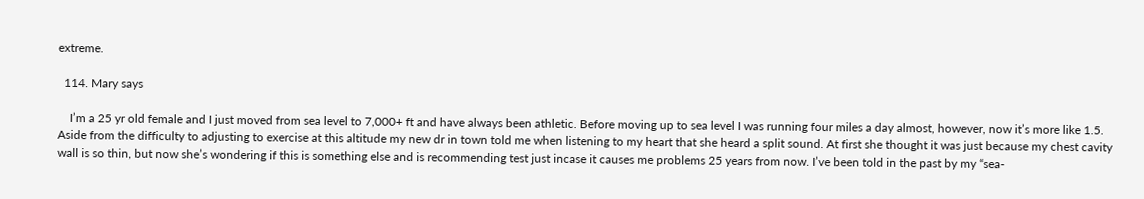extreme.

  114. Mary says

    I’m a 25 yr old female and I just moved from sea level to 7,000+ ft and have always been athletic. Before moving up to sea level I was running four miles a day almost, however, now it’s more like 1.5. Aside from the difficulty to adjusting to exercise at this altitude my new dr in town told me when listening to my heart that she heard a split sound. At first she thought it was just because my chest cavity wall is so thin, but now she’s wondering if this is something else and is recommending test just incase it causes me problems 25 years from now. I’ve been told in the past by my “sea-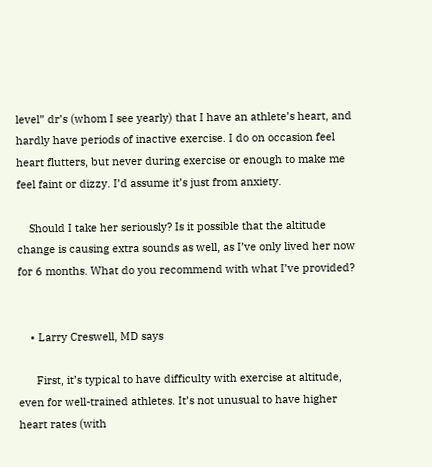level” dr’s (whom I see yearly) that I have an athlete’s heart, and hardly have periods of inactive exercise. I do on occasion feel heart flutters, but never during exercise or enough to make me feel faint or dizzy. I’d assume it’s just from anxiety.

    Should I take her seriously? Is it possible that the altitude change is causing extra sounds as well, as I’ve only lived her now for 6 months. What do you recommend with what I’ve provided?


    • Larry Creswell, MD says

      First, it’s typical to have difficulty with exercise at altitude, even for well-trained athletes. It’s not unusual to have higher heart rates (with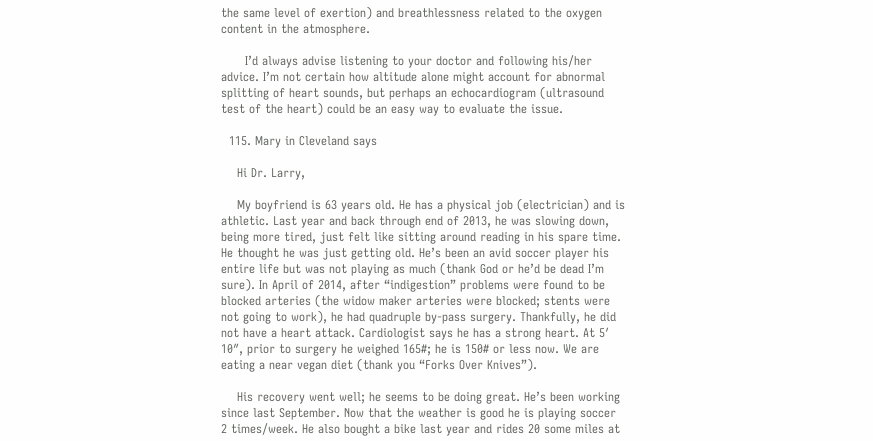the same level of exertion) and breathlessness related to the oxygen content in the atmosphere.

      I’d always advise listening to your doctor and following his/her advice. I’m not certain how altitude alone might account for abnormal splitting of heart sounds, but perhaps an echocardiogram (ultrasound test of the heart) could be an easy way to evaluate the issue.

  115. Mary in Cleveland says

    Hi Dr. Larry,

    My boyfriend is 63 years old. He has a physical job (electrician) and is athletic. Last year and back through end of 2013, he was slowing down, being more tired, just felt like sitting around reading in his spare time. He thought he was just getting old. He’s been an avid soccer player his entire life but was not playing as much (thank God or he’d be dead I’m sure). In April of 2014, after “indigestion” problems were found to be blocked arteries (the widow maker arteries were blocked; stents were not going to work), he had quadruple by-pass surgery. Thankfully, he did not have a heart attack. Cardiologist says he has a strong heart. At 5′ 10″, prior to surgery he weighed 165#; he is 150# or less now. We are eating a near vegan diet (thank you “Forks Over Knives”).

    His recovery went well; he seems to be doing great. He’s been working since last September. Now that the weather is good he is playing soccer 2 times/week. He also bought a bike last year and rides 20 some miles at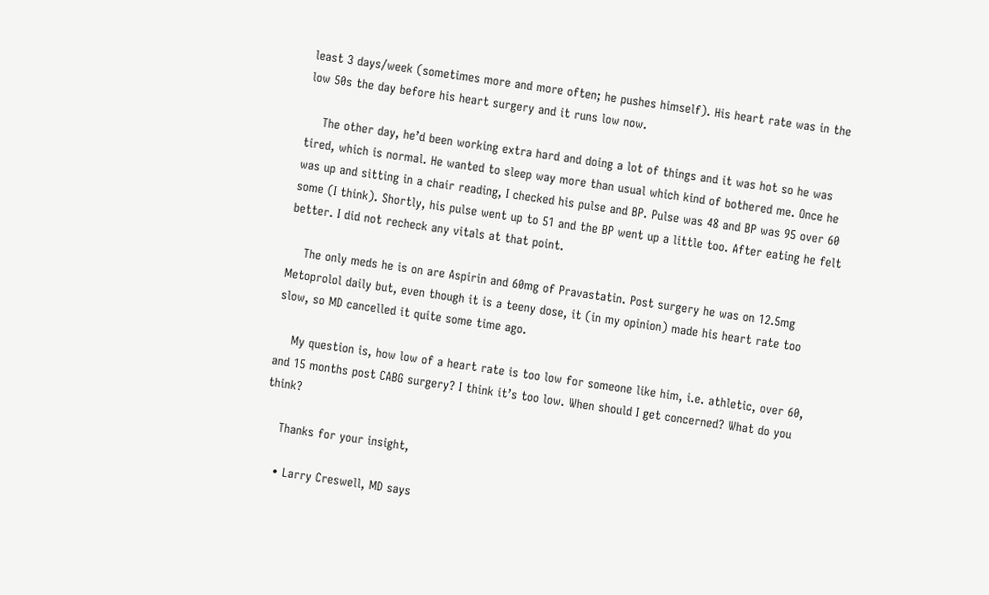least 3 days/week (sometimes more and more often; he pushes himself). His heart rate was in the low 50s the day before his heart surgery and it runs low now.

    The other day, he’d been working extra hard and doing a lot of things and it was hot so he was tired, which is normal. He wanted to sleep way more than usual which kind of bothered me. Once he was up and sitting in a chair reading, I checked his pulse and BP. Pulse was 48 and BP was 95 over 60 some (I think). Shortly, his pulse went up to 51 and the BP went up a little too. After eating he felt better. I did not recheck any vitals at that point.

    The only meds he is on are Aspirin and 60mg of Pravastatin. Post surgery he was on 12.5mg Metoprolol daily but, even though it is a teeny dose, it (in my opinion) made his heart rate too slow, so MD cancelled it quite some time ago.

    My question is, how low of a heart rate is too low for someone like him, i.e. athletic, over 60, and 15 months post CABG surgery? I think it’s too low. When should I get concerned? What do you think?

    Thanks for your insight,

    • Larry Creswell, MD says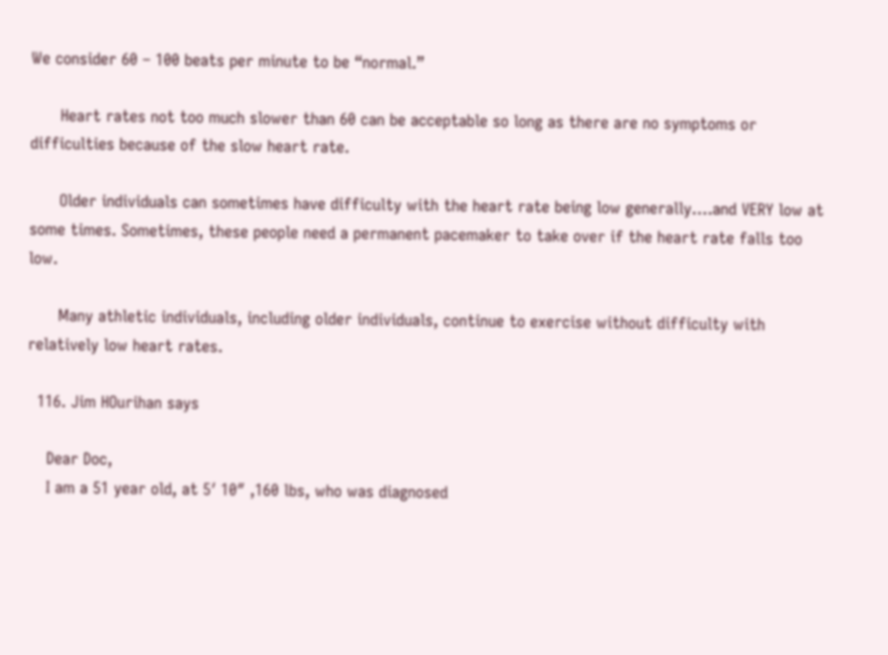We consider 60 – 100 beats per minute to be “normal.”

      Heart rates not too much slower than 60 can be acceptable so long as there are no symptoms or difficulties because of the slow heart rate.

      Older individuals can sometimes have difficulty with the heart rate being low generally….and VERY low at some times. Sometimes, these people need a permanent pacemaker to take over if the heart rate falls too low.

      Many athletic individuals, including older individuals, continue to exercise without difficulty with relatively low heart rates.

  116. Jim HOurihan says

    Dear Doc,
    I am a 51 year old, at 5′ 10″ ,160 lbs, who was diagnosed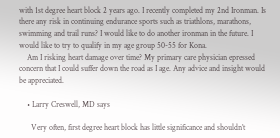with 1st degree heart block 2 years ago. I recently completed my 2nd Ironman. Is there any risk in continuing endurance sports such as triathlons, marathons, swimming and trail runs? I would like to do another ironman in the future. I would like to try to qualify in my age group 50-55 for Kona.
    Am I risking heart damage over time? My primary care physician epressed concern that I could suffer down the road as I age. Any advice and insight would be appreciated.

    • Larry Creswell, MD says

      Very often, first degree heart block has little significance and shouldn’t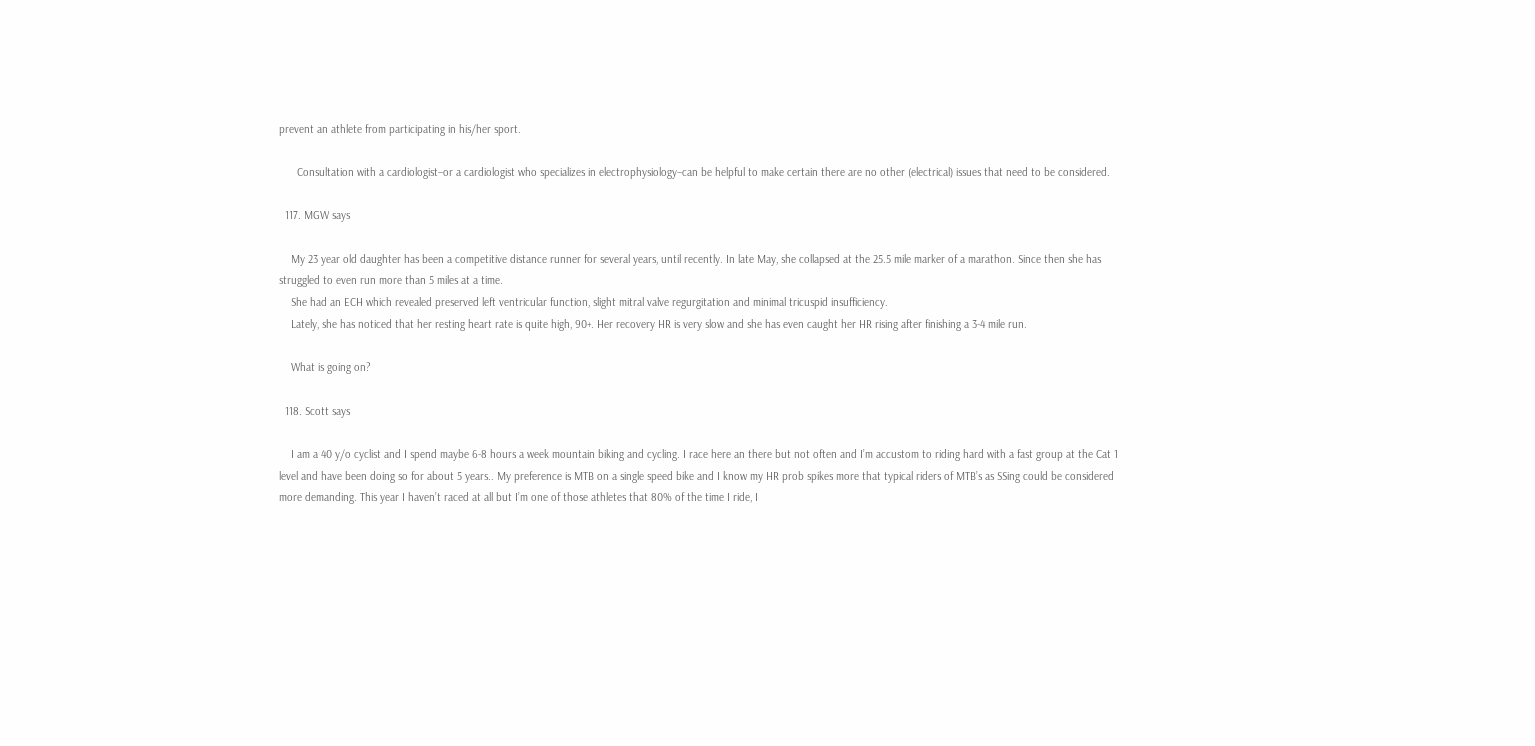prevent an athlete from participating in his/her sport.

      Consultation with a cardiologist–or a cardiologist who specializes in electrophysiology–can be helpful to make certain there are no other (electrical) issues that need to be considered.

  117. MGW says

    My 23 year old daughter has been a competitive distance runner for several years, until recently. In late May, she collapsed at the 25.5 mile marker of a marathon. Since then she has struggled to even run more than 5 miles at a time.
    She had an ECH which revealed preserved left ventricular function, slight mitral valve regurgitation and minimal tricuspid insufficiency.
    Lately, she has noticed that her resting heart rate is quite high, 90+. Her recovery HR is very slow and she has even caught her HR rising after finishing a 3-4 mile run.

    What is going on?

  118. Scott says

    I am a 40 y/o cyclist and I spend maybe 6-8 hours a week mountain biking and cycling. I race here an there but not often and I’m accustom to riding hard with a fast group at the Cat 1 level and have been doing so for about 5 years.. My preference is MTB on a single speed bike and I know my HR prob spikes more that typical riders of MTB’s as SSing could be considered more demanding. This year I haven’t raced at all but I’m one of those athletes that 80% of the time I ride, I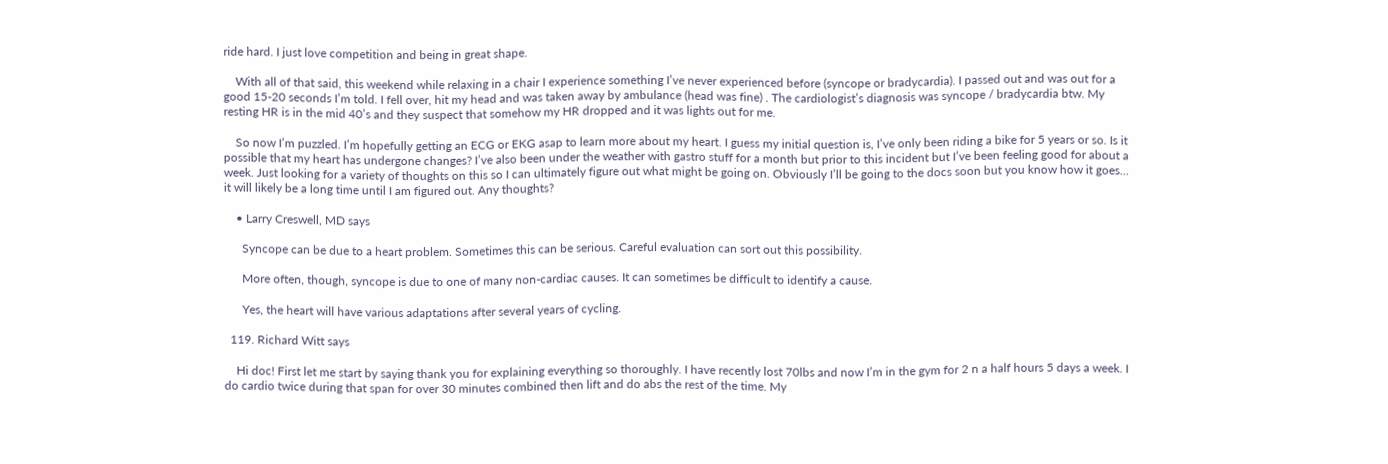ride hard. I just love competition and being in great shape.

    With all of that said, this weekend while relaxing in a chair I experience something I’ve never experienced before (syncope or bradycardia). I passed out and was out for a good 15-20 seconds I’m told. I fell over, hit my head and was taken away by ambulance (head was fine) . The cardiologist’s diagnosis was syncope / bradycardia btw. My resting HR is in the mid 40’s and they suspect that somehow my HR dropped and it was lights out for me.

    So now I’m puzzled. I’m hopefully getting an ECG or EKG asap to learn more about my heart. I guess my initial question is, I’ve only been riding a bike for 5 years or so. Is it possible that my heart has undergone changes? I’ve also been under the weather with gastro stuff for a month but prior to this incident but I’ve been feeling good for about a week. Just looking for a variety of thoughts on this so I can ultimately figure out what might be going on. Obviously I’ll be going to the docs soon but you know how it goes… it will likely be a long time until I am figured out. Any thoughts?

    • Larry Creswell, MD says

      Syncope can be due to a heart problem. Sometimes this can be serious. Careful evaluation can sort out this possibility.

      More often, though, syncope is due to one of many non-cardiac causes. It can sometimes be difficult to identify a cause.

      Yes, the heart will have various adaptations after several years of cycling.

  119. Richard Witt says

    Hi doc! First let me start by saying thank you for explaining everything so thoroughly. I have recently lost 70lbs and now I’m in the gym for 2 n a half hours 5 days a week. I do cardio twice during that span for over 30 minutes combined then lift and do abs the rest of the time. My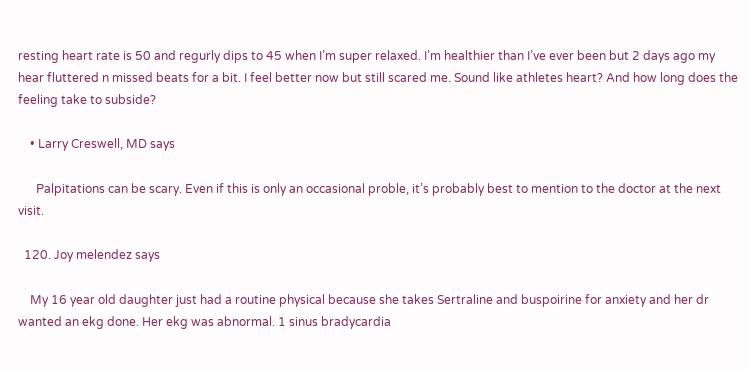resting heart rate is 50 and regurly dips to 45 when I’m super relaxed. I’m healthier than I’ve ever been but 2 days ago my hear fluttered n missed beats for a bit. I feel better now but still scared me. Sound like athletes heart? And how long does the feeling take to subside?

    • Larry Creswell, MD says

      Palpitations can be scary. Even if this is only an occasional proble, it’s probably best to mention to the doctor at the next visit.

  120. Joy melendez says

    My 16 year old daughter just had a routine physical because she takes Sertraline and buspoirine for anxiety and her dr wanted an ekg done. Her ekg was abnormal. 1 sinus bradycardia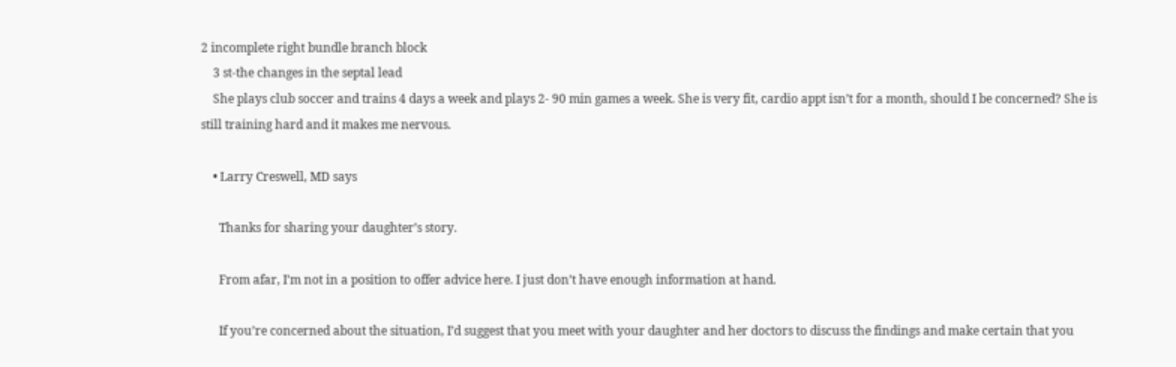2 incomplete right bundle branch block
    3 st-the changes in the septal lead
    She plays club soccer and trains 4 days a week and plays 2- 90 min games a week. She is very fit, cardio appt isn’t for a month, should I be concerned? She is still training hard and it makes me nervous.

    • Larry Creswell, MD says

      Thanks for sharing your daughter’s story.

      From afar, I’m not in a position to offer advice here. I just don’t have enough information at hand.

      If you’re concerned about the situation, I’d suggest that you meet with your daughter and her doctors to discuss the findings and make certain that you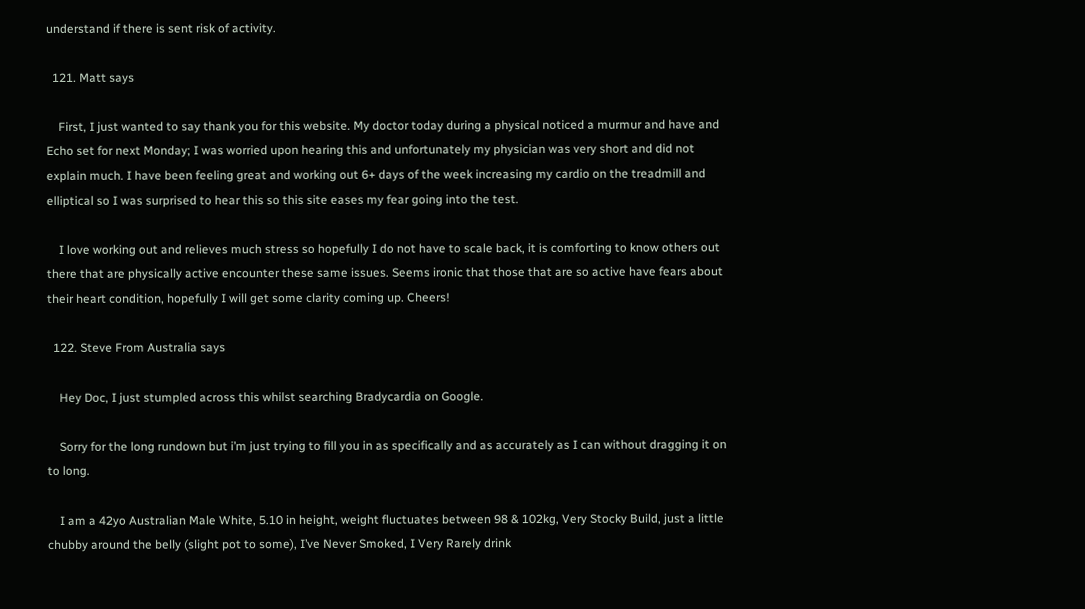understand if there is sent risk of activity.

  121. Matt says

    First, I just wanted to say thank you for this website. My doctor today during a physical noticed a murmur and have and Echo set for next Monday; I was worried upon hearing this and unfortunately my physician was very short and did not explain much. I have been feeling great and working out 6+ days of the week increasing my cardio on the treadmill and elliptical so I was surprised to hear this so this site eases my fear going into the test.

    I love working out and relieves much stress so hopefully I do not have to scale back, it is comforting to know others out there that are physically active encounter these same issues. Seems ironic that those that are so active have fears about their heart condition, hopefully I will get some clarity coming up. Cheers!

  122. Steve From Australia says

    Hey Doc, I just stumpled across this whilst searching Bradycardia on Google.

    Sorry for the long rundown but i’m just trying to fill you in as specifically and as accurately as I can without dragging it on to long.

    I am a 42yo Australian Male White, 5.10 in height, weight fluctuates between 98 & 102kg, Very Stocky Build, just a little chubby around the belly (slight pot to some), I’ve Never Smoked, I Very Rarely drink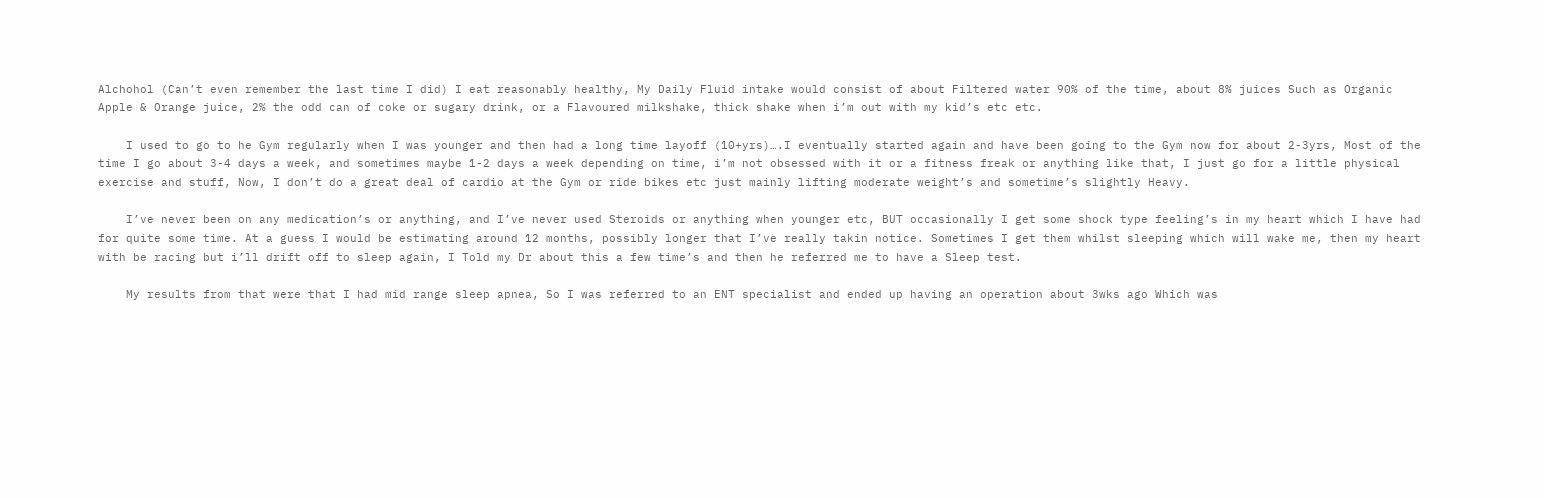Alchohol (Can’t even remember the last time I did) I eat reasonably healthy, My Daily Fluid intake would consist of about Filtered water 90% of the time, about 8% juices Such as Organic Apple & Orange juice, 2% the odd can of coke or sugary drink, or a Flavoured milkshake, thick shake when i’m out with my kid’s etc etc.

    I used to go to he Gym regularly when I was younger and then had a long time layoff (10+yrs)….I eventually started again and have been going to the Gym now for about 2-3yrs, Most of the time I go about 3-4 days a week, and sometimes maybe 1-2 days a week depending on time, i’m not obsessed with it or a fitness freak or anything like that, I just go for a little physical exercise and stuff, Now, I don’t do a great deal of cardio at the Gym or ride bikes etc just mainly lifting moderate weight’s and sometime’s slightly Heavy.

    I’ve never been on any medication’s or anything, and I’ve never used Steroids or anything when younger etc, BUT occasionally I get some shock type feeling’s in my heart which I have had for quite some time. At a guess I would be estimating around 12 months, possibly longer that I’ve really takin notice. Sometimes I get them whilst sleeping which will wake me, then my heart with be racing but i’ll drift off to sleep again, I Told my Dr about this a few time’s and then he referred me to have a Sleep test.

    My results from that were that I had mid range sleep apnea, So I was referred to an ENT specialist and ended up having an operation about 3wks ago Which was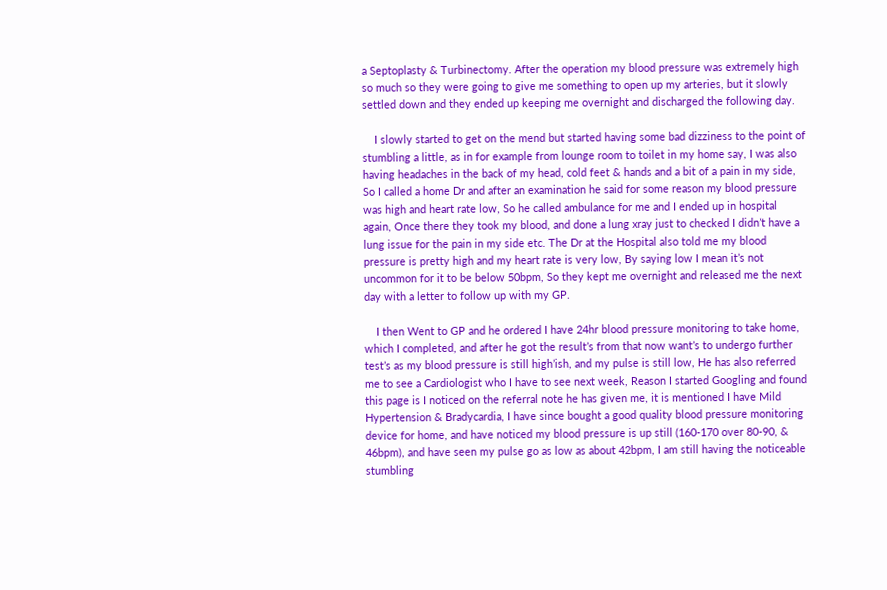a Septoplasty & Turbinectomy. After the operation my blood pressure was extremely high so much so they were going to give me something to open up my arteries, but it slowly settled down and they ended up keeping me overnight and discharged the following day.

    I slowly started to get on the mend but started having some bad dizziness to the point of stumbling a little, as in for example from lounge room to toilet in my home say, I was also having headaches in the back of my head, cold feet & hands and a bit of a pain in my side, So I called a home Dr and after an examination he said for some reason my blood pressure was high and heart rate low, So he called ambulance for me and I ended up in hospital again, Once there they took my blood, and done a lung xray just to checked I didn’t have a lung issue for the pain in my side etc. The Dr at the Hospital also told me my blood pressure is pretty high and my heart rate is very low, By saying low I mean it’s not uncommon for it to be below 50bpm, So they kept me overnight and released me the next day with a letter to follow up with my GP.

    I then Went to GP and he ordered I have 24hr blood pressure monitoring to take home, which I completed, and after he got the result’s from that now want’s to undergo further test’s as my blood pressure is still high’ish, and my pulse is still low, He has also referred me to see a Cardiologist who I have to see next week, Reason I started Googling and found this page is I noticed on the referral note he has given me, it is mentioned I have Mild Hypertension & Bradycardia, I have since bought a good quality blood pressure monitoring device for home, and have noticed my blood pressure is up still (160-170 over 80-90, & 46bpm), and have seen my pulse go as low as about 42bpm, I am still having the noticeable stumbling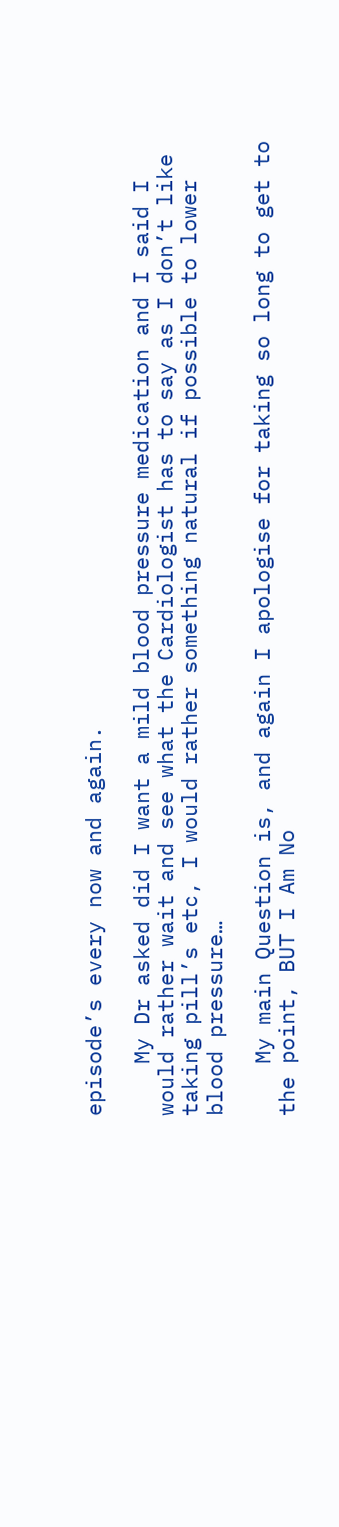episode’s every now and again.

    My Dr asked did I want a mild blood pressure medication and I said I would rather wait and see what the Cardiologist has to say as I don’t like taking pill’s etc, I would rather something natural if possible to lower blood pressure…

    My main Question is, and again I apologise for taking so long to get to the point, BUT I Am No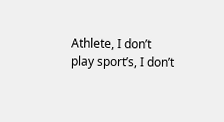Athlete, I don’t play sport’s, I don’t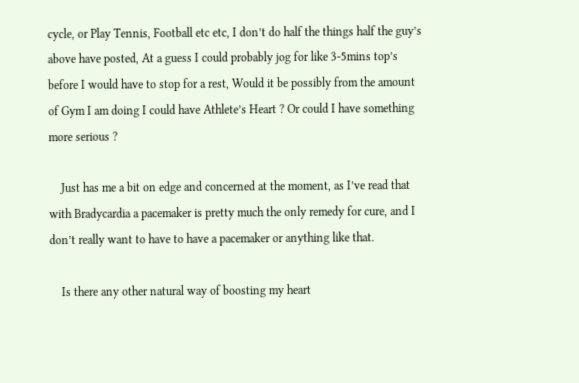cycle, or Play Tennis, Football etc etc, I don’t do half the things half the guy’s above have posted, At a guess I could probably jog for like 3-5mins top’s before I would have to stop for a rest, Would it be possibly from the amount of Gym I am doing I could have Athlete’s Heart ? Or could I have something more serious ?

    Just has me a bit on edge and concerned at the moment, as I’ve read that with Bradycardia a pacemaker is pretty much the only remedy for cure, and I don’t really want to have to have a pacemaker or anything like that.

    Is there any other natural way of boosting my heart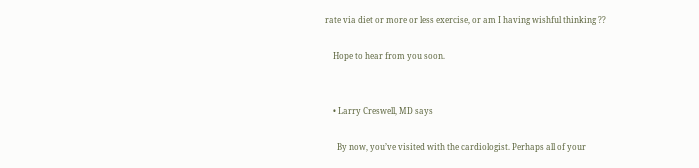rate via diet or more or less exercise, or am I having wishful thinking ??

    Hope to hear from you soon.


    • Larry Creswell, MD says

      By now, you’ve visited with the cardiologist. Perhaps all of your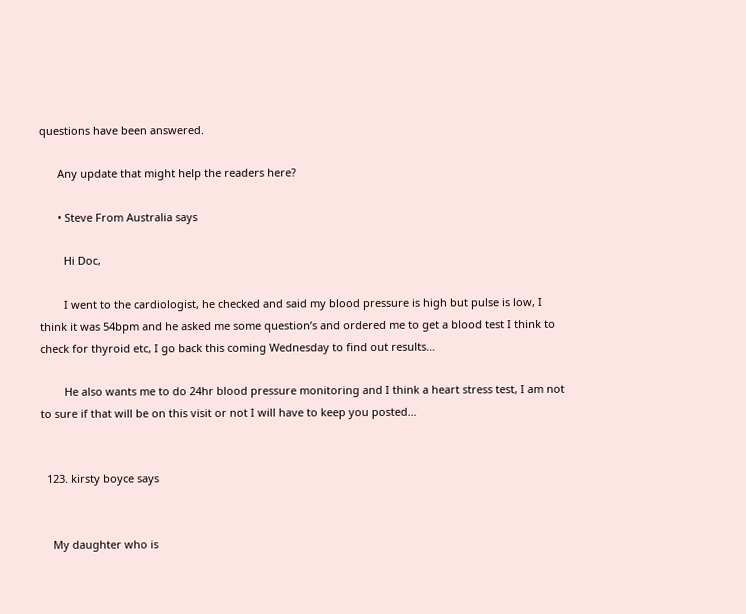questions have been answered.

      Any update that might help the readers here?

      • Steve From Australia says

        Hi Doc,

        I went to the cardiologist, he checked and said my blood pressure is high but pulse is low, I think it was 54bpm and he asked me some question’s and ordered me to get a blood test I think to check for thyroid etc, I go back this coming Wednesday to find out results…

        He also wants me to do 24hr blood pressure monitoring and I think a heart stress test, I am not to sure if that will be on this visit or not I will have to keep you posted…


  123. kirsty boyce says


    My daughter who is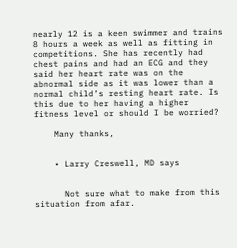nearly 12 is a keen swimmer and trains 8 hours a week as well as fitting in competitions. She has recently had chest pains and had an ECG and they said her heart rate was on the abnormal side as it was lower than a normal child’s resting heart rate. Is this due to her having a higher fitness level or should I be worried?

    Many thanks,


    • Larry Creswell, MD says


      Not sure what to make from this situation from afar.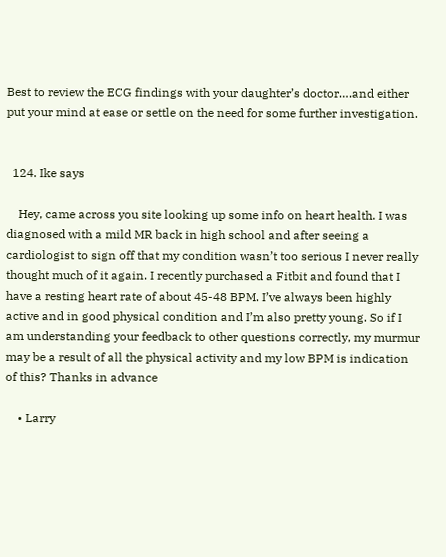Best to review the ECG findings with your daughter’s doctor….and either put your mind at ease or settle on the need for some further investigation.


  124. Ike says

    Hey, came across you site looking up some info on heart health. I was diagnosed with a mild MR back in high school and after seeing a cardiologist to sign off that my condition wasn’t too serious I never really thought much of it again. I recently purchased a Fitbit and found that I have a resting heart rate of about 45-48 BPM. I’ve always been highly active and in good physical condition and I’m also pretty young. So if I am understanding your feedback to other questions correctly, my murmur may be a result of all the physical activity and my low BPM is indication of this? Thanks in advance

    • Larry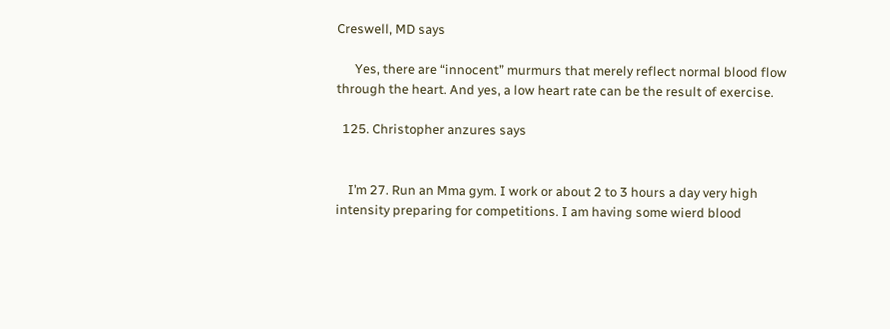Creswell, MD says

      Yes, there are “innocent” murmurs that merely reflect normal blood flow through the heart. And yes, a low heart rate can be the result of exercise.

  125. Christopher anzures says


    I’m 27. Run an Mma gym. I work or about 2 to 3 hours a day very high intensity preparing for competitions. I am having some wierd blood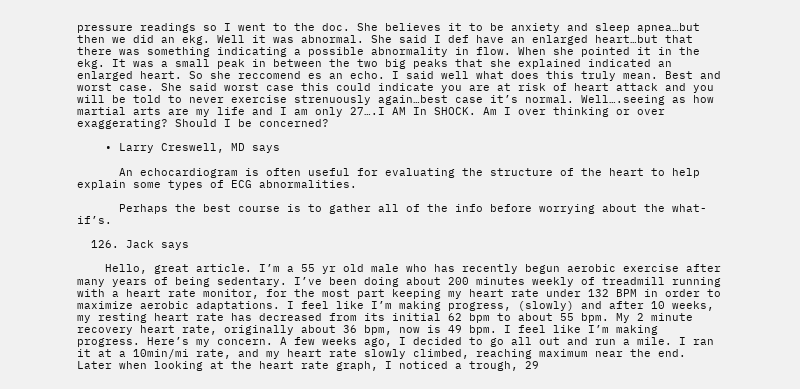pressure readings so I went to the doc. She believes it to be anxiety and sleep apnea…but then we did an ekg. Well it was abnormal. She said I def have an enlarged heart…but that there was something indicating a possible abnormality in flow. When she pointed it in the ekg. It was a small peak in between the two big peaks that she explained indicated an enlarged heart. So she reccomend es an echo. I said well what does this truly mean. Best and worst case. She said worst case this could indicate you are at risk of heart attack and you will be told to never exercise strenuously again…best case it’s normal. Well….seeing as how martial arts are my life and I am only 27….I AM In SHOCK. Am I over thinking or over exaggerating? Should I be concerned?

    • Larry Creswell, MD says

      An echocardiogram is often useful for evaluating the structure of the heart to help explain some types of ECG abnormalities.

      Perhaps the best course is to gather all of the info before worrying about the what-if’s.

  126. Jack says

    Hello, great article. I’m a 55 yr old male who has recently begun aerobic exercise after many years of being sedentary. I’ve been doing about 200 minutes weekly of treadmill running with a heart rate monitor, for the most part keeping my heart rate under 132 BPM in order to maximize aerobic adaptations. I feel like I’m making progress, (slowly) and after 10 weeks, my resting heart rate has decreased from its initial 62 bpm to about 55 bpm. My 2 minute recovery heart rate, originally about 36 bpm, now is 49 bpm. I feel like I’m making progress. Here’s my concern. A few weeks ago, I decided to go all out and run a mile. I ran it at a 10min/mi rate, and my heart rate slowly climbed, reaching maximum near the end. Later when looking at the heart rate graph, I noticed a trough, 29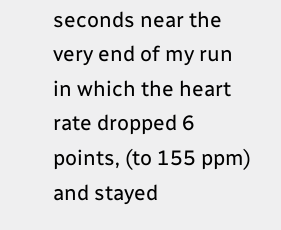seconds near the very end of my run in which the heart rate dropped 6 points, (to 155 ppm) and stayed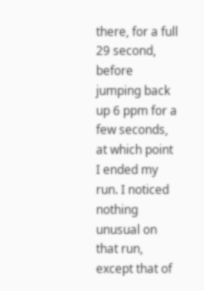there, for a full 29 second, before jumping back up 6 ppm for a few seconds, at which point I ended my run. I noticed nothing unusual on that run, except that of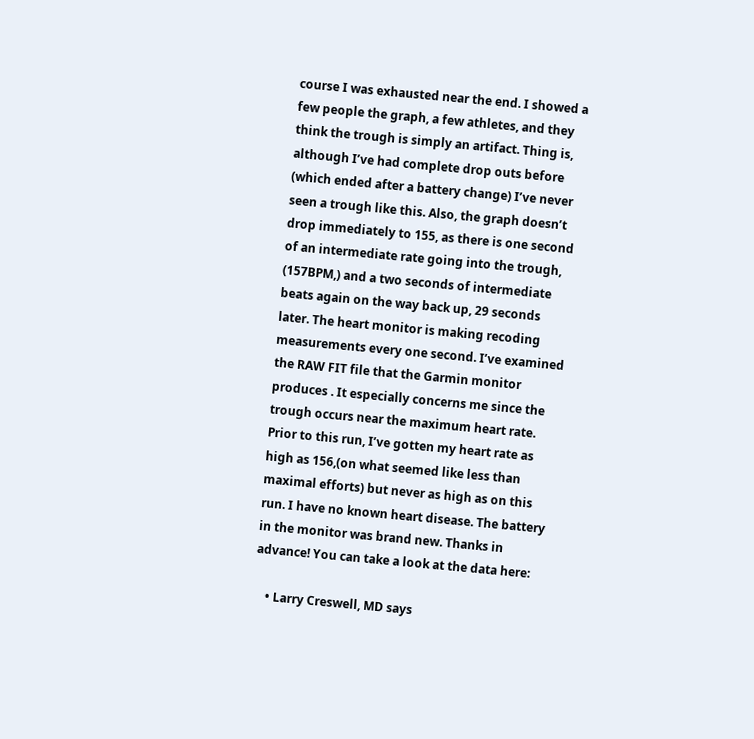course I was exhausted near the end. I showed a few people the graph, a few athletes, and they think the trough is simply an artifact. Thing is, although I’ve had complete drop outs before (which ended after a battery change) I’ve never seen a trough like this. Also, the graph doesn’t drop immediately to 155, as there is one second of an intermediate rate going into the trough, (157BPM,) and a two seconds of intermediate beats again on the way back up, 29 seconds later. The heart monitor is making recoding measurements every one second. I’ve examined the RAW FIT file that the Garmin monitor produces . It especially concerns me since the trough occurs near the maximum heart rate. Prior to this run, I’ve gotten my heart rate as high as 156,(on what seemed like less than maximal efforts) but never as high as on this run. I have no known heart disease. The battery in the monitor was brand new. Thanks in advance! You can take a look at the data here:

    • Larry Creswell, MD says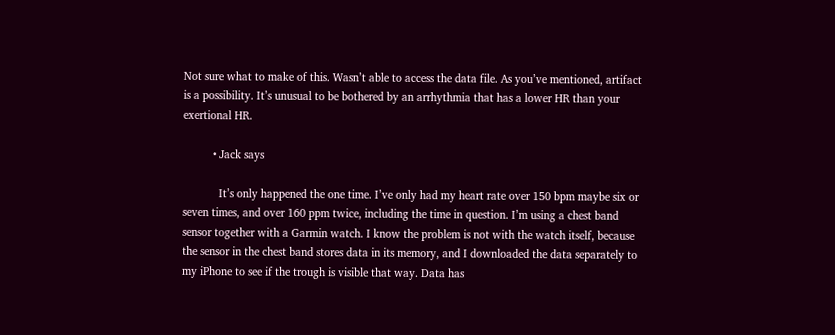Not sure what to make of this. Wasn’t able to access the data file. As you’ve mentioned, artifact is a possibility. It’s unusual to be bothered by an arrhythmia that has a lower HR than your exertional HR.

          • Jack says

            It’s only happened the one time. I’ve only had my heart rate over 150 bpm maybe six or seven times, and over 160 ppm twice, including the time in question. I’m using a chest band sensor together with a Garmin watch. I know the problem is not with the watch itself, because the sensor in the chest band stores data in its memory, and I downloaded the data separately to my iPhone to see if the trough is visible that way. Data has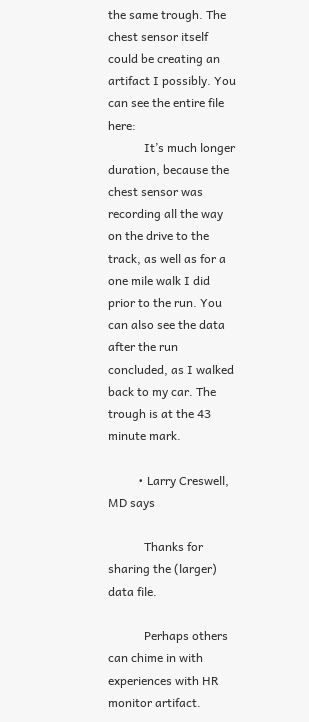the same trough. The chest sensor itself could be creating an artifact I possibly. You can see the entire file here:
            It’s much longer duration, because the chest sensor was recording all the way on the drive to the track, as well as for a one mile walk I did prior to the run. You can also see the data after the run concluded, as I walked back to my car. The trough is at the 43 minute mark.

          • Larry Creswell, MD says

            Thanks for sharing the (larger) data file.

            Perhaps others can chime in with experiences with HR monitor artifact.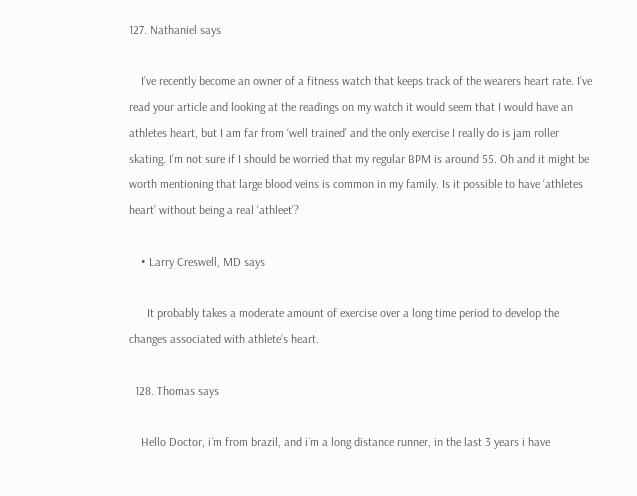127. Nathaniel says

    I’ve recently become an owner of a fitness watch that keeps track of the wearers heart rate. I’ve read your article and looking at the readings on my watch it would seem that I would have an athletes heart, but I am far from ‘well trained’ and the only exercise I really do is jam roller skating. I’m not sure if I should be worried that my regular BPM is around 55. Oh and it might be worth mentioning that large blood veins is common in my family. Is it possible to have ‘athletes heart’ without being a real ‘athleet’?

    • Larry Creswell, MD says

      It probably takes a moderate amount of exercise over a long time period to develop the changes associated with athlete’s heart.

  128. Thomas says

    Hello Doctor, i´m from brazil, and i´m a long distance runner, in the last 3 years i have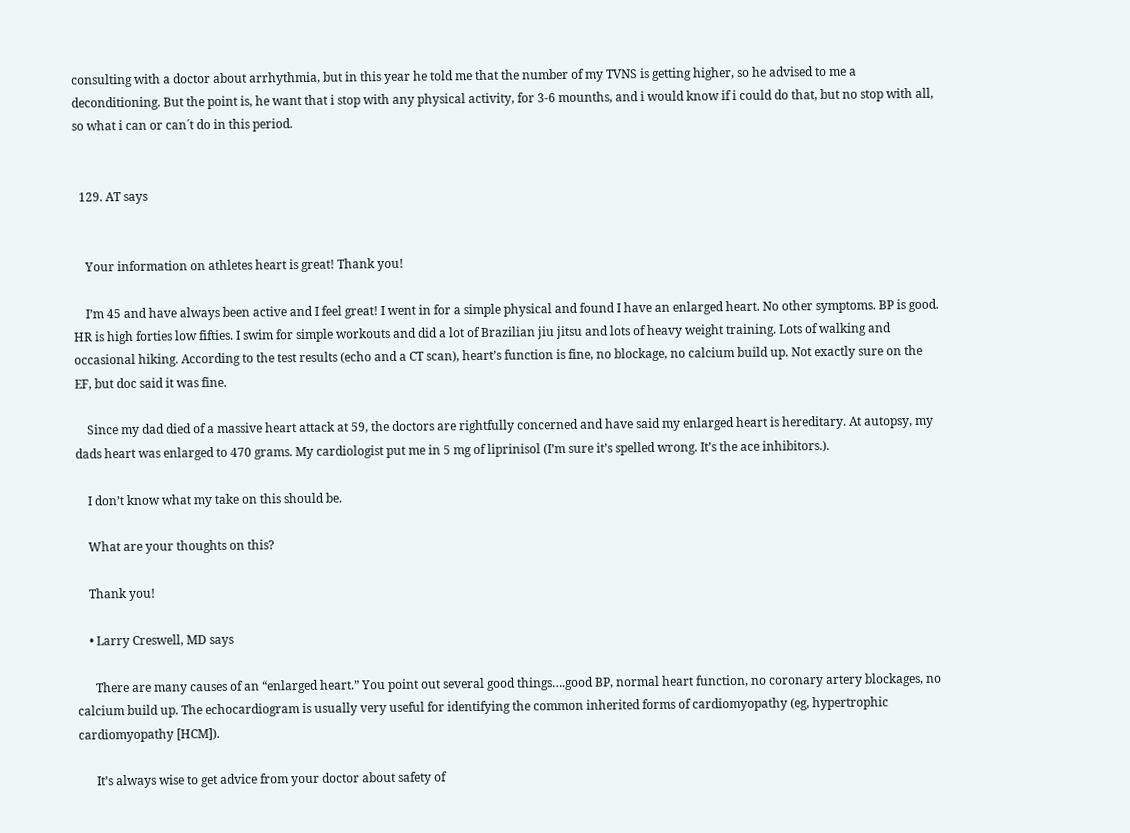consulting with a doctor about arrhythmia, but in this year he told me that the number of my TVNS is getting higher, so he advised to me a deconditioning. But the point is, he want that i stop with any physical activity, for 3-6 mounths, and i would know if i could do that, but no stop with all, so what i can or can´t do in this period.


  129. AT says


    Your information on athletes heart is great! Thank you!

    I’m 45 and have always been active and I feel great! I went in for a simple physical and found I have an enlarged heart. No other symptoms. BP is good. HR is high forties low fifties. I swim for simple workouts and did a lot of Brazilian jiu jitsu and lots of heavy weight training. Lots of walking and occasional hiking. According to the test results (echo and a CT scan), heart’s function is fine, no blockage, no calcium build up. Not exactly sure on the EF, but doc said it was fine.

    Since my dad died of a massive heart attack at 59, the doctors are rightfully concerned and have said my enlarged heart is hereditary. At autopsy, my dads heart was enlarged to 470 grams. My cardiologist put me in 5 mg of liprinisol (I’m sure it’s spelled wrong. It’s the ace inhibitors.).

    I don’t know what my take on this should be.

    What are your thoughts on this?

    Thank you!

    • Larry Creswell, MD says

      There are many causes of an “enlarged heart.” You point out several good things….good BP, normal heart function, no coronary artery blockages, no calcium build up. The echocardiogram is usually very useful for identifying the common inherited forms of cardiomyopathy (eg, hypertrophic cardiomyopathy [HCM]).

      It’s always wise to get advice from your doctor about safety of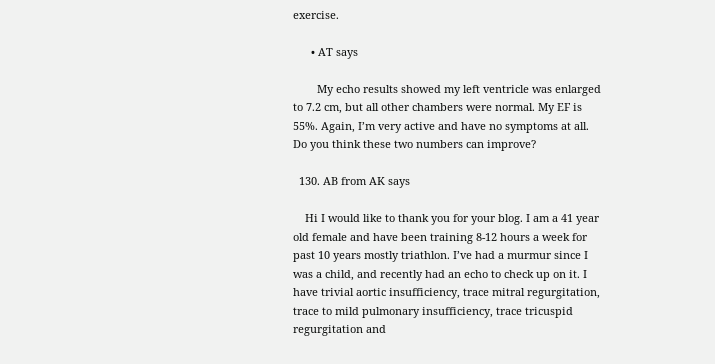exercise.

      • AT says

        My echo results showed my left ventricle was enlarged to 7.2 cm, but all other chambers were normal. My EF is 55%. Again, I’m very active and have no symptoms at all. Do you think these two numbers can improve?

  130. AB from AK says

    Hi I would like to thank you for your blog. I am a 41 year old female and have been training 8-12 hours a week for past 10 years mostly triathlon. I’ve had a murmur since I was a child, and recently had an echo to check up on it. I have trivial aortic insufficiency, trace mitral regurgitation, trace to mild pulmonary insufficiency, trace tricuspid regurgitation and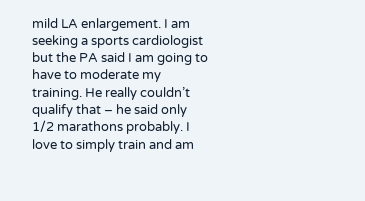mild LA enlargement. I am seeking a sports cardiologist but the PA said I am going to have to moderate my training. He really couldn’t qualify that – he said only 1/2 marathons probably. I love to simply train and am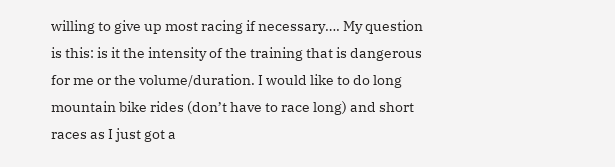willing to give up most racing if necessary…. My question is this: is it the intensity of the training that is dangerous for me or the volume/duration. I would like to do long mountain bike rides (don’t have to race long) and short races as I just got a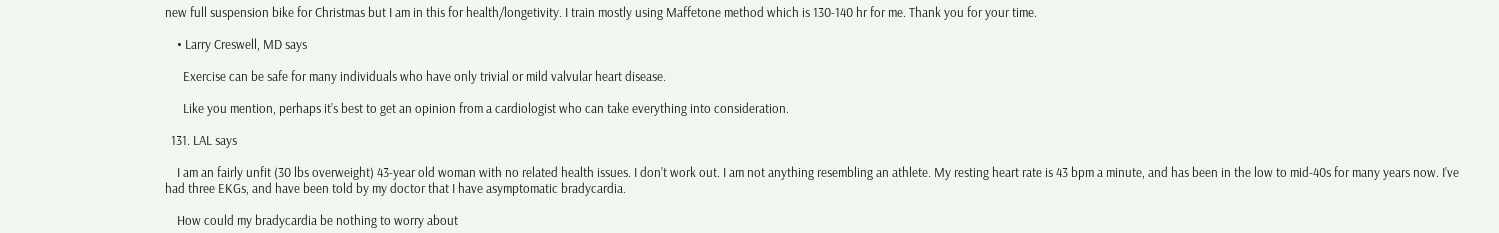new full suspension bike for Christmas but I am in this for health/longetivity. I train mostly using Maffetone method which is 130-140 hr for me. Thank you for your time.

    • Larry Creswell, MD says

      Exercise can be safe for many individuals who have only trivial or mild valvular heart disease.

      Like you mention, perhaps it’s best to get an opinion from a cardiologist who can take everything into consideration.

  131. LAL says

    I am an fairly unfit (30 lbs overweight) 43-year old woman with no related health issues. I don’t work out. I am not anything resembling an athlete. My resting heart rate is 43 bpm a minute, and has been in the low to mid-40s for many years now. I’ve had three EKGs, and have been told by my doctor that I have asymptomatic bradycardia.

    How could my bradycardia be nothing to worry about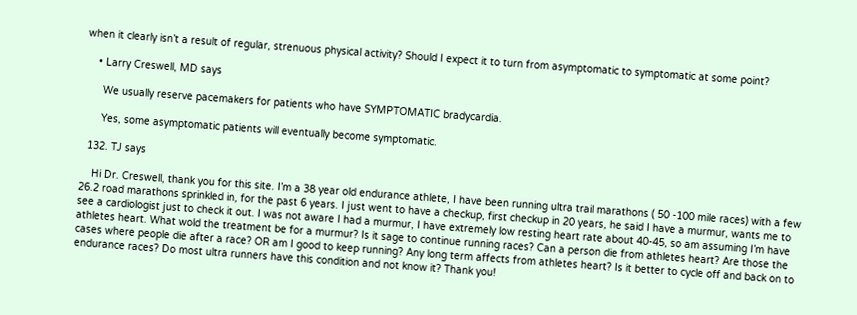when it clearly isn’t a result of regular, strenuous physical activity? Should I expect it to turn from asymptomatic to symptomatic at some point?

    • Larry Creswell, MD says

      We usually reserve pacemakers for patients who have SYMPTOMATIC bradycardia.

      Yes, some asymptomatic patients will eventually become symptomatic.

  132. TJ says

    Hi Dr. Creswell, thank you for this site. I’m a 38 year old endurance athlete, I have been running ultra trail marathons ( 50 -100 mile races) with a few 26.2 road marathons sprinkled in, for the past 6 years. I just went to have a checkup, first checkup in 20 years, he said I have a murmur, wants me to see a cardiologist just to check it out. I was not aware I had a murmur, I have extremely low resting heart rate about 40-45, so am assuming I’m have athletes heart. What wold the treatment be for a murmur? Is it sage to continue running races? Can a person die from athletes heart? Are those the cases where people die after a race? OR am I good to keep running? Any long term affects from athletes heart? Is it better to cycle off and back on to endurance races? Do most ultra runners have this condition and not know it? Thank you!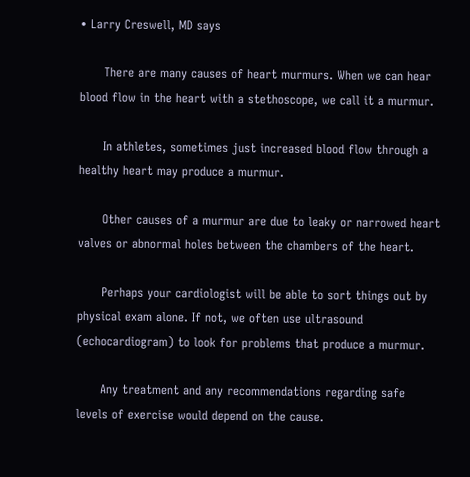• Larry Creswell, MD says

      There are many causes of heart murmurs. When we can hear blood flow in the heart with a stethoscope, we call it a murmur.

      In athletes, sometimes just increased blood flow through a healthy heart may produce a murmur.

      Other causes of a murmur are due to leaky or narrowed heart valves or abnormal holes between the chambers of the heart.

      Perhaps your cardiologist will be able to sort things out by physical exam alone. If not, we often use ultrasound (echocardiogram) to look for problems that produce a murmur.

      Any treatment and any recommendations regarding safe levels of exercise would depend on the cause.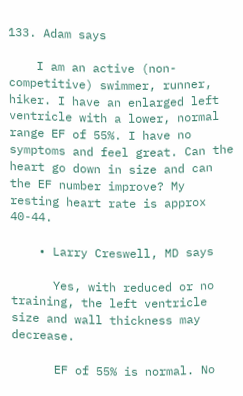133. Adam says

    I am an active (non-competitive) swimmer, runner, hiker. I have an enlarged left ventricle with a lower, normal range EF of 55%. I have no symptoms and feel great. Can the heart go down in size and can the EF number improve? My resting heart rate is approx 40-44.

    • Larry Creswell, MD says

      Yes, with reduced or no training, the left ventricle size and wall thickness may decrease.

      EF of 55% is normal. No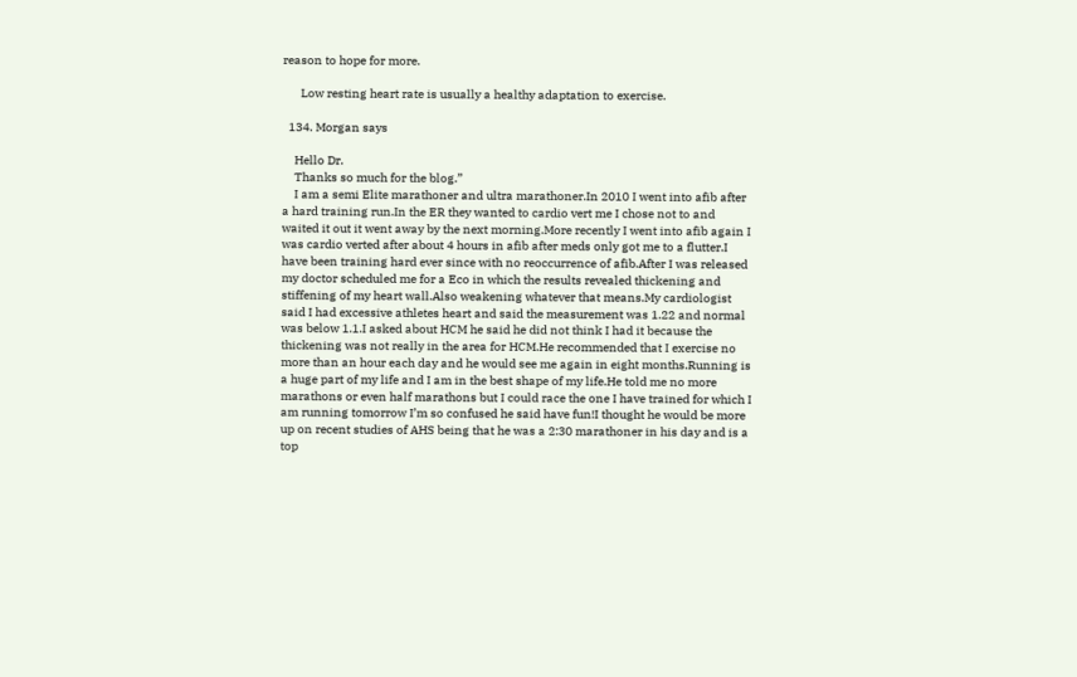reason to hope for more.

      Low resting heart rate is usually a healthy adaptation to exercise.

  134. Morgan says

    Hello Dr.
    Thanks so much for the blog.”
    I am a semi Elite marathoner and ultra marathoner.In 2010 I went into afib after a hard training run.In the ER they wanted to cardio vert me I chose not to and waited it out it went away by the next morning.More recently I went into afib again I was cardio verted after about 4 hours in afib after meds only got me to a flutter.I have been training hard ever since with no reoccurrence of afib.After I was released my doctor scheduled me for a Eco in which the results revealed thickening and stiffening of my heart wall.Also weakening whatever that means.My cardiologist said I had excessive athletes heart and said the measurement was 1.22 and normal was below 1.1.I asked about HCM he said he did not think I had it because the thickening was not really in the area for HCM.He recommended that I exercise no more than an hour each day and he would see me again in eight months.Running is a huge part of my life and I am in the best shape of my life.He told me no more marathons or even half marathons but I could race the one I have trained for which I am running tomorrow I’m so confused he said have fun!I thought he would be more up on recent studies of AHS being that he was a 2:30 marathoner in his day and is a top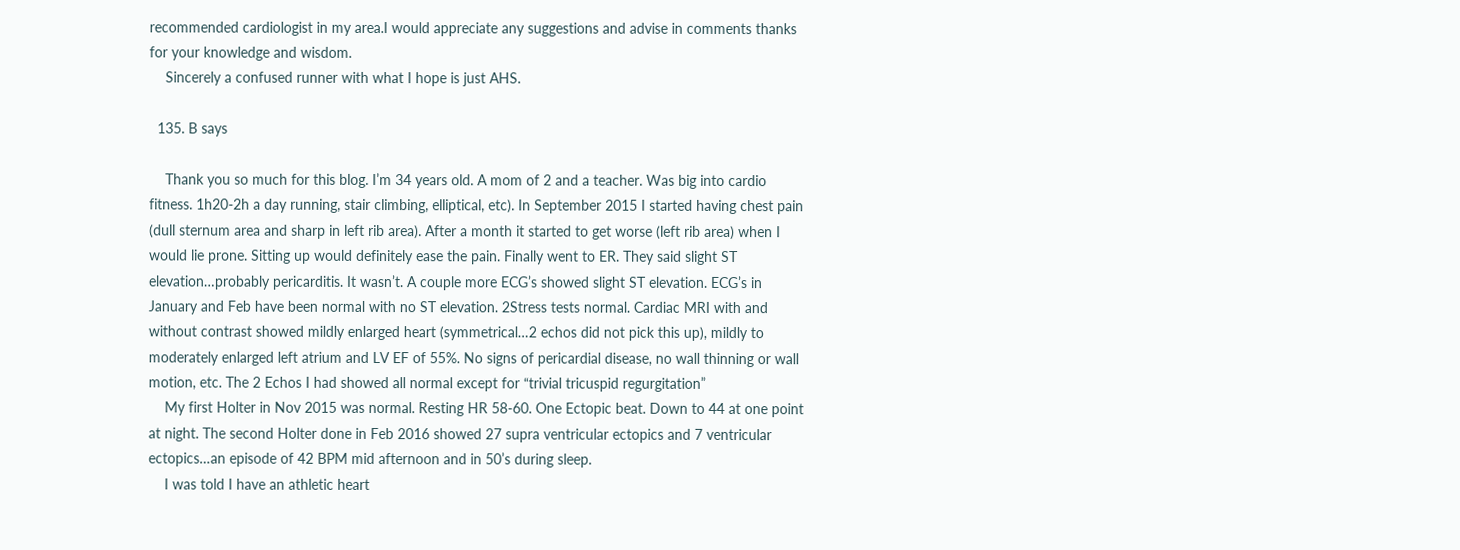recommended cardiologist in my area.I would appreciate any suggestions and advise in comments thanks for your knowledge and wisdom.
    Sincerely a confused runner with what I hope is just AHS.

  135. B says

    Thank you so much for this blog. I’m 34 years old. A mom of 2 and a teacher. Was big into cardio fitness. 1h20-2h a day running, stair climbing, elliptical, etc). In September 2015 I started having chest pain (dull sternum area and sharp in left rib area). After a month it started to get worse (left rib area) when I would lie prone. Sitting up would definitely ease the pain. Finally went to ER. They said slight ST elevation…probably pericarditis. It wasn’t. A couple more ECG’s showed slight ST elevation. ECG’s in January and Feb have been normal with no ST elevation. 2Stress tests normal. Cardiac MRI with and without contrast showed mildly enlarged heart (symmetrical…2 echos did not pick this up), mildly to moderately enlarged left atrium and LV EF of 55%. No signs of pericardial disease, no wall thinning or wall motion, etc. The 2 Echos I had showed all normal except for “trivial tricuspid regurgitation”
    My first Holter in Nov 2015 was normal. Resting HR 58-60. One Ectopic beat. Down to 44 at one point at night. The second Holter done in Feb 2016 showed 27 supra ventricular ectopics and 7 ventricular ectopics…an episode of 42 BPM mid afternoon and in 50’s during sleep.
    I was told I have an athletic heart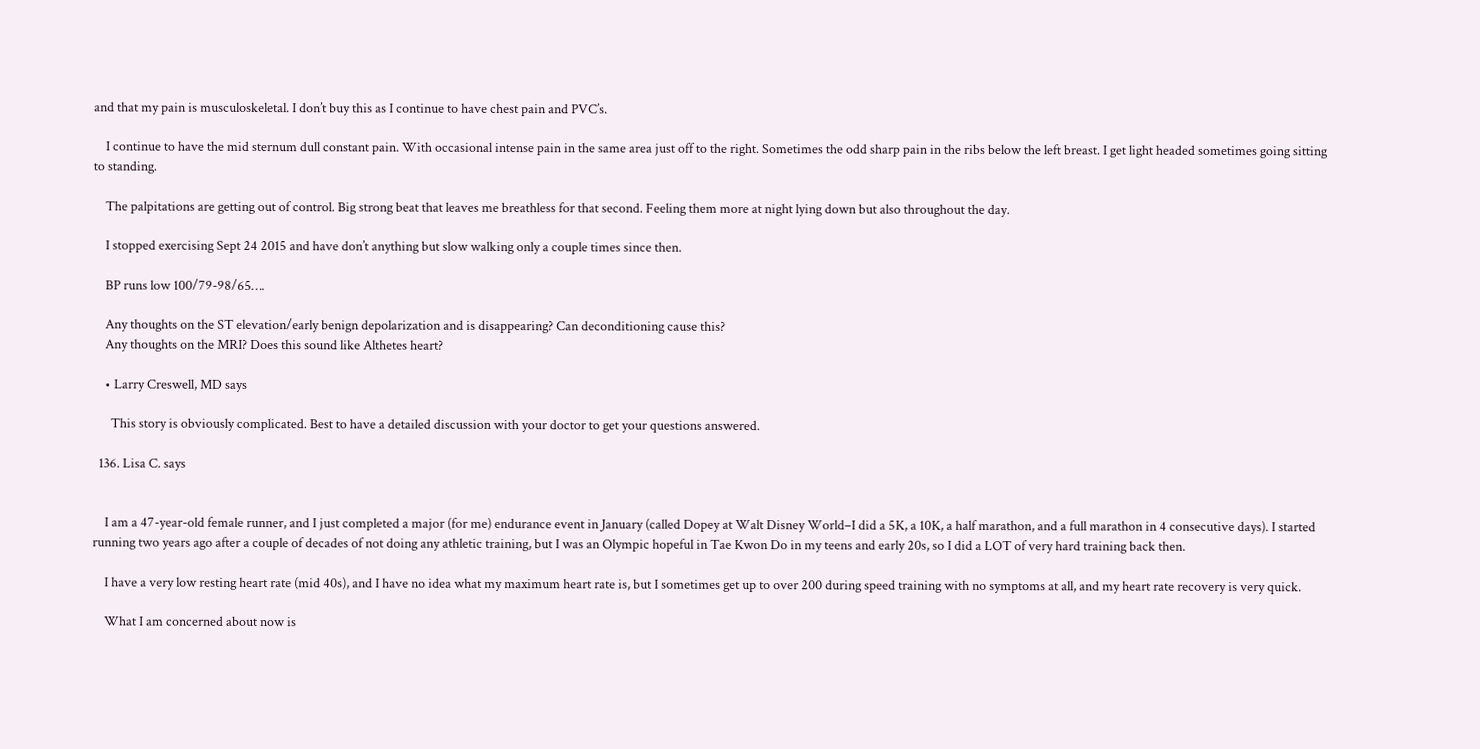and that my pain is musculoskeletal. I don’t buy this as I continue to have chest pain and PVC’s.

    I continue to have the mid sternum dull constant pain. With occasional intense pain in the same area just off to the right. Sometimes the odd sharp pain in the ribs below the left breast. I get light headed sometimes going sitting to standing.

    The palpitations are getting out of control. Big strong beat that leaves me breathless for that second. Feeling them more at night lying down but also throughout the day.

    I stopped exercising Sept 24 2015 and have don’t anything but slow walking only a couple times since then.

    BP runs low 100/79-98/65….

    Any thoughts on the ST elevation/early benign depolarization and is disappearing? Can deconditioning cause this?
    Any thoughts on the MRI? Does this sound like Althetes heart?

    • Larry Creswell, MD says

      This story is obviously complicated. Best to have a detailed discussion with your doctor to get your questions answered.

  136. Lisa C. says


    I am a 47-year-old female runner, and I just completed a major (for me) endurance event in January (called Dopey at Walt Disney World–I did a 5K, a 10K, a half marathon, and a full marathon in 4 consecutive days). I started running two years ago after a couple of decades of not doing any athletic training, but I was an Olympic hopeful in Tae Kwon Do in my teens and early 20s, so I did a LOT of very hard training back then.

    I have a very low resting heart rate (mid 40s), and I have no idea what my maximum heart rate is, but I sometimes get up to over 200 during speed training with no symptoms at all, and my heart rate recovery is very quick.

    What I am concerned about now is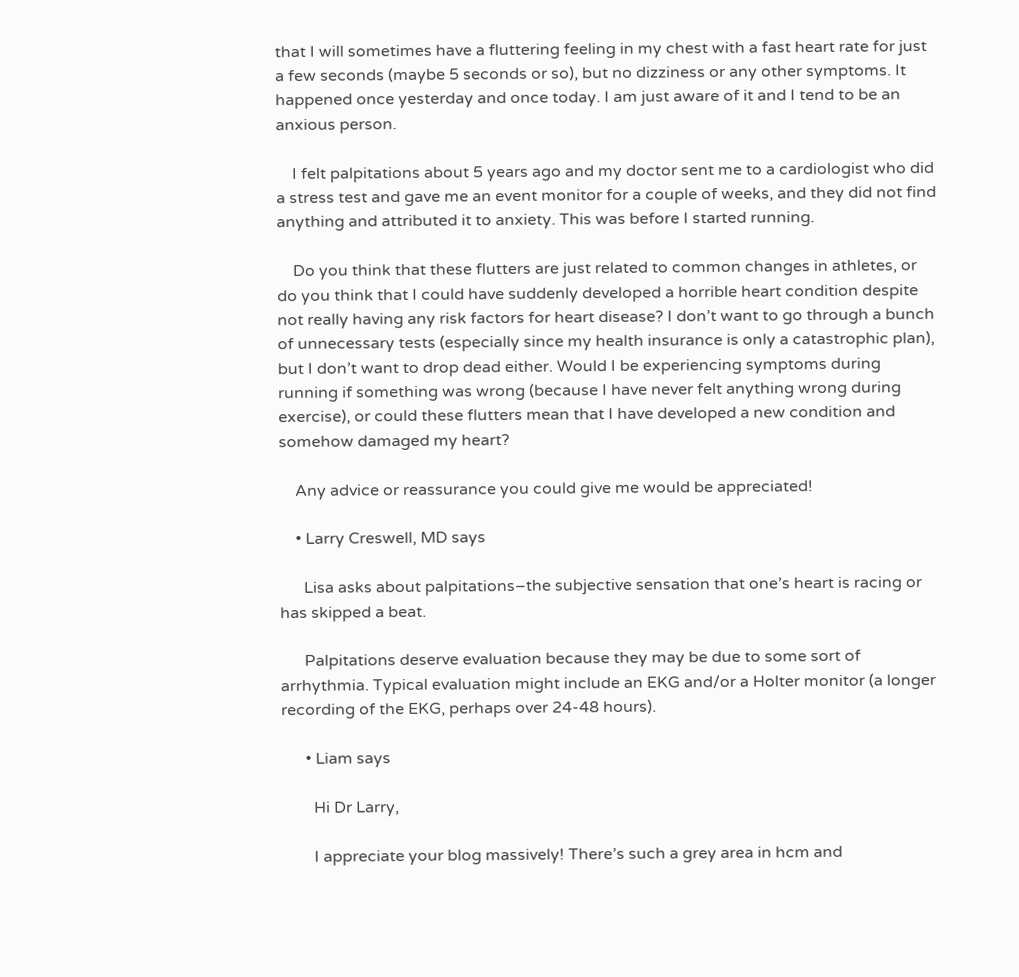that I will sometimes have a fluttering feeling in my chest with a fast heart rate for just a few seconds (maybe 5 seconds or so), but no dizziness or any other symptoms. It happened once yesterday and once today. I am just aware of it and I tend to be an anxious person.

    I felt palpitations about 5 years ago and my doctor sent me to a cardiologist who did a stress test and gave me an event monitor for a couple of weeks, and they did not find anything and attributed it to anxiety. This was before I started running.

    Do you think that these flutters are just related to common changes in athletes, or do you think that I could have suddenly developed a horrible heart condition despite not really having any risk factors for heart disease? I don’t want to go through a bunch of unnecessary tests (especially since my health insurance is only a catastrophic plan), but I don’t want to drop dead either. Would I be experiencing symptoms during running if something was wrong (because I have never felt anything wrong during exercise), or could these flutters mean that I have developed a new condition and somehow damaged my heart?

    Any advice or reassurance you could give me would be appreciated!

    • Larry Creswell, MD says

      Lisa asks about palpitations–the subjective sensation that one’s heart is racing or has skipped a beat.

      Palpitations deserve evaluation because they may be due to some sort of arrhythmia. Typical evaluation might include an EKG and/or a Holter monitor (a longer recording of the EKG, perhaps over 24-48 hours).

      • Liam says

        Hi Dr Larry,

        I appreciate your blog massively! There’s such a grey area in hcm and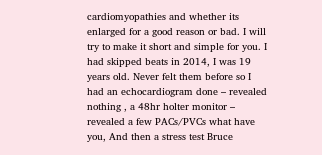cardiomyopathies and whether its enlarged for a good reason or bad. I will try to make it short and simple for you. I had skipped beats in 2014, I was 19 years old. Never felt them before so I had an echocardiogram done – revealed nothing , a 48hr holter monitor – revealed a few PACs/PVCs what have you, And then a stress test Bruce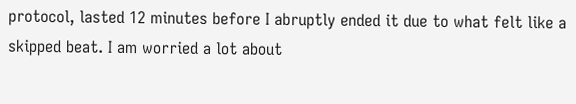protocol, lasted 12 minutes before I abruptly ended it due to what felt like a skipped beat. I am worried a lot about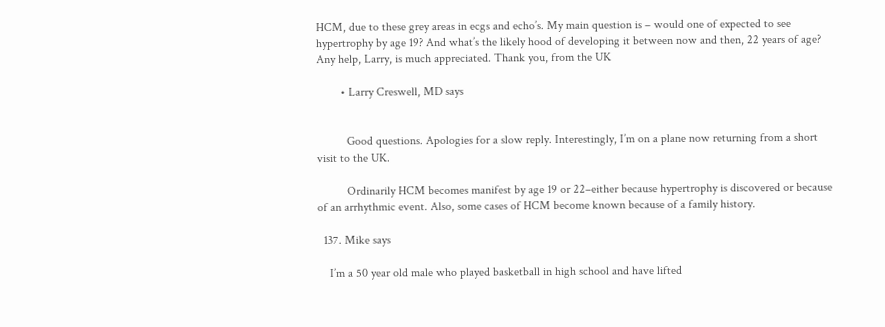HCM, due to these grey areas in ecgs and echo’s. My main question is – would one of expected to see hypertrophy by age 19? And what’s the likely hood of developing it between now and then, 22 years of age? Any help, Larry, is much appreciated. Thank you, from the UK

        • Larry Creswell, MD says


          Good questions. Apologies for a slow reply. Interestingly, I’m on a plane now returning from a short visit to the UK.

          Ordinarily HCM becomes manifest by age 19 or 22–either because hypertrophy is discovered or because of an arrhythmic event. Also, some cases of HCM become known because of a family history.

  137. Mike says

    I’m a 50 year old male who played basketball in high school and have lifted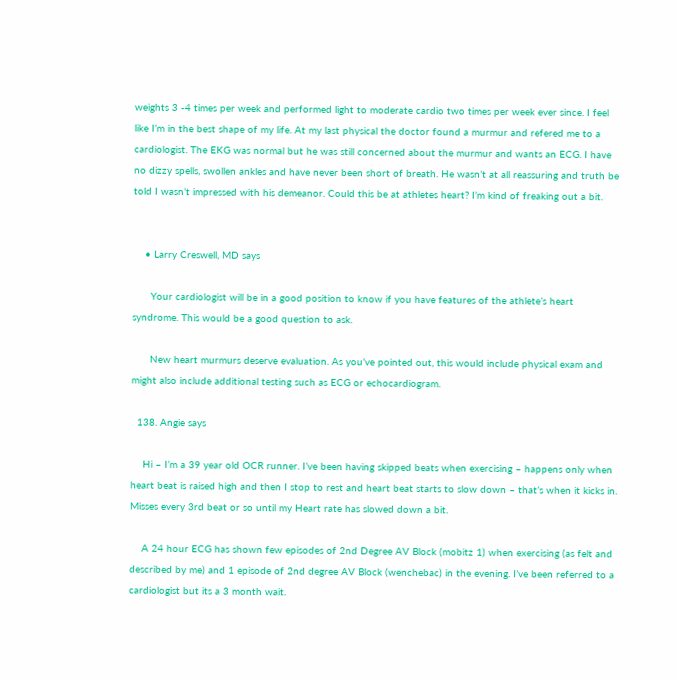weights 3 -4 times per week and performed light to moderate cardio two times per week ever since. I feel like I’m in the best shape of my life. At my last physical the doctor found a murmur and refered me to a cardiologist. The EKG was normal but he was still concerned about the murmur and wants an ECG. I have no dizzy spells, swollen ankles and have never been short of breath. He wasn’t at all reassuring and truth be told I wasn’t impressed with his demeanor. Could this be at athletes heart? I’m kind of freaking out a bit.


    • Larry Creswell, MD says

      Your cardiologist will be in a good position to know if you have features of the athlete’s heart syndrome. This would be a good question to ask.

      New heart murmurs deserve evaluation. As you’ve pointed out, this would include physical exam and might also include additional testing such as ECG or echocardiogram.

  138. Angie says

    Hi – I’m a 39 year old OCR runner. I’ve been having skipped beats when exercising – happens only when heart beat is raised high and then I stop to rest and heart beat starts to slow down – that’s when it kicks in. Misses every 3rd beat or so until my Heart rate has slowed down a bit.

    A 24 hour ECG has shown few episodes of 2nd Degree AV Block (mobitz 1) when exercising (as felt and described by me) and 1 episode of 2nd degree AV Block (wenchebac) in the evening. I’ve been referred to a cardiologist but its a 3 month wait.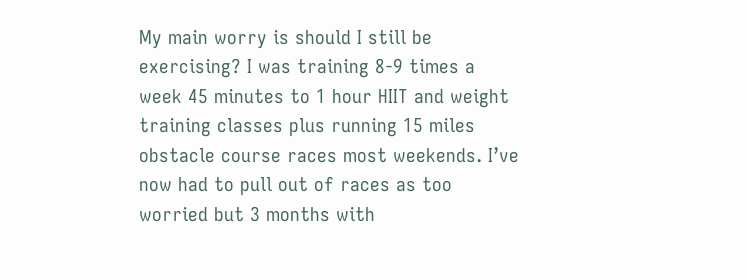My main worry is should I still be exercising? I was training 8-9 times a week 45 minutes to 1 hour HIIT and weight training classes plus running 15 miles obstacle course races most weekends. I’ve now had to pull out of races as too worried but 3 months with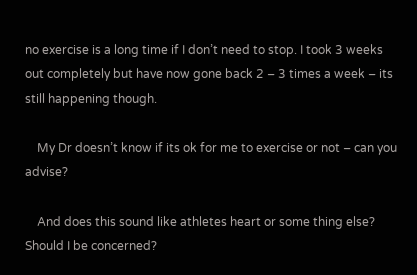no exercise is a long time if I don’t need to stop. I took 3 weeks out completely but have now gone back 2 – 3 times a week – its still happening though.

    My Dr doesn’t know if its ok for me to exercise or not – can you advise?

    And does this sound like athletes heart or some thing else? Should I be concerned?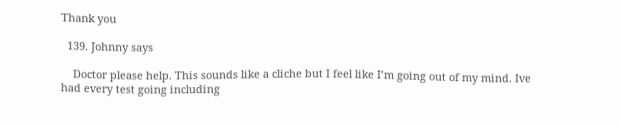Thank you

  139. Johnny says

    Doctor please help. This sounds like a cliche but I feel like I’m going out of my mind. Ive had every test going including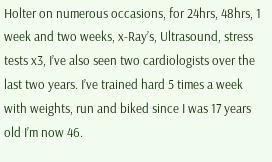Holter on numerous occasions, for 24hrs, 48hrs, 1 week and two weeks, x-Ray’s, Ultrasound, stress tests x3, I’ve also seen two cardiologists over the last two years. I’ve trained hard 5 times a week with weights, run and biked since I was 17 years old I’m now 46.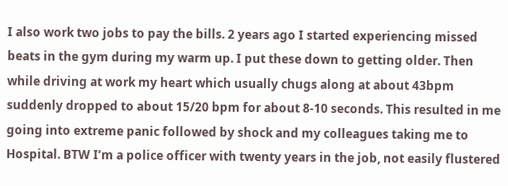I also work two jobs to pay the bills. 2 years ago I started experiencing missed beats in the gym during my warm up. I put these down to getting older. Then while driving at work my heart which usually chugs along at about 43bpm suddenly dropped to about 15/20 bpm for about 8-10 seconds. This resulted in me going into extreme panic followed by shock and my colleagues taking me to Hospital. BTW I’m a police officer with twenty years in the job, not easily flustered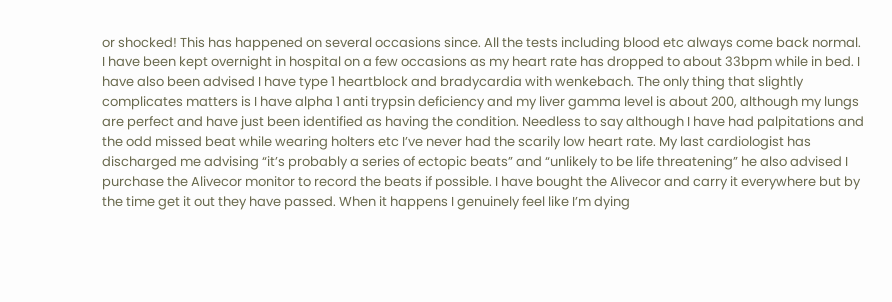or shocked! This has happened on several occasions since. All the tests including blood etc always come back normal. I have been kept overnight in hospital on a few occasions as my heart rate has dropped to about 33bpm while in bed. I have also been advised I have type 1 heartblock and bradycardia with wenkebach. The only thing that slightly complicates matters is I have alpha 1 anti trypsin deficiency and my liver gamma level is about 200, although my lungs are perfect and have just been identified as having the condition. Needless to say although I have had palpitations and the odd missed beat while wearing holters etc I’ve never had the scarily low heart rate. My last cardiologist has discharged me advising “it’s probably a series of ectopic beats” and “unlikely to be life threatening” he also advised I purchase the Alivecor monitor to record the beats if possible. I have bought the Alivecor and carry it everywhere but by the time get it out they have passed. When it happens I genuinely feel like I’m dying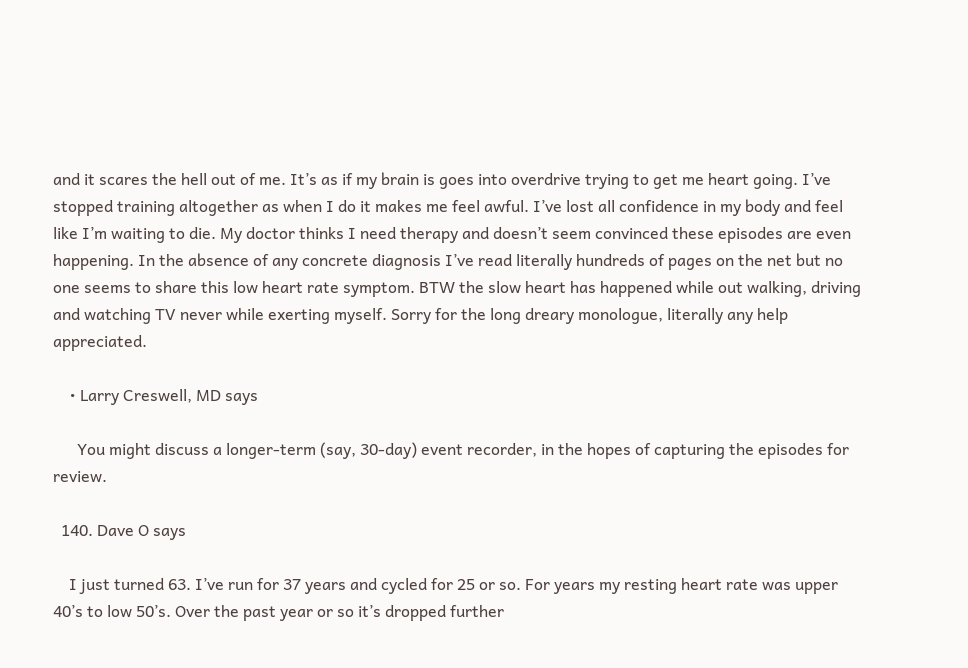and it scares the hell out of me. It’s as if my brain is goes into overdrive trying to get me heart going. I’ve stopped training altogether as when I do it makes me feel awful. I’ve lost all confidence in my body and feel like I’m waiting to die. My doctor thinks I need therapy and doesn’t seem convinced these episodes are even happening. In the absence of any concrete diagnosis I’ve read literally hundreds of pages on the net but no one seems to share this low heart rate symptom. BTW the slow heart has happened while out walking, driving and watching TV never while exerting myself. Sorry for the long dreary monologue, literally any help appreciated.

    • Larry Creswell, MD says

      You might discuss a longer-term (say, 30-day) event recorder, in the hopes of capturing the episodes for review.

  140. Dave O says

    I just turned 63. I’ve run for 37 years and cycled for 25 or so. For years my resting heart rate was upper 40’s to low 50’s. Over the past year or so it’s dropped further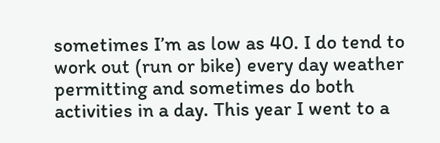sometimes I’m as low as 40. I do tend to work out (run or bike) every day weather permitting and sometimes do both activities in a day. This year I went to a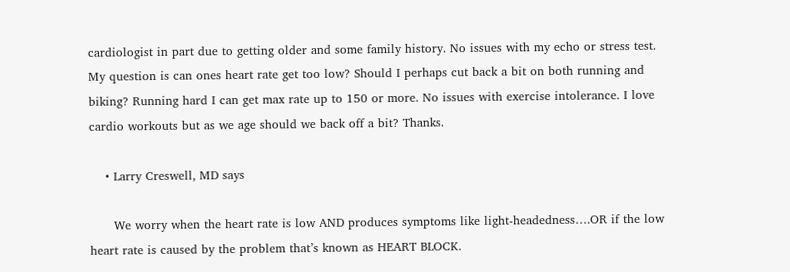cardiologist in part due to getting older and some family history. No issues with my echo or stress test. My question is can ones heart rate get too low? Should I perhaps cut back a bit on both running and biking? Running hard I can get max rate up to 150 or more. No issues with exercise intolerance. I love cardio workouts but as we age should we back off a bit? Thanks.

    • Larry Creswell, MD says

      We worry when the heart rate is low AND produces symptoms like light-headedness….OR if the low heart rate is caused by the problem that’s known as HEART BLOCK.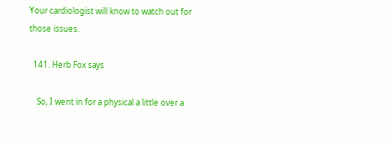Your cardiologist will know to watch out for those issues.

  141. Herb Fox says

    So, I went in for a physical a little over a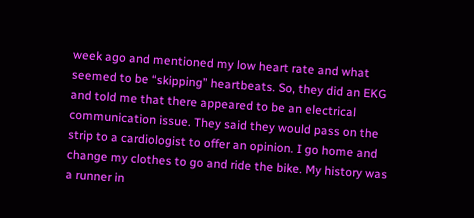week ago and mentioned my low heart rate and what seemed to be “skipping” heartbeats. So, they did an EKG and told me that there appeared to be an electrical communication issue. They said they would pass on the strip to a cardiologist to offer an opinion. I go home and change my clothes to go and ride the bike. My history was a runner in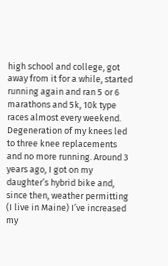high school and college, got away from it for a while, started running again and ran 5 or 6 marathons and 5k, 10k type races almost every weekend. Degeneration of my knees led to three knee replacements and no more running. Around 3 years ago, I got on my daughter’s hybrid bike and, since then, weather permitting (I live in Maine) I’ve increased my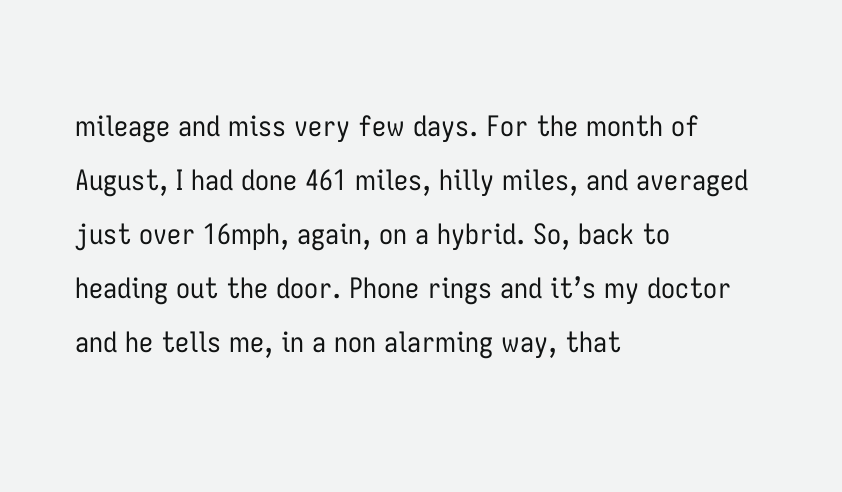mileage and miss very few days. For the month of August, I had done 461 miles, hilly miles, and averaged just over 16mph, again, on a hybrid. So, back to heading out the door. Phone rings and it’s my doctor and he tells me, in a non alarming way, that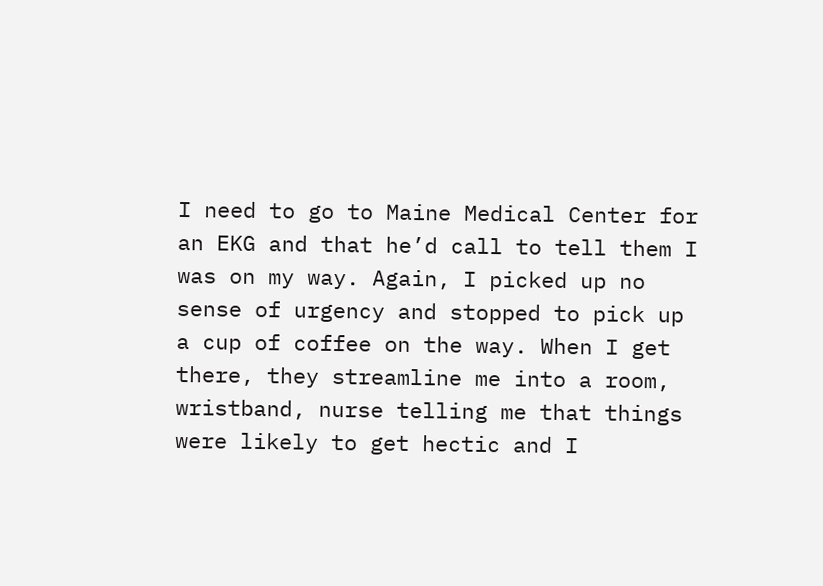I need to go to Maine Medical Center for an EKG and that he’d call to tell them I was on my way. Again, I picked up no sense of urgency and stopped to pick up a cup of coffee on the way. When I get there, they streamline me into a room, wristband, nurse telling me that things were likely to get hectic and I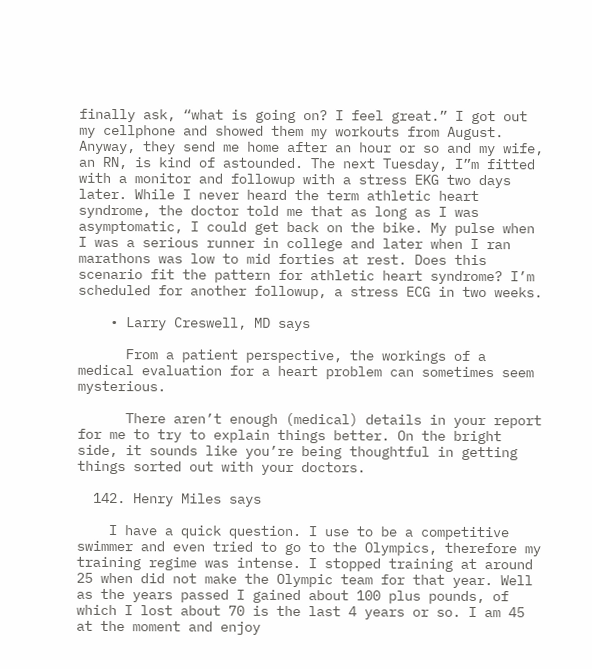finally ask, “what is going on? I feel great.” I got out my cellphone and showed them my workouts from August. Anyway, they send me home after an hour or so and my wife, an RN, is kind of astounded. The next Tuesday, I”m fitted with a monitor and followup with a stress EKG two days later. While I never heard the term athletic heart syndrome, the doctor told me that as long as I was asymptomatic, I could get back on the bike. My pulse when I was a serious runner in college and later when I ran marathons was low to mid forties at rest. Does this scenario fit the pattern for athletic heart syndrome? I’m scheduled for another followup, a stress ECG in two weeks.

    • Larry Creswell, MD says

      From a patient perspective, the workings of a medical evaluation for a heart problem can sometimes seem mysterious.

      There aren’t enough (medical) details in your report for me to try to explain things better. On the bright side, it sounds like you’re being thoughtful in getting things sorted out with your doctors.

  142. Henry Miles says

    I have a quick question. I use to be a competitive swimmer and even tried to go to the Olympics, therefore my training regime was intense. I stopped training at around 25 when did not make the Olympic team for that year. Well as the years passed I gained about 100 plus pounds, of which I lost about 70 is the last 4 years or so. I am 45 at the moment and enjoy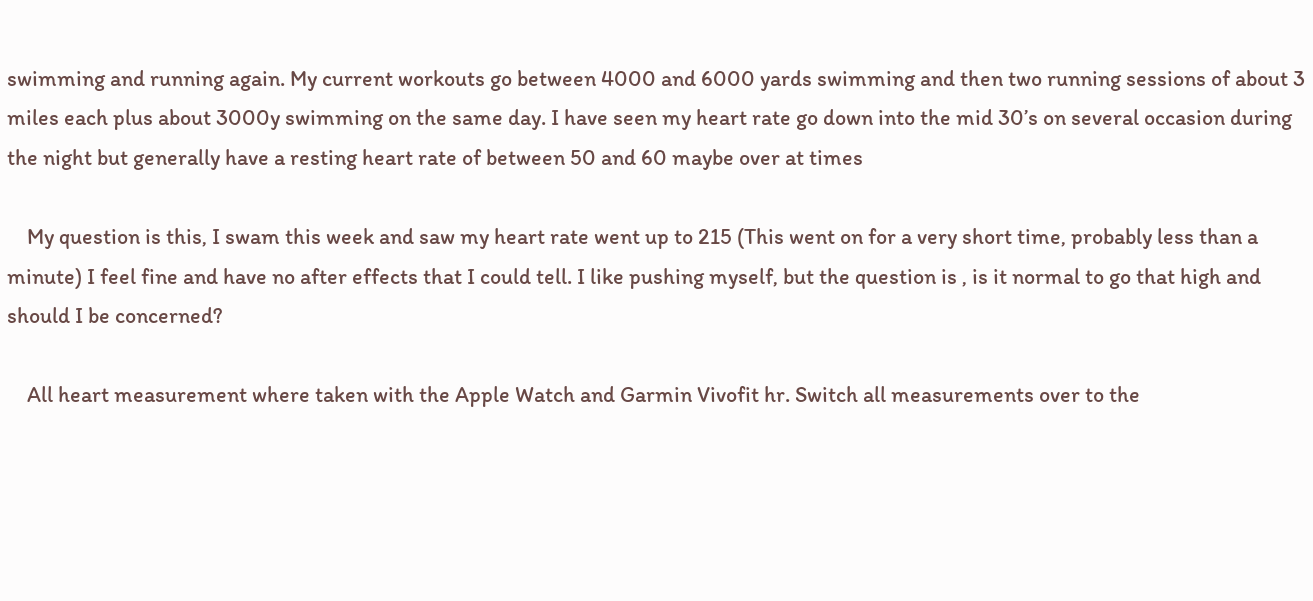swimming and running again. My current workouts go between 4000 and 6000 yards swimming and then two running sessions of about 3 miles each plus about 3000y swimming on the same day. I have seen my heart rate go down into the mid 30’s on several occasion during the night but generally have a resting heart rate of between 50 and 60 maybe over at times

    My question is this, I swam this week and saw my heart rate went up to 215 (This went on for a very short time, probably less than a minute) I feel fine and have no after effects that I could tell. I like pushing myself, but the question is , is it normal to go that high and should I be concerned?

    All heart measurement where taken with the Apple Watch and Garmin Vivofit hr. Switch all measurements over to the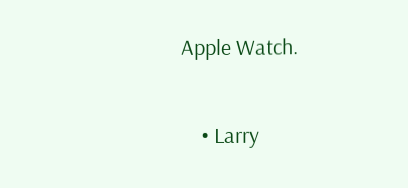Apple Watch.

    • Larry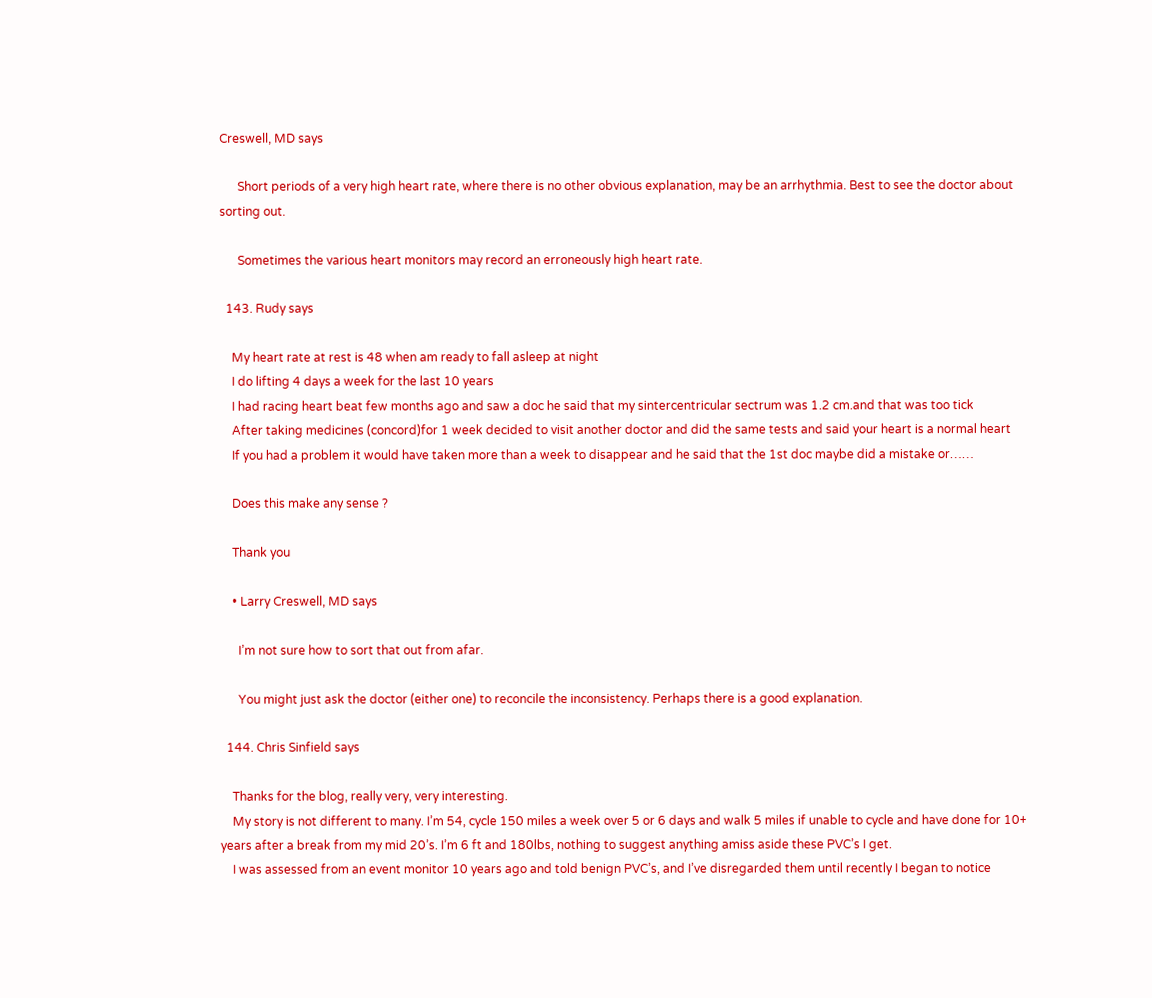Creswell, MD says

      Short periods of a very high heart rate, where there is no other obvious explanation, may be an arrhythmia. Best to see the doctor about sorting out.

      Sometimes the various heart monitors may record an erroneously high heart rate.

  143. Rudy says

    My heart rate at rest is 48 when am ready to fall asleep at night
    I do lifting 4 days a week for the last 10 years
    I had racing heart beat few months ago and saw a doc he said that my sintercentricular sectrum was 1.2 cm.and that was too tick
    After taking medicines (concord)for 1 week decided to visit another doctor and did the same tests and said your heart is a normal heart
    If you had a problem it would have taken more than a week to disappear and he said that the 1st doc maybe did a mistake or……

    Does this make any sense ?

    Thank you

    • Larry Creswell, MD says

      I’m not sure how to sort that out from afar.

      You might just ask the doctor (either one) to reconcile the inconsistency. Perhaps there is a good explanation.

  144. Chris Sinfield says

    Thanks for the blog, really very, very interesting.
    My story is not different to many. I’m 54, cycle 150 miles a week over 5 or 6 days and walk 5 miles if unable to cycle and have done for 10+ years after a break from my mid 20’s. I’m 6 ft and 180lbs, nothing to suggest anything amiss aside these PVC’s I get.
    I was assessed from an event monitor 10 years ago and told benign PVC’s, and I’ve disregarded them until recently I began to notice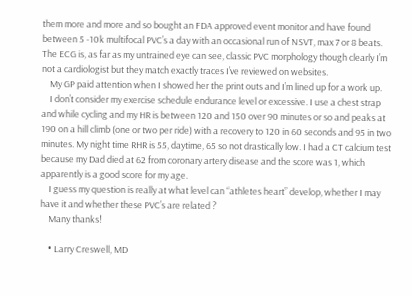them more and more and so bought an FDA approved event monitor and have found between 5 -10k multifocal PVC’s a day with an occasional run of NSVT, max 7 or 8 beats. The ECG is, as far as my untrained eye can see, classic PVC morphology though clearly I’m not a cardiologist but they match exactly traces I’ve reviewed on websites.
    My GP paid attention when I showed her the print outs and I’m lined up for a work up.
    I don’t consider my exercise schedule endurance level or excessive. I use a chest strap and while cycling and my HR is between 120 and 150 over 90 minutes or so and peaks at 190 on a hill climb (one or two per ride) with a recovery to 120 in 60 seconds and 95 in two minutes. My night time RHR is 55, daytime, 65 so not drastically low. I had a CT calcium test because my Dad died at 62 from coronary artery disease and the score was 1, which apparently is a good score for my age.
    I guess my question is really at what level can “athletes heart” develop, whether I may have it and whether these PVC’s are related ?
    Many thanks!

    • Larry Creswell, MD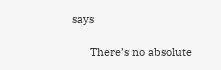says

      There’s no absolute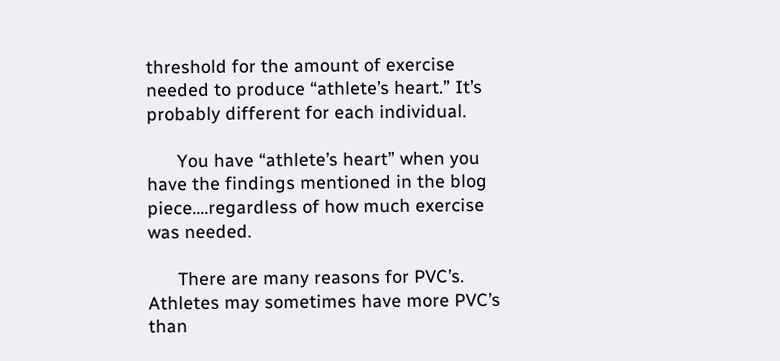threshold for the amount of exercise needed to produce “athlete’s heart.” It’s probably different for each individual.

      You have “athlete’s heart” when you have the findings mentioned in the blog piece….regardless of how much exercise was needed.

      There are many reasons for PVC’s. Athletes may sometimes have more PVC’s than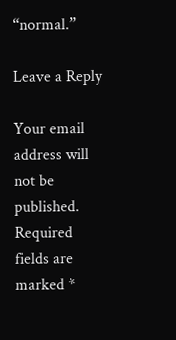“normal.”

Leave a Reply

Your email address will not be published. Required fields are marked *